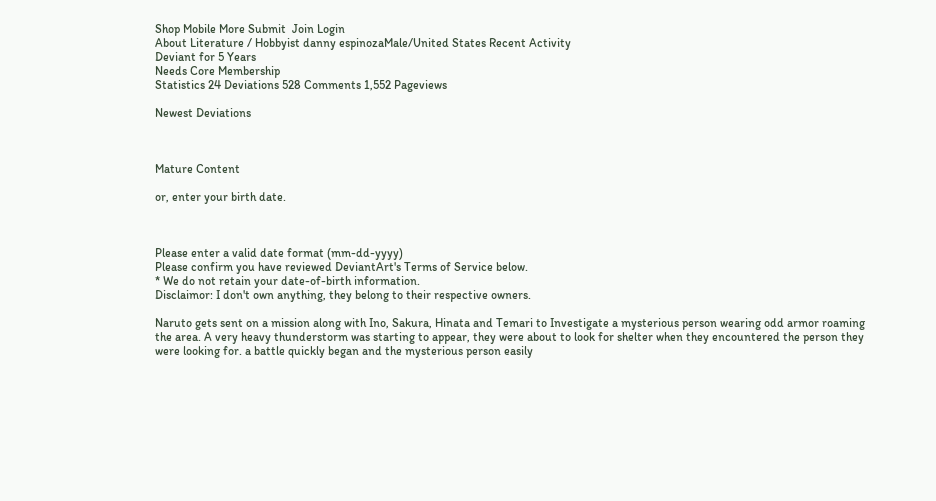Shop Mobile More Submit  Join Login
About Literature / Hobbyist danny espinozaMale/United States Recent Activity
Deviant for 5 Years
Needs Core Membership
Statistics 24 Deviations 528 Comments 1,552 Pageviews

Newest Deviations



Mature Content

or, enter your birth date.



Please enter a valid date format (mm-dd-yyyy)
Please confirm you have reviewed DeviantArt's Terms of Service below.
* We do not retain your date-of-birth information.
Disclaimor: I don't own anything, they belong to their respective owners.

Naruto gets sent on a mission along with Ino, Sakura, Hinata and Temari to Investigate a mysterious person wearing odd armor roaming the area. A very heavy thunderstorm was starting to appear, they were about to look for shelter when they encountered the person they were looking for. a battle quickly began and the mysterious person easily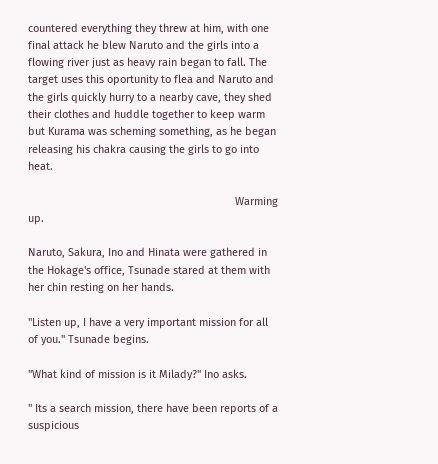countered everything they threw at him, with one final attack he blew Naruto and the girls into a flowing river just as heavy rain began to fall. The target uses this oportunity to flea and Naruto and the girls quickly hurry to a nearby cave, they shed their clothes and huddle together to keep warm but Kurama was scheming something, as he began releasing his chakra causing the girls to go into heat.

                                                                     Warming up.

Naruto, Sakura, Ino and Hinata were gathered in the Hokage's office, Tsunade stared at them with her chin resting on her hands.

"Listen up, I have a very important mission for all of you." Tsunade begins.

"What kind of mission is it Milady?" Ino asks.

" Its a search mission, there have been reports of a suspicious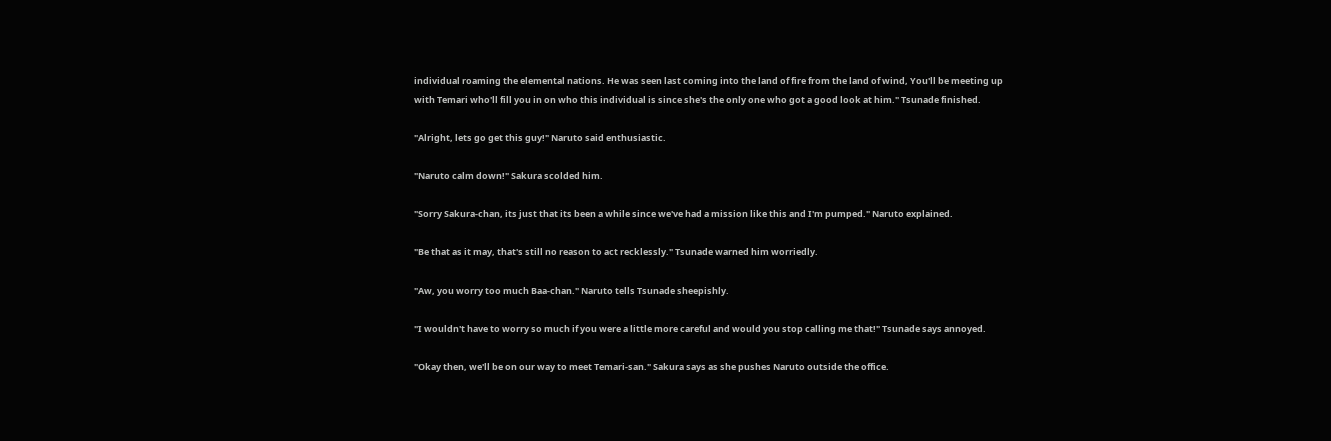individual roaming the elemental nations. He was seen last coming into the land of fire from the land of wind, You'll be meeting up with Temari who'll fill you in on who this individual is since she's the only one who got a good look at him." Tsunade finished.

"Alright, lets go get this guy!" Naruto said enthusiastic.

"Naruto calm down!" Sakura scolded him.

"Sorry Sakura-chan, its just that its been a while since we've had a mission like this and I'm pumped." Naruto explained.

"Be that as it may, that's still no reason to act recklessly." Tsunade warned him worriedly.

"Aw, you worry too much Baa-chan." Naruto tells Tsunade sheepishly.

"I wouldn't have to worry so much if you were a little more careful and would you stop calling me that!" Tsunade says annoyed.

"Okay then, we'll be on our way to meet Temari-san." Sakura says as she pushes Naruto outside the office.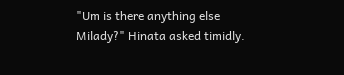"Um is there anything else Milady?" Hinata asked timidly.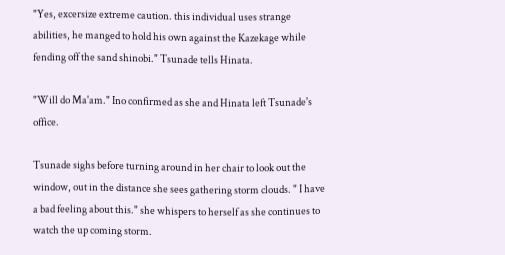"Yes, excersize extreme caution. this individual uses strange abilities, he manged to hold his own against the Kazekage while fending off the sand shinobi." Tsunade tells Hinata.

"Will do Ma'am." Ino confirmed as she and Hinata left Tsunade's office.

Tsunade sighs before turning around in her chair to look out the window, out in the distance she sees gathering storm clouds. " I have a bad feeling about this." she whispers to herself as she continues to watch the up coming storm.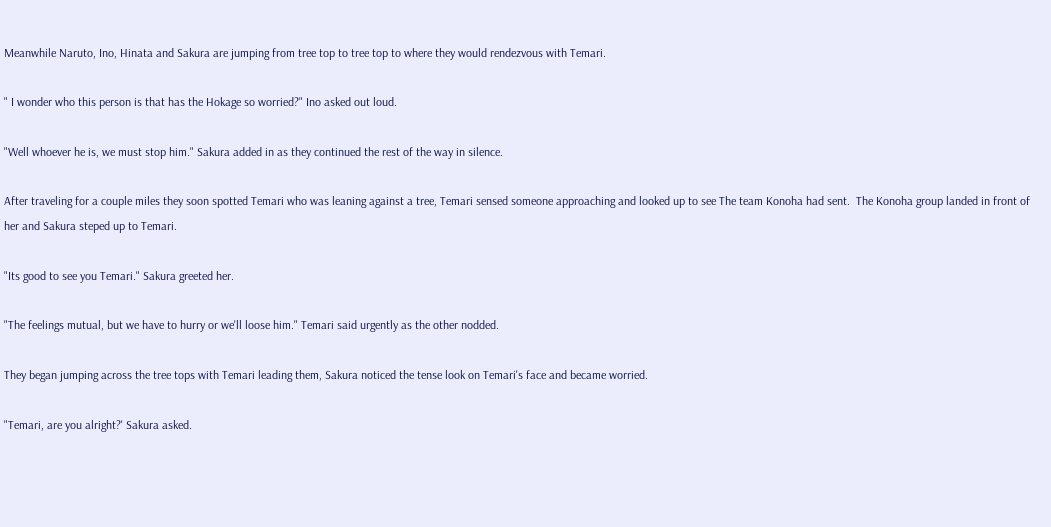Meanwhile Naruto, Ino, Hinata and Sakura are jumping from tree top to tree top to where they would rendezvous with Temari.

" I wonder who this person is that has the Hokage so worried?" Ino asked out loud.

"Well whoever he is, we must stop him." Sakura added in as they continued the rest of the way in silence.

After traveling for a couple miles they soon spotted Temari who was leaning against a tree, Temari sensed someone approaching and looked up to see The team Konoha had sent.  The Konoha group landed in front of her and Sakura steped up to Temari.

"Its good to see you Temari." Sakura greeted her.

"The feelings mutual, but we have to hurry or we'll loose him." Temari said urgently as the other nodded.

They began jumping across the tree tops with Temari leading them, Sakura noticed the tense look on Temari's face and became worried.

"Temari, are you alright?' Sakura asked.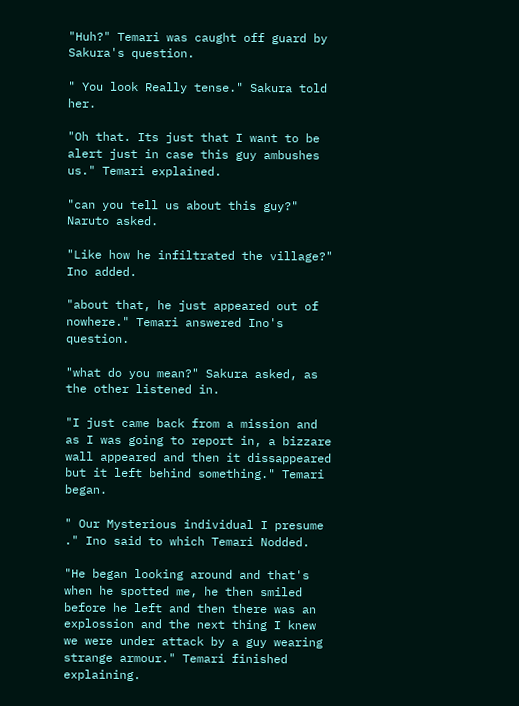"Huh?" Temari was caught off guard by Sakura's question.

" You look Really tense." Sakura told her.

"Oh that. Its just that I want to be alert just in case this guy ambushes us." Temari explained.

"can you tell us about this guy?" Naruto asked.

"Like how he infiltrated the village?" Ino added.

"about that, he just appeared out of nowhere." Temari answered Ino's question.

"what do you mean?" Sakura asked, as the other listened in.

"I just came back from a mission and as I was going to report in, a bizzare wall appeared and then it dissappeared but it left behind something." Temari began.

" Our Mysterious individual I presume ." Ino said to which Temari Nodded.

"He began looking around and that's when he spotted me, he then smiled before he left and then there was an explossion and the next thing I knew we were under attack by a guy wearing strange armour." Temari finished explaining.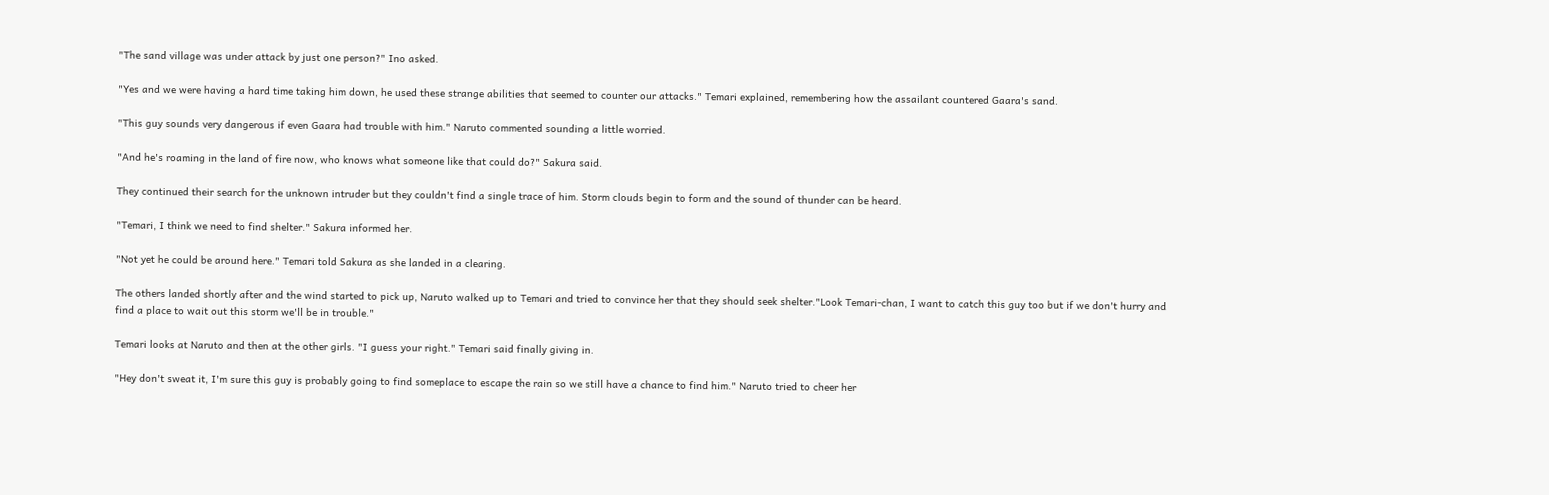"The sand village was under attack by just one person?" Ino asked.

"Yes and we were having a hard time taking him down, he used these strange abilities that seemed to counter our attacks." Temari explained, remembering how the assailant countered Gaara's sand.

"This guy sounds very dangerous if even Gaara had trouble with him." Naruto commented sounding a little worried.

"And he's roaming in the land of fire now, who knows what someone like that could do?" Sakura said.

They continued their search for the unknown intruder but they couldn't find a single trace of him. Storm clouds begin to form and the sound of thunder can be heard.

"Temari, I think we need to find shelter." Sakura informed her.

"Not yet he could be around here." Temari told Sakura as she landed in a clearing.

The others landed shortly after and the wind started to pick up, Naruto walked up to Temari and tried to convince her that they should seek shelter."Look Temari-chan, I want to catch this guy too but if we don't hurry and find a place to wait out this storm we'll be in trouble."

Temari looks at Naruto and then at the other girls. "I guess your right." Temari said finally giving in.

"Hey don't sweat it, I'm sure this guy is probably going to find someplace to escape the rain so we still have a chance to find him." Naruto tried to cheer her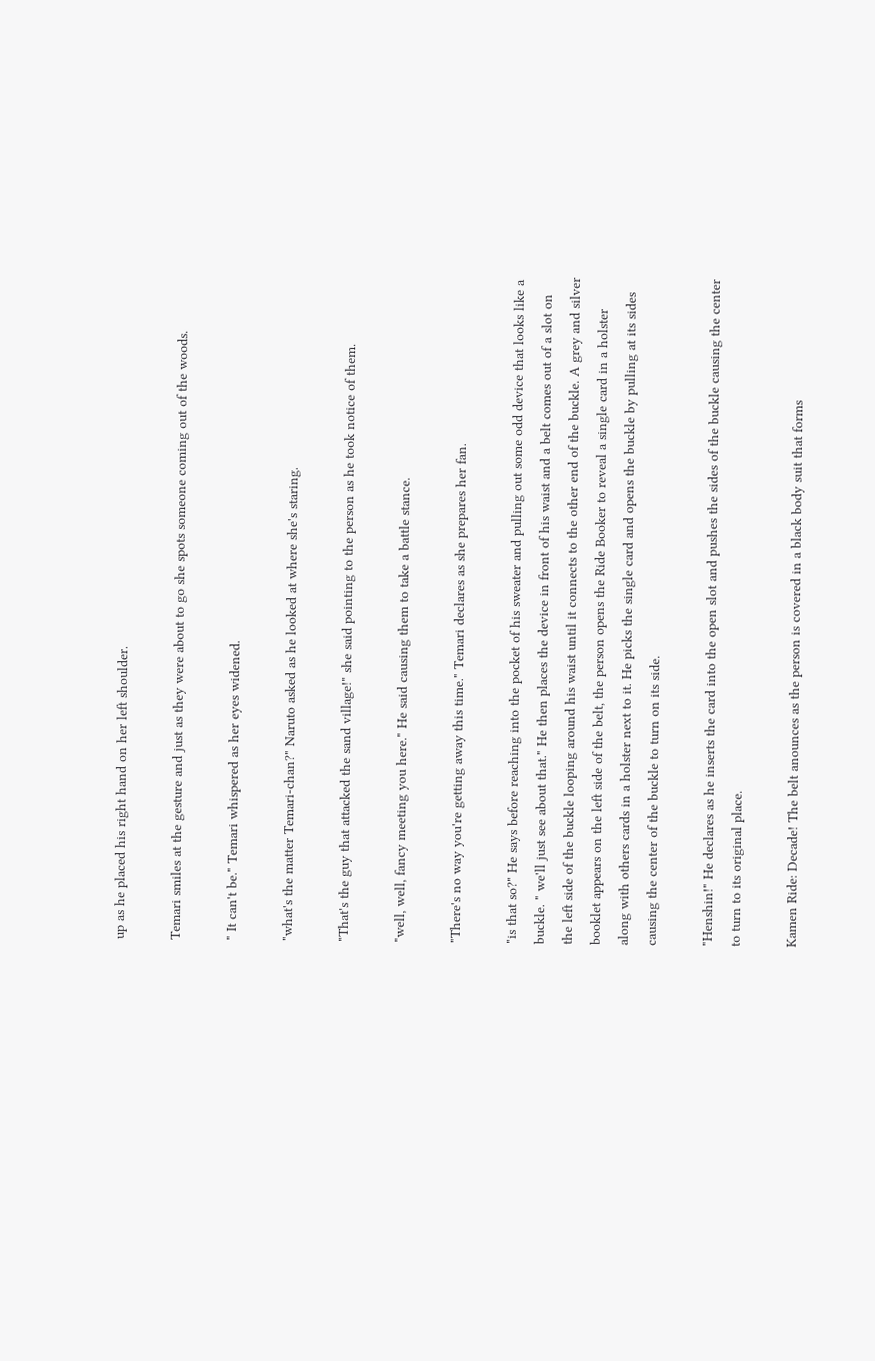up as he placed his right hand on her left shoulder.

Temari smiles at the gesture and just as they were about to go she spots someone coming out of the woods.

" It can't be." Temari whispered as her eyes widened.

"what's the matter Temari-chan?" Naruto asked as he looked at where she's staring.

"That's the guy that attacked the sand village!" she said pointing to the person as he took notice of them.

"well, well, fancy meeting you here." He said causing them to take a battle stance.

"There's no way you're getting away this time." Temari declares as she prepares her fan.

"is that so?" He says before reaching into the pocket of his sweater and pulling out some odd device that looks like a buckle. " we'll just see about that." He then places the device in front of his waist and a belt comes out of a slot on the left side of the buckle looping around his waist until it connects to the other end of the buckle. A grey and silver booklet appears on the left side of the belt, the person opens the Ride Booker to reveal a single card in a holster along with others cards in a holster next to it. He picks the single card and opens the buckle by pulling at its sides causing the center of the buckle to turn on its side.

"Henshin!" He declares as he inserts the card into the open slot and pushes the sides of the buckle causing the center to turn to its original place.

Kamen Ride: Decade! The belt anounces as the person is covered in a black body suit that forms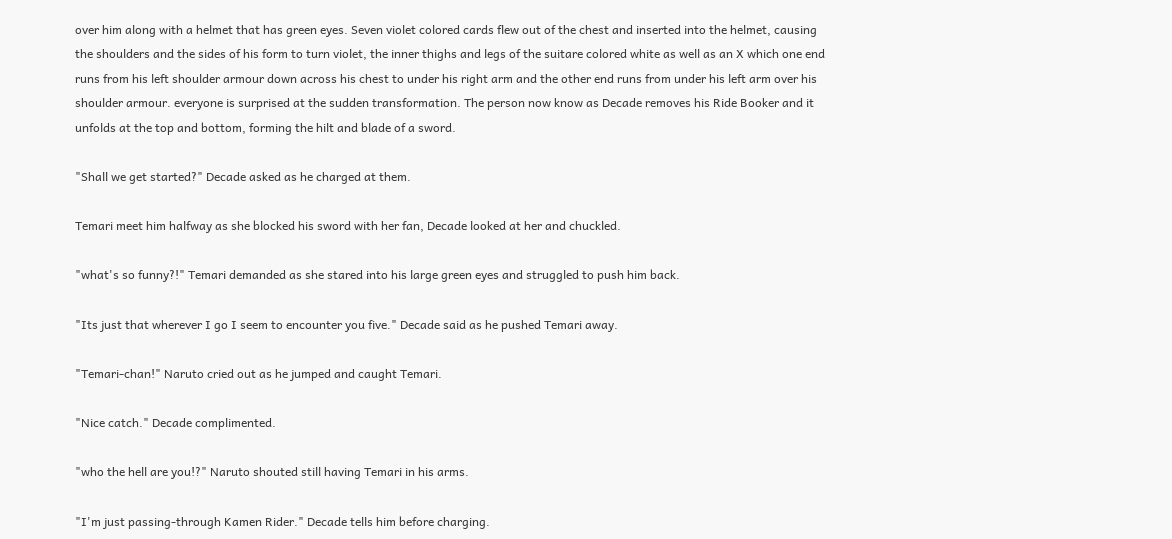over him along with a helmet that has green eyes. Seven violet colored cards flew out of the chest and inserted into the helmet, causing the shoulders and the sides of his form to turn violet, the inner thighs and legs of the suitare colored white as well as an X which one end runs from his left shoulder armour down across his chest to under his right arm and the other end runs from under his left arm over his shoulder armour. everyone is surprised at the sudden transformation. The person now know as Decade removes his Ride Booker and it unfolds at the top and bottom, forming the hilt and blade of a sword.

"Shall we get started?" Decade asked as he charged at them.

Temari meet him halfway as she blocked his sword with her fan, Decade looked at her and chuckled.

"what's so funny?!" Temari demanded as she stared into his large green eyes and struggled to push him back.

"Its just that wherever I go I seem to encounter you five." Decade said as he pushed Temari away.

"Temari-chan!" Naruto cried out as he jumped and caught Temari.

"Nice catch." Decade complimented.

"who the hell are you!?" Naruto shouted still having Temari in his arms.

"I'm just passing-through Kamen Rider." Decade tells him before charging.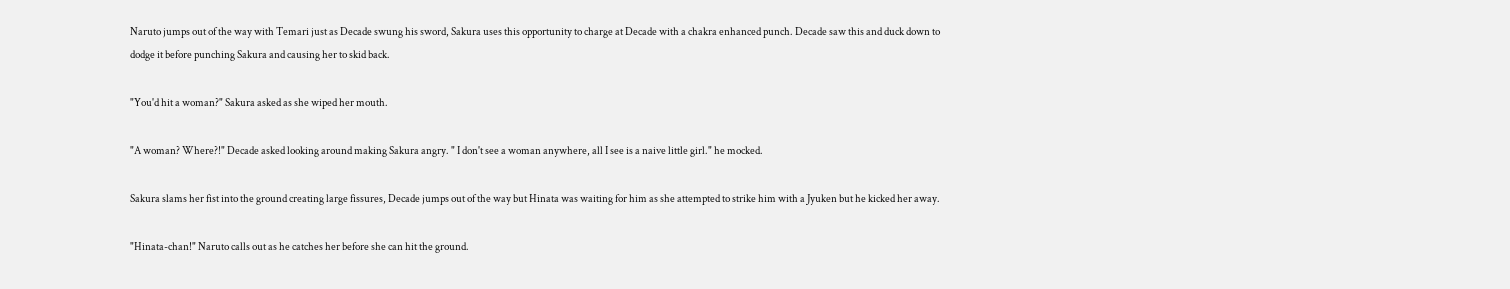Naruto jumps out of the way with Temari just as Decade swung his sword, Sakura uses this opportunity to charge at Decade with a chakra enhanced punch. Decade saw this and duck down to dodge it before punching Sakura and causing her to skid back.

"You'd hit a woman?" Sakura asked as she wiped her mouth.

"A woman? Where?!" Decade asked looking around making Sakura angry. " I don't see a woman anywhere, all I see is a naive little girl." he mocked.

Sakura slams her fist into the ground creating large fissures, Decade jumps out of the way but Hinata was waiting for him as she attempted to strike him with a Jyuken but he kicked her away.

"Hinata-chan!" Naruto calls out as he catches her before she can hit the ground.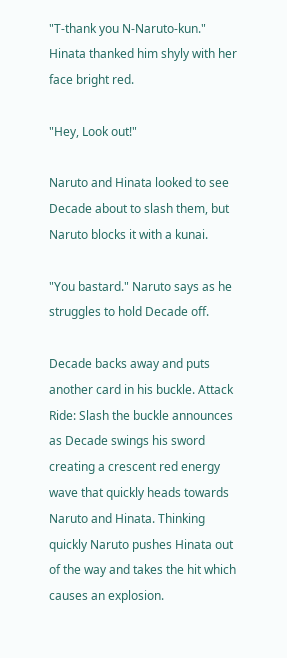"T-thank you N-Naruto-kun." Hinata thanked him shyly with her face bright red.

"Hey, Look out!"

Naruto and Hinata looked to see Decade about to slash them, but Naruto blocks it with a kunai.

"You bastard." Naruto says as he struggles to hold Decade off.

Decade backs away and puts another card in his buckle. Attack Ride: Slash the buckle announces as Decade swings his sword creating a crescent red energy wave that quickly heads towards Naruto and Hinata. Thinking quickly Naruto pushes Hinata out of the way and takes the hit which causes an explosion.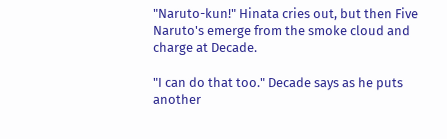"Naruto-kun!" Hinata cries out, but then Five Naruto's emerge from the smoke cloud and charge at Decade.

"I can do that too." Decade says as he puts another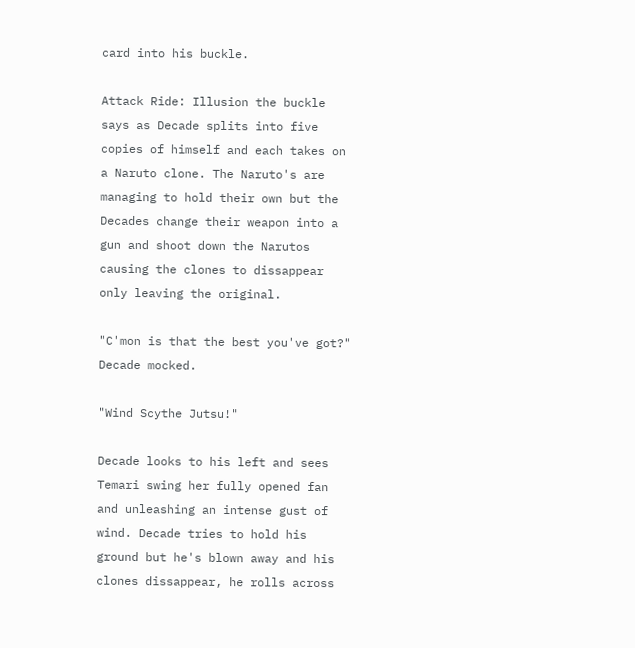card into his buckle.

Attack Ride: Illusion the buckle says as Decade splits into five copies of himself and each takes on a Naruto clone. The Naruto's are managing to hold their own but the Decades change their weapon into a gun and shoot down the Narutos causing the clones to dissappear only leaving the original.

"C'mon is that the best you've got?" Decade mocked.

"Wind Scythe Jutsu!"

Decade looks to his left and sees Temari swing her fully opened fan and unleashing an intense gust of wind. Decade tries to hold his ground but he's blown away and his clones dissappear, he rolls across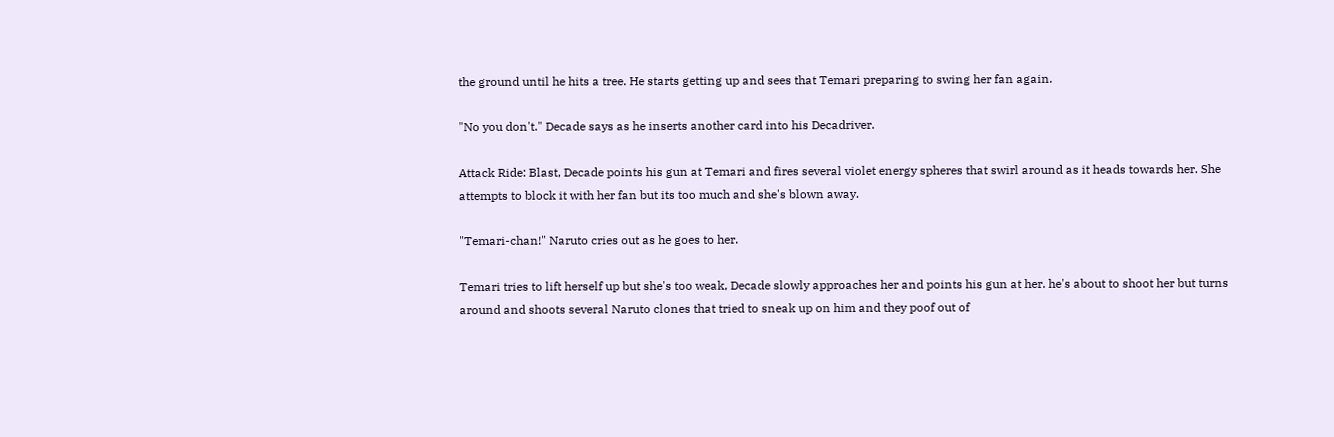the ground until he hits a tree. He starts getting up and sees that Temari preparing to swing her fan again.

"No you don't." Decade says as he inserts another card into his Decadriver.

Attack Ride: Blast, Decade points his gun at Temari and fires several violet energy spheres that swirl around as it heads towards her. She attempts to block it with her fan but its too much and she's blown away.

"Temari-chan!" Naruto cries out as he goes to her.

Temari tries to lift herself up but she's too weak, Decade slowly approaches her and points his gun at her. he's about to shoot her but turns around and shoots several Naruto clones that tried to sneak up on him and they poof out of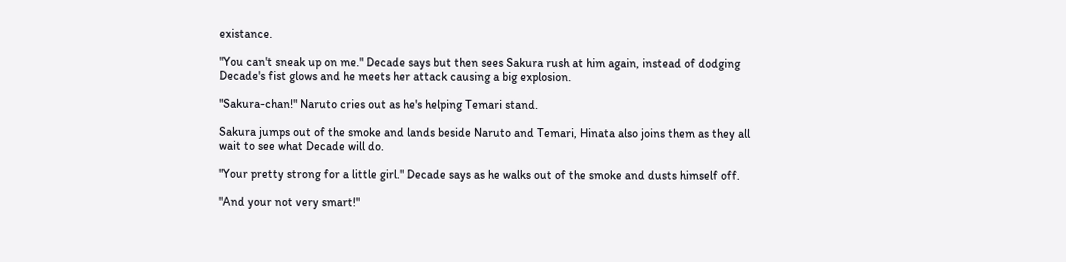existance.

"You can't sneak up on me." Decade says but then sees Sakura rush at him again, instead of dodging Decade's fist glows and he meets her attack causing a big explosion.

"Sakura-chan!" Naruto cries out as he's helping Temari stand.

Sakura jumps out of the smoke and lands beside Naruto and Temari, Hinata also joins them as they all wait to see what Decade will do.

"Your pretty strong for a little girl." Decade says as he walks out of the smoke and dusts himself off.

"And your not very smart!"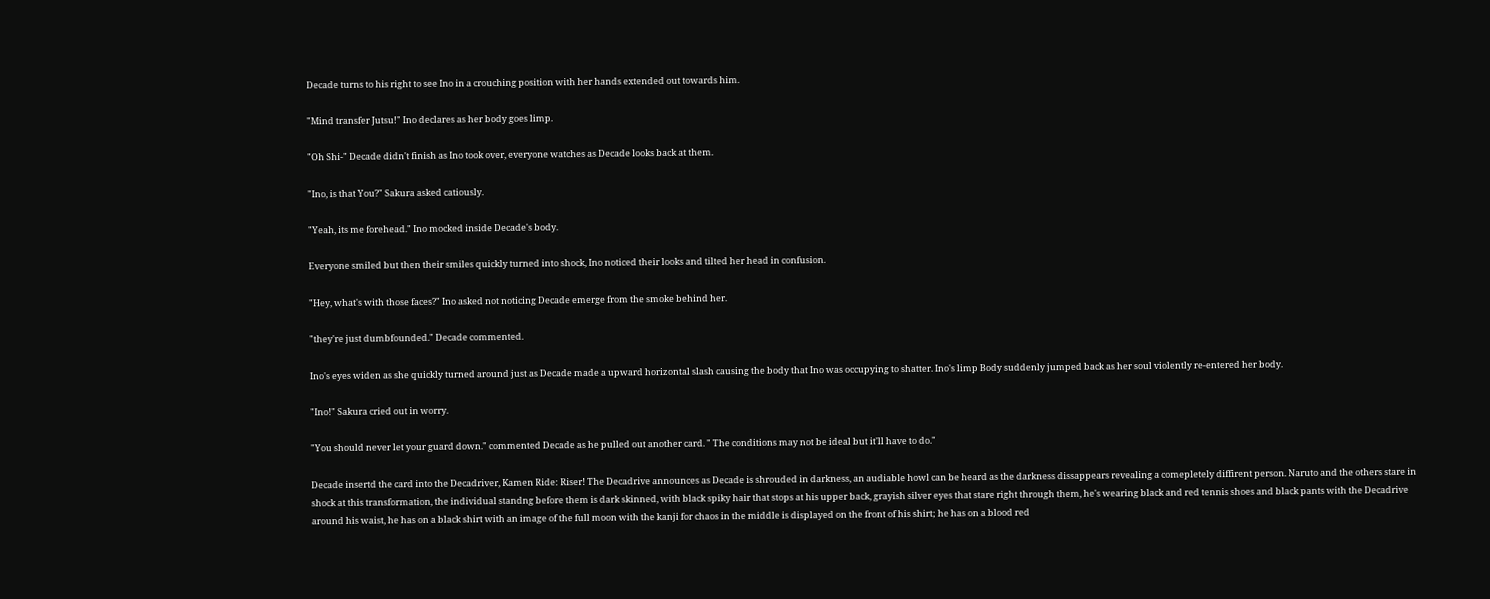Decade turns to his right to see Ino in a crouching position with her hands extended out towards him.

"Mind transfer Jutsu!" Ino declares as her body goes limp.

"Oh Shi-" Decade didn't finish as Ino took over, everyone watches as Decade looks back at them.

"Ino, is that You?" Sakura asked catiously.

"Yeah, its me forehead." Ino mocked inside Decade's body.

Everyone smiled but then their smiles quickly turned into shock, Ino noticed their looks and tilted her head in confusion.

"Hey, what's with those faces?" Ino asked not noticing Decade emerge from the smoke behind her.

"they're just dumbfounded." Decade commented.

Ino's eyes widen as she quickly turned around just as Decade made a upward horizontal slash causing the body that Ino was occupying to shatter. Ino's limp Body suddenly jumped back as her soul violently re-entered her body.

"Ino!" Sakura cried out in worry.

"You should never let your guard down." commented Decade as he pulled out another card. " The conditions may not be ideal but it'll have to do."

Decade insertd the card into the Decadriver, Kamen Ride: Riser! The Decadrive announces as Decade is shrouded in darkness, an audiable howl can be heard as the darkness dissappears revealing a comepletely diffirent person. Naruto and the others stare in shock at this transformation, the individual standng before them is dark skinned, with black spiky hair that stops at his upper back, grayish silver eyes that stare right through them, he's wearing black and red tennis shoes and black pants with the Decadrive around his waist, he has on a black shirt with an image of the full moon with the kanji for chaos in the middle is displayed on the front of his shirt; he has on a blood red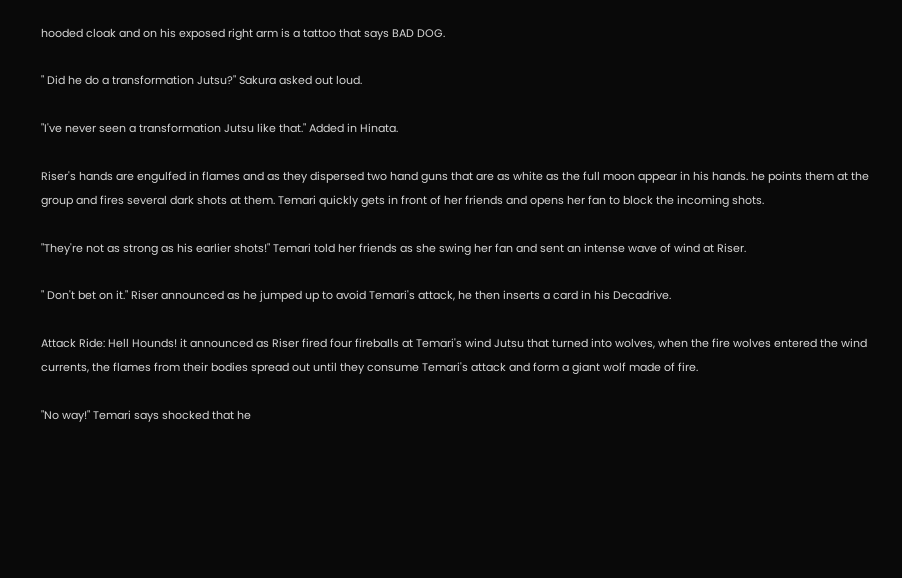hooded cloak and on his exposed right arm is a tattoo that says BAD DOG.

" Did he do a transformation Jutsu?" Sakura asked out loud.

"I've never seen a transformation Jutsu like that." Added in Hinata.

Riser's hands are engulfed in flames and as they dispersed two hand guns that are as white as the full moon appear in his hands. he points them at the group and fires several dark shots at them. Temari quickly gets in front of her friends and opens her fan to block the incoming shots.

"They're not as strong as his earlier shots!" Temari told her friends as she swing her fan and sent an intense wave of wind at Riser.

" Don't bet on it." Riser announced as he jumped up to avoid Temari's attack, he then inserts a card in his Decadrive.

Attack Ride: Hell Hounds! it announced as Riser fired four fireballs at Temari's wind Jutsu that turned into wolves, when the fire wolves entered the wind currents, the flames from their bodies spread out until they consume Temari's attack and form a giant wolf made of fire.

"No way!" Temari says shocked that he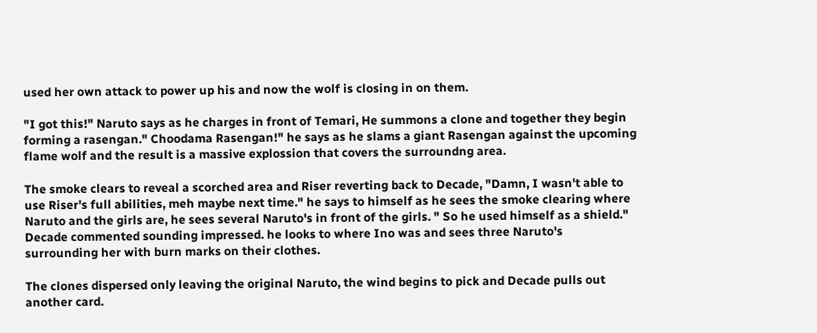used her own attack to power up his and now the wolf is closing in on them.

"I got this!" Naruto says as he charges in front of Temari, He summons a clone and together they begin forming a rasengan." Choodama Rasengan!" he says as he slams a giant Rasengan against the upcoming flame wolf and the result is a massive explossion that covers the surroundng area.

The smoke clears to reveal a scorched area and Riser reverting back to Decade, "Damn, I wasn't able to use Riser's full abilities, meh maybe next time." he says to himself as he sees the smoke clearing where Naruto and the girls are, he sees several Naruto's in front of the girls. " So he used himself as a shield." Decade commented sounding impressed. he looks to where Ino was and sees three Naruto's surrounding her with burn marks on their clothes.

The clones dispersed only leaving the original Naruto, the wind begins to pick and Decade pulls out another card.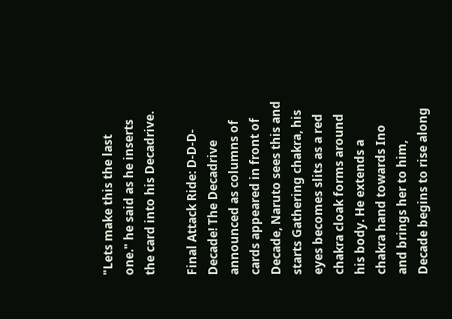"Lets make this the last one." he said as he inserts the card into his Decadrive.

Final Attack Ride: D-D-D-Decade! The Decadrive announced as columns of cards appeared in front of Decade, Naruto sees this and starts Gathering chakra, his eyes becomes slits as a red chakra cloak forms around his body. He extends a chakra hand towards Ino and brings her to him, Decade begins to rise along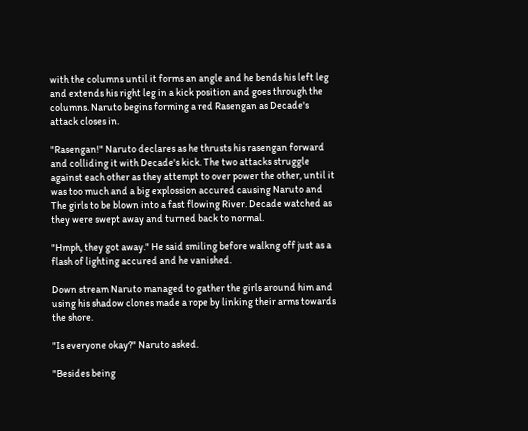with the columns until it forms an angle and he bends his left leg and extends his right leg in a kick position and goes through the columns. Naruto begins forming a red Rasengan as Decade's attack closes in.

"Rasengan!" Naruto declares as he thrusts his rasengan forward and colliding it with Decade's kick. The two attacks struggle against each other as they attempt to over power the other, until it was too much and a big explossion accured causing Naruto and The girls to be blown into a fast flowing River. Decade watched as they were swept away and turned back to normal.

"Hmph, they got away." He said smiling before walkng off just as a flash of lighting accured and he vanished.

Down stream Naruto managed to gather the girls around him and using his shadow clones made a rope by linking their arms towards the shore.

"Is everyone okay?" Naruto asked.

"Besides being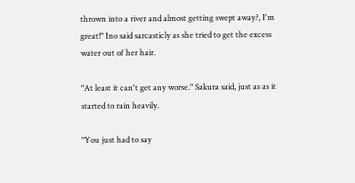thrown into a river and almost getting swept away?, I'm great!" Ino said sarcasticly as she tried to get the excess water out of her hair.

"At least it can't get any worse." Sakura said, just as as it started to rain heavily.

"You just had to say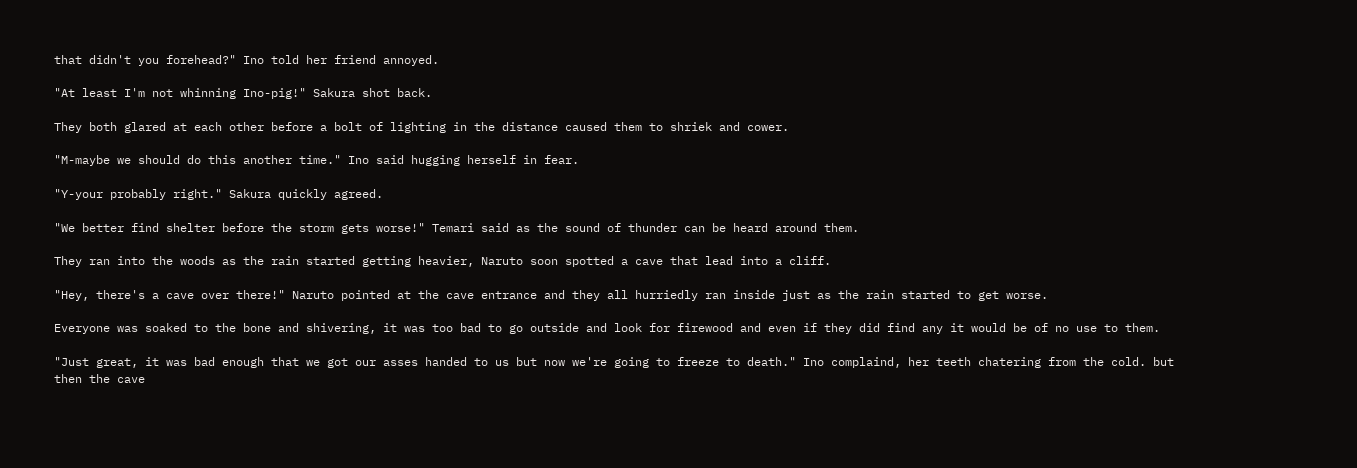that didn't you forehead?" Ino told her friend annoyed.

"At least I'm not whinning Ino-pig!" Sakura shot back.

They both glared at each other before a bolt of lighting in the distance caused them to shriek and cower.

"M-maybe we should do this another time." Ino said hugging herself in fear.

"Y-your probably right." Sakura quickly agreed.

"We better find shelter before the storm gets worse!" Temari said as the sound of thunder can be heard around them.

They ran into the woods as the rain started getting heavier, Naruto soon spotted a cave that lead into a cliff.

"Hey, there's a cave over there!" Naruto pointed at the cave entrance and they all hurriedly ran inside just as the rain started to get worse.

Everyone was soaked to the bone and shivering, it was too bad to go outside and look for firewood and even if they did find any it would be of no use to them.

"Just great, it was bad enough that we got our asses handed to us but now we're going to freeze to death." Ino complaind, her teeth chatering from the cold. but then the cave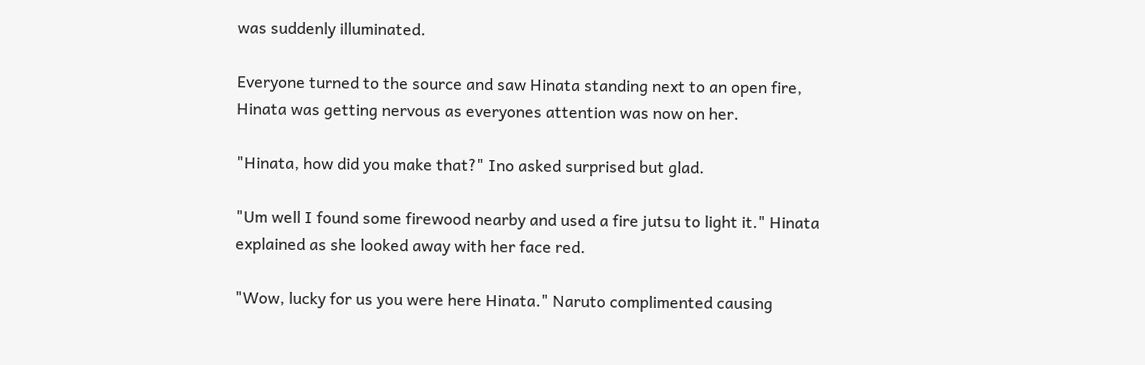was suddenly illuminated.

Everyone turned to the source and saw Hinata standing next to an open fire, Hinata was getting nervous as everyones attention was now on her.

"Hinata, how did you make that?" Ino asked surprised but glad.

"Um well I found some firewood nearby and used a fire jutsu to light it." Hinata explained as she looked away with her face red.

"Wow, lucky for us you were here Hinata." Naruto complimented causing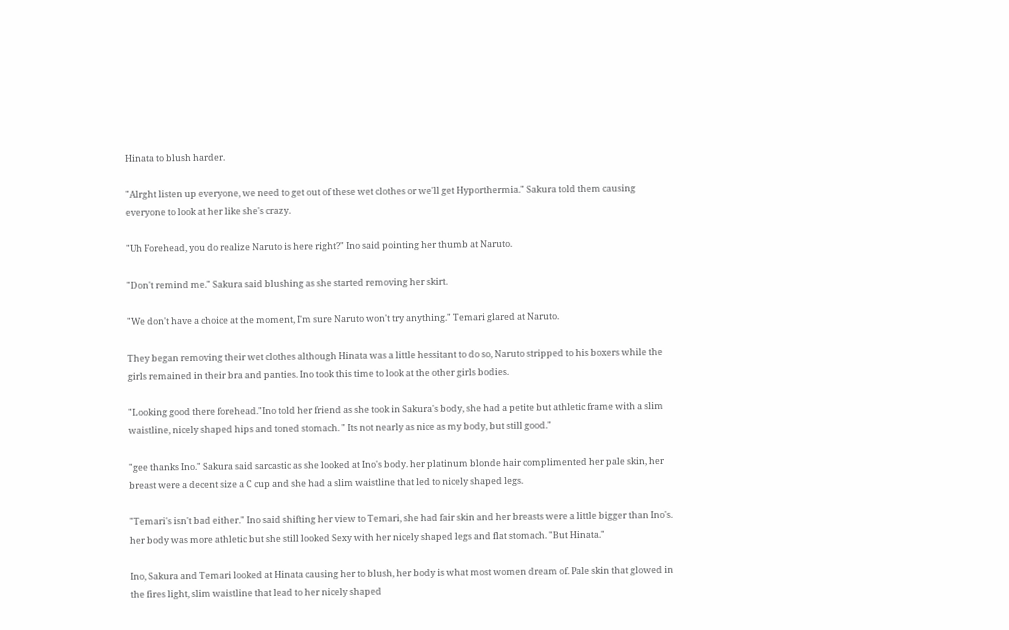Hinata to blush harder.

"Alrght listen up everyone, we need to get out of these wet clothes or we'll get Hyporthermia." Sakura told them causing everyone to look at her like she's crazy.

"Uh Forehead, you do realize Naruto is here right?" Ino said pointing her thumb at Naruto.

"Don't remind me." Sakura said blushing as she started removing her skirt.

"We don't have a choice at the moment, I'm sure Naruto won't try anything." Temari glared at Naruto.

They began removing their wet clothes although Hinata was a little hessitant to do so, Naruto stripped to his boxers while the girls remained in their bra and panties. Ino took this time to look at the other girls bodies.

"Looking good there forehead."Ino told her friend as she took in Sakura's body, she had a petite but athletic frame with a slim waistline, nicely shaped hips and toned stomach. " Its not nearly as nice as my body, but still good."

"gee thanks Ino." Sakura said sarcastic as she looked at Ino's body. her platinum blonde hair complimented her pale skin, her breast were a decent size a C cup and she had a slim waistline that led to nicely shaped legs.

"Temari's isn't bad either." Ino said shifting her view to Temari, she had fair skin and her breasts were a little bigger than Ino's. her body was more athletic but she still looked Sexy with her nicely shaped legs and flat stomach. "But Hinata."

Ino, Sakura and Temari looked at Hinata causing her to blush, her body is what most women dream of. Pale skin that glowed in the fires light, slim waistline that lead to her nicely shaped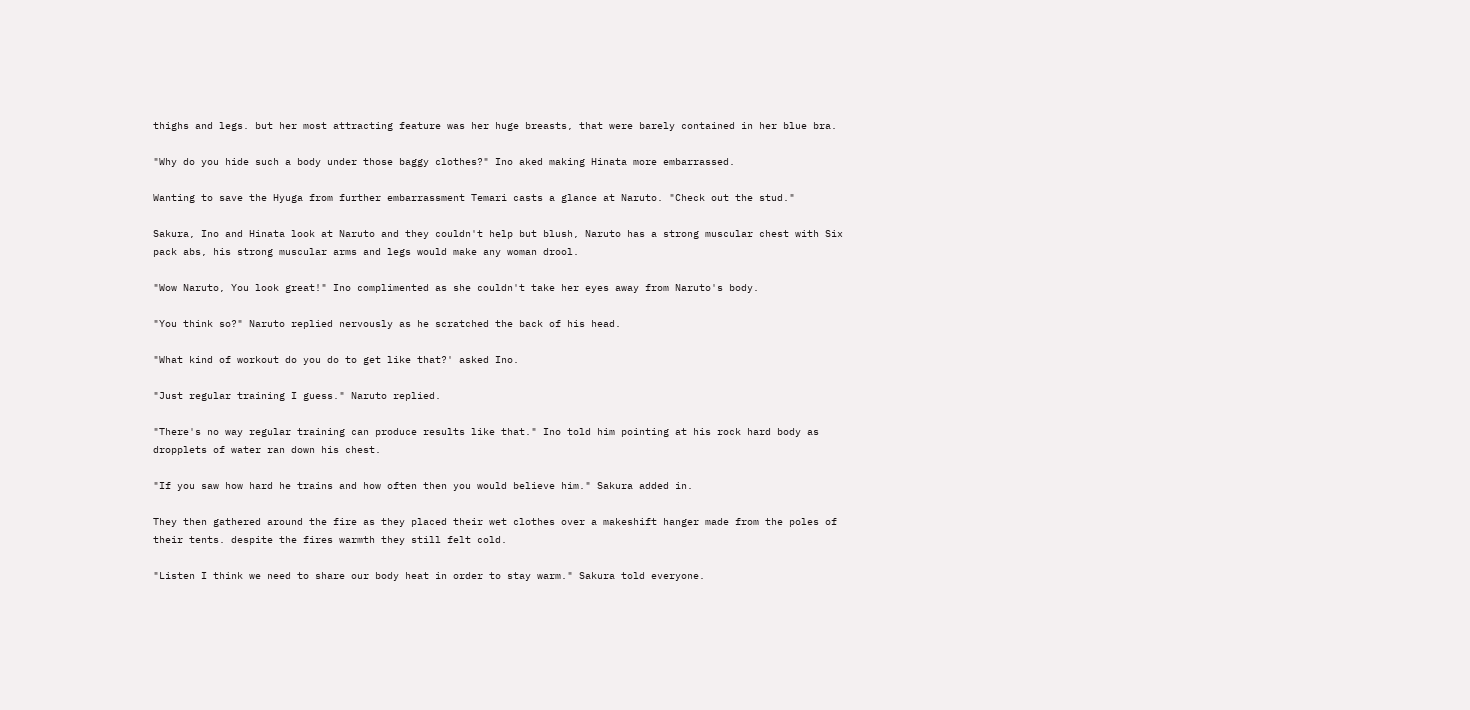thighs and legs. but her most attracting feature was her huge breasts, that were barely contained in her blue bra.

"Why do you hide such a body under those baggy clothes?" Ino aked making Hinata more embarrassed.

Wanting to save the Hyuga from further embarrassment Temari casts a glance at Naruto. "Check out the stud."

Sakura, Ino and Hinata look at Naruto and they couldn't help but blush, Naruto has a strong muscular chest with Six pack abs, his strong muscular arms and legs would make any woman drool.

"Wow Naruto, You look great!" Ino complimented as she couldn't take her eyes away from Naruto's body.

"You think so?" Naruto replied nervously as he scratched the back of his head.

"What kind of workout do you do to get like that?' asked Ino.

"Just regular training I guess." Naruto replied.

"There's no way regular training can produce results like that." Ino told him pointing at his rock hard body as dropplets of water ran down his chest.

"If you saw how hard he trains and how often then you would believe him." Sakura added in.

They then gathered around the fire as they placed their wet clothes over a makeshift hanger made from the poles of their tents. despite the fires warmth they still felt cold.

"Listen I think we need to share our body heat in order to stay warm." Sakura told everyone.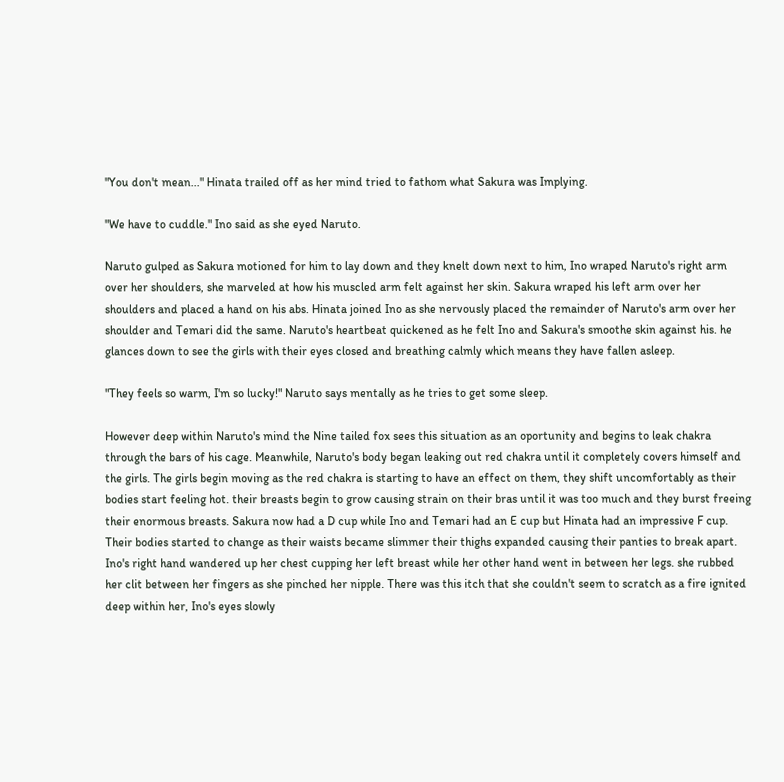"You don't mean..." Hinata trailed off as her mind tried to fathom what Sakura was Implying.

"We have to cuddle." Ino said as she eyed Naruto.

Naruto gulped as Sakura motioned for him to lay down and they knelt down next to him, Ino wraped Naruto's right arm over her shoulders, she marveled at how his muscled arm felt against her skin. Sakura wraped his left arm over her shoulders and placed a hand on his abs. Hinata joined Ino as she nervously placed the remainder of Naruto's arm over her shoulder and Temari did the same. Naruto's heartbeat quickened as he felt Ino and Sakura's smoothe skin against his. he glances down to see the girls with their eyes closed and breathing calmly which means they have fallen asleep.

"They feels so warm, I'm so lucky!" Naruto says mentally as he tries to get some sleep.

However deep within Naruto's mind the Nine tailed fox sees this situation as an oportunity and begins to leak chakra through the bars of his cage. Meanwhile, Naruto's body began leaking out red chakra until it completely covers himself and the girls. The girls begin moving as the red chakra is starting to have an effect on them, they shift uncomfortably as their bodies start feeling hot. their breasts begin to grow causing strain on their bras until it was too much and they burst freeing their enormous breasts. Sakura now had a D cup while Ino and Temari had an E cup but Hinata had an impressive F cup. Their bodies started to change as their waists became slimmer their thighs expanded causing their panties to break apart. Ino's right hand wandered up her chest cupping her left breast while her other hand went in between her legs. she rubbed her clit between her fingers as she pinched her nipple. There was this itch that she couldn't seem to scratch as a fire ignited deep within her, Ino's eyes slowly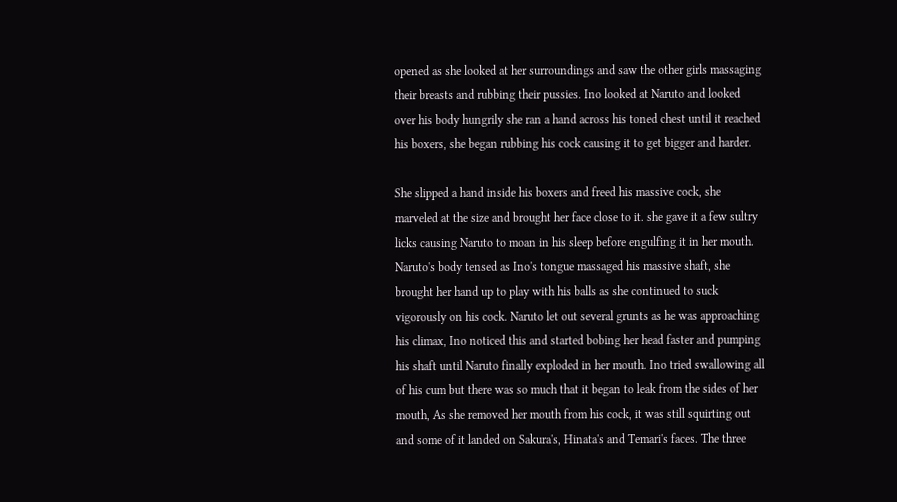opened as she looked at her surroundings and saw the other girls massaging their breasts and rubbing their pussies. Ino looked at Naruto and looked over his body hungrily she ran a hand across his toned chest until it reached his boxers, she began rubbing his cock causing it to get bigger and harder.

She slipped a hand inside his boxers and freed his massive cock, she marveled at the size and brought her face close to it. she gave it a few sultry licks causing Naruto to moan in his sleep before engulfing it in her mouth. Naruto's body tensed as Ino's tongue massaged his massive shaft, she brought her hand up to play with his balls as she continued to suck vigorously on his cock. Naruto let out several grunts as he was approaching his climax, Ino noticed this and started bobing her head faster and pumping his shaft until Naruto finally exploded in her mouth. Ino tried swallowing all of his cum but there was so much that it began to leak from the sides of her mouth, As she removed her mouth from his cock, it was still squirting out and some of it landed on Sakura's, Hinata's and Temari's faces. The three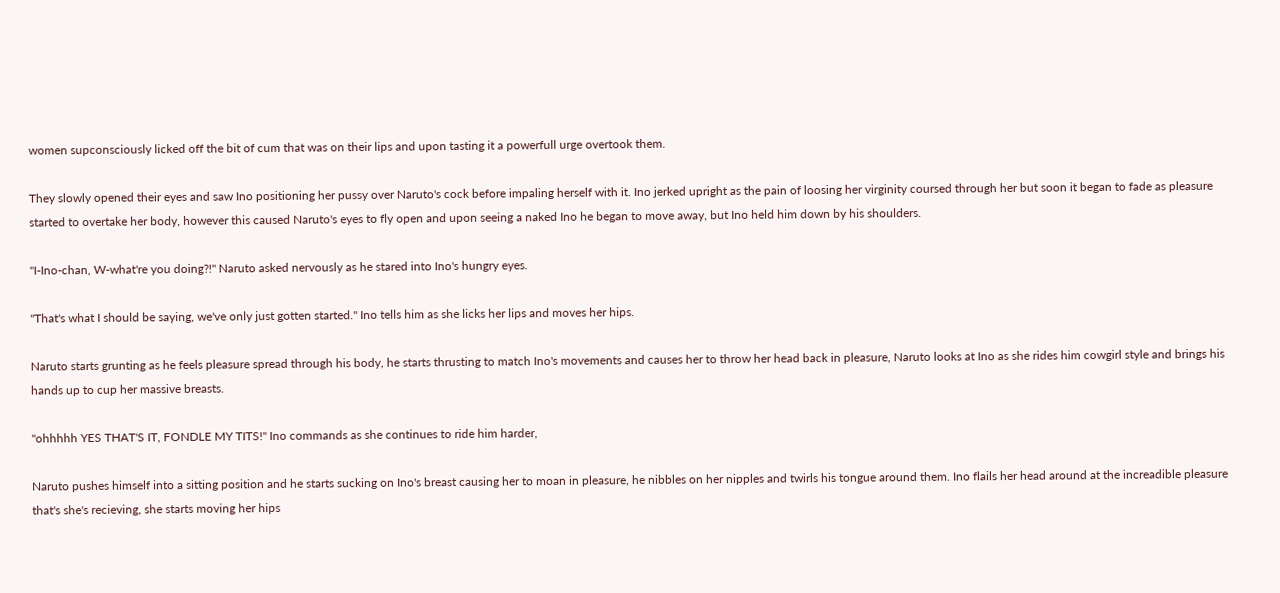women supconsciously licked off the bit of cum that was on their lips and upon tasting it a powerfull urge overtook them.

They slowly opened their eyes and saw Ino positioning her pussy over Naruto's cock before impaling herself with it. Ino jerked upright as the pain of loosing her virginity coursed through her but soon it began to fade as pleasure started to overtake her body, however this caused Naruto's eyes to fly open and upon seeing a naked Ino he began to move away, but Ino held him down by his shoulders.

"I-Ino-chan, W-what're you doing?!" Naruto asked nervously as he stared into Ino's hungry eyes.

"That's what I should be saying, we've only just gotten started." Ino tells him as she licks her lips and moves her hips.

Naruto starts grunting as he feels pleasure spread through his body, he starts thrusting to match Ino's movements and causes her to throw her head back in pleasure, Naruto looks at Ino as she rides him cowgirl style and brings his hands up to cup her massive breasts.

"ohhhhh YES THAT'S IT, FONDLE MY TITS!" Ino commands as she continues to ride him harder,

Naruto pushes himself into a sitting position and he starts sucking on Ino's breast causing her to moan in pleasure, he nibbles on her nipples and twirls his tongue around them. Ino flails her head around at the increadible pleasure that's she's recieving, she starts moving her hips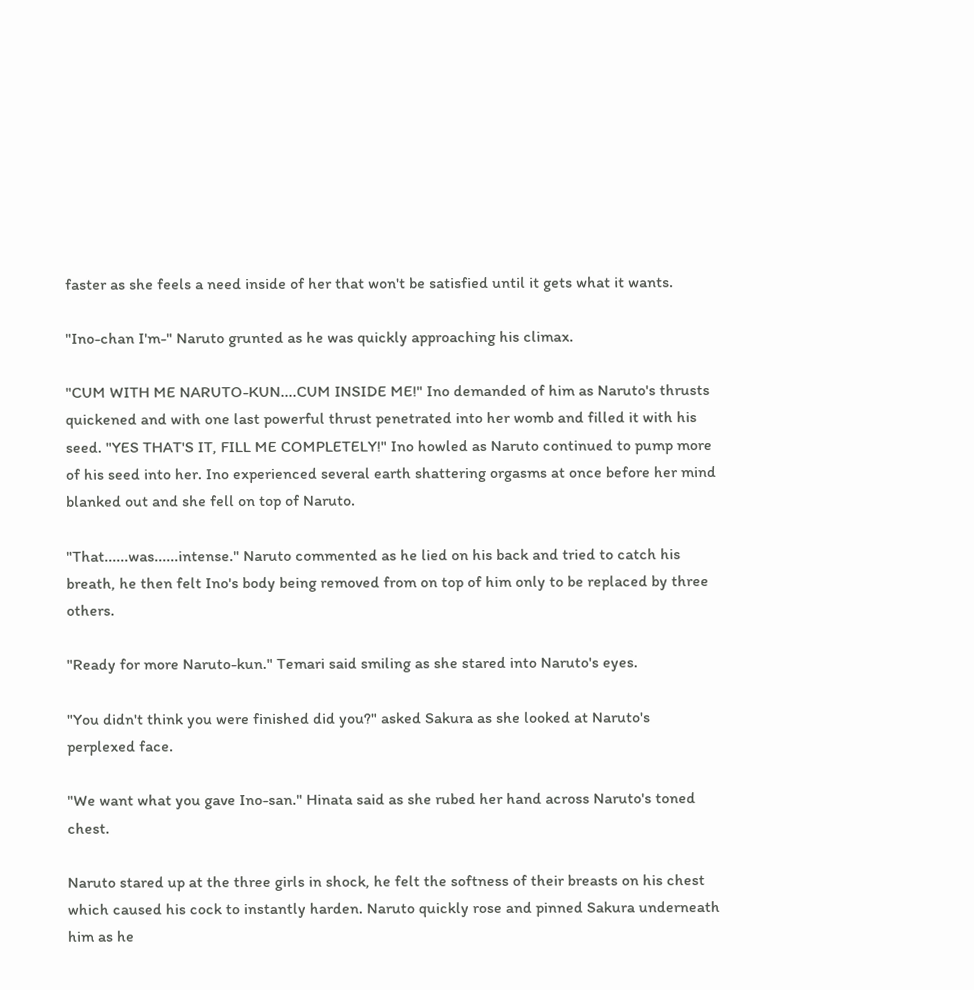faster as she feels a need inside of her that won't be satisfied until it gets what it wants.

"Ino-chan I'm-" Naruto grunted as he was quickly approaching his climax.

"CUM WITH ME NARUTO-KUN....CUM INSIDE ME!" Ino demanded of him as Naruto's thrusts quickened and with one last powerful thrust penetrated into her womb and filled it with his seed. "YES THAT'S IT, FILL ME COMPLETELY!" Ino howled as Naruto continued to pump more of his seed into her. Ino experienced several earth shattering orgasms at once before her mind blanked out and she fell on top of Naruto.

"That......was......intense." Naruto commented as he lied on his back and tried to catch his breath, he then felt Ino's body being removed from on top of him only to be replaced by three others.

"Ready for more Naruto-kun." Temari said smiling as she stared into Naruto's eyes.

"You didn't think you were finished did you?" asked Sakura as she looked at Naruto's perplexed face.

"We want what you gave Ino-san." Hinata said as she rubed her hand across Naruto's toned chest.

Naruto stared up at the three girls in shock, he felt the softness of their breasts on his chest which caused his cock to instantly harden. Naruto quickly rose and pinned Sakura underneath him as he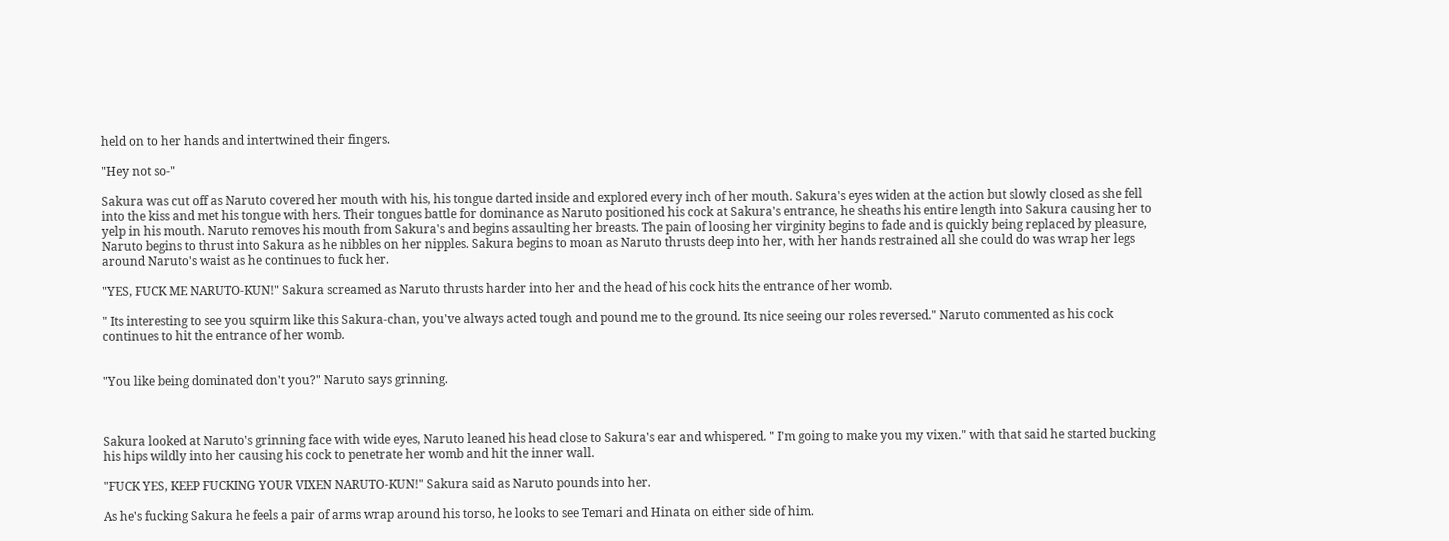held on to her hands and intertwined their fingers.

"Hey not so-"

Sakura was cut off as Naruto covered her mouth with his, his tongue darted inside and explored every inch of her mouth. Sakura's eyes widen at the action but slowly closed as she fell into the kiss and met his tongue with hers. Their tongues battle for dominance as Naruto positioned his cock at Sakura's entrance, he sheaths his entire length into Sakura causing her to yelp in his mouth. Naruto removes his mouth from Sakura's and begins assaulting her breasts. The pain of loosing her virginity begins to fade and is quickly being replaced by pleasure, Naruto begins to thrust into Sakura as he nibbles on her nipples. Sakura begins to moan as Naruto thrusts deep into her, with her hands restrained all she could do was wrap her legs around Naruto's waist as he continues to fuck her.

"YES, FUCK ME NARUTO-KUN!" Sakura screamed as Naruto thrusts harder into her and the head of his cock hits the entrance of her womb.

" Its interesting to see you squirm like this Sakura-chan, you've always acted tough and pound me to the ground. Its nice seeing our roles reversed." Naruto commented as his cock continues to hit the entrance of her womb.


"You like being dominated don't you?" Naruto says grinning.



Sakura looked at Naruto's grinning face with wide eyes, Naruto leaned his head close to Sakura's ear and whispered. " I'm going to make you my vixen." with that said he started bucking his hips wildly into her causing his cock to penetrate her womb and hit the inner wall.

"FUCK YES, KEEP FUCKING YOUR VIXEN NARUTO-KUN!" Sakura said as Naruto pounds into her.

As he's fucking Sakura he feels a pair of arms wrap around his torso, he looks to see Temari and Hinata on either side of him.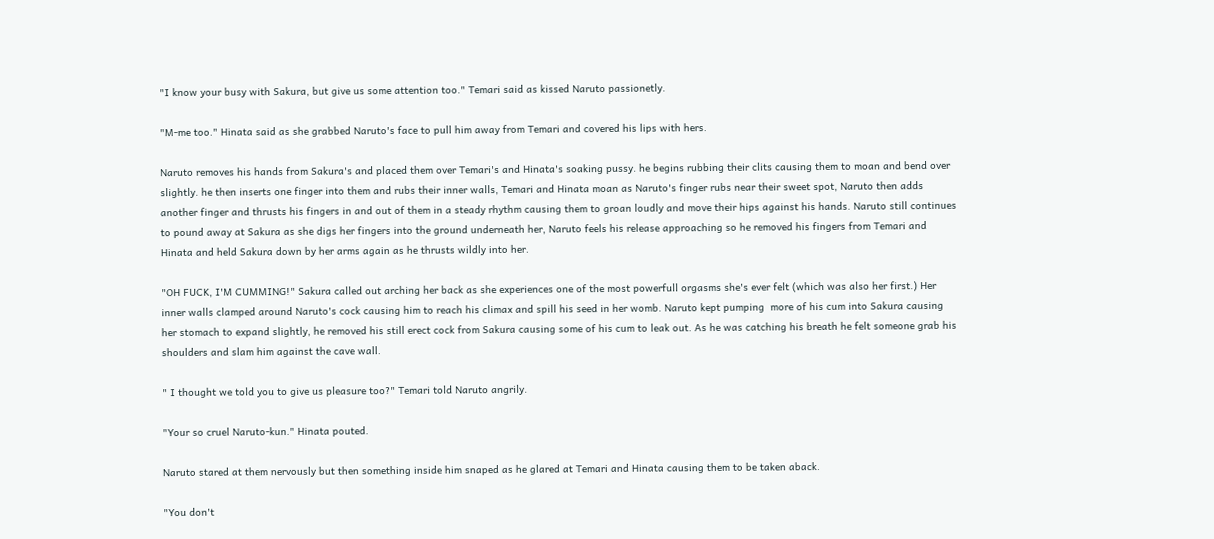"I know your busy with Sakura, but give us some attention too." Temari said as kissed Naruto passionetly.

"M-me too." Hinata said as she grabbed Naruto's face to pull him away from Temari and covered his lips with hers.

Naruto removes his hands from Sakura's and placed them over Temari's and Hinata's soaking pussy. he begins rubbing their clits causing them to moan and bend over slightly. he then inserts one finger into them and rubs their inner walls, Temari and Hinata moan as Naruto's finger rubs near their sweet spot, Naruto then adds another finger and thrusts his fingers in and out of them in a steady rhythm causing them to groan loudly and move their hips against his hands. Naruto still continues to pound away at Sakura as she digs her fingers into the ground underneath her, Naruto feels his release approaching so he removed his fingers from Temari and Hinata and held Sakura down by her arms again as he thrusts wildly into her.

"OH FUCK, I'M CUMMING!" Sakura called out arching her back as she experiences one of the most powerfull orgasms she's ever felt (which was also her first.) Her inner walls clamped around Naruto's cock causing him to reach his climax and spill his seed in her womb. Naruto kept pumping  more of his cum into Sakura causing her stomach to expand slightly, he removed his still erect cock from Sakura causing some of his cum to leak out. As he was catching his breath he felt someone grab his shoulders and slam him against the cave wall.

" I thought we told you to give us pleasure too?" Temari told Naruto angrily.

"Your so cruel Naruto-kun." Hinata pouted.

Naruto stared at them nervously but then something inside him snaped as he glared at Temari and Hinata causing them to be taken aback.

"You don't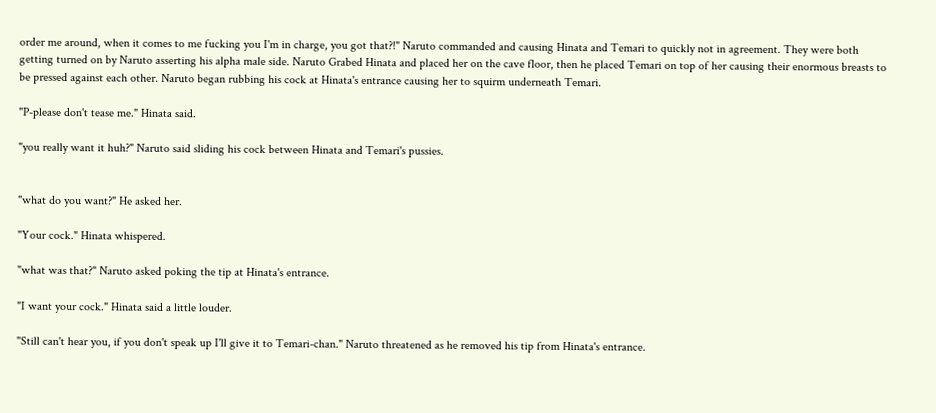order me around, when it comes to me fucking you I'm in charge, you got that?!" Naruto commanded and causing Hinata and Temari to quickly not in agreement. They were both getting turned on by Naruto asserting his alpha male side. Naruto Grabed Hinata and placed her on the cave floor, then he placed Temari on top of her causing their enormous breasts to be pressed against each other. Naruto began rubbing his cock at Hinata's entrance causing her to squirm underneath Temari.

"P-please don't tease me." Hinata said.

"you really want it huh?" Naruto said sliding his cock between Hinata and Temari's pussies.


"what do you want?" He asked her.

"Your cock." Hinata whispered.

"what was that?" Naruto asked poking the tip at Hinata's entrance.

"I want your cock." Hinata said a little louder.

"Still can't hear you, if you don't speak up I'll give it to Temari-chan." Naruto threatened as he removed his tip from Hinata's entrance.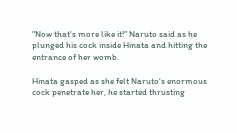"Now that's more like it!" Naruto said as he plunged his cock inside Hinata and hitting the entrance of her womb.

Hinata gasped as she felt Naruto's enormous cock penetrate her, he started thrusting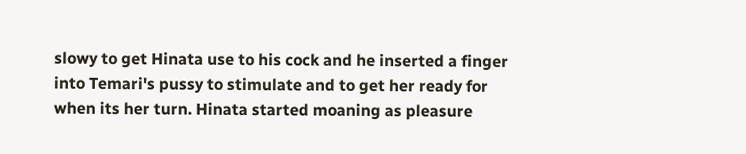slowy to get Hinata use to his cock and he inserted a finger into Temari's pussy to stimulate and to get her ready for when its her turn. Hinata started moaning as pleasure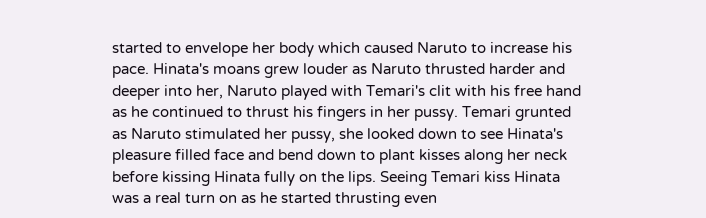started to envelope her body which caused Naruto to increase his pace. Hinata's moans grew louder as Naruto thrusted harder and deeper into her, Naruto played with Temari's clit with his free hand as he continued to thrust his fingers in her pussy. Temari grunted as Naruto stimulated her pussy, she looked down to see Hinata's pleasure filled face and bend down to plant kisses along her neck before kissing Hinata fully on the lips. Seeing Temari kiss Hinata was a real turn on as he started thrusting even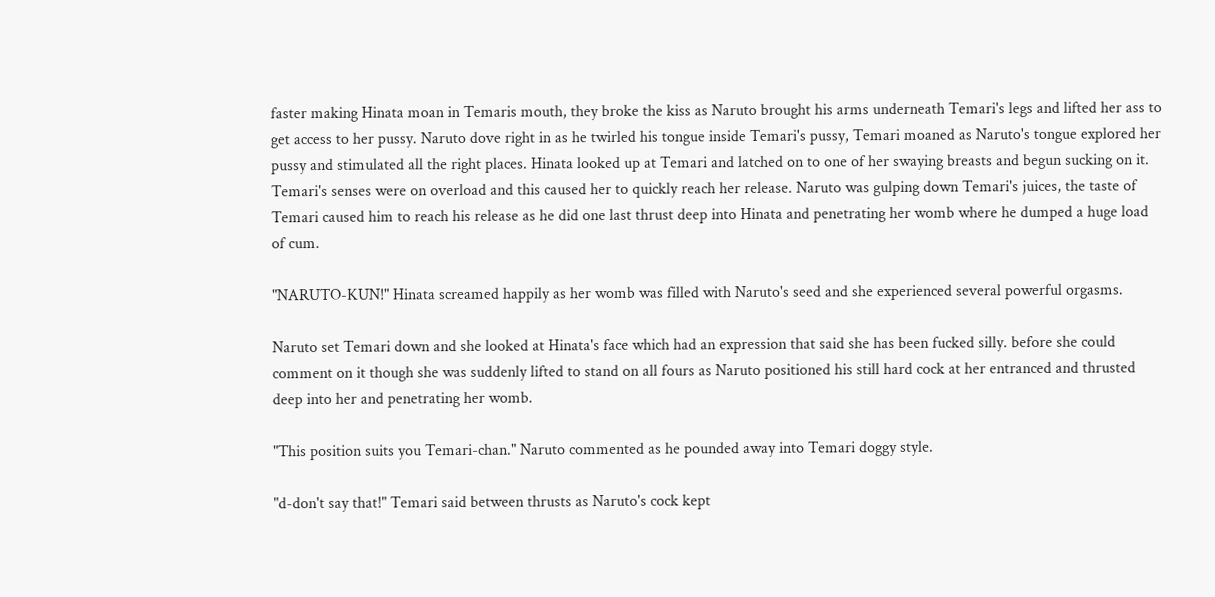faster making Hinata moan in Temaris mouth, they broke the kiss as Naruto brought his arms underneath Temari's legs and lifted her ass to get access to her pussy. Naruto dove right in as he twirled his tongue inside Temari's pussy, Temari moaned as Naruto's tongue explored her pussy and stimulated all the right places. Hinata looked up at Temari and latched on to one of her swaying breasts and begun sucking on it. Temari's senses were on overload and this caused her to quickly reach her release. Naruto was gulping down Temari's juices, the taste of Temari caused him to reach his release as he did one last thrust deep into Hinata and penetrating her womb where he dumped a huge load of cum.

"NARUTO-KUN!" Hinata screamed happily as her womb was filled with Naruto's seed and she experienced several powerful orgasms.

Naruto set Temari down and she looked at Hinata's face which had an expression that said she has been fucked silly. before she could comment on it though she was suddenly lifted to stand on all fours as Naruto positioned his still hard cock at her entranced and thrusted deep into her and penetrating her womb.

"This position suits you Temari-chan." Naruto commented as he pounded away into Temari doggy style.

"d-don't say that!" Temari said between thrusts as Naruto's cock kept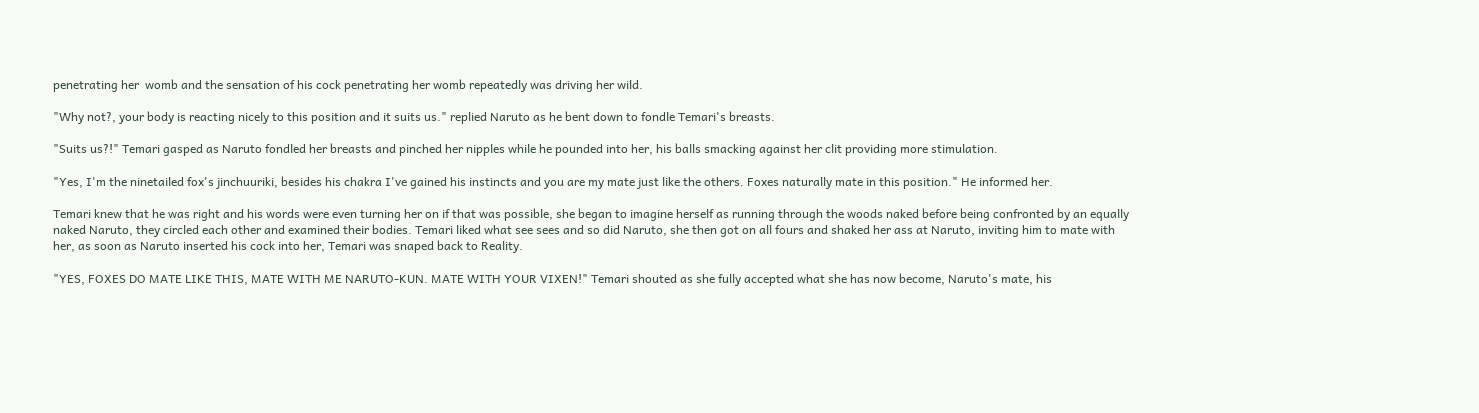penetrating her  womb and the sensation of his cock penetrating her womb repeatedly was driving her wild.

"Why not?, your body is reacting nicely to this position and it suits us." replied Naruto as he bent down to fondle Temari's breasts.

"Suits us?!" Temari gasped as Naruto fondled her breasts and pinched her nipples while he pounded into her, his balls smacking against her clit providing more stimulation.

"Yes, I'm the ninetailed fox's jinchuuriki, besides his chakra I've gained his instincts and you are my mate just like the others. Foxes naturally mate in this position." He informed her.

Temari knew that he was right and his words were even turning her on if that was possible, she began to imagine herself as running through the woods naked before being confronted by an equally naked Naruto, they circled each other and examined their bodies. Temari liked what see sees and so did Naruto, she then got on all fours and shaked her ass at Naruto, inviting him to mate with her, as soon as Naruto inserted his cock into her, Temari was snaped back to Reality.

"YES, FOXES DO MATE LIKE THIS, MATE WITH ME NARUTO-KUN. MATE WITH YOUR VIXEN!" Temari shouted as she fully accepted what she has now become, Naruto's mate, his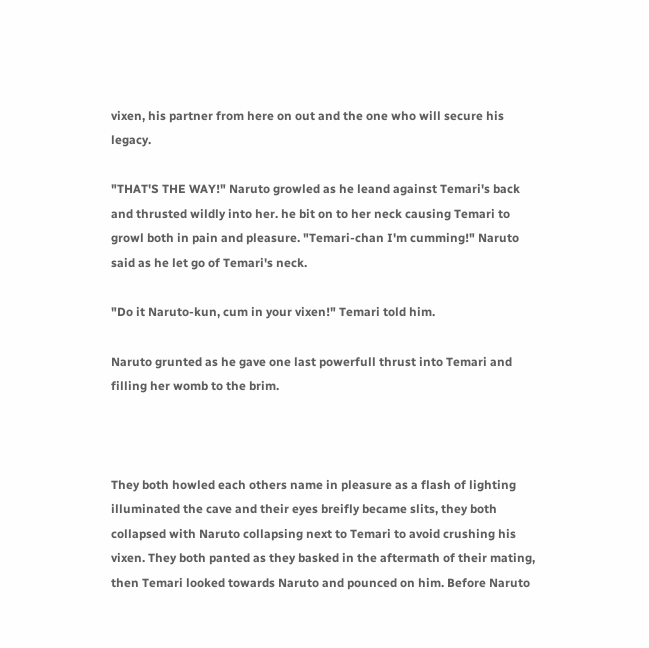vixen, his partner from here on out and the one who will secure his legacy.

"THAT'S THE WAY!" Naruto growled as he leand against Temari's back and thrusted wildly into her. he bit on to her neck causing Temari to growl both in pain and pleasure. "Temari-chan I'm cumming!" Naruto said as he let go of Temari's neck.

"Do it Naruto-kun, cum in your vixen!" Temari told him.

Naruto grunted as he gave one last powerfull thrust into Temari and filling her womb to the brim.



They both howled each others name in pleasure as a flash of lighting illuminated the cave and their eyes breifly became slits, they both collapsed with Naruto collapsing next to Temari to avoid crushing his vixen. They both panted as they basked in the aftermath of their mating, then Temari looked towards Naruto and pounced on him. Before Naruto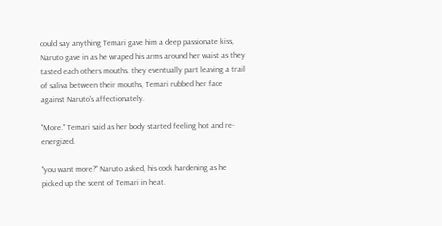could say anything Temari gave him a deep passionate kiss, Naruto gave in as he wraped his arms around her waist as they tasted each others mouths. they eventually part leaving a trail of saliva between their mouths, Temari rubbed her face against Naruto's affectionately.

"More." Temari said as her body started feeling hot and re-energized.

"you want more?" Naruto asked, his cock hardening as he picked up the scent of Temari in heat.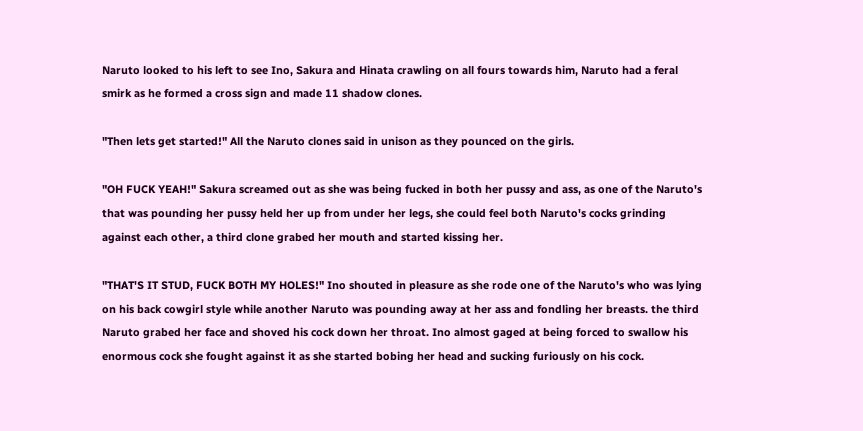Naruto looked to his left to see Ino, Sakura and Hinata crawling on all fours towards him, Naruto had a feral smirk as he formed a cross sign and made 11 shadow clones.

"Then lets get started!" All the Naruto clones said in unison as they pounced on the girls.

"OH FUCK YEAH!" Sakura screamed out as she was being fucked in both her pussy and ass, as one of the Naruto's that was pounding her pussy held her up from under her legs, she could feel both Naruto's cocks grinding against each other, a third clone grabed her mouth and started kissing her.

"THAT'S IT STUD, FUCK BOTH MY HOLES!" Ino shouted in pleasure as she rode one of the Naruto's who was lying on his back cowgirl style while another Naruto was pounding away at her ass and fondling her breasts. the third Naruto grabed her face and shoved his cock down her throat. Ino almost gaged at being forced to swallow his enormous cock she fought against it as she started bobing her head and sucking furiously on his cock.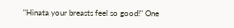"Hinata your breasts feel so good!" One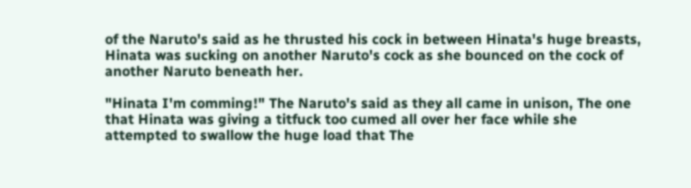of the Naruto's said as he thrusted his cock in between Hinata's huge breasts, Hinata was sucking on another Naruto's cock as she bounced on the cock of another Naruto beneath her.

"Hinata I'm comming!" The Naruto's said as they all came in unison, The one that Hinata was giving a titfuck too cumed all over her face while she attempted to swallow the huge load that The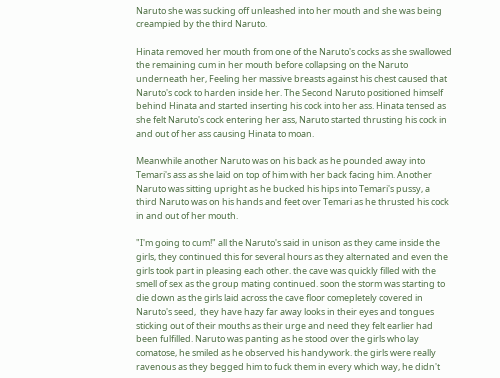Naruto she was sucking off unleashed into her mouth and she was being creampied by the third Naruto.

Hinata removed her mouth from one of the Naruto's cocks as she swallowed the remaining cum in her mouth before collapsing on the Naruto underneath her, Feeling her massive breasts against his chest caused that Naruto's cock to harden inside her. The Second Naruto positioned himself behind Hinata and started inserting his cock into her ass. Hinata tensed as she felt Naruto's cock entering her ass, Naruto started thrusting his cock in and out of her ass causing Hinata to moan.

Meanwhile another Naruto was on his back as he pounded away into Temari's ass as she laid on top of him with her back facing him. Another Naruto was sitting upright as he bucked his hips into Temari's pussy, a third Naruto was on his hands and feet over Temari as he thrusted his cock in and out of her mouth.

"I'm going to cum!" all the Naruto's said in unison as they came inside the girls, they continued this for several hours as they alternated and even the girls took part in pleasing each other. the cave was quickly filled with the smell of sex as the group mating continued. soon the storm was starting to die down as the girls laid across the cave floor comepletely covered in Naruto's seed,  they have hazy far away looks in their eyes and tongues sticking out of their mouths as their urge and need they felt earlier had been fulfilled. Naruto was panting as he stood over the girls who lay comatose, he smiled as he observed his handywork. the girls were really ravenous as they begged him to fuck them in every which way, he didn't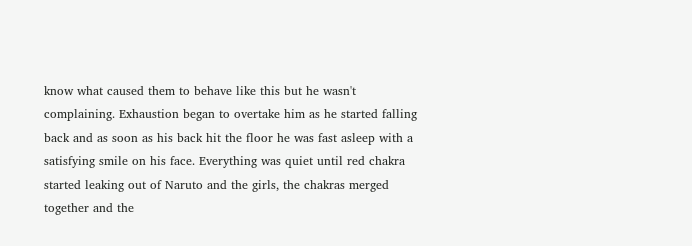know what caused them to behave like this but he wasn't complaining. Exhaustion began to overtake him as he started falling back and as soon as his back hit the floor he was fast asleep with a satisfying smile on his face. Everything was quiet until red chakra started leaking out of Naruto and the girls, the chakras merged together and the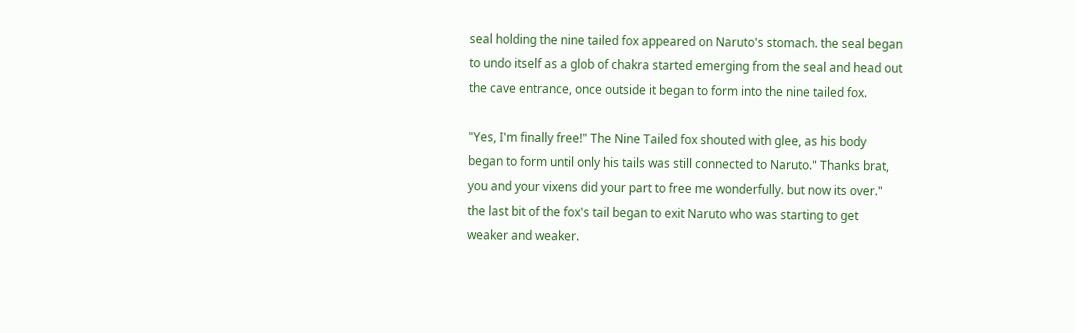seal holding the nine tailed fox appeared on Naruto's stomach. the seal began to undo itself as a glob of chakra started emerging from the seal and head out the cave entrance, once outside it began to form into the nine tailed fox.

"Yes, I'm finally free!" The Nine Tailed fox shouted with glee, as his body began to form until only his tails was still connected to Naruto." Thanks brat, you and your vixens did your part to free me wonderfully. but now its over." the last bit of the fox's tail began to exit Naruto who was starting to get weaker and weaker.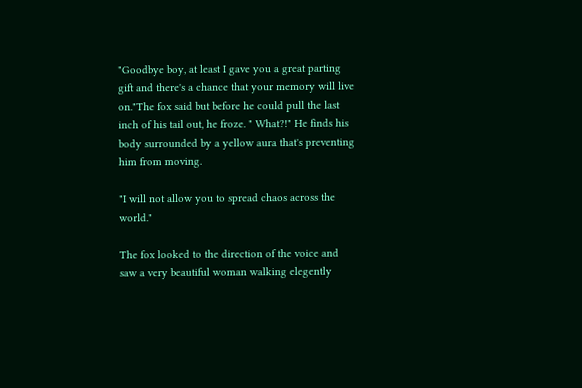"Goodbye boy, at least I gave you a great parting gift and there's a chance that your memory will live on."The fox said but before he could pull the last inch of his tail out, he froze. " What?!" He finds his body surrounded by a yellow aura that's preventing him from moving.

"I will not allow you to spread chaos across the world."

The fox looked to the direction of the voice and saw a very beautiful woman walking elegently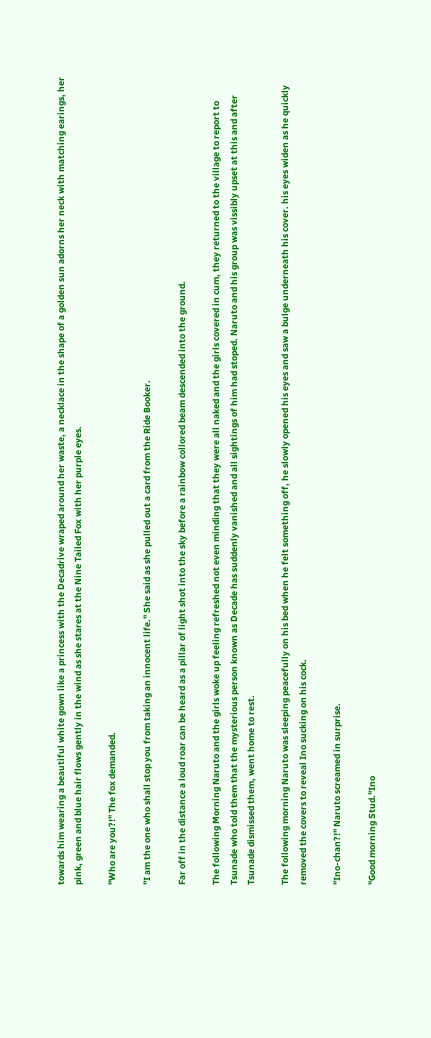towards him wearing a beautiful white gown like a princess with the Decadrive wraped around her waste, a necklace in the shape of a golden sun adorns her neck with matching earings, her pink, green and blue hair flows gently in the wind as she stares at the Nine Tailed Fox with her purple eyes.

"Who are you?!" The fox demanded.

"I am the one who shall stop you from taking an innocent life." She said as she pulled out a card from the Ride Booker.

Far off in the distance a loud roar can be heard as a pillar of light shot into the sky before a rainbow collored beam descended into the ground.

The following Morning Naruto and the girls woke up feeling refreshed not even minding that they were all naked and the girls covered in cum, they returned to the village to report to Tsunade who told them that the mysterious person known as Decade has suddenly vanished and all sightings of him had stoped. Naruto and his group was vissibly upset at this and after Tsunade dismissed them, went home to rest.

The following morning Naruto was sleeping peacefully on his bed when he felt something off, he slowly opened his eyes and saw a bulge underneath his cover. his eyes widen as he quickly removed the covers to reveal Ino sucking on his cock.

"Ino-chan?!" Naruto screamed in surprise.

"Good morning Stud."Ino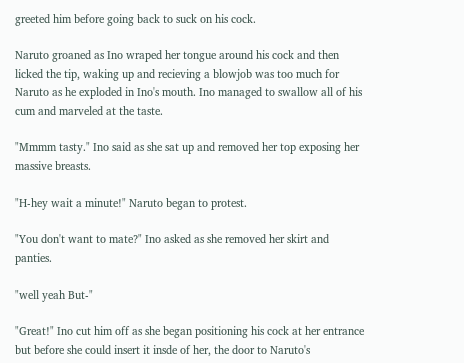greeted him before going back to suck on his cock.

Naruto groaned as Ino wraped her tongue around his cock and then licked the tip, waking up and recieving a blowjob was too much for Naruto as he exploded in Ino's mouth. Ino managed to swallow all of his cum and marveled at the taste.

"Mmmm tasty." Ino said as she sat up and removed her top exposing her massive breasts.

"H-hey wait a minute!" Naruto began to protest.

"You don't want to mate?" Ino asked as she removed her skirt and panties.

"well yeah But-"

"Great!" Ino cut him off as she began positioning his cock at her entrance but before she could insert it insde of her, the door to Naruto's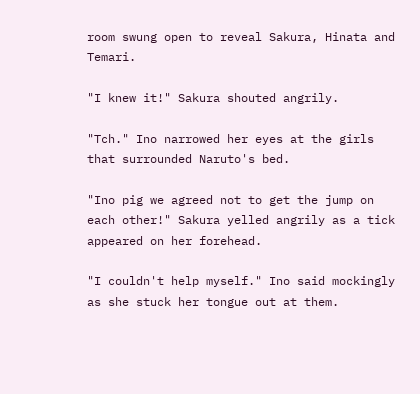room swung open to reveal Sakura, Hinata and Temari.

"I knew it!" Sakura shouted angrily.

"Tch." Ino narrowed her eyes at the girls that surrounded Naruto's bed.

"Ino pig we agreed not to get the jump on each other!" Sakura yelled angrily as a tick appeared on her forehead.

"I couldn't help myself." Ino said mockingly as she stuck her tongue out at them.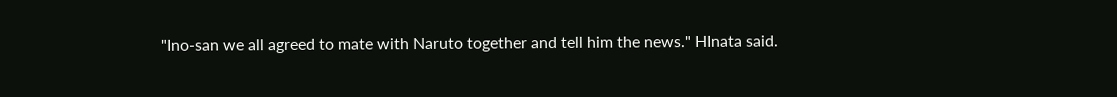"Ino-san we all agreed to mate with Naruto together and tell him the news." HInata said.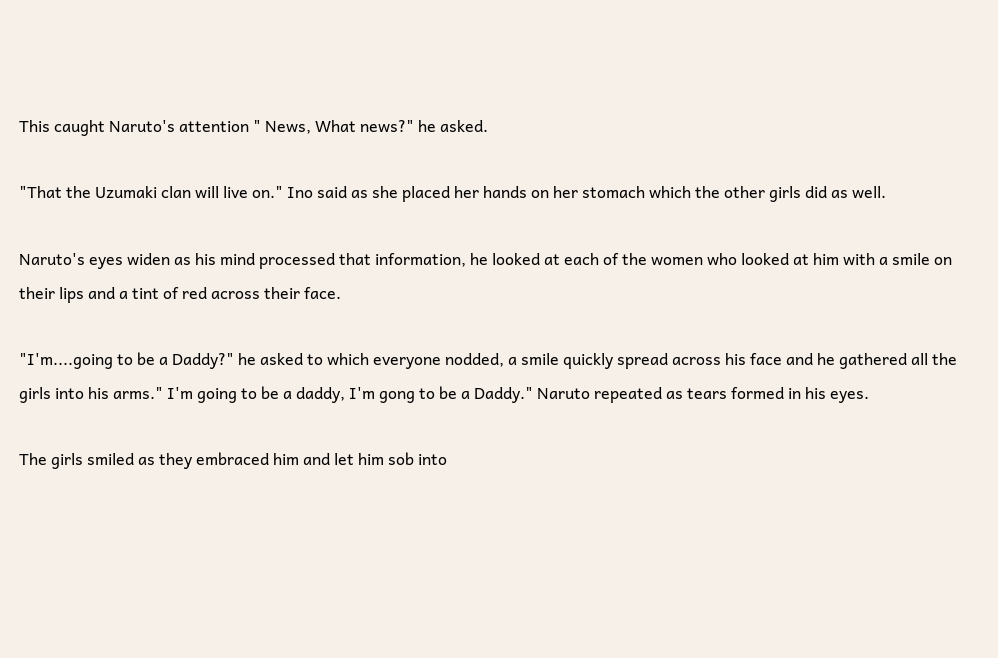This caught Naruto's attention " News, What news?" he asked.

"That the Uzumaki clan will live on." Ino said as she placed her hands on her stomach which the other girls did as well.

Naruto's eyes widen as his mind processed that information, he looked at each of the women who looked at him with a smile on their lips and a tint of red across their face.

"I'm....going to be a Daddy?" he asked to which everyone nodded, a smile quickly spread across his face and he gathered all the girls into his arms." I'm going to be a daddy, I'm gong to be a Daddy." Naruto repeated as tears formed in his eyes.

The girls smiled as they embraced him and let him sob into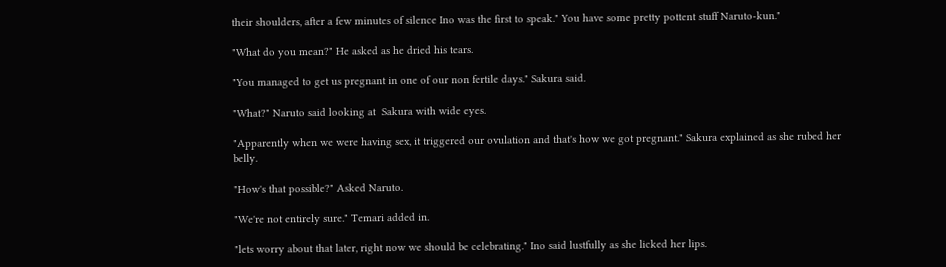their shoulders, after a few minutes of silence Ino was the first to speak." You have some pretty pottent stuff Naruto-kun."

"What do you mean?" He asked as he dried his tears.

"You managed to get us pregnant in one of our non fertile days." Sakura said.

"What?" Naruto said looking at  Sakura with wide eyes.

"Apparently when we were having sex, it triggered our ovulation and that's how we got pregnant." Sakura explained as she rubed her belly.

"How's that possible?" Asked Naruto.

"We're not entirely sure." Temari added in.

"lets worry about that later, right now we should be celebrating." Ino said lustfully as she licked her lips.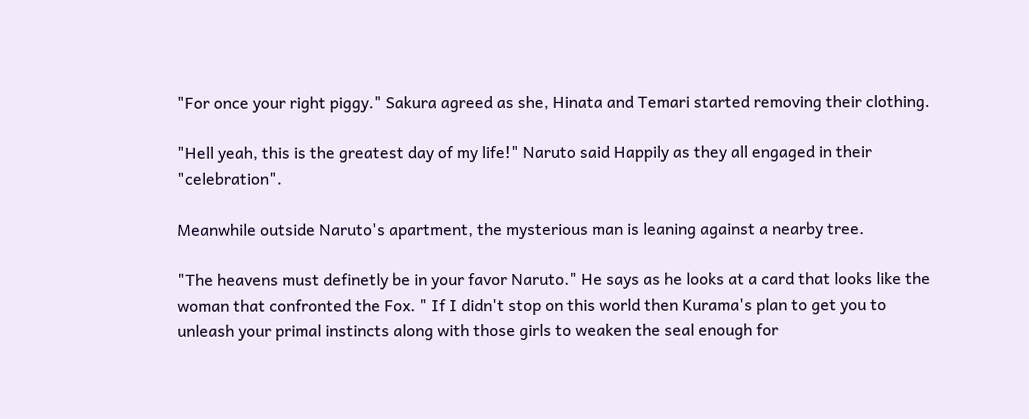"For once your right piggy." Sakura agreed as she, Hinata and Temari started removing their clothing.

"Hell yeah, this is the greatest day of my life!" Naruto said Happily as they all engaged in their "celebration".

Meanwhile outside Naruto's apartment, the mysterious man is leaning against a nearby tree.

"The heavens must definetly be in your favor Naruto." He says as he looks at a card that looks like the woman that confronted the Fox. " If I didn't stop on this world then Kurama's plan to get you to unleash your primal instincts along with those girls to weaken the seal enough for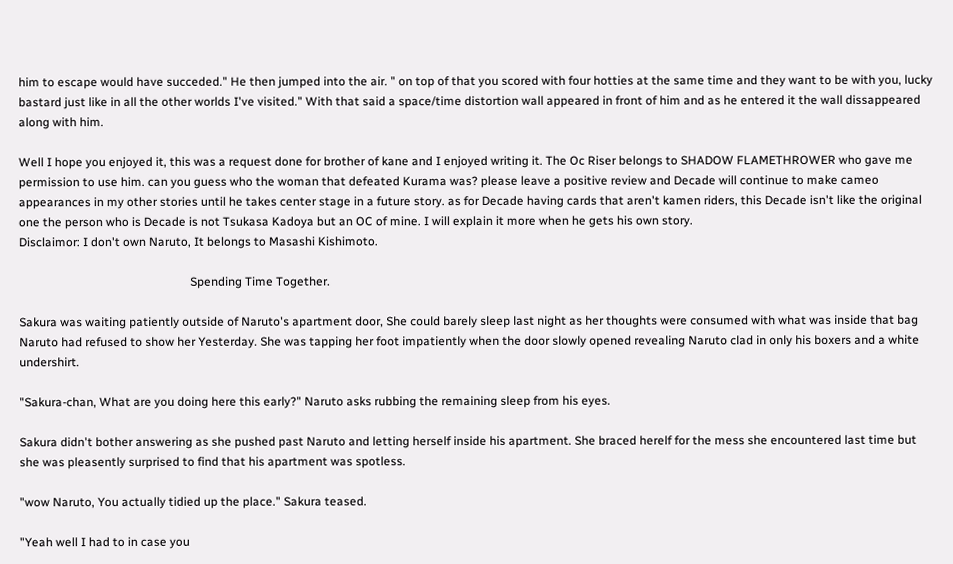him to escape would have succeded." He then jumped into the air. " on top of that you scored with four hotties at the same time and they want to be with you, lucky bastard just like in all the other worlds I've visited." With that said a space/time distortion wall appeared in front of him and as he entered it the wall dissappeared along with him.

Well I hope you enjoyed it, this was a request done for brother of kane and I enjoyed writing it. The Oc Riser belongs to SHADOW FLAMETHROWER who gave me permission to use him. can you guess who the woman that defeated Kurama was? please leave a positive review and Decade will continue to make cameo appearances in my other stories until he takes center stage in a future story. as for Decade having cards that aren't kamen riders, this Decade isn't like the original one the person who is Decade is not Tsukasa Kadoya but an OC of mine. I will explain it more when he gets his own story.
Disclaimor: I don't own Naruto, It belongs to Masashi Kishimoto.

                                                         Spending Time Together.

Sakura was waiting patiently outside of Naruto's apartment door, She could barely sleep last night as her thoughts were consumed with what was inside that bag Naruto had refused to show her Yesterday. She was tapping her foot impatiently when the door slowly opened revealing Naruto clad in only his boxers and a white undershirt.

"Sakura-chan, What are you doing here this early?" Naruto asks rubbing the remaining sleep from his eyes.

Sakura didn't bother answering as she pushed past Naruto and letting herself inside his apartment. She braced herelf for the mess she encountered last time but she was pleasently surprised to find that his apartment was spotless.

"wow Naruto, You actually tidied up the place." Sakura teased.

"Yeah well I had to in case you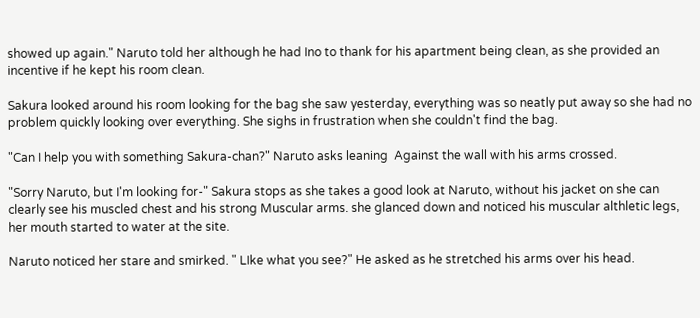showed up again." Naruto told her although he had Ino to thank for his apartment being clean, as she provided an incentive if he kept his room clean.

Sakura looked around his room looking for the bag she saw yesterday, everything was so neatly put away so she had no problem quickly looking over everything. She sighs in frustration when she couldn't find the bag.

"Can I help you with something Sakura-chan?" Naruto asks leaning  Against the wall with his arms crossed.

"Sorry Naruto, but I'm looking for-" Sakura stops as she takes a good look at Naruto, without his jacket on she can clearly see his muscled chest and his strong Muscular arms. she glanced down and noticed his muscular althletic legs, her mouth started to water at the site.

Naruto noticed her stare and smirked. " LIke what you see?" He asked as he stretched his arms over his head.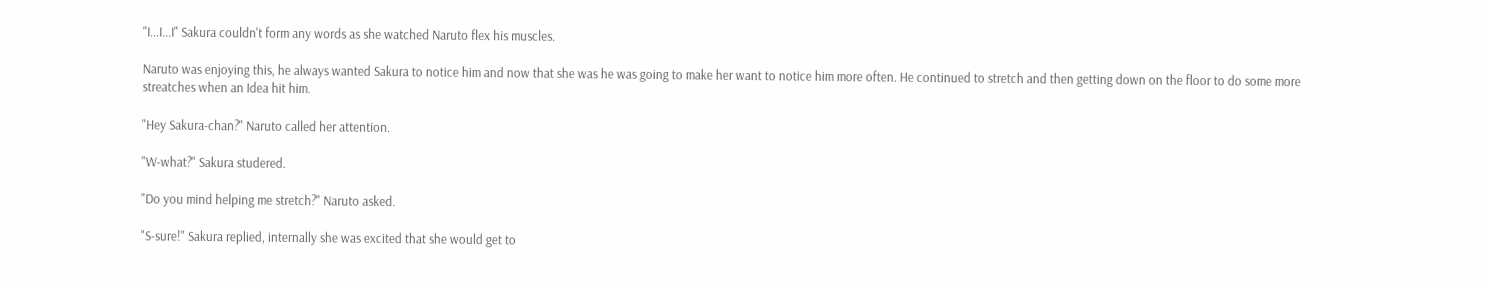"I...I...I" Sakura couldn't form any words as she watched Naruto flex his muscles.

Naruto was enjoying this, he always wanted Sakura to notice him and now that she was he was going to make her want to notice him more often. He continued to stretch and then getting down on the floor to do some more streatches when an Idea hit him.

"Hey Sakura-chan?" Naruto called her attention.

"W-what?" Sakura studered.

"Do you mind helping me stretch?" Naruto asked.

"S-sure!" Sakura replied, internally she was excited that she would get to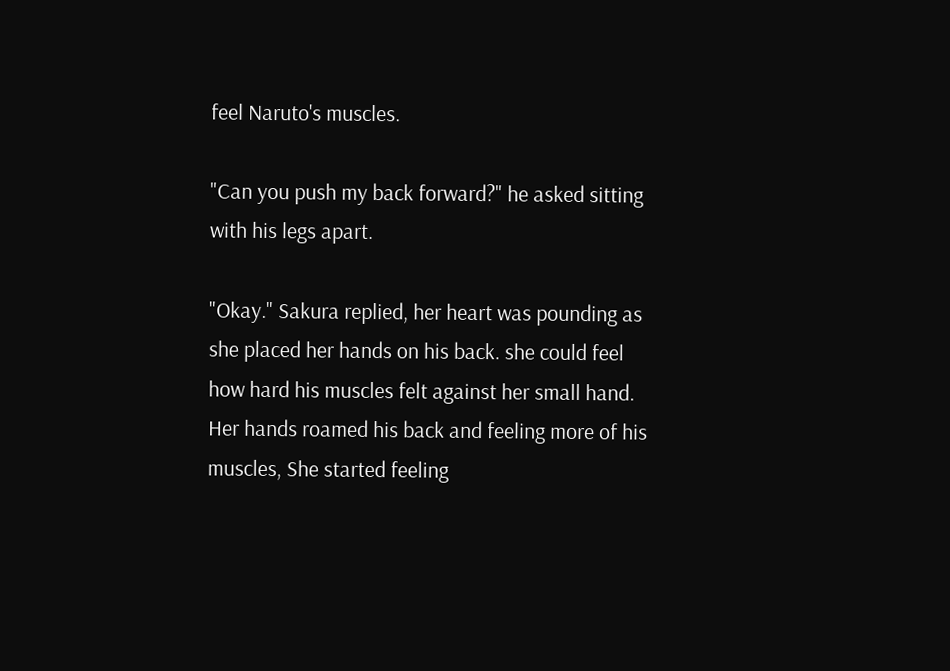feel Naruto's muscles.

"Can you push my back forward?" he asked sitting with his legs apart.

"Okay." Sakura replied, her heart was pounding as she placed her hands on his back. she could feel how hard his muscles felt against her small hand. Her hands roamed his back and feeling more of his muscles, She started feeling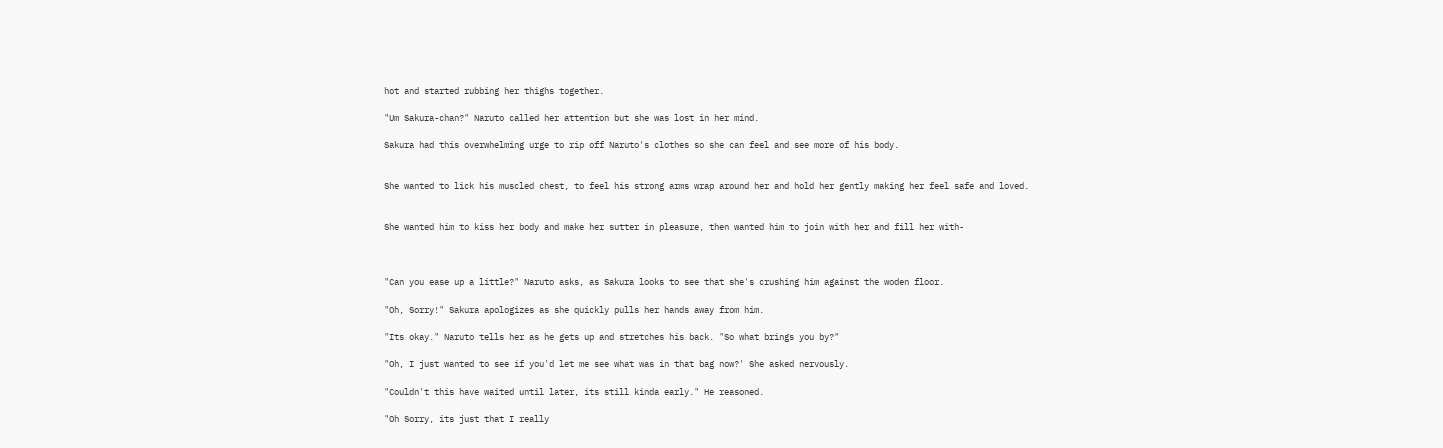hot and started rubbing her thighs together.

"Um Sakura-chan?" Naruto called her attention but she was lost in her mind.

Sakura had this overwhelming urge to rip off Naruto's clothes so she can feel and see more of his body.


She wanted to lick his muscled chest, to feel his strong arms wrap around her and hold her gently making her feel safe and loved.


She wanted him to kiss her body and make her sutter in pleasure, then wanted him to join with her and fill her with-



"Can you ease up a little?" Naruto asks, as Sakura looks to see that she's crushing him against the woden floor.

"Oh, Sorry!" Sakura apologizes as she quickly pulls her hands away from him.

"Its okay." Naruto tells her as he gets up and stretches his back. "So what brings you by?"

"Oh, I just wanted to see if you'd let me see what was in that bag now?' She asked nervously.

"Couldn't this have waited until later, its still kinda early." He reasoned.

"Oh Sorry, its just that I really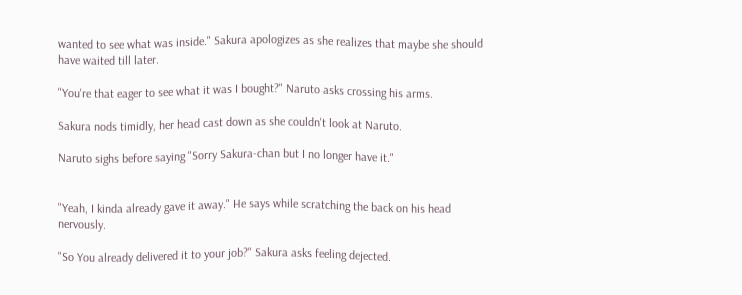wanted to see what was inside." Sakura apologizes as she realizes that maybe she should have waited till later.

"You're that eager to see what it was I bought?" Naruto asks crossing his arms.

Sakura nods timidly, her head cast down as she couldn't look at Naruto.

Naruto sighs before saying "Sorry Sakura-chan but I no longer have it."


"Yeah, I kinda already gave it away." He says while scratching the back on his head nervously.

"So You already delivered it to your job?" Sakura asks feeling dejected.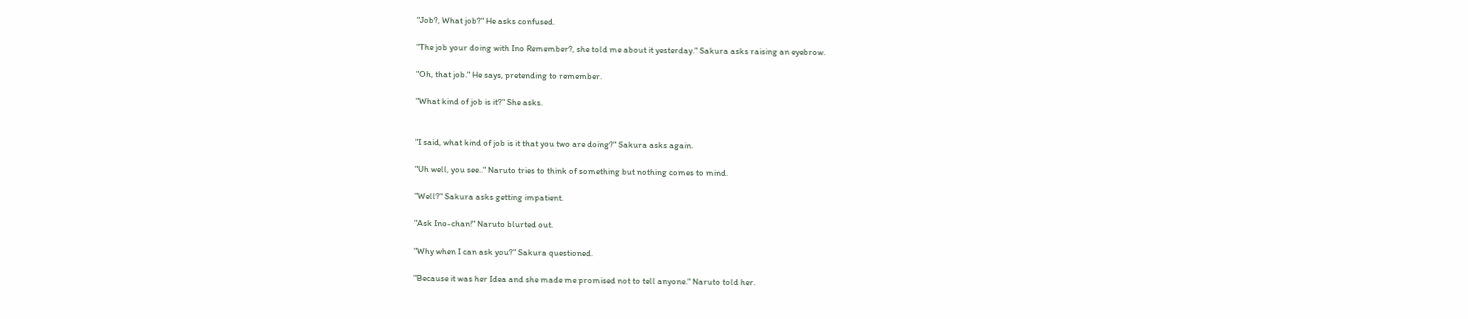"Job?, What job?" He asks confused.

"The job your doing with Ino Remember?, she told me about it yesterday." Sakura asks raising an eyebrow.

"Oh, that job." He says, pretending to remember.

"What kind of job is it?" She asks.


"I said, what kind of job is it that you two are doing?" Sakura asks again.

"Uh well, you see.." Naruto tries to think of something but nothing comes to mind.

"Well?" Sakura asks getting impatient.

"Ask Ino-chan!" Naruto blurted out.

"Why when I can ask you?" Sakura questioned.

"Because it was her Idea and she made me promised not to tell anyone." Naruto told her.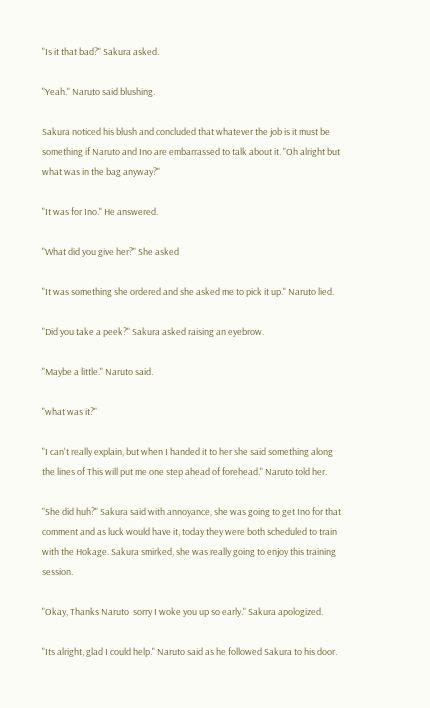"Is it that bad?" Sakura asked.

"Yeah." Naruto said blushing.

Sakura noticed his blush and concluded that whatever the job is it must be something if Naruto and Ino are embarrassed to talk about it. "Oh alright but what was in the bag anyway?"

"It was for Ino." He answered.

"What did you give her?" She asked

"It was something she ordered and she asked me to pick it up." Naruto lied.

"Did you take a peek?" Sakura asked raising an eyebrow.

"Maybe a little." Naruto said.

"what was it?"

"I can't really explain, but when I handed it to her she said something along the lines of This will put me one step ahead of forehead." Naruto told her.

"She did huh?" Sakura said with annoyance, she was going to get Ino for that comment and as luck would have it, today they were both scheduled to train with the Hokage. Sakura smirked, she was really going to enjoy this training session.

"Okay, Thanks Naruto  sorry I woke you up so early." Sakura apologized.

"Its alright, glad I could help." Naruto said as he followed Sakura to his door.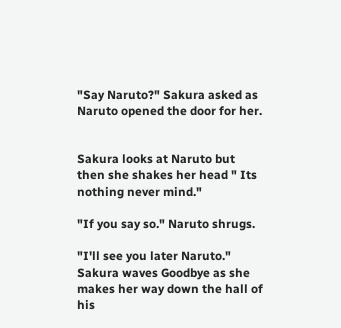"Say Naruto?" Sakura asked as Naruto opened the door for her.


Sakura looks at Naruto but then she shakes her head " Its nothing never mind."

"If you say so." Naruto shrugs.

"I'll see you later Naruto." Sakura waves Goodbye as she makes her way down the hall of his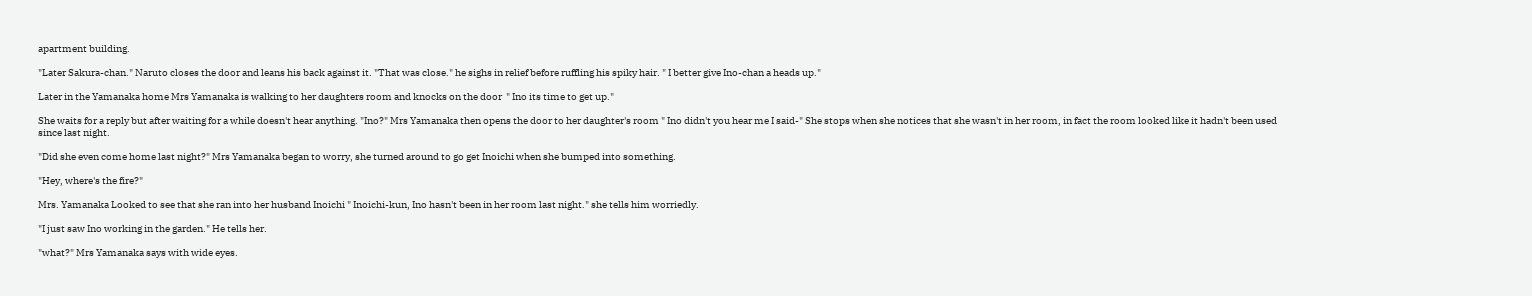apartment building.

"Later Sakura-chan." Naruto closes the door and leans his back against it. "That was close." he sighs in relief before ruffling his spiky hair. " I better give Ino-chan a heads up."

Later in the Yamanaka home Mrs Yamanaka is walking to her daughters room and knocks on the door  " Ino its time to get up."

She waits for a reply but after waiting for a while doesn't hear anything. "Ino?" Mrs Yamanaka then opens the door to her daughter's room " Ino didn't you hear me I said-" She stops when she notices that she wasn't in her room, in fact the room looked like it hadn't been used since last night.

"Did she even come home last night?" Mrs Yamanaka began to worry, she turned around to go get Inoichi when she bumped into something.

"Hey, where's the fire?"

Mrs. Yamanaka Looked to see that she ran into her husband Inoichi " Inoichi-kun, Ino hasn't been in her room last night." she tells him worriedly.

"I just saw Ino working in the garden." He tells her.

"what?" Mrs Yamanaka says with wide eyes.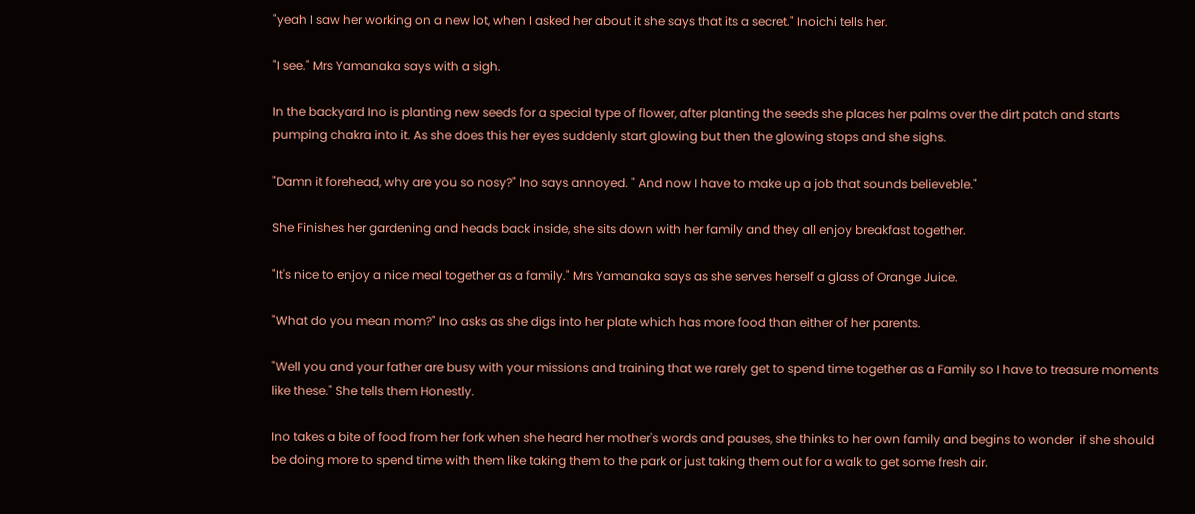"yeah I saw her working on a new lot, when I asked her about it she says that its a secret." Inoichi tells her.

"I see." Mrs Yamanaka says with a sigh.

In the backyard Ino is planting new seeds for a special type of flower, after planting the seeds she places her palms over the dirt patch and starts pumping chakra into it. As she does this her eyes suddenly start glowing but then the glowing stops and she sighs.

"Damn it forehead, why are you so nosy?" Ino says annoyed. " And now I have to make up a job that sounds believeble."

She Finishes her gardening and heads back inside, she sits down with her family and they all enjoy breakfast together.

"It's nice to enjoy a nice meal together as a family." Mrs Yamanaka says as she serves herself a glass of Orange Juice.

"What do you mean mom?" Ino asks as she digs into her plate which has more food than either of her parents.

"Well you and your father are busy with your missions and training that we rarely get to spend time together as a Family so I have to treasure moments like these." She tells them Honestly.

Ino takes a bite of food from her fork when she heard her mother's words and pauses, she thinks to her own family and begins to wonder  if she should be doing more to spend time with them like taking them to the park or just taking them out for a walk to get some fresh air.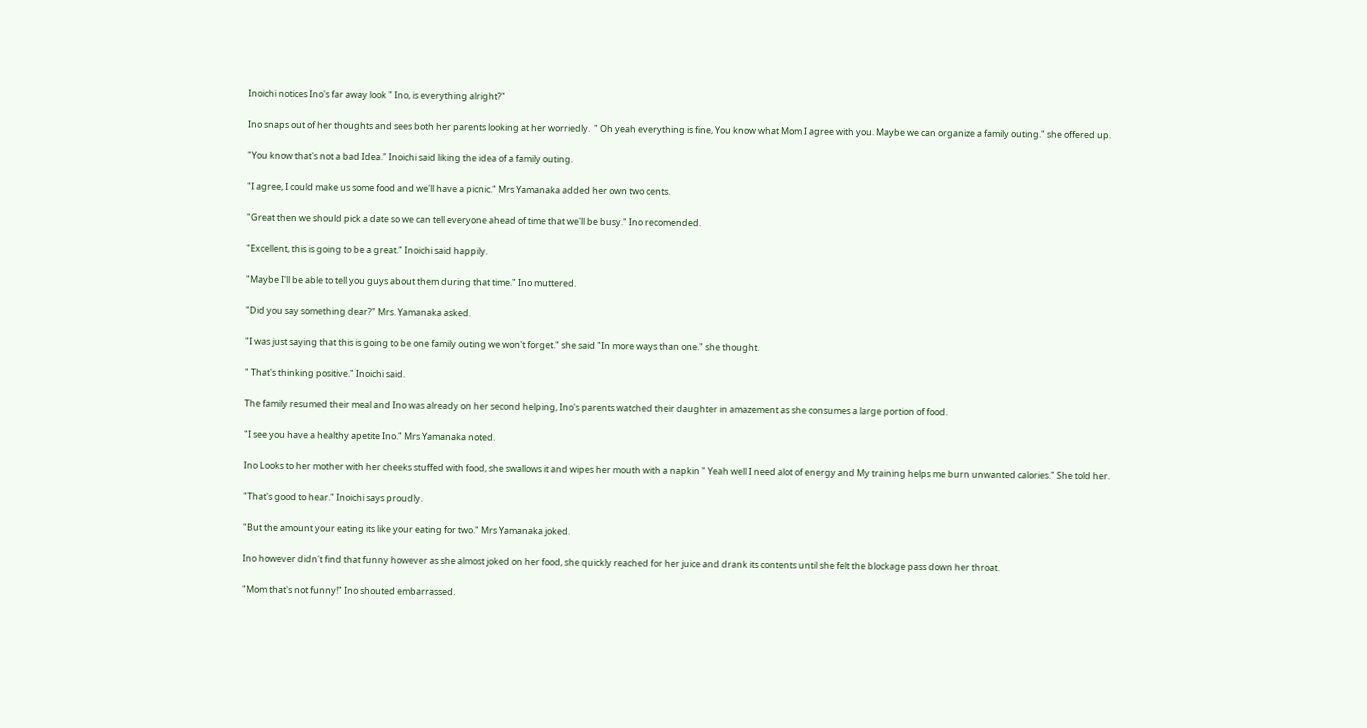Inoichi notices Ino's far away look " Ino, is everything alright?"

Ino snaps out of her thoughts and sees both her parents looking at her worriedly.  " Oh yeah everything is fine, You know what Mom I agree with you. Maybe we can organize a family outing." she offered up.

"You know that's not a bad Idea." Inoichi said liking the idea of a family outing.

"I agree, I could make us some food and we'll have a picnic." Mrs Yamanaka added her own two cents.

"Great then we should pick a date so we can tell everyone ahead of time that we'll be busy." Ino recomended.

"Excellent, this is going to be a great." Inoichi said happily.

"Maybe I'll be able to tell you guys about them during that time." Ino muttered.

"Did you say something dear?" Mrs. Yamanaka asked.

"I was just saying that this is going to be one family outing we won't forget." she said "In more ways than one." she thought.

" That's thinking positive." Inoichi said.

The family resumed their meal and Ino was already on her second helping, Ino's parents watched their daughter in amazement as she consumes a large portion of food.

"I see you have a healthy apetite Ino." Mrs Yamanaka noted.

Ino Looks to her mother with her cheeks stuffed with food, she swallows it and wipes her mouth with a napkin " Yeah well I need alot of energy and My training helps me burn unwanted calories." She told her.

"That's good to hear." Inoichi says proudly.

"But the amount your eating its like your eating for two." Mrs Yamanaka joked.

Ino however didn't find that funny however as she almost joked on her food, she quickly reached for her juice and drank its contents until she felt the blockage pass down her throat.

"Mom that's not funny!" Ino shouted embarrassed.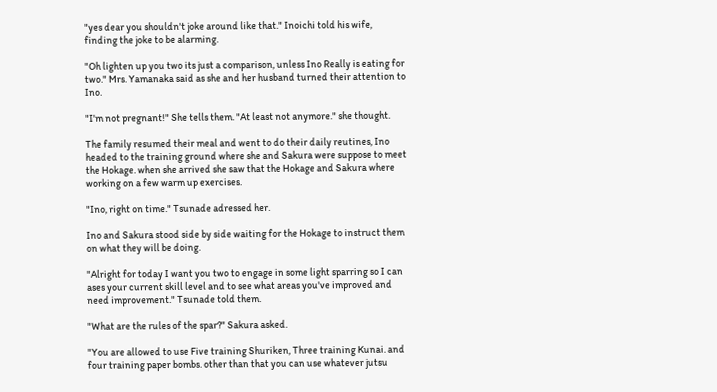"yes dear you shouldn't joke around like that." Inoichi told his wife, finding the joke to be alarming.

"Oh lighten up you two its just a comparison, unless Ino Really is eating for two." Mrs. Yamanaka said as she and her husband turned their attention to Ino.

"I'm not pregnant!" She tells them. "At least not anymore." she thought.

The family resumed their meal and went to do their daily reutines, Ino headed to the training ground where she and Sakura were suppose to meet the Hokage. when she arrived she saw that the Hokage and Sakura where working on a few warm up exercises.

"Ino, right on time." Tsunade adressed her.

Ino and Sakura stood side by side waiting for the Hokage to instruct them on what they will be doing.

"Alright for today I want you two to engage in some light sparring so I can ases your current skill level and to see what areas you've improved and need improvement." Tsunade told them.

"What are the rules of the spar?" Sakura asked.

"You are allowed to use Five training Shuriken, Three training Kunai. and four training paper bombs. other than that you can use whatever jutsu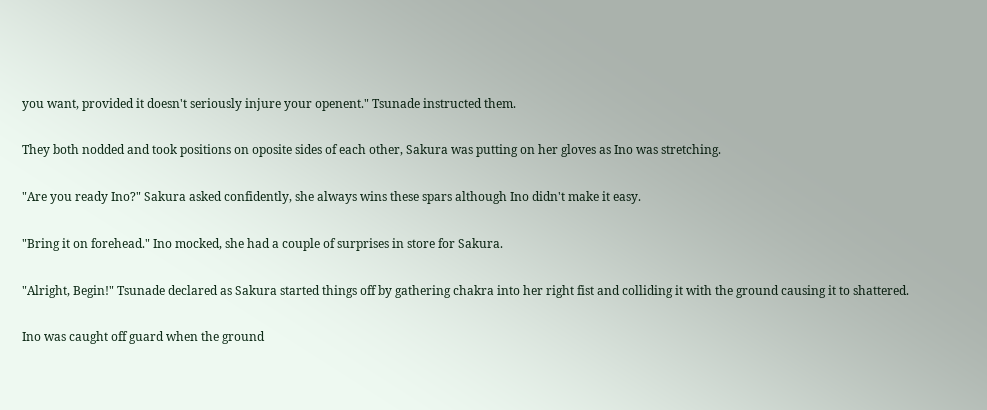you want, provided it doesn't seriously injure your openent." Tsunade instructed them.

They both nodded and took positions on oposite sides of each other, Sakura was putting on her gloves as Ino was stretching.

"Are you ready Ino?" Sakura asked confidently, she always wins these spars although Ino didn't make it easy.

"Bring it on forehead." Ino mocked, she had a couple of surprises in store for Sakura.

"Alright, Begin!" Tsunade declared as Sakura started things off by gathering chakra into her right fist and colliding it with the ground causing it to shattered.

Ino was caught off guard when the ground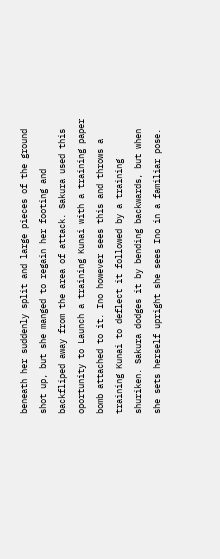beneath her suddenly split and large pieces of the ground shot up, but she manged to regain her footing and backfliped away from the area of attack. Sakura used this oportunity to Launch a training Kunai with a training paper bomb attached to it. Ino however sees this and throws a training Kunai to deflect it followed by a training shuriken. Sakura dodges it by bending backwards, but when she sets herself upright she sees Ino in a familiar pose.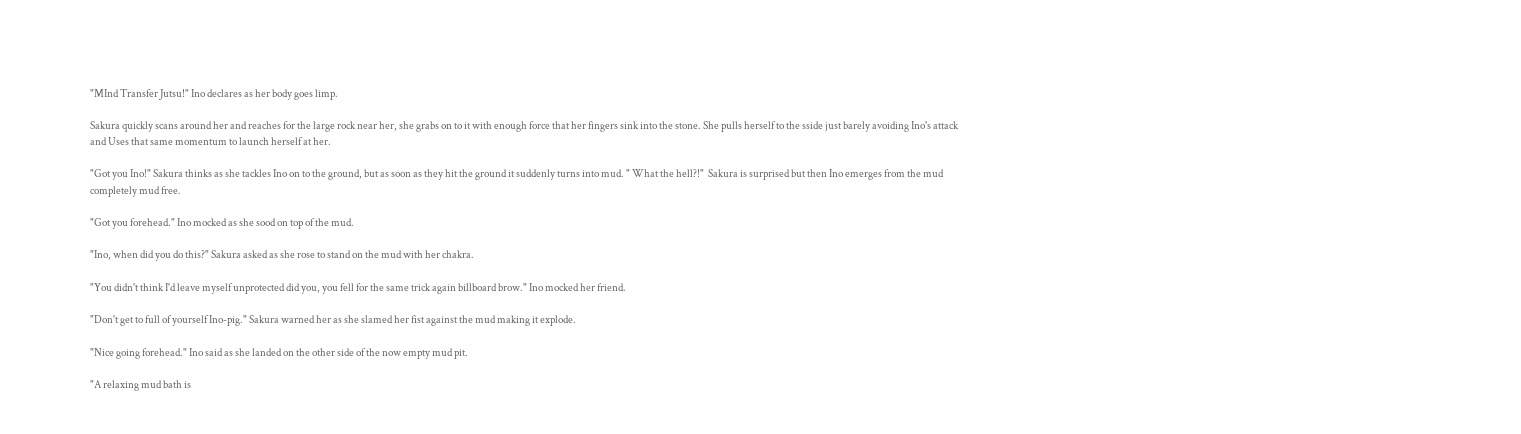"MInd Transfer Jutsu!" Ino declares as her body goes limp.

Sakura quickly scans around her and reaches for the large rock near her, she grabs on to it with enough force that her fingers sink into the stone. She pulls herself to the sside just barely avoiding Ino's attack and Uses that same momentum to launch herself at her.

"Got you Ino!" Sakura thinks as she tackles Ino on to the ground, but as soon as they hit the ground it suddenly turns into mud. " What the hell?!"  Sakura is surprised but then Ino emerges from the mud completely mud free.

"Got you forehead." Ino mocked as she sood on top of the mud.

"Ino, when did you do this?" Sakura asked as she rose to stand on the mud with her chakra.

"You didn't think I'd leave myself unprotected did you, you fell for the same trick again billboard brow." Ino mocked her friend.

"Don't get to full of yourself Ino-pig." Sakura warned her as she slamed her fist against the mud making it explode.

"Nice going forehead." Ino said as she landed on the other side of the now empty mud pit.

"A relaxing mud bath is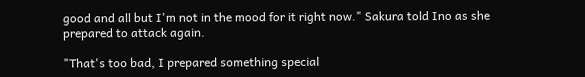good and all but I'm not in the mood for it right now." Sakura told Ino as she prepared to attack again.

"That's too bad, I prepared something special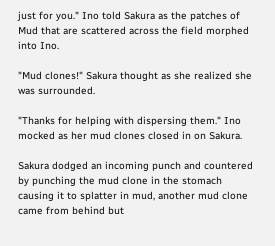just for you." Ino told Sakura as the patches of Mud that are scattered across the field morphed into Ino.

"Mud clones!" Sakura thought as she realized she was surrounded.

"Thanks for helping with dispersing them." Ino mocked as her mud clones closed in on Sakura.

Sakura dodged an incoming punch and countered by punching the mud clone in the stomach causing it to splatter in mud, another mud clone came from behind but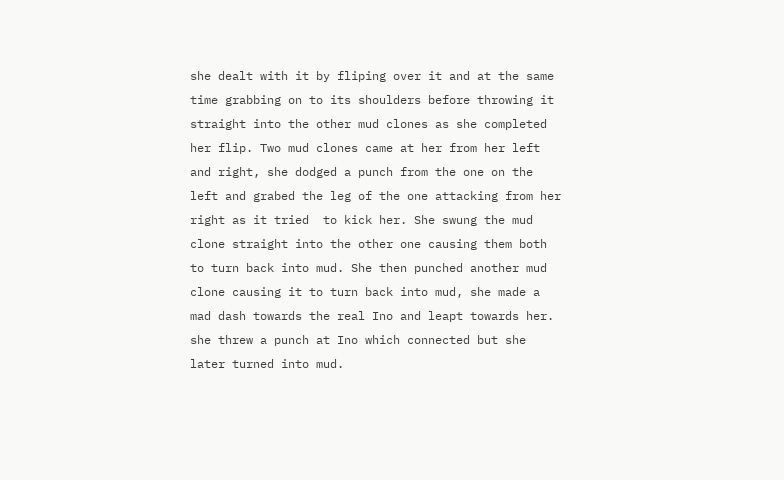she dealt with it by fliping over it and at the same time grabbing on to its shoulders before throwing it straight into the other mud clones as she completed her flip. Two mud clones came at her from her left and right, she dodged a punch from the one on the left and grabed the leg of the one attacking from her right as it tried  to kick her. She swung the mud clone straight into the other one causing them both to turn back into mud. She then punched another mud clone causing it to turn back into mud, she made a mad dash towards the real Ino and leapt towards her. she threw a punch at Ino which connected but she later turned into mud.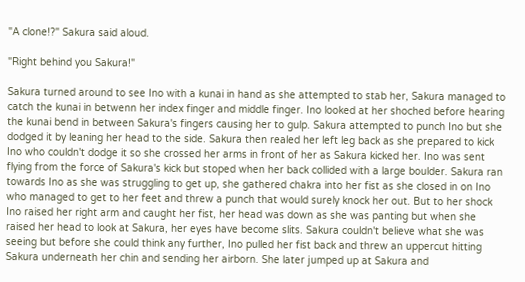"A clone!?" Sakura said aloud.

"Right behind you Sakura!"

Sakura turned around to see Ino with a kunai in hand as she attempted to stab her, Sakura managed to catch the kunai in betwenn her index finger and middle finger. Ino looked at her shoched before hearing the kunai bend in between Sakura's fingers causing her to gulp. Sakura attempted to punch Ino but she dodged it by leaning her head to the side. Sakura then realed her left leg back as she prepared to kick Ino who couldn't dodge it so she crossed her arms in front of her as Sakura kicked her. Ino was sent flying from the force of Sakura's kick but stoped when her back collided with a large boulder. Sakura ran towards Ino as she was struggling to get up, she gathered chakra into her fist as she closed in on Ino who managed to get to her feet and threw a punch that would surely knock her out. But to her shock Ino raised her right arm and caught her fist, her head was down as she was panting but when she raised her head to look at Sakura, her eyes have become slits. Sakura couldn't believe what she was seeing but before she could think any further, Ino pulled her fist back and threw an uppercut hitting Sakura underneath her chin and sending her airborn. She later jumped up at Sakura and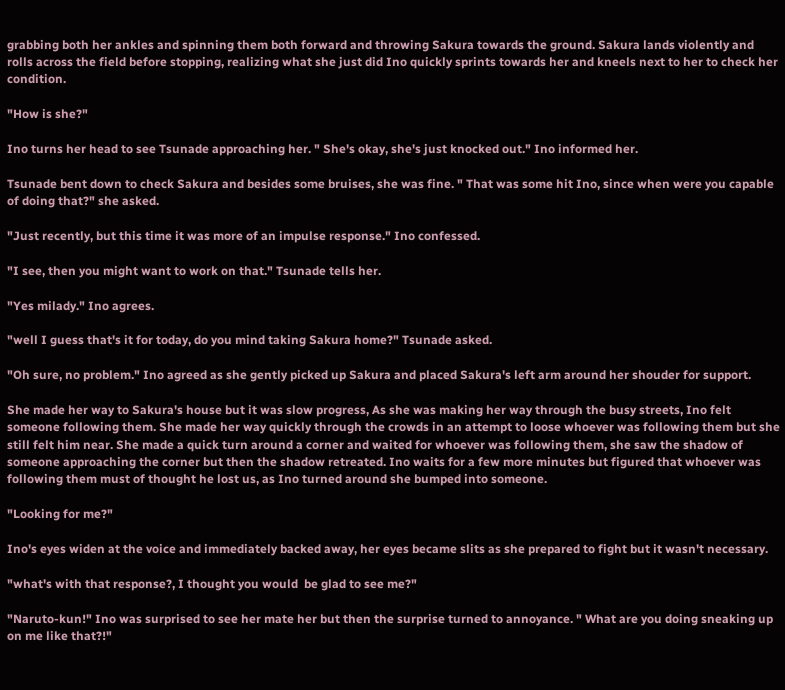grabbing both her ankles and spinning them both forward and throwing Sakura towards the ground. Sakura lands violently and rolls across the field before stopping, realizing what she just did Ino quickly sprints towards her and kneels next to her to check her condition.

"How is she?"

Ino turns her head to see Tsunade approaching her. " She's okay, she's just knocked out." Ino informed her.

Tsunade bent down to check Sakura and besides some bruises, she was fine. " That was some hit Ino, since when were you capable of doing that?" she asked.

"Just recently, but this time it was more of an impulse response." Ino confessed.

"I see, then you might want to work on that." Tsunade tells her.

"Yes milady." Ino agrees.

"well I guess that's it for today, do you mind taking Sakura home?" Tsunade asked.

"Oh sure, no problem." Ino agreed as she gently picked up Sakura and placed Sakura's left arm around her shouder for support.

She made her way to Sakura's house but it was slow progress, As she was making her way through the busy streets, Ino felt someone following them. She made her way quickly through the crowds in an attempt to loose whoever was following them but she still felt him near. She made a quick turn around a corner and waited for whoever was following them, she saw the shadow of someone approaching the corner but then the shadow retreated. Ino waits for a few more minutes but figured that whoever was following them must of thought he lost us, as Ino turned around she bumped into someone.

"Looking for me?"

Ino's eyes widen at the voice and immediately backed away, her eyes became slits as she prepared to fight but it wasn't necessary.

"what's with that response?, I thought you would  be glad to see me?"

"Naruto-kun!" Ino was surprised to see her mate her but then the surprise turned to annoyance. " What are you doing sneaking up on me like that?!"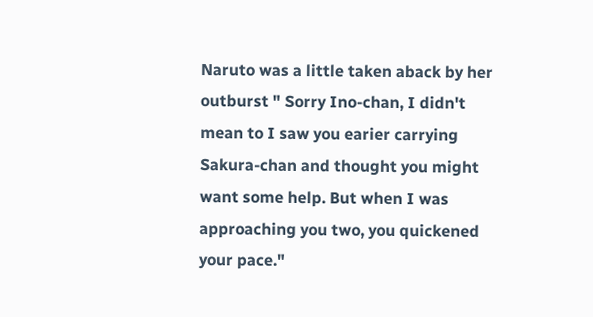Naruto was a little taken aback by her outburst " Sorry Ino-chan, I didn't mean to I saw you earier carrying Sakura-chan and thought you might want some help. But when I was approaching you two, you quickened your pace."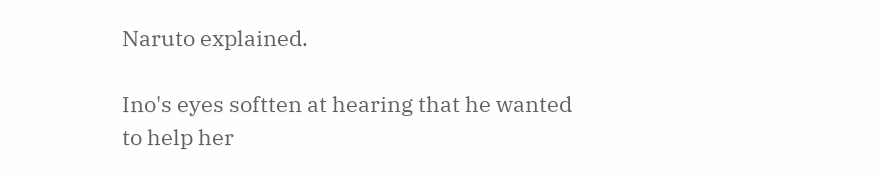Naruto explained.

Ino's eyes softten at hearing that he wanted to help her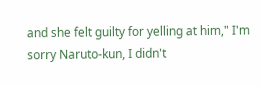and she felt guilty for yelling at him," I'm sorry Naruto-kun, I didn't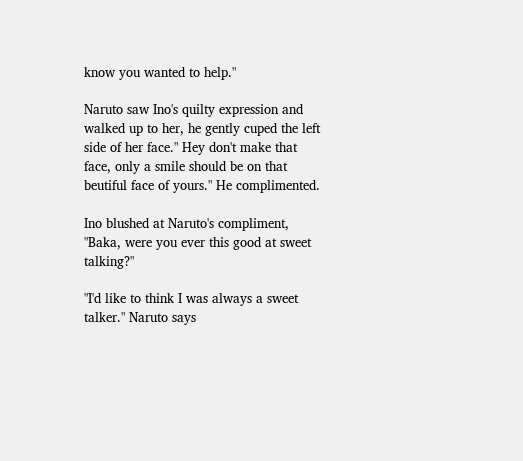know you wanted to help."

Naruto saw Ino's quilty expression and walked up to her, he gently cuped the left side of her face." Hey don't make that face, only a smile should be on that beutiful face of yours." He complimented.

Ino blushed at Naruto's compliment, "Baka, were you ever this good at sweet talking?"

"I'd like to think I was always a sweet talker." Naruto says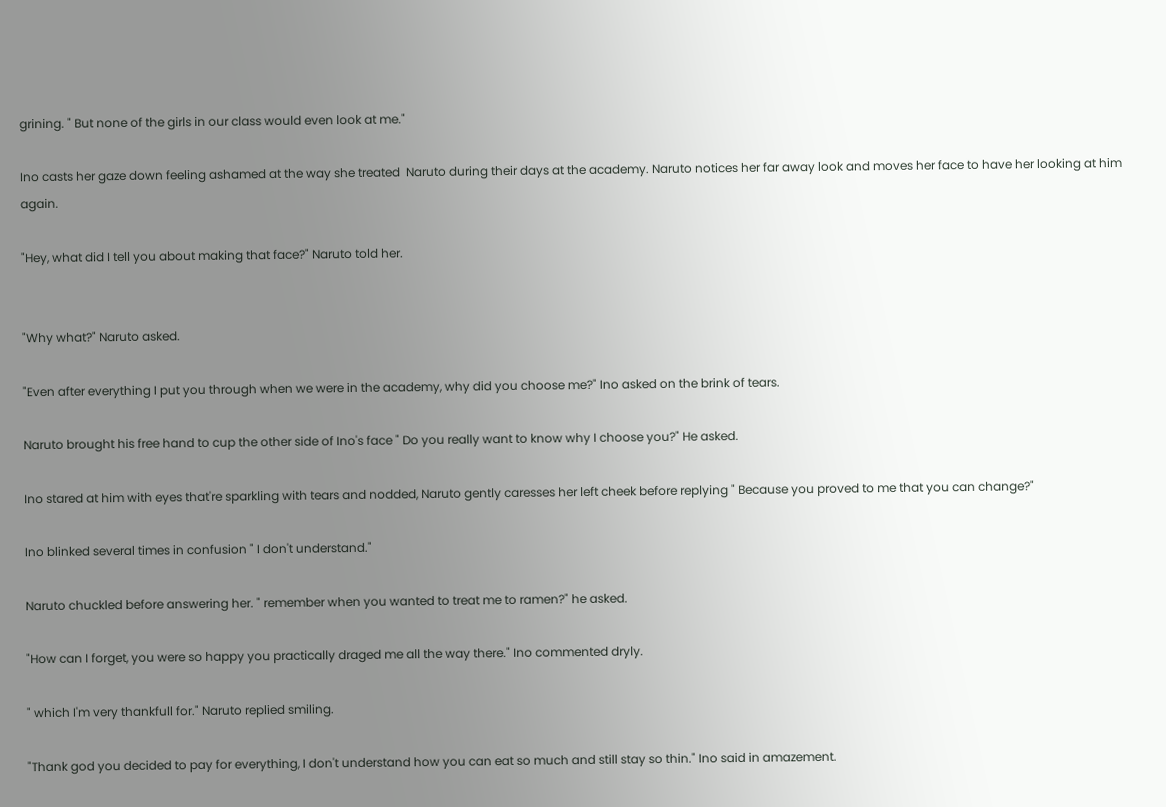grining. " But none of the girls in our class would even look at me."

Ino casts her gaze down feeling ashamed at the way she treated  Naruto during their days at the academy. Naruto notices her far away look and moves her face to have her looking at him again.

"Hey, what did I tell you about making that face?" Naruto told her.


"Why what?" Naruto asked.

"Even after everything I put you through when we were in the academy, why did you choose me?" Ino asked on the brink of tears.

Naruto brought his free hand to cup the other side of Ino's face " Do you really want to know why I choose you?" He asked.

Ino stared at him with eyes that're sparkling with tears and nodded, Naruto gently caresses her left cheek before replying " Because you proved to me that you can change?"

Ino blinked several times in confusion " I don't understand."

Naruto chuckled before answering her. " remember when you wanted to treat me to ramen?" he asked.

"How can I forget, you were so happy you practically draged me all the way there." Ino commented dryly.

" which I'm very thankfull for." Naruto replied smiling.

"Thank god you decided to pay for everything, I don't understand how you can eat so much and still stay so thin." Ino said in amazement.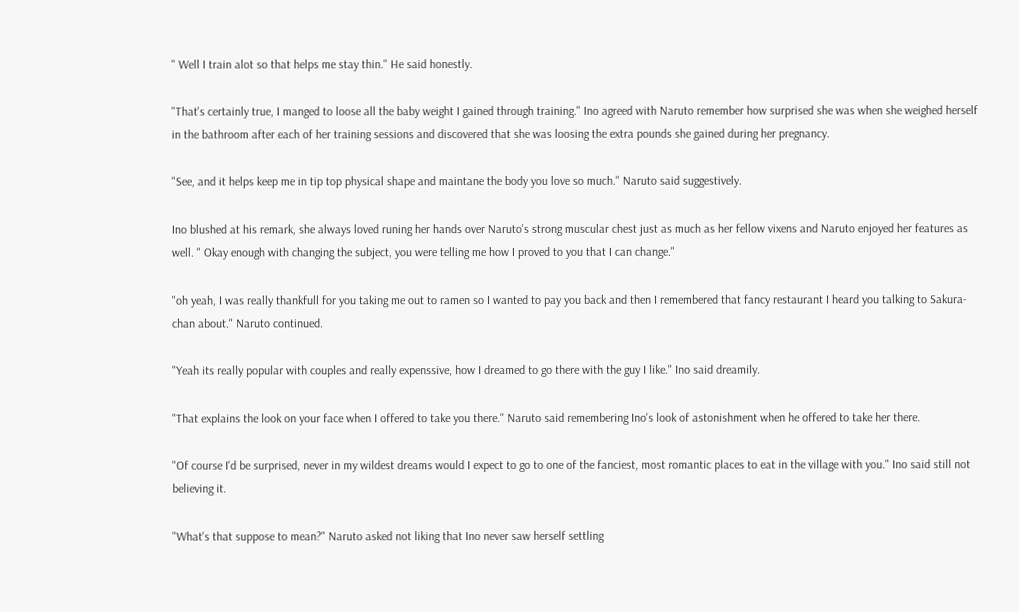" Well I train alot so that helps me stay thin." He said honestly.

"That's certainly true, I manged to loose all the baby weight I gained through training." Ino agreed with Naruto remember how surprised she was when she weighed herself in the bathroom after each of her training sessions and discovered that she was loosing the extra pounds she gained during her pregnancy.

"See, and it helps keep me in tip top physical shape and maintane the body you love so much." Naruto said suggestively.

Ino blushed at his remark, she always loved runing her hands over Naruto's strong muscular chest just as much as her fellow vixens and Naruto enjoyed her features as well. " Okay enough with changing the subject, you were telling me how I proved to you that I can change."

"oh yeah, I was really thankfull for you taking me out to ramen so I wanted to pay you back and then I remembered that fancy restaurant I heard you talking to Sakura-chan about." Naruto continued.

"Yeah its really popular with couples and really expenssive, how I dreamed to go there with the guy I like." Ino said dreamily.

"That explains the look on your face when I offered to take you there." Naruto said remembering Ino's look of astonishment when he offered to take her there.

"Of course I'd be surprised, never in my wildest dreams would I expect to go to one of the fanciest, most romantic places to eat in the village with you." Ino said still not believing it.

"What's that suppose to mean?" Naruto asked not liking that Ino never saw herself settling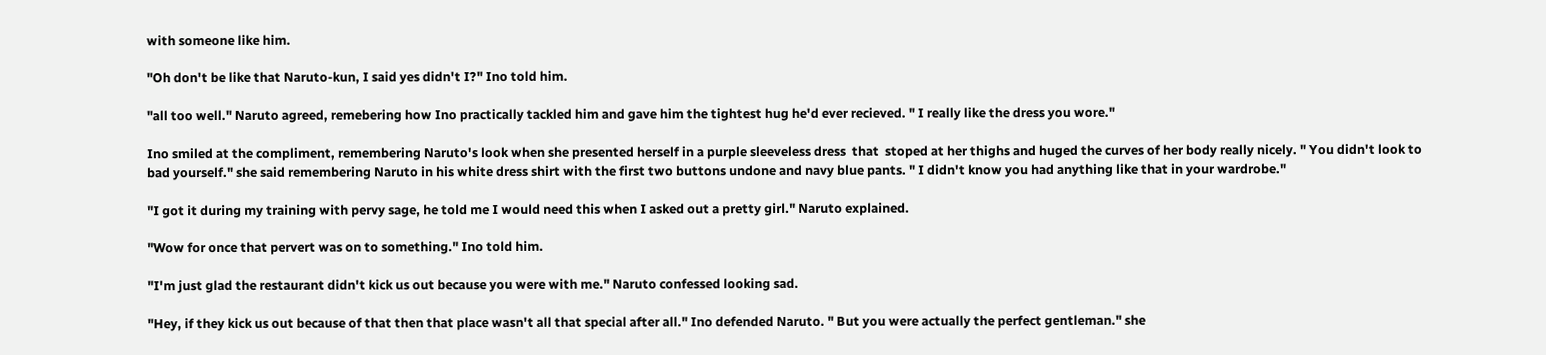with someone like him.

"Oh don't be like that Naruto-kun, I said yes didn't I?" Ino told him.

"all too well." Naruto agreed, remebering how Ino practically tackled him and gave him the tightest hug he'd ever recieved. " I really like the dress you wore."

Ino smiled at the compliment, remembering Naruto's look when she presented herself in a purple sleeveless dress  that  stoped at her thighs and huged the curves of her body really nicely. " You didn't look to bad yourself." she said remembering Naruto in his white dress shirt with the first two buttons undone and navy blue pants. " I didn't know you had anything like that in your wardrobe."

"I got it during my training with pervy sage, he told me I would need this when I asked out a pretty girl." Naruto explained.

"Wow for once that pervert was on to something." Ino told him.

"I'm just glad the restaurant didn't kick us out because you were with me." Naruto confessed looking sad.

"Hey, if they kick us out because of that then that place wasn't all that special after all." Ino defended Naruto. " But you were actually the perfect gentleman." she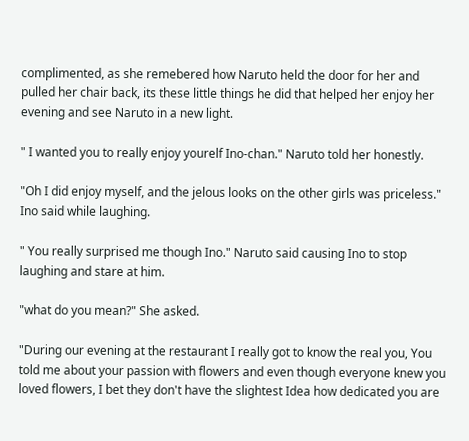complimented, as she remebered how Naruto held the door for her and pulled her chair back, its these little things he did that helped her enjoy her evening and see Naruto in a new light.

" I wanted you to really enjoy yourelf Ino-chan." Naruto told her honestly.

"Oh I did enjoy myself, and the jelous looks on the other girls was priceless." Ino said while laughing.

" You really surprised me though Ino." Naruto said causing Ino to stop laughing and stare at him.

"what do you mean?" She asked.

"During our evening at the restaurant I really got to know the real you, You told me about your passion with flowers and even though everyone knew you loved flowers, I bet they don't have the slightest Idea how dedicated you are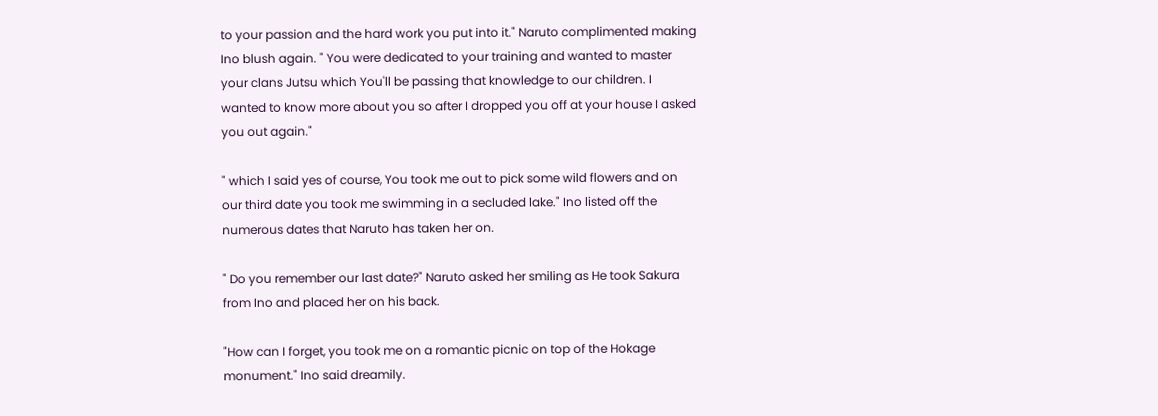to your passion and the hard work you put into it." Naruto complimented making Ino blush again. " You were dedicated to your training and wanted to master your clans Jutsu which You'll be passing that knowledge to our children. I wanted to know more about you so after I dropped you off at your house I asked you out again."

" which I said yes of course, You took me out to pick some wild flowers and on our third date you took me swimming in a secluded lake." Ino listed off the numerous dates that Naruto has taken her on.

" Do you remember our last date?" Naruto asked her smiling as He took Sakura from Ino and placed her on his back.

"How can I forget, you took me on a romantic picnic on top of the Hokage monument." Ino said dreamily.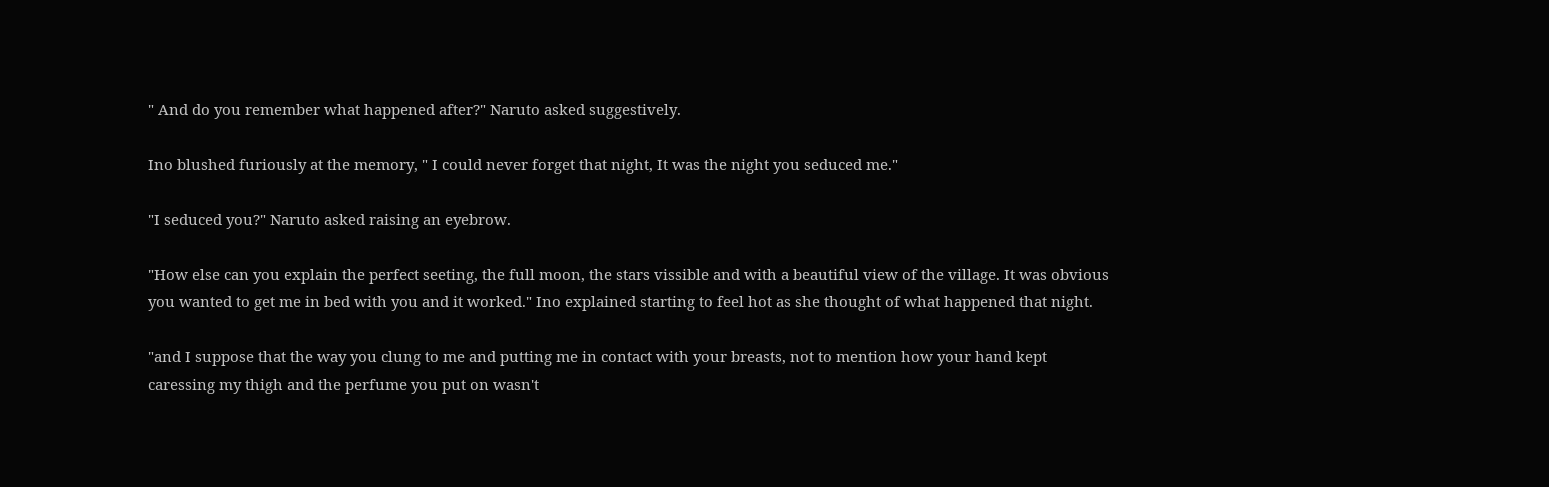" And do you remember what happened after?" Naruto asked suggestively.

Ino blushed furiously at the memory, " I could never forget that night, It was the night you seduced me."

"I seduced you?" Naruto asked raising an eyebrow.

"How else can you explain the perfect seeting, the full moon, the stars vissible and with a beautiful view of the village. It was obvious you wanted to get me in bed with you and it worked." Ino explained starting to feel hot as she thought of what happened that night.

"and I suppose that the way you clung to me and putting me in contact with your breasts, not to mention how your hand kept caressing my thigh and the perfume you put on wasn't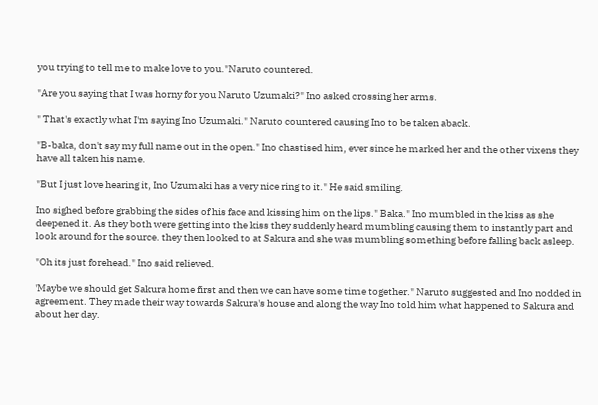you trying to tell me to make love to you."Naruto countered.

"Are you saying that I was horny for you Naruto Uzumaki?" Ino asked crossing her arms.

" That's exactly what I'm saying Ino Uzumaki." Naruto countered causing Ino to be taken aback.

"B-baka, don't say my full name out in the open." Ino chastised him, ever since he marked her and the other vixens they have all taken his name.

"But I just love hearing it, Ino Uzumaki has a very nice ring to it." He said smiling.

Ino sighed before grabbing the sides of his face and kissing him on the lips." Baka." Ino mumbled in the kiss as she deepened it. As they both were getting into the kiss they suddenly heard mumbling causing them to instantly part and look around for the source. they then looked to at Sakura and she was mumbling something before falling back asleep.

"Oh its just forehead." Ino said relieved.

'Maybe we should get Sakura home first and then we can have some time together." Naruto suggested and Ino nodded in agreement. They made their way towards Sakura's house and along the way Ino told him what happened to Sakura and about her day.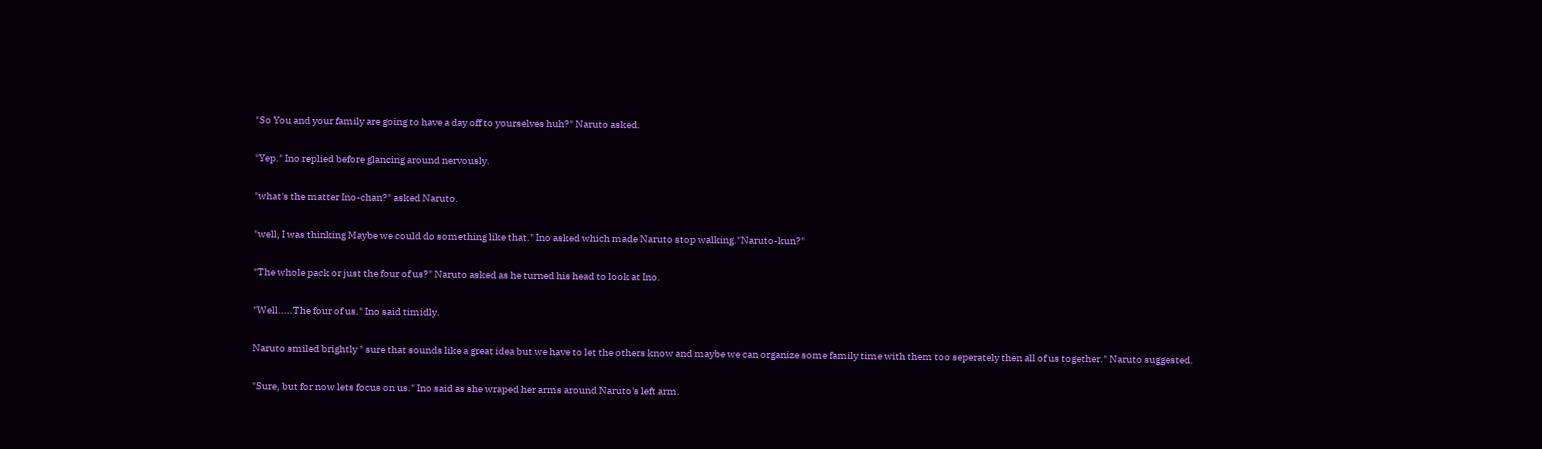"So You and your family are going to have a day off to yourselves huh?" Naruto asked.

"Yep." Ino replied before glancing around nervously.

"what's the matter Ino-chan?" asked Naruto.

"well, I was thinking Maybe we could do something like that." Ino asked which made Naruto stop walking."Naruto-kun?"

"The whole pack or just the four of us?" Naruto asked as he turned his head to look at Ino.

"Well.....The four of us." Ino said timidly.

Naruto smiled brightly " sure that sounds like a great idea but we have to let the others know and maybe we can organize some family time with them too seperately then all of us together." Naruto suggested.

"Sure, but for now lets focus on us." Ino said as she wraped her arms around Naruto's left arm.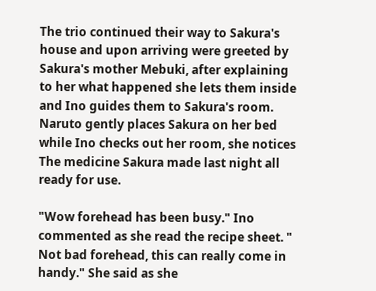The trio continued their way to Sakura's house and upon arriving were greeted by Sakura's mother Mebuki, after explaining to her what happened she lets them inside and Ino guides them to Sakura's room. Naruto gently places Sakura on her bed while Ino checks out her room, she notices The medicine Sakura made last night all ready for use.

"Wow forehead has been busy." Ino commented as she read the recipe sheet. " Not bad forehead, this can really come in handy." She said as she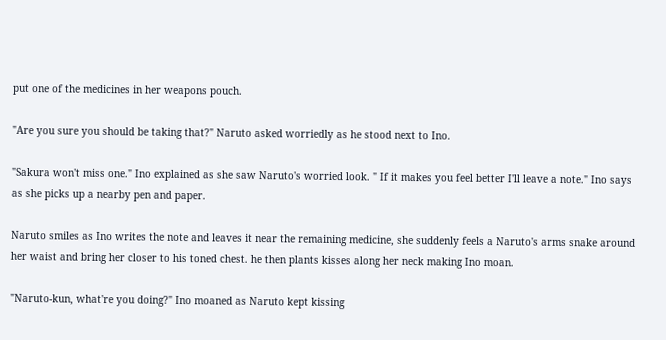put one of the medicines in her weapons pouch.

"Are you sure you should be taking that?" Naruto asked worriedly as he stood next to Ino.

"Sakura won't miss one." Ino explained as she saw Naruto's worried look. " If it makes you feel better I'll leave a note." Ino says as she picks up a nearby pen and paper.

Naruto smiles as Ino writes the note and leaves it near the remaining medicine, she suddenly feels a Naruto's arms snake around her waist and bring her closer to his toned chest. he then plants kisses along her neck making Ino moan.

"Naruto-kun, what're you doing?" Ino moaned as Naruto kept kissing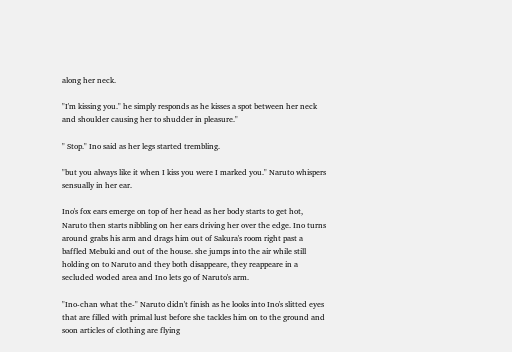along her neck.

"I'm kissing you." he simply responds as he kisses a spot between her neck and shoulder causing her to shudder in pleasure."

" Stop." Ino said as her legs started trembling.

"but you always like it when I kiss you were I marked you." Naruto whispers sensually in her ear.

Ino's fox ears emerge on top of her head as her body starts to get hot, Naruto then starts nibbling on her ears driving her over the edge. Ino turns around grabs his arm and drags him out of Sakura's room right past a baffled Mebuki and out of the house. she jumps into the air while still holding on to Naruto and they both disappeare, they reappeare in a secluded woded area and Ino lets go of Naruto's arm.

"Ino-chan what the-" Naruto didn't finish as he looks into Ino's slitted eyes that are filled with primal lust before she tackles him on to the ground and soon articles of clothing are flying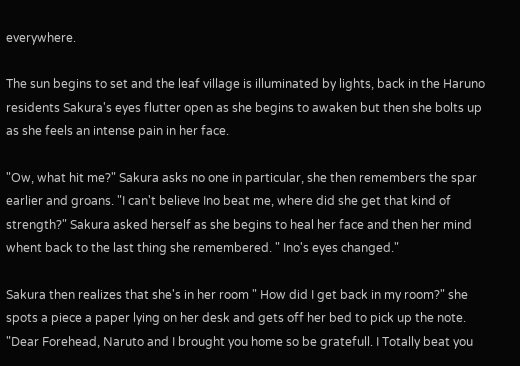everywhere.

The sun begins to set and the leaf village is illuminated by lights, back in the Haruno residents Sakura's eyes flutter open as she begins to awaken but then she bolts up as she feels an intense pain in her face.

"Ow, what hit me?" Sakura asks no one in particular, she then remembers the spar earlier and groans. "I can't believe Ino beat me, where did she get that kind of strength?" Sakura asked herself as she begins to heal her face and then her mind whent back to the last thing she remembered. " Ino's eyes changed."

Sakura then realizes that she's in her room " How did I get back in my room?" she spots a piece a paper lying on her desk and gets off her bed to pick up the note. "Dear Forehead, Naruto and I brought you home so be gratefull. I Totally beat you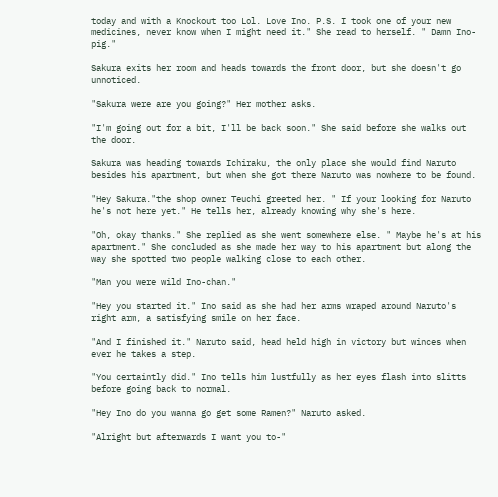today and with a Knockout too Lol. Love Ino. P.S. I took one of your new medicines, never know when I might need it." She read to herself. " Damn Ino-pig."

Sakura exits her room and heads towards the front door, but she doesn't go unnoticed.

"Sakura were are you going?" Her mother asks.

"I'm going out for a bit, I'll be back soon." She said before she walks out the door.

Sakura was heading towards Ichiraku, the only place she would find Naruto besides his apartment, but when she got there Naruto was nowhere to be found.

"Hey Sakura."the shop owner Teuchi greeted her. " If your looking for Naruto he's not here yet." He tells her, already knowing why she's here.

"Oh, okay thanks." She replied as she went somewhere else. " Maybe he's at his apartment." She concluded as she made her way to his apartment but along the way she spotted two people walking close to each other.

"Man you were wild Ino-chan."

"Hey you started it." Ino said as she had her arms wraped around Naruto's right arm, a satisfying smile on her face.

"And I finished it." Naruto said, head held high in victory but winces when ever he takes a step.

"You certaintly did." Ino tells him lustfully as her eyes flash into slitts before going back to normal.

"Hey Ino do you wanna go get some Ramen?" Naruto asked.

"Alright but afterwards I want you to-"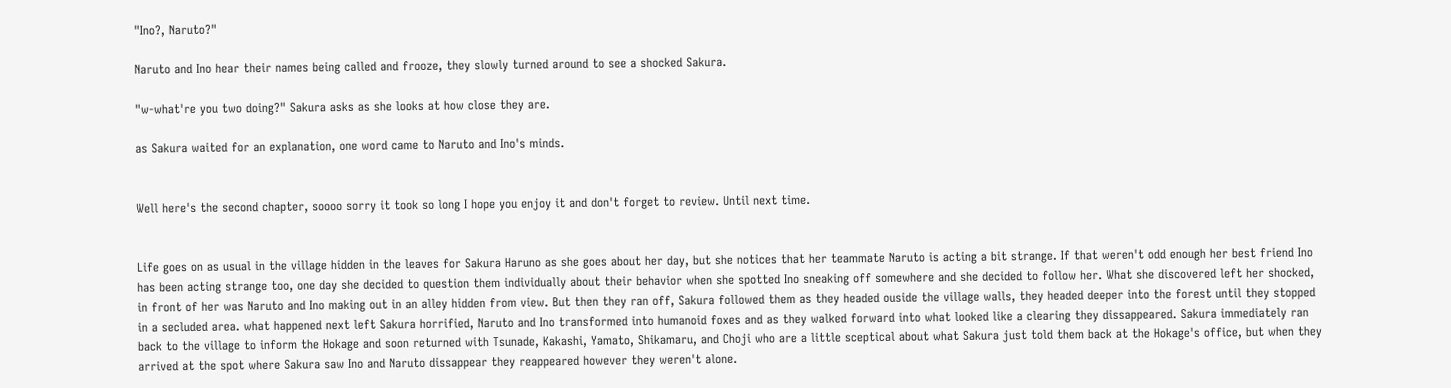"Ino?, Naruto?"

Naruto and Ino hear their names being called and frooze, they slowly turned around to see a shocked Sakura.

"w-what're you two doing?" Sakura asks as she looks at how close they are.

as Sakura waited for an explanation, one word came to Naruto and Ino's minds.


Well here's the second chapter, soooo sorry it took so long I hope you enjoy it and don't forget to review. Until next time.


Life goes on as usual in the village hidden in the leaves for Sakura Haruno as she goes about her day, but she notices that her teammate Naruto is acting a bit strange. If that weren't odd enough her best friend Ino has been acting strange too, one day she decided to question them individually about their behavior when she spotted Ino sneaking off somewhere and she decided to follow her. What she discovered left her shocked, in front of her was Naruto and Ino making out in an alley hidden from view. But then they ran off, Sakura followed them as they headed ouside the village walls, they headed deeper into the forest until they stopped in a secluded area. what happened next left Sakura horrified, Naruto and Ino transformed into humanoid foxes and as they walked forward into what looked like a clearing they dissappeared. Sakura immediately ran back to the village to inform the Hokage and soon returned with Tsunade, Kakashi, Yamato, Shikamaru, and Choji who are a little sceptical about what Sakura just told them back at the Hokage's office, but when they arrived at the spot where Sakura saw Ino and Naruto dissappear they reappeared however they weren't alone.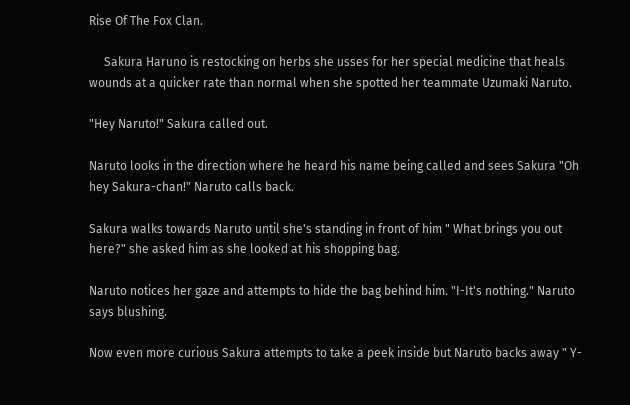Rise Of The Fox Clan.

     Sakura Haruno is restocking on herbs she usses for her special medicine that heals wounds at a quicker rate than normal when she spotted her teammate Uzumaki Naruto.

"Hey Naruto!" Sakura called out.

Naruto looks in the direction where he heard his name being called and sees Sakura "Oh hey Sakura-chan!" Naruto calls back.

Sakura walks towards Naruto until she's standing in front of him " What brings you out here?" she asked him as she looked at his shopping bag.

Naruto notices her gaze and attempts to hide the bag behind him. "I-It's nothing." Naruto says blushing.

Now even more curious Sakura attempts to take a peek inside but Naruto backs away " Y-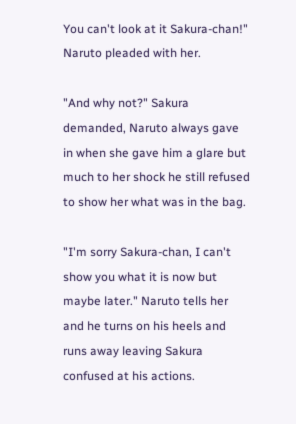You can't look at it Sakura-chan!" Naruto pleaded with her.

"And why not?" Sakura demanded, Naruto always gave in when she gave him a glare but much to her shock he still refused to show her what was in the bag.

"I'm sorry Sakura-chan, I can't show you what it is now but maybe later." Naruto tells her and he turns on his heels and runs away leaving Sakura confused at his actions.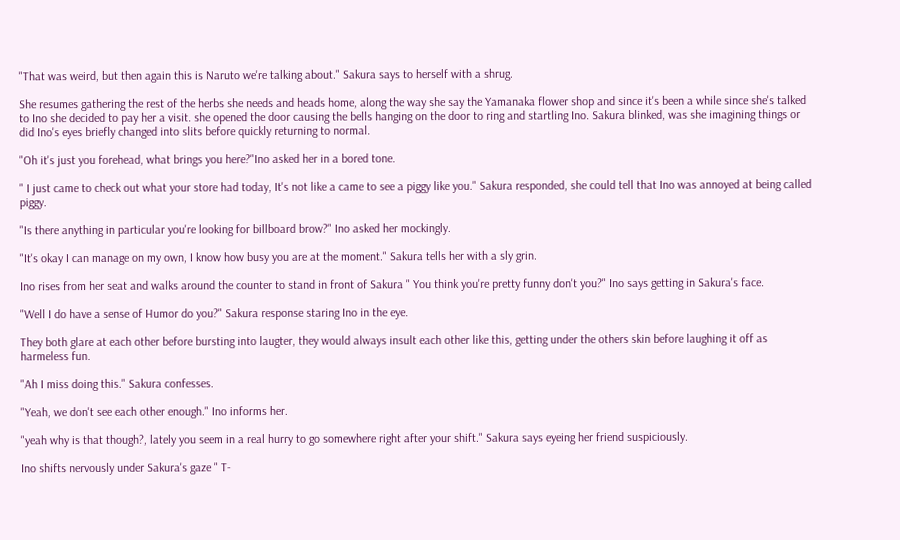"That was weird, but then again this is Naruto we're talking about." Sakura says to herself with a shrug.

She resumes gathering the rest of the herbs she needs and heads home, along the way she say the Yamanaka flower shop and since it's been a while since she's talked to Ino she decided to pay her a visit. she opened the door causing the bells hanging on the door to ring and startling Ino. Sakura blinked, was she imagining things or did Ino's eyes briefly changed into slits before quickly returning to normal.

"Oh it's just you forehead, what brings you here?"Ino asked her in a bored tone.

" I just came to check out what your store had today, It's not like a came to see a piggy like you." Sakura responded, she could tell that Ino was annoyed at being called piggy.

"Is there anything in particular you're looking for billboard brow?" Ino asked her mockingly.

"It's okay I can manage on my own, I know how busy you are at the moment." Sakura tells her with a sly grin.

Ino rises from her seat and walks around the counter to stand in front of Sakura " You think you're pretty funny don't you?" Ino says getting in Sakura's face.

"Well I do have a sense of Humor do you?" Sakura response staring Ino in the eye.

They both glare at each other before bursting into laugter, they would always insult each other like this, getting under the others skin before laughing it off as harmeless fun.

"Ah I miss doing this." Sakura confesses.

"Yeah, we don't see each other enough." Ino informs her.

"yeah why is that though?, lately you seem in a real hurry to go somewhere right after your shift." Sakura says eyeing her friend suspiciously.

Ino shifts nervously under Sakura's gaze " T-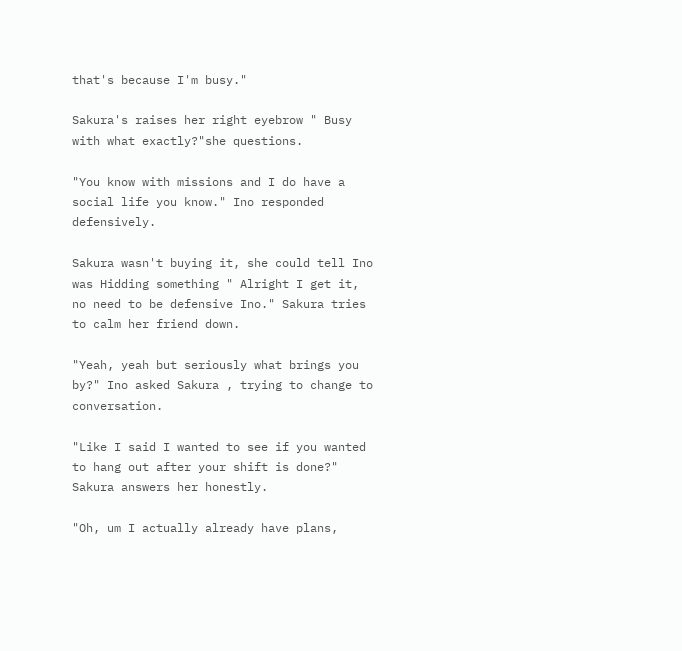that's because I'm busy."

Sakura's raises her right eyebrow " Busy with what exactly?"she questions.

"You know with missions and I do have a social life you know." Ino responded defensively.

Sakura wasn't buying it, she could tell Ino was Hidding something " Alright I get it, no need to be defensive Ino." Sakura tries to calm her friend down.

"Yeah, yeah but seriously what brings you by?" Ino asked Sakura , trying to change to conversation.

"Like I said I wanted to see if you wanted to hang out after your shift is done?" Sakura answers her honestly.

"Oh, um I actually already have plans,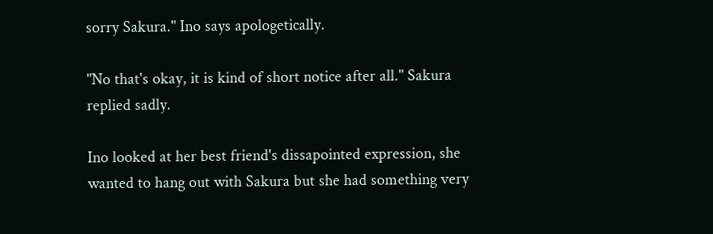sorry Sakura." Ino says apologetically.

"No that's okay, it is kind of short notice after all." Sakura replied sadly.

Ino looked at her best friend's dissapointed expression, she wanted to hang out with Sakura but she had something very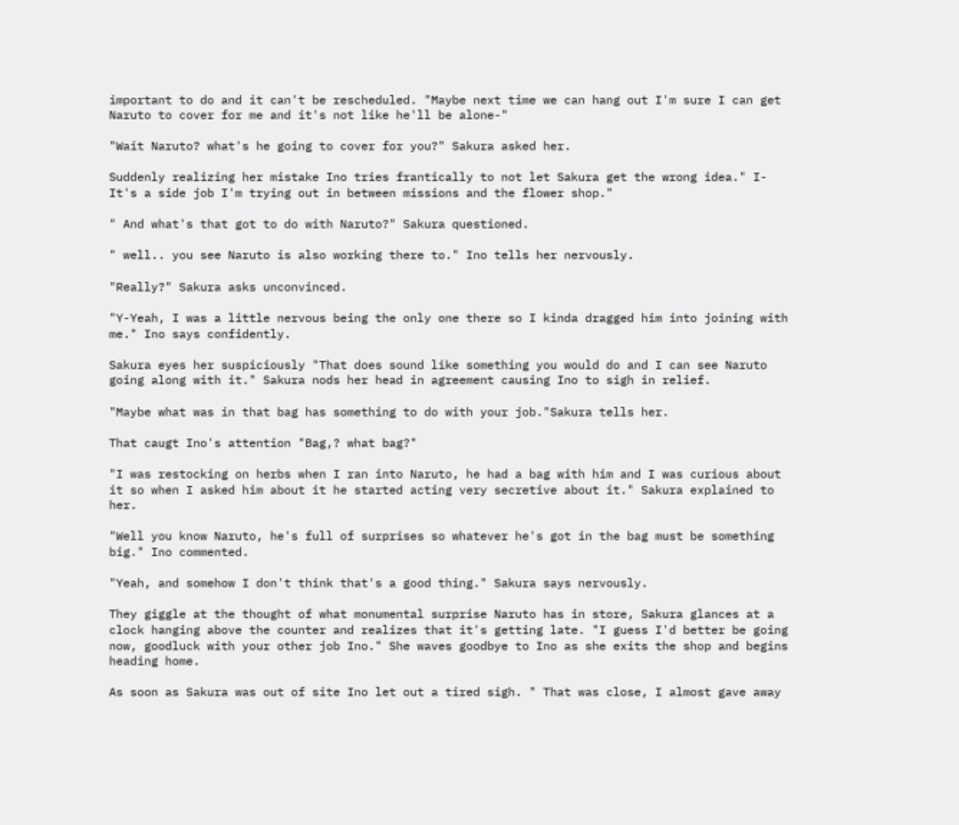important to do and it can't be rescheduled. "Maybe next time we can hang out I'm sure I can get Naruto to cover for me and it's not like he'll be alone-"

"Wait Naruto? what's he going to cover for you?" Sakura asked her.

Suddenly realizing her mistake Ino tries frantically to not let Sakura get the wrong idea." I-It's a side job I'm trying out in between missions and the flower shop."

" And what's that got to do with Naruto?" Sakura questioned.

" well.. you see Naruto is also working there to." Ino tells her nervously.

"Really?" Sakura asks unconvinced.

"Y-Yeah, I was a little nervous being the only one there so I kinda dragged him into joining with me." Ino says confidently.

Sakura eyes her suspiciously "That does sound like something you would do and I can see Naruto going along with it." Sakura nods her head in agreement causing Ino to sigh in relief.

"Maybe what was in that bag has something to do with your job."Sakura tells her.

That caugt Ino's attention "Bag,? what bag?"

"I was restocking on herbs when I ran into Naruto, he had a bag with him and I was curious about it so when I asked him about it he started acting very secretive about it." Sakura explained to her.

"Well you know Naruto, he's full of surprises so whatever he's got in the bag must be something big." Ino commented.

"Yeah, and somehow I don't think that's a good thing." Sakura says nervously.

They giggle at the thought of what monumental surprise Naruto has in store, Sakura glances at a clock hanging above the counter and realizes that it's getting late. "I guess I'd better be going now, goodluck with your other job Ino." She waves goodbye to Ino as she exits the shop and begins heading home.

As soon as Sakura was out of site Ino let out a tired sigh. " That was close, I almost gave away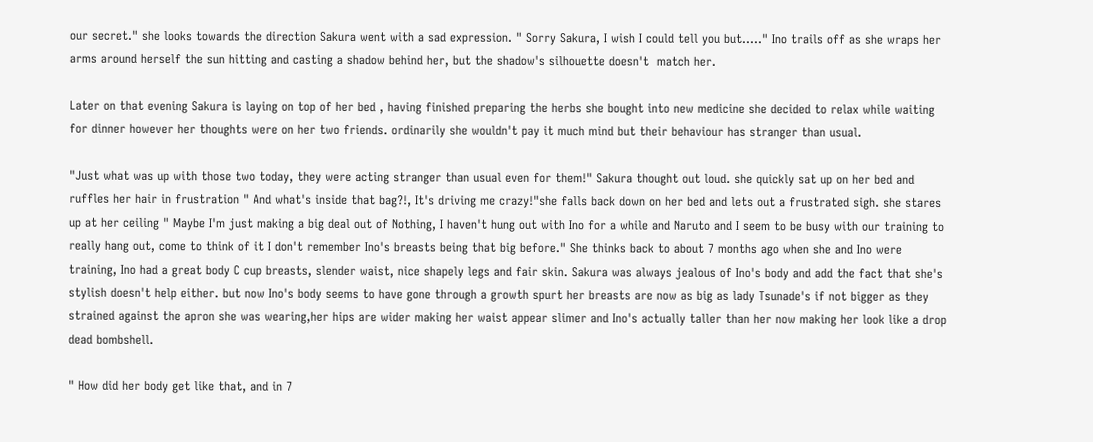our secret." she looks towards the direction Sakura went with a sad expression. " Sorry Sakura, I wish I could tell you but....." Ino trails off as she wraps her arms around herself the sun hitting and casting a shadow behind her, but the shadow's silhouette doesn't  match her.

Later on that evening Sakura is laying on top of her bed , having finished preparing the herbs she bought into new medicine she decided to relax while waiting for dinner however her thoughts were on her two friends. ordinarily she wouldn't pay it much mind but their behaviour has stranger than usual.

"Just what was up with those two today, they were acting stranger than usual even for them!" Sakura thought out loud. she quickly sat up on her bed and ruffles her hair in frustration " And what's inside that bag?!, It's driving me crazy!"she falls back down on her bed and lets out a frustrated sigh. she stares up at her ceiling " Maybe I'm just making a big deal out of Nothing, I haven't hung out with Ino for a while and Naruto and I seem to be busy with our training to really hang out, come to think of it I don't remember Ino's breasts being that big before." She thinks back to about 7 months ago when she and Ino were training, Ino had a great body C cup breasts, slender waist, nice shapely legs and fair skin. Sakura was always jealous of Ino's body and add the fact that she's stylish doesn't help either. but now Ino's body seems to have gone through a growth spurt her breasts are now as big as lady Tsunade's if not bigger as they strained against the apron she was wearing,her hips are wider making her waist appear slimer and Ino's actually taller than her now making her look like a drop dead bombshell.

" How did her body get like that, and in 7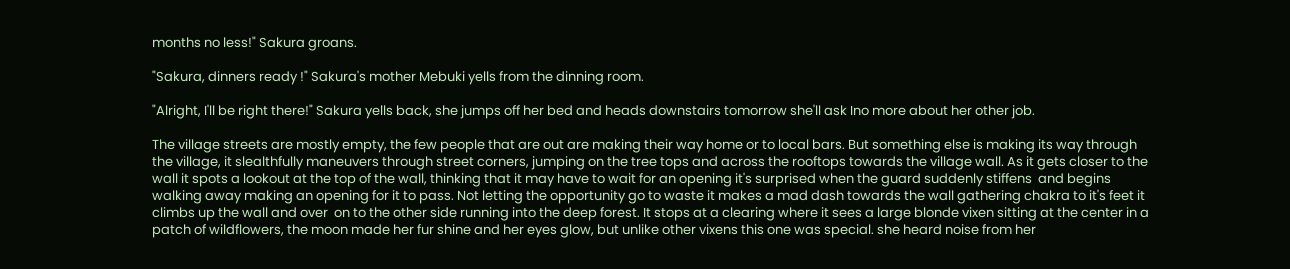months no less!" Sakura groans.

"Sakura, dinners ready !" Sakura's mother Mebuki yells from the dinning room.

"Alright, I'll be right there!" Sakura yells back, she jumps off her bed and heads downstairs tomorrow she'll ask Ino more about her other job.

The village streets are mostly empty, the few people that are out are making their way home or to local bars. But something else is making its way through the village, it slealthfully maneuvers through street corners, jumping on the tree tops and across the rooftops towards the village wall. As it gets closer to the wall it spots a lookout at the top of the wall, thinking that it may have to wait for an opening it's surprised when the guard suddenly stiffens  and begins walking away making an opening for it to pass. Not letting the opportunity go to waste it makes a mad dash towards the wall gathering chakra to it's feet it climbs up the wall and over  on to the other side running into the deep forest. It stops at a clearing where it sees a large blonde vixen sitting at the center in a patch of wildflowers, the moon made her fur shine and her eyes glow, but unlike other vixens this one was special. she heard noise from her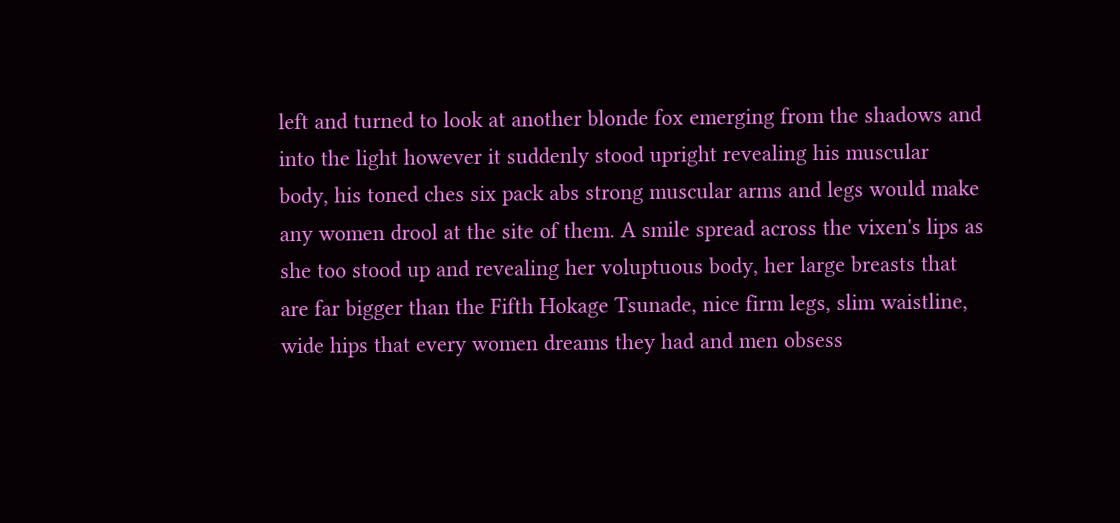left and turned to look at another blonde fox emerging from the shadows and into the light however it suddenly stood upright revealing his muscular body, his toned ches six pack abs strong muscular arms and legs would make any women drool at the site of them. A smile spread across the vixen's lips as she too stood up and revealing her voluptuous body, her large breasts that are far bigger than the Fifth Hokage Tsunade, nice firm legs, slim waistline, wide hips that every women dreams they had and men obsess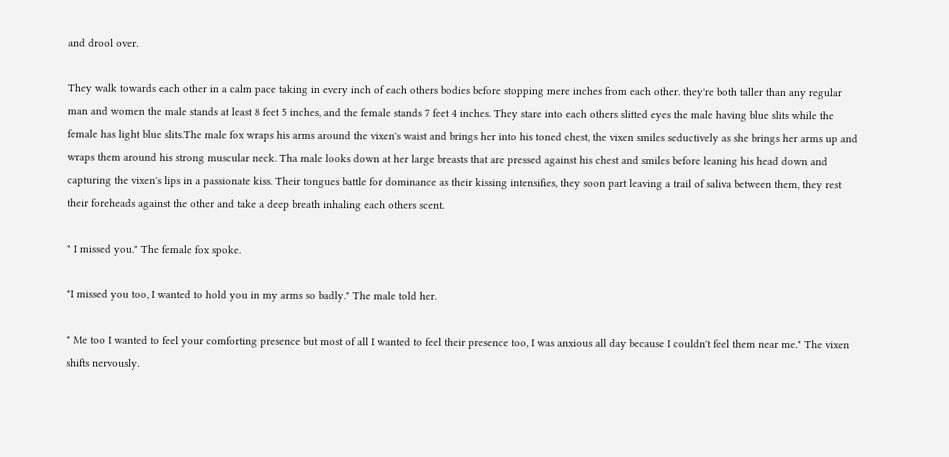and drool over.

They walk towards each other in a calm pace taking in every inch of each others bodies before stopping mere inches from each other. they're both taller than any regular man and women the male stands at least 8 feet 5 inches, and the female stands 7 feet 4 inches. They stare into each others slitted eyes the male having blue slits while the female has light blue slits.The male fox wraps his arms around the vixen's waist and brings her into his toned chest, the vixen smiles seductively as she brings her arms up and wraps them around his strong muscular neck. Tha male looks down at her large breasts that are pressed against his chest and smiles before leaning his head down and capturing the vixen's lips in a passionate kiss. Their tongues battle for dominance as their kissing intensifies, they soon part leaving a trail of saliva between them, they rest their foreheads against the other and take a deep breath inhaling each others scent.

" I missed you." The female fox spoke.

"I missed you too, I wanted to hold you in my arms so badly." The male told her.

" Me too I wanted to feel your comforting presence but most of all I wanted to feel their presence too, I was anxious all day because I couldn't feel them near me." The vixen shifts nervously.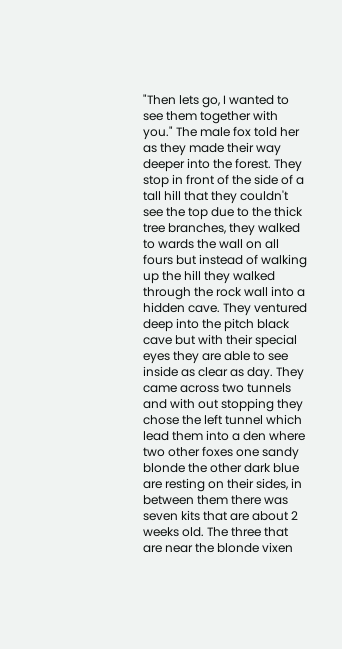"Then lets go, I wanted to see them together with you." The male fox told her as they made their way deeper into the forest. They stop in front of the side of a tall hill that they couldn't see the top due to the thick tree branches, they walked to wards the wall on all fours but instead of walking up the hill they walked through the rock wall into a hidden cave. They ventured deep into the pitch black cave but with their special eyes they are able to see inside as clear as day. They came across two tunnels and with out stopping they chose the left tunnel which lead them into a den where two other foxes one sandy blonde the other dark blue are resting on their sides, in between them there was seven kits that are about 2 weeks old. The three that are near the blonde vixen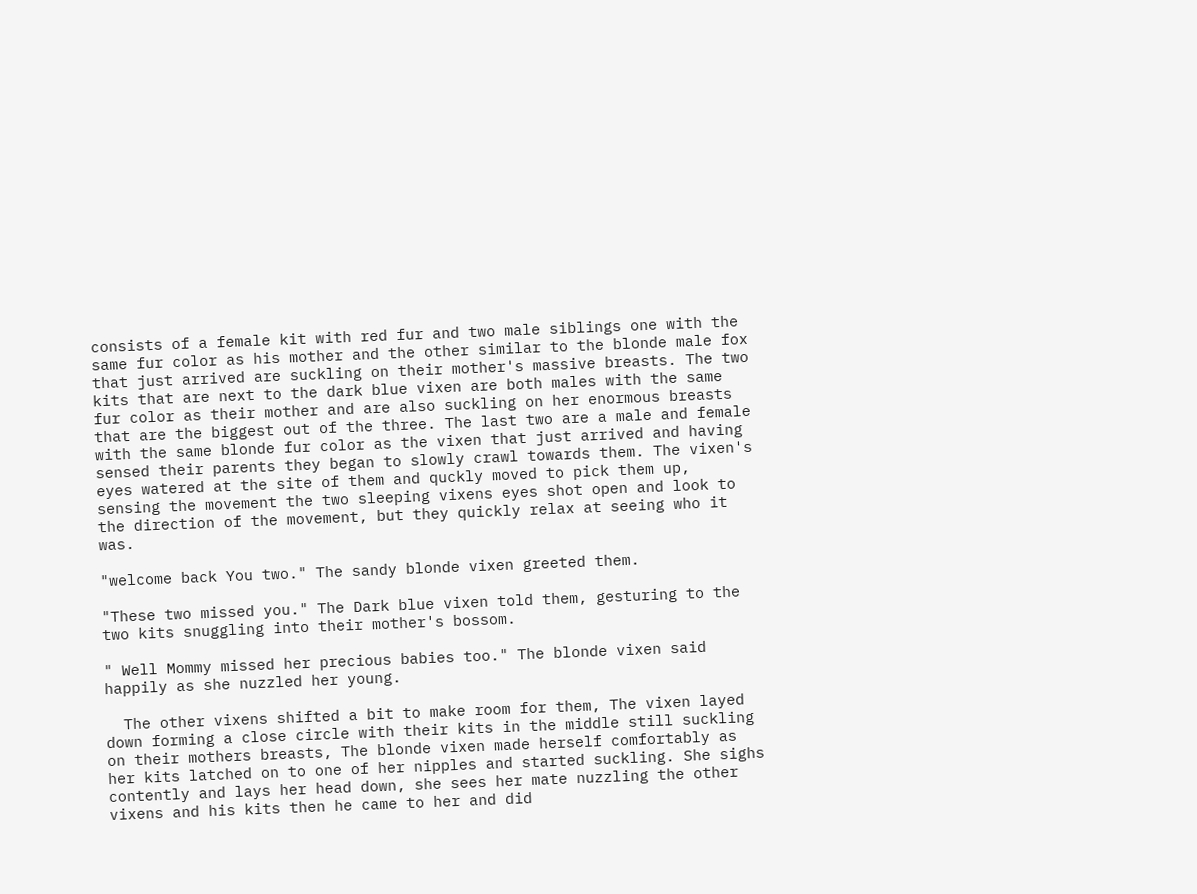consists of a female kit with red fur and two male siblings one with the same fur color as his mother and the other similar to the blonde male fox that just arrived are suckling on their mother's massive breasts. The two kits that are next to the dark blue vixen are both males with the same fur color as their mother and are also suckling on her enormous breasts that are the biggest out of the three. The last two are a male and female with the same blonde fur color as the vixen that just arrived and having sensed their parents they began to slowly crawl towards them. The vixen's eyes watered at the site of them and quckly moved to pick them up, sensing the movement the two sleeping vixens eyes shot open and look to the direction of the movement, but they quickly relax at seeing who it was.

"welcome back You two." The sandy blonde vixen greeted them.

"These two missed you." The Dark blue vixen told them, gesturing to the two kits snuggling into their mother's bossom.

" Well Mommy missed her precious babies too." The blonde vixen said happily as she nuzzled her young.

  The other vixens shifted a bit to make room for them, The vixen layed down forming a close circle with their kits in the middle still suckling on their mothers breasts, The blonde vixen made herself comfortably as her kits latched on to one of her nipples and started suckling. She sighs contently and lays her head down, she sees her mate nuzzling the other vixens and his kits then he came to her and did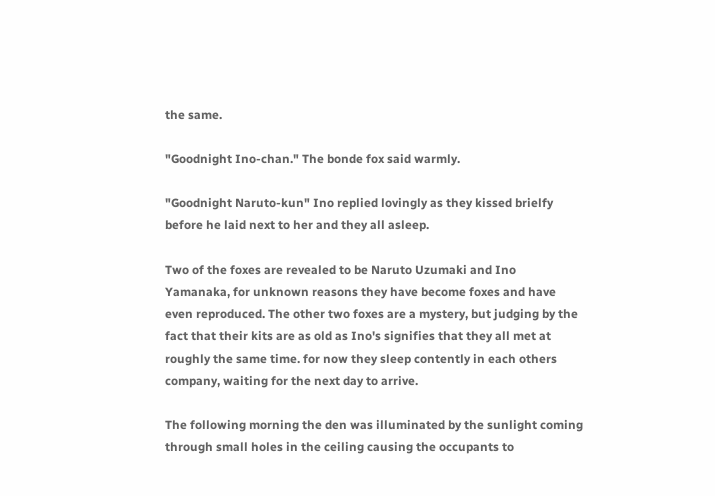the same.

"Goodnight Ino-chan." The bonde fox said warmly.

"Goodnight Naruto-kun" Ino replied lovingly as they kissed brielfy before he laid next to her and they all asleep.

Two of the foxes are revealed to be Naruto Uzumaki and Ino Yamanaka, for unknown reasons they have become foxes and have even reproduced. The other two foxes are a mystery, but judging by the fact that their kits are as old as Ino's signifies that they all met at roughly the same time. for now they sleep contently in each others company, waiting for the next day to arrive.

The following morning the den was illuminated by the sunlight coming through small holes in the ceiling causing the occupants to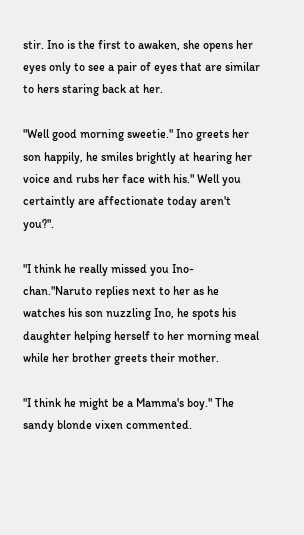stir. Ino is the first to awaken, she opens her eyes only to see a pair of eyes that are similar to hers staring back at her.

"Well good morning sweetie." Ino greets her son happily, he smiles brightly at hearing her voice and rubs her face with his." Well you certaintly are affectionate today aren't you?".

"I think he really missed you Ino-chan."Naruto replies next to her as he watches his son nuzzling Ino, he spots his daughter helping herself to her morning meal while her brother greets their mother.

"I think he might be a Mamma's boy." The sandy blonde vixen commented.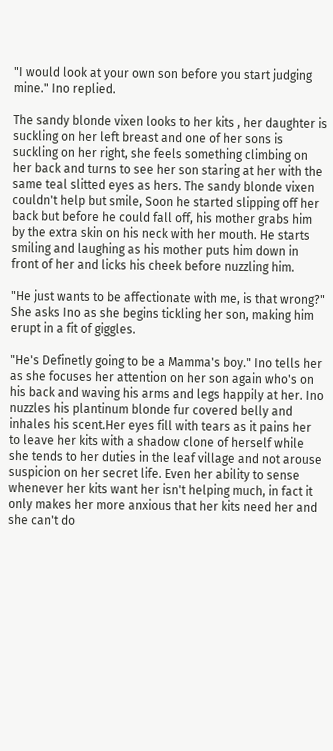"I would look at your own son before you start judging mine." Ino replied.

The sandy blonde vixen looks to her kits , her daughter is suckling on her left breast and one of her sons is suckling on her right, she feels something climbing on her back and turns to see her son staring at her with the same teal slitted eyes as hers. The sandy blonde vixen couldn't help but smile, Soon he started slipping off her back but before he could fall off, his mother grabs him by the extra skin on his neck with her mouth. He starts smiling and laughing as his mother puts him down in front of her and licks his cheek before nuzzling him.

"He just wants to be affectionate with me, is that wrong?" She asks Ino as she begins tickling her son, making him erupt in a fit of giggles.

"He's Definetly going to be a Mamma's boy." Ino tells her as she focuses her attention on her son again who's on his back and waving his arms and legs happily at her. Ino nuzzles his plantinum blonde fur covered belly and inhales his scent.Her eyes fill with tears as it pains her to leave her kits with a shadow clone of herself while she tends to her duties in the leaf village and not arouse suspicion on her secret life. Even her ability to sense whenever her kits want her isn't helping much, in fact it only makes her more anxious that her kits need her and she can't do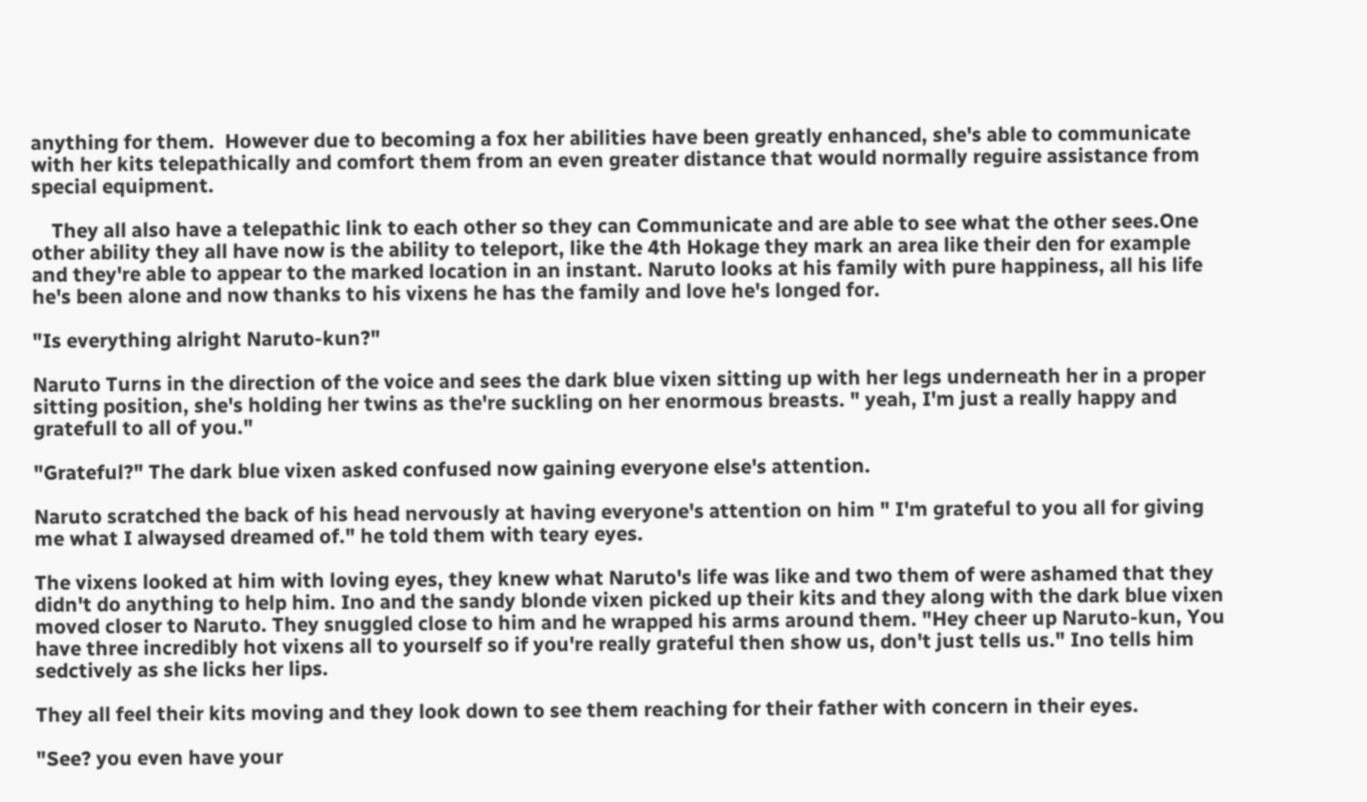anything for them.  However due to becoming a fox her abilities have been greatly enhanced, she's able to communicate with her kits telepathically and comfort them from an even greater distance that would normally reguire assistance from special equipment.

    They all also have a telepathic link to each other so they can Communicate and are able to see what the other sees.One other ability they all have now is the ability to teleport, like the 4th Hokage they mark an area like their den for example and they're able to appear to the marked location in an instant. Naruto looks at his family with pure happiness, all his life he's been alone and now thanks to his vixens he has the family and love he's longed for.

"Is everything alright Naruto-kun?"

Naruto Turns in the direction of the voice and sees the dark blue vixen sitting up with her legs underneath her in a proper sitting position, she's holding her twins as the're suckling on her enormous breasts. " yeah, I'm just a really happy and gratefull to all of you."

"Grateful?" The dark blue vixen asked confused now gaining everyone else's attention.

Naruto scratched the back of his head nervously at having everyone's attention on him " I'm grateful to you all for giving me what I alwaysed dreamed of." he told them with teary eyes.

The vixens looked at him with loving eyes, they knew what Naruto's life was like and two them of were ashamed that they didn't do anything to help him. Ino and the sandy blonde vixen picked up their kits and they along with the dark blue vixen moved closer to Naruto. They snuggled close to him and he wrapped his arms around them. "Hey cheer up Naruto-kun, You have three incredibly hot vixens all to yourself so if you're really grateful then show us, don't just tells us." Ino tells him sedctively as she licks her lips.

They all feel their kits moving and they look down to see them reaching for their father with concern in their eyes.

"See? you even have your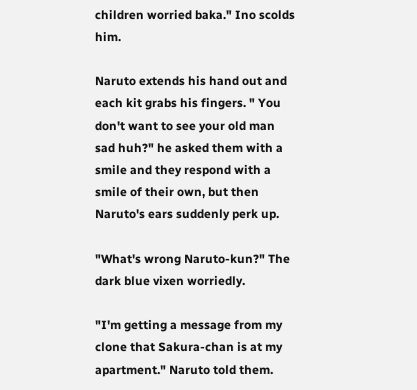children worried baka." Ino scolds him.

Naruto extends his hand out and each kit grabs his fingers. " You don't want to see your old man sad huh?" he asked them with a smile and they respond with a smile of their own, but then Naruto's ears suddenly perk up.

"What's wrong Naruto-kun?" The dark blue vixen worriedly.

"I'm getting a message from my clone that Sakura-chan is at my apartment." Naruto told them.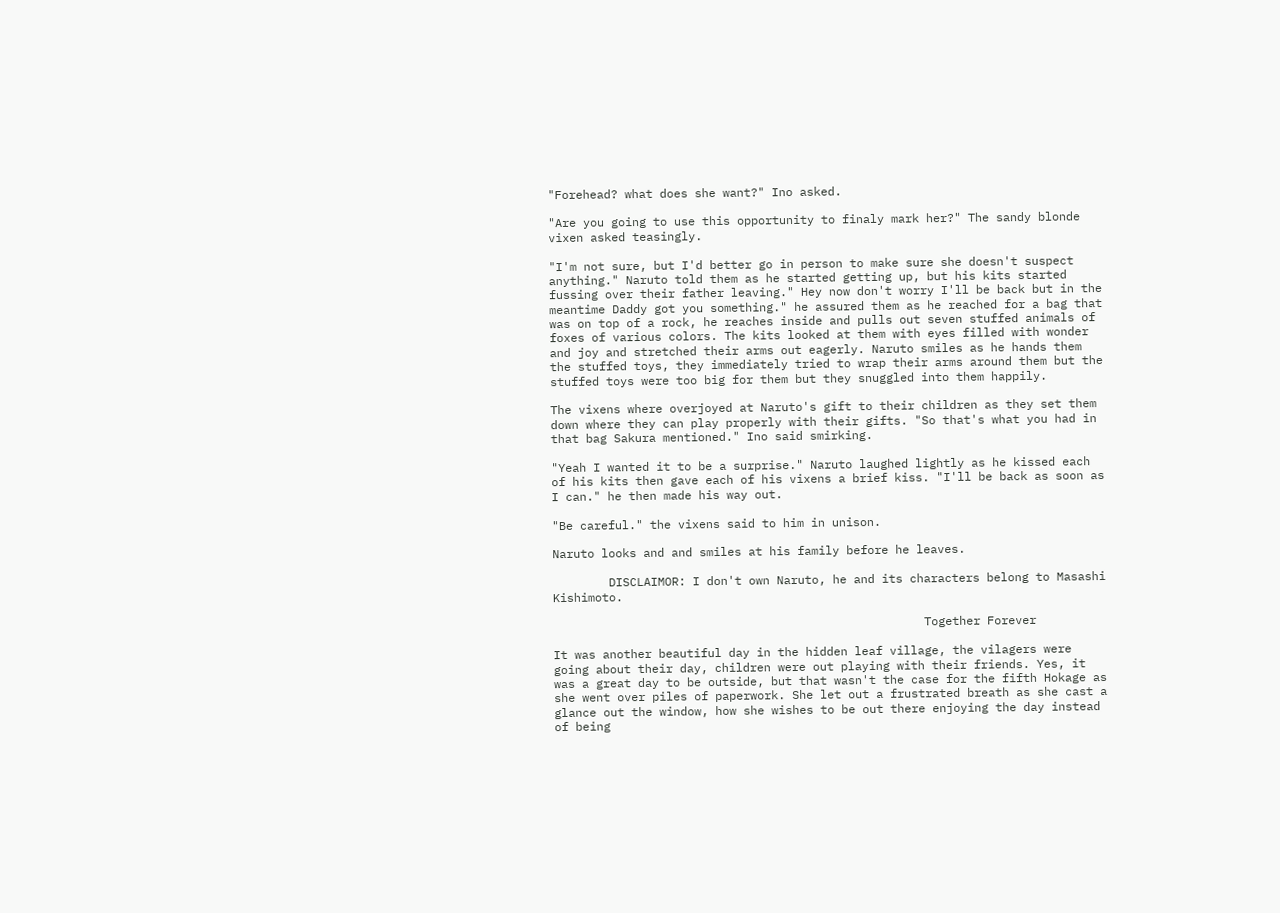"Forehead? what does she want?" Ino asked.

"Are you going to use this opportunity to finaly mark her?" The sandy blonde vixen asked teasingly.

"I'm not sure, but I'd better go in person to make sure she doesn't suspect anything." Naruto told them as he started getting up, but his kits started fussing over their father leaving." Hey now don't worry I'll be back but in the meantime Daddy got you something." he assured them as he reached for a bag that was on top of a rock, he reaches inside and pulls out seven stuffed animals of foxes of various colors. The kits looked at them with eyes filled with wonder and joy and stretched their arms out eagerly. Naruto smiles as he hands them the stuffed toys, they immediately tried to wrap their arms around them but the stuffed toys were too big for them but they snuggled into them happily.

The vixens where overjoyed at Naruto's gift to their children as they set them down where they can play properly with their gifts. "So that's what you had in that bag Sakura mentioned." Ino said smirking.

"Yeah I wanted it to be a surprise." Naruto laughed lightly as he kissed each of his kits then gave each of his vixens a brief kiss. "I'll be back as soon as I can." he then made his way out.

"Be careful." the vixens said to him in unison.

Naruto looks and and smiles at his family before he leaves.

        DISCLAIMOR: I don't own Naruto, he and its characters belong to Masashi Kishimoto.

                                                     Together Forever

It was another beautiful day in the hidden leaf village, the vilagers were going about their day, children were out playing with their friends. Yes, it was a great day to be outside, but that wasn't the case for the fifth Hokage as she went over piles of paperwork. She let out a frustrated breath as she cast a glance out the window, how she wishes to be out there enjoying the day instead of being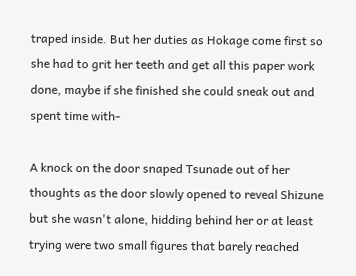traped inside. But her duties as Hokage come first so she had to grit her teeth and get all this paper work done, maybe if she finished she could sneak out and spent time with-

A knock on the door snaped Tsunade out of her thoughts as the door slowly opened to reveal Shizune but she wasn't alone, hidding behind her or at least trying were two small figures that barely reached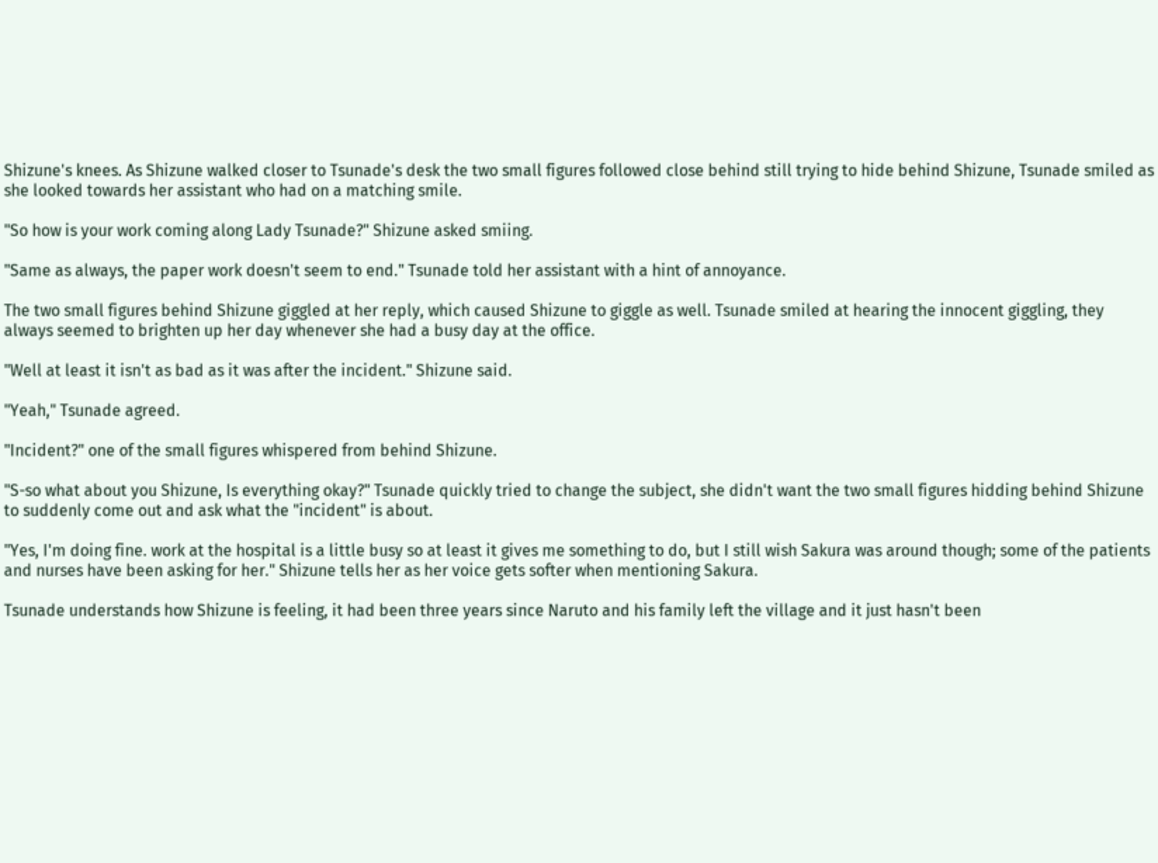Shizune's knees. As Shizune walked closer to Tsunade's desk the two small figures followed close behind still trying to hide behind Shizune, Tsunade smiled as she looked towards her assistant who had on a matching smile.

"So how is your work coming along Lady Tsunade?" Shizune asked smiing.

"Same as always, the paper work doesn't seem to end." Tsunade told her assistant with a hint of annoyance.

The two small figures behind Shizune giggled at her reply, which caused Shizune to giggle as well. Tsunade smiled at hearing the innocent giggling, they always seemed to brighten up her day whenever she had a busy day at the office.

"Well at least it isn't as bad as it was after the incident." Shizune said.

"Yeah," Tsunade agreed.

"Incident?" one of the small figures whispered from behind Shizune.

"S-so what about you Shizune, Is everything okay?" Tsunade quickly tried to change the subject, she didn't want the two small figures hidding behind Shizune to suddenly come out and ask what the "incident" is about.

"Yes, I'm doing fine. work at the hospital is a little busy so at least it gives me something to do, but I still wish Sakura was around though; some of the patients and nurses have been asking for her." Shizune tells her as her voice gets softer when mentioning Sakura.

Tsunade understands how Shizune is feeling, it had been three years since Naruto and his family left the village and it just hasn't been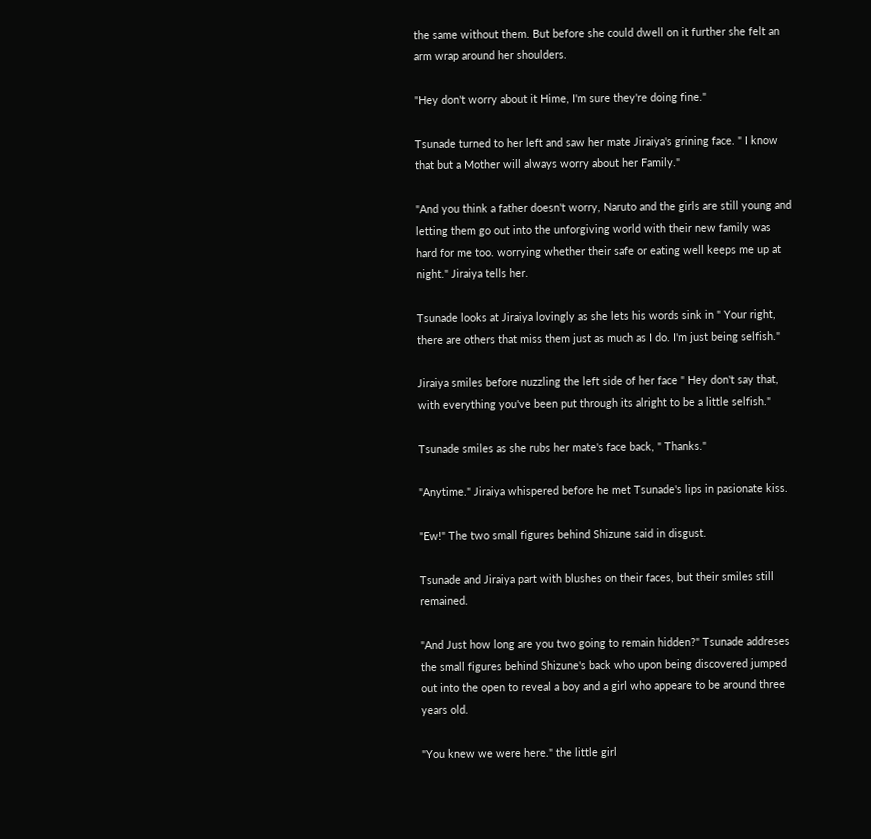the same without them. But before she could dwell on it further she felt an arm wrap around her shoulders.

"Hey don't worry about it Hime, I'm sure they're doing fine."

Tsunade turned to her left and saw her mate Jiraiya's grining face. " I know that but a Mother will always worry about her Family."

"And you think a father doesn't worry, Naruto and the girls are still young and letting them go out into the unforgiving world with their new family was hard for me too. worrying whether their safe or eating well keeps me up at night." Jiraiya tells her.

Tsunade looks at Jiraiya lovingly as she lets his words sink in " Your right, there are others that miss them just as much as I do. I'm just being selfish."

Jiraiya smiles before nuzzling the left side of her face " Hey don't say that, with everything you've been put through its alright to be a little selfish."

Tsunade smiles as she rubs her mate's face back, " Thanks."

"Anytime." Jiraiya whispered before he met Tsunade's lips in pasionate kiss.

"Ew!" The two small figures behind Shizune said in disgust.

Tsunade and Jiraiya part with blushes on their faces, but their smiles still remained.

"And Just how long are you two going to remain hidden?" Tsunade addreses the small figures behind Shizune's back who upon being discovered jumped out into the open to reveal a boy and a girl who appeare to be around three years old.

"You knew we were here." the little girl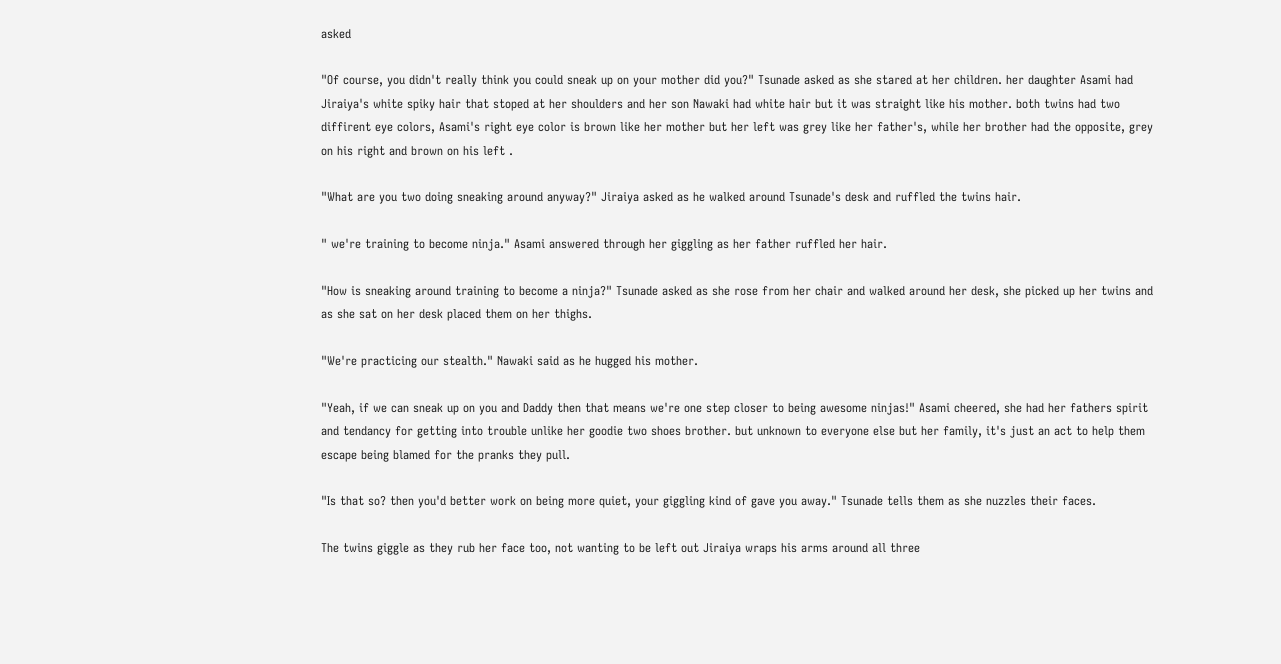asked

"Of course, you didn't really think you could sneak up on your mother did you?" Tsunade asked as she stared at her children. her daughter Asami had Jiraiya's white spiky hair that stoped at her shoulders and her son Nawaki had white hair but it was straight like his mother. both twins had two diffirent eye colors, Asami's right eye color is brown like her mother but her left was grey like her father's, while her brother had the opposite, grey on his right and brown on his left .

"What are you two doing sneaking around anyway?" Jiraiya asked as he walked around Tsunade's desk and ruffled the twins hair.

" we're training to become ninja." Asami answered through her giggling as her father ruffled her hair.

"How is sneaking around training to become a ninja?" Tsunade asked as she rose from her chair and walked around her desk, she picked up her twins and as she sat on her desk placed them on her thighs.

"We're practicing our stealth." Nawaki said as he hugged his mother.

"Yeah, if we can sneak up on you and Daddy then that means we're one step closer to being awesome ninjas!" Asami cheered, she had her fathers spirit and tendancy for getting into trouble unlike her goodie two shoes brother. but unknown to everyone else but her family, it's just an act to help them escape being blamed for the pranks they pull.

"Is that so? then you'd better work on being more quiet, your giggling kind of gave you away." Tsunade tells them as she nuzzles their faces.

The twins giggle as they rub her face too, not wanting to be left out Jiraiya wraps his arms around all three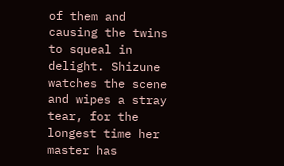of them and causing the twins to squeal in delight. Shizune watches the scene and wipes a stray tear, for the longest time her master has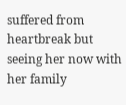suffered from heartbreak but seeing her now with her family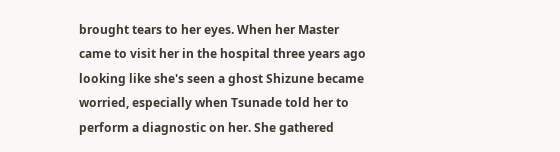brought tears to her eyes. When her Master came to visit her in the hospital three years ago looking like she's seen a ghost Shizune became worried, especially when Tsunade told her to perform a diagnostic on her. She gathered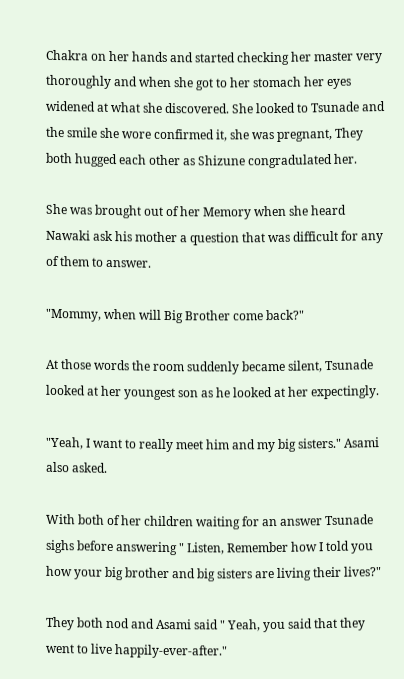Chakra on her hands and started checking her master very thoroughly and when she got to her stomach her eyes widened at what she discovered. She looked to Tsunade and the smile she wore confirmed it, she was pregnant, They both hugged each other as Shizune congradulated her.

She was brought out of her Memory when she heard Nawaki ask his mother a question that was difficult for any of them to answer.

"Mommy, when will Big Brother come back?"

At those words the room suddenly became silent, Tsunade looked at her youngest son as he looked at her expectingly.

"Yeah, I want to really meet him and my big sisters." Asami also asked.

With both of her children waiting for an answer Tsunade sighs before answering " Listen, Remember how I told you how your big brother and big sisters are living their lives?"

They both nod and Asami said " Yeah, you said that they went to live happily-ever-after."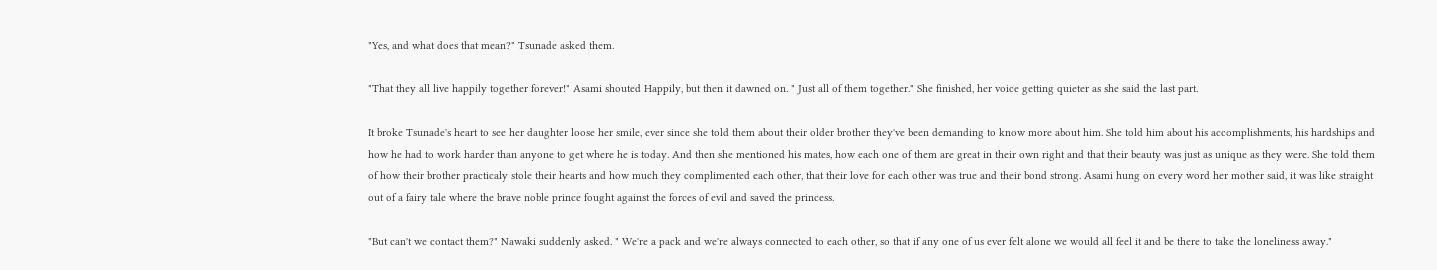"Yes, and what does that mean?" Tsunade asked them.

"That they all live happily together forever!" Asami shouted Happily, but then it dawned on. " Just all of them together." She finished, her voice getting quieter as she said the last part.

It broke Tsunade's heart to see her daughter loose her smile, ever since she told them about their older brother they've been demanding to know more about him. She told him about his accomplishments, his hardships and how he had to work harder than anyone to get where he is today. And then she mentioned his mates, how each one of them are great in their own right and that their beauty was just as unique as they were. She told them of how their brother practicaly stole their hearts and how much they complimented each other, that their love for each other was true and their bond strong. Asami hung on every word her mother said, it was like straight out of a fairy tale where the brave noble prince fought against the forces of evil and saved the princess.

"But can't we contact them?" Nawaki suddenly asked. " We're a pack and we're always connected to each other, so that if any one of us ever felt alone we would all feel it and be there to take the loneliness away."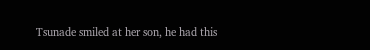Tsunade smiled at her son, he had this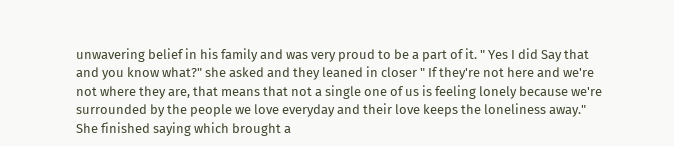unwavering belief in his family and was very proud to be a part of it. " Yes I did Say that and you know what?" she asked and they leaned in closer " If they're not here and we're not where they are, that means that not a single one of us is feeling lonely because we're surrounded by the people we love everyday and their love keeps the loneliness away." She finished saying which brought a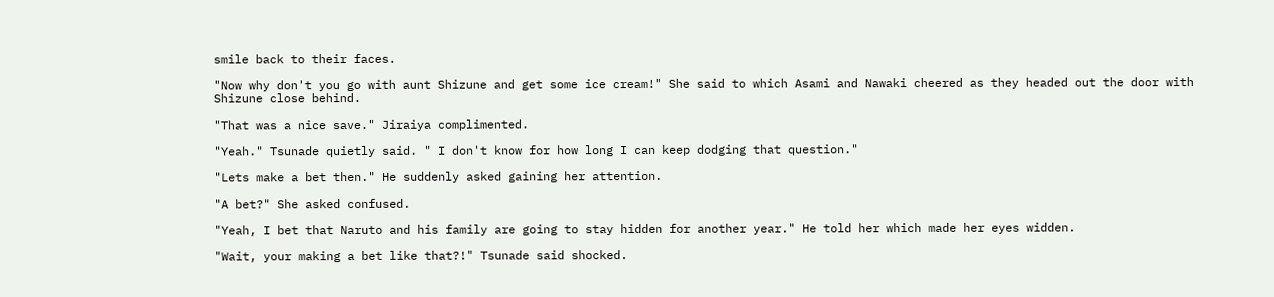smile back to their faces.

"Now why don't you go with aunt Shizune and get some ice cream!" She said to which Asami and Nawaki cheered as they headed out the door with Shizune close behind.

"That was a nice save." Jiraiya complimented.

"Yeah." Tsunade quietly said. " I don't know for how long I can keep dodging that question."

"Lets make a bet then." He suddenly asked gaining her attention.

"A bet?" She asked confused.

"Yeah, I bet that Naruto and his family are going to stay hidden for another year." He told her which made her eyes widden.

"Wait, your making a bet like that?!" Tsunade said shocked.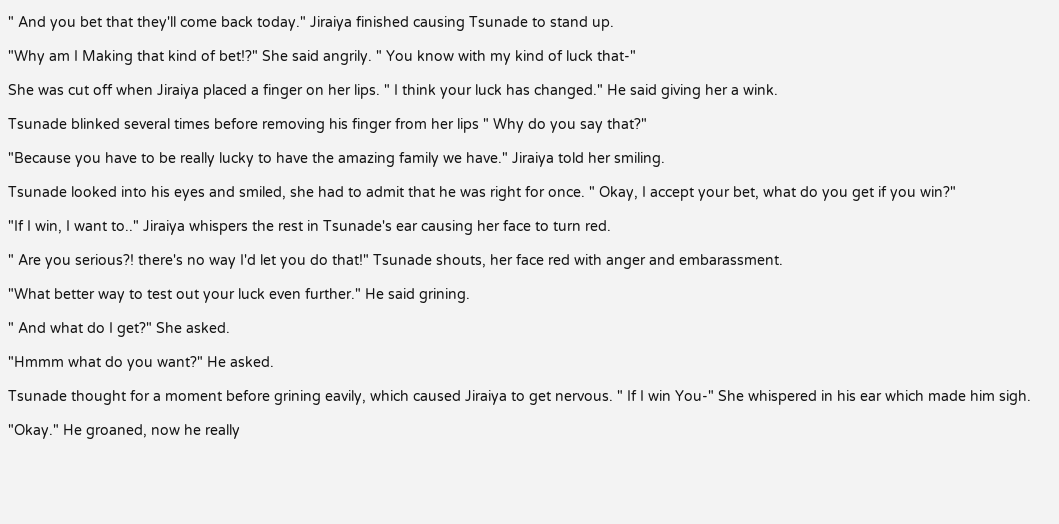" And you bet that they'll come back today." Jiraiya finished causing Tsunade to stand up.

"Why am I Making that kind of bet!?" She said angrily. " You know with my kind of luck that-"

She was cut off when Jiraiya placed a finger on her lips. " I think your luck has changed." He said giving her a wink.

Tsunade blinked several times before removing his finger from her lips " Why do you say that?"

"Because you have to be really lucky to have the amazing family we have." Jiraiya told her smiling.

Tsunade looked into his eyes and smiled, she had to admit that he was right for once. " Okay, I accept your bet, what do you get if you win?"

"If I win, I want to.." Jiraiya whispers the rest in Tsunade's ear causing her face to turn red.

" Are you serious?! there's no way I'd let you do that!" Tsunade shouts, her face red with anger and embarassment.

"What better way to test out your luck even further." He said grining.

" And what do I get?" She asked.

"Hmmm what do you want?" He asked.

Tsunade thought for a moment before grining eavily, which caused Jiraiya to get nervous. " If I win You-" She whispered in his ear which made him sigh.

"Okay." He groaned, now he really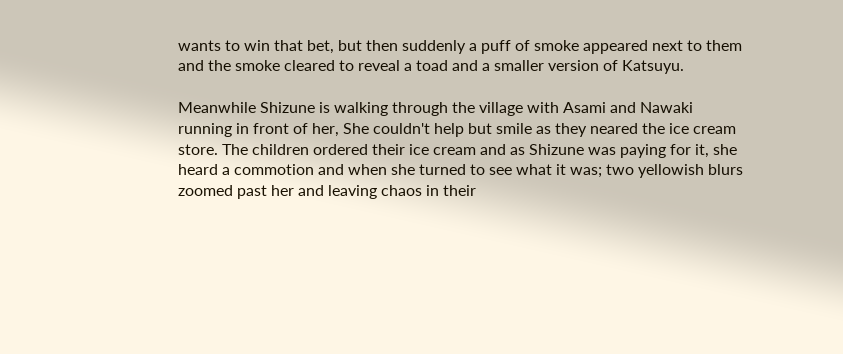wants to win that bet, but then suddenly a puff of smoke appeared next to them and the smoke cleared to reveal a toad and a smaller version of Katsuyu.

Meanwhile Shizune is walking through the village with Asami and Nawaki running in front of her, She couldn't help but smile as they neared the ice cream store. The children ordered their ice cream and as Shizune was paying for it, she heard a commotion and when she turned to see what it was; two yellowish blurs zoomed past her and leaving chaos in their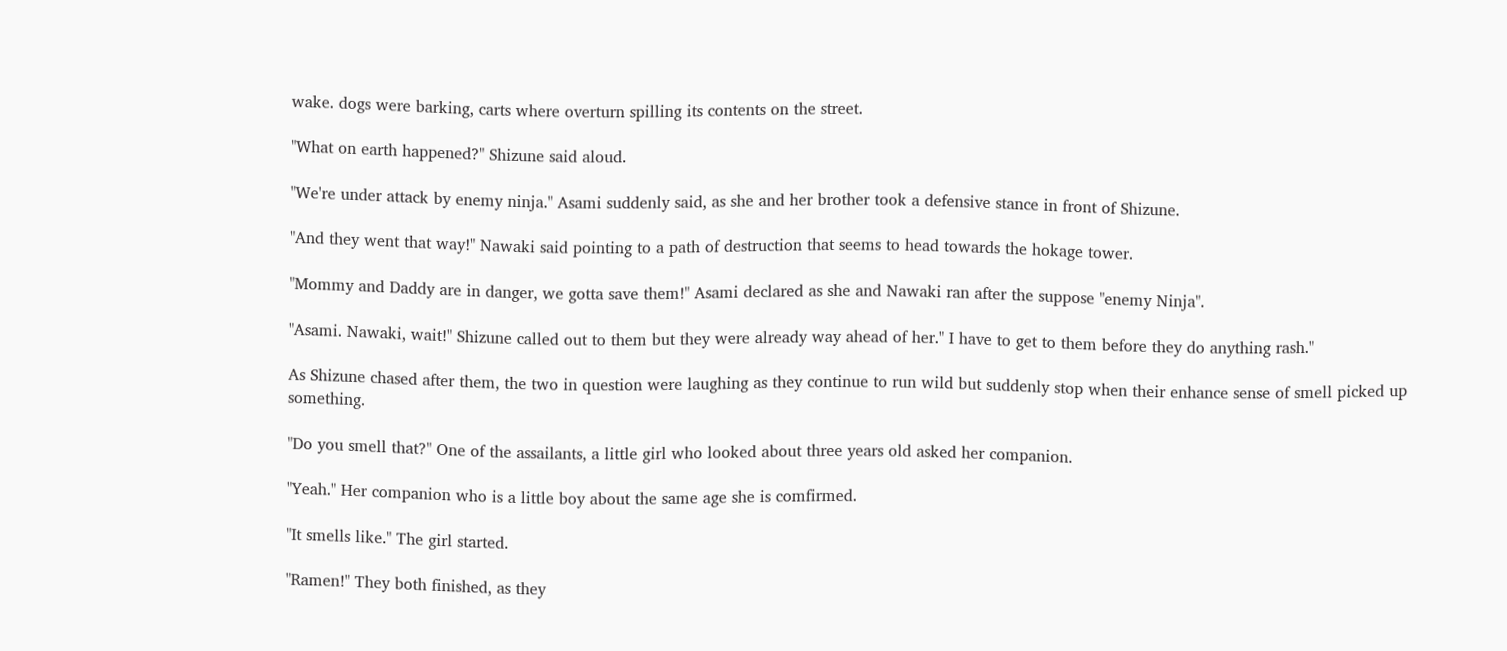wake. dogs were barking, carts where overturn spilling its contents on the street.

"What on earth happened?" Shizune said aloud.

"We're under attack by enemy ninja." Asami suddenly said, as she and her brother took a defensive stance in front of Shizune.

"And they went that way!" Nawaki said pointing to a path of destruction that seems to head towards the hokage tower.

"Mommy and Daddy are in danger, we gotta save them!" Asami declared as she and Nawaki ran after the suppose "enemy Ninja".

"Asami. Nawaki, wait!" Shizune called out to them but they were already way ahead of her." I have to get to them before they do anything rash."

As Shizune chased after them, the two in question were laughing as they continue to run wild but suddenly stop when their enhance sense of smell picked up something.

"Do you smell that?" One of the assailants, a little girl who looked about three years old asked her companion.

"Yeah." Her companion who is a little boy about the same age she is comfirmed.

"It smells like." The girl started.

"Ramen!" They both finished, as they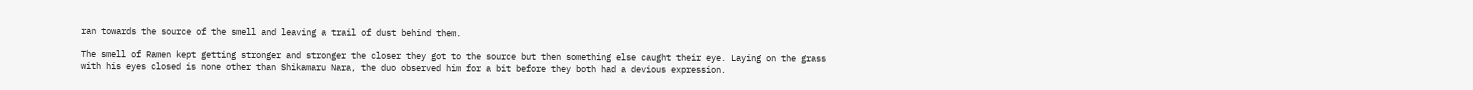ran towards the source of the smell and leaving a trail of dust behind them.

The smell of Ramen kept getting stronger and stronger the closer they got to the source but then something else caught their eye. Laying on the grass with his eyes closed is none other than Shikamaru Nara, the duo observed him for a bit before they both had a devious expression.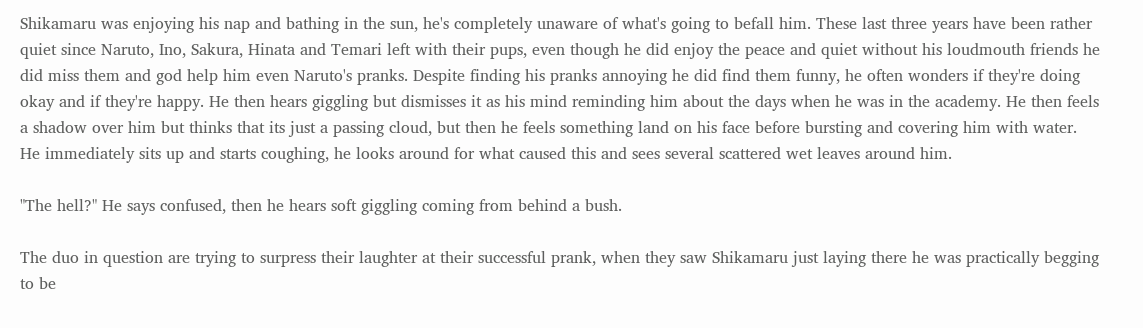Shikamaru was enjoying his nap and bathing in the sun, he's completely unaware of what's going to befall him. These last three years have been rather quiet since Naruto, Ino, Sakura, Hinata and Temari left with their pups, even though he did enjoy the peace and quiet without his loudmouth friends he did miss them and god help him even Naruto's pranks. Despite finding his pranks annoying he did find them funny, he often wonders if they're doing okay and if they're happy. He then hears giggling but dismisses it as his mind reminding him about the days when he was in the academy. He then feels a shadow over him but thinks that its just a passing cloud, but then he feels something land on his face before bursting and covering him with water. He immediately sits up and starts coughing, he looks around for what caused this and sees several scattered wet leaves around him.

"The hell?" He says confused, then he hears soft giggling coming from behind a bush.

The duo in question are trying to surpress their laughter at their successful prank, when they saw Shikamaru just laying there he was practically begging to be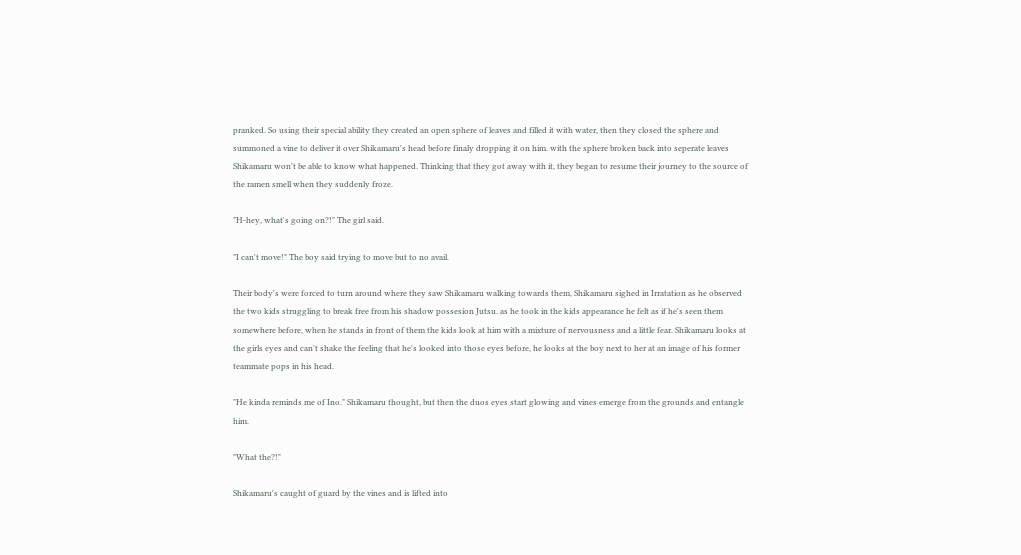pranked. So using their special ability they created an open sphere of leaves and filled it with water, then they closed the sphere and summoned a vine to deliver it over Shikamaru's head before finaly dropping it on him. with the sphere broken back into seperate leaves Shikamaru won't be able to know what happened. Thinking that they got away with it, they began to resume their journey to the source of the ramen smell when they suddenly froze.

"H-hey, what's going on?!" The girl said.

"I can't move!" The boy said trying to move but to no avail.

Their body's were forced to turn around where they saw Shikamaru walking towards them, Shikamaru sighed in Irratation as he observed the two kids struggling to break free from his shadow possesion Jutsu. as he took in the kids appearance he felt as if he's seen them somewhere before, when he stands in front of them the kids look at him with a mixture of nervousness and a little fear. Shikamaru looks at the girls eyes and can't shake the feeling that he's looked into those eyes before, he looks at the boy next to her at an image of his former teammate pops in his head.

"He kinda reminds me of Ino." Shikamaru thought, but then the duos eyes start glowing and vines emerge from the grounds and entangle him.

"What the?!"

Shikamaru's caught of guard by the vines and is lifted into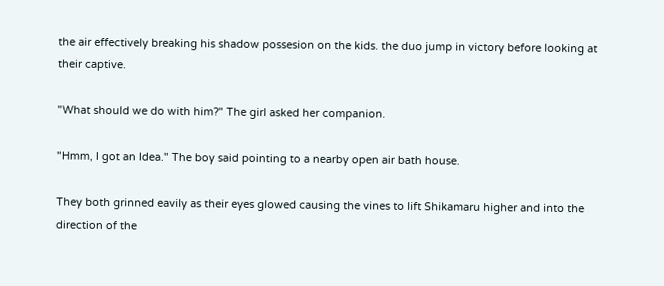the air effectively breaking his shadow possesion on the kids. the duo jump in victory before looking at their captive.

"What should we do with him?" The girl asked her companion.

"Hmm, I got an Idea." The boy said pointing to a nearby open air bath house.

They both grinned eavily as their eyes glowed causing the vines to lift Shikamaru higher and into the direction of the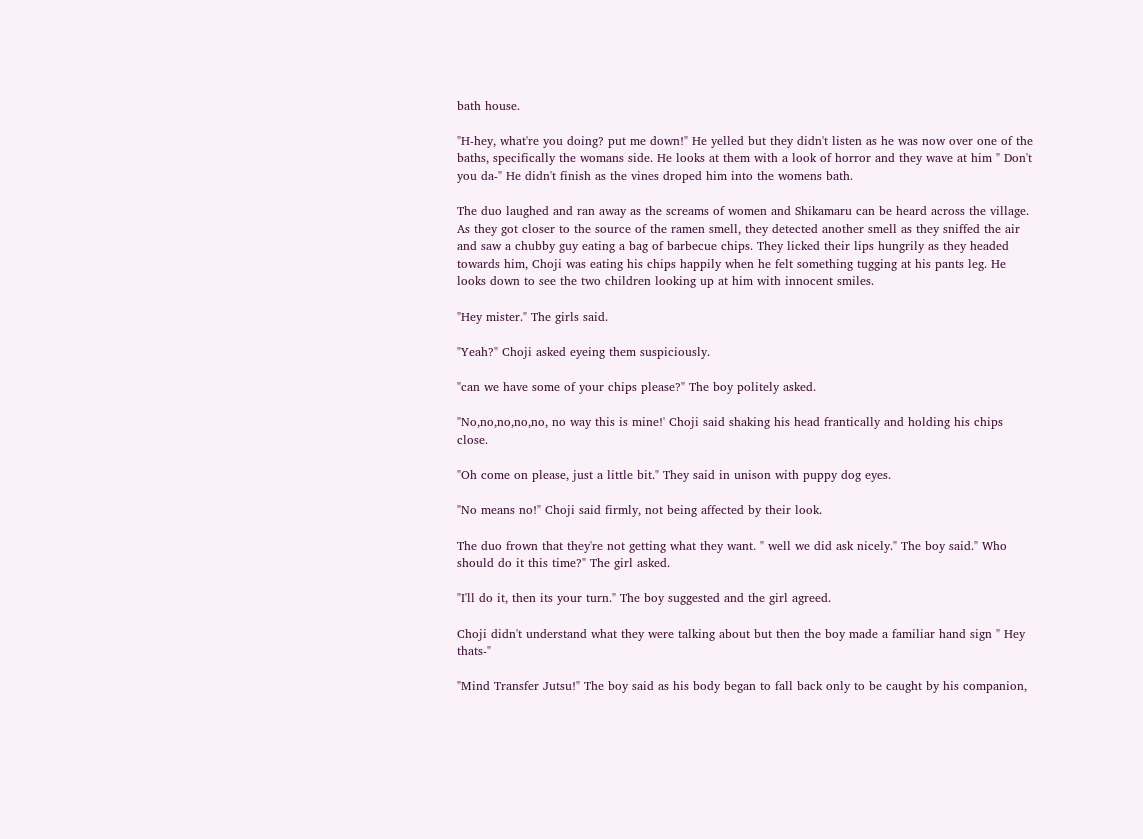bath house.

"H-hey, what're you doing? put me down!" He yelled but they didn't listen as he was now over one of the baths, specifically the womans side. He looks at them with a look of horror and they wave at him " Don't you da-" He didn't finish as the vines droped him into the womens bath.

The duo laughed and ran away as the screams of women and Shikamaru can be heard across the village. As they got closer to the source of the ramen smell, they detected another smell as they sniffed the air and saw a chubby guy eating a bag of barbecue chips. They licked their lips hungrily as they headed towards him, Choji was eating his chips happily when he felt something tugging at his pants leg. He looks down to see the two children looking up at him with innocent smiles.

"Hey mister." The girls said.

"Yeah?" Choji asked eyeing them suspiciously.

"can we have some of your chips please?" The boy politely asked.

"No,no,no,no,no, no way this is mine!' Choji said shaking his head frantically and holding his chips close.

"Oh come on please, just a little bit." They said in unison with puppy dog eyes.

"No means no!" Choji said firmly, not being affected by their look.

The duo frown that they're not getting what they want. " well we did ask nicely." The boy said." Who should do it this time?" The girl asked.

"I'll do it, then its your turn." The boy suggested and the girl agreed.

Choji didn't understand what they were talking about but then the boy made a familiar hand sign " Hey thats-"

"Mind Transfer Jutsu!" The boy said as his body began to fall back only to be caught by his companion,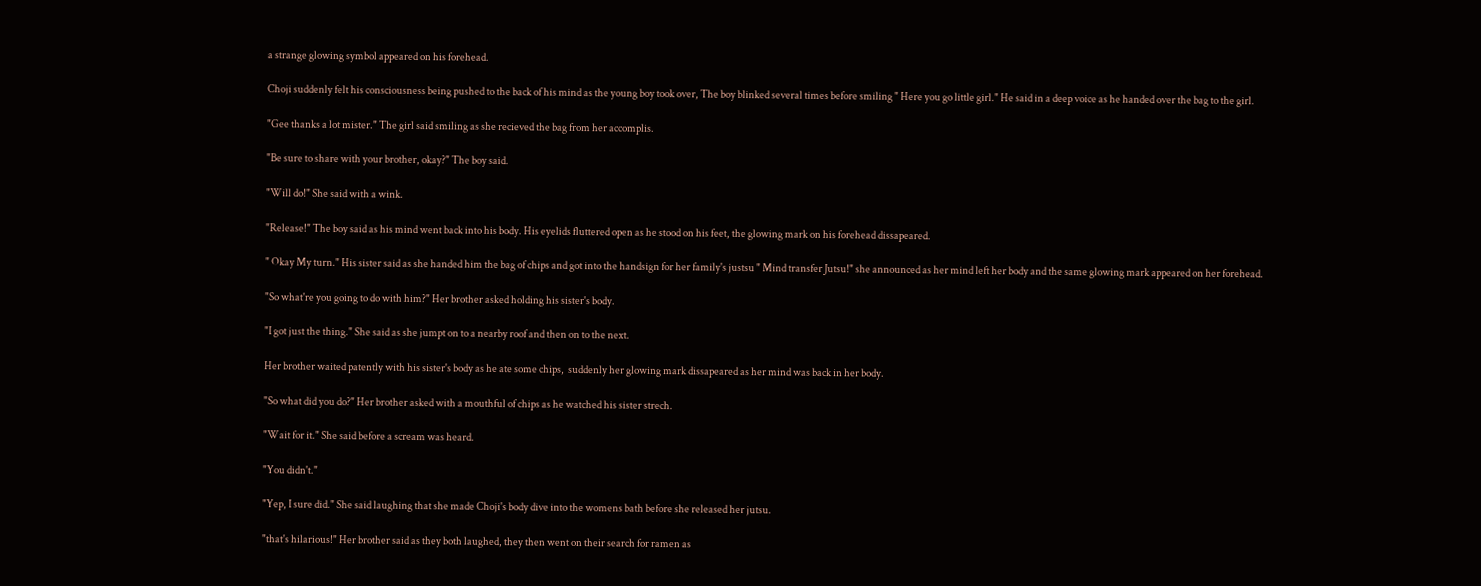a strange glowing symbol appeared on his forehead.

Choji suddenly felt his consciousness being pushed to the back of his mind as the young boy took over, The boy blinked several times before smiling " Here you go little girl." He said in a deep voice as he handed over the bag to the girl.

"Gee thanks a lot mister." The girl said smiling as she recieved the bag from her accomplis.

"Be sure to share with your brother, okay?" The boy said.

"Will do!" She said with a wink.

"Release!" The boy said as his mind went back into his body. His eyelids fluttered open as he stood on his feet, the glowing mark on his forehead dissapeared.

" Okay My turn." His sister said as she handed him the bag of chips and got into the handsign for her family's justsu " Mind transfer Jutsu!" she announced as her mind left her body and the same glowing mark appeared on her forehead.

"So what're you going to do with him?" Her brother asked holding his sister's body.

"I got just the thing." She said as she jumpt on to a nearby roof and then on to the next.

Her brother waited patently with his sister's body as he ate some chips,  suddenly her glowing mark dissapeared as her mind was back in her body.

"So what did you do?" Her brother asked with a mouthful of chips as he watched his sister strech.

"Wait for it." She said before a scream was heard.

"You didn't."

"Yep, I sure did." She said laughing that she made Choji's body dive into the womens bath before she released her jutsu.

"that's hilarious!" Her brother said as they both laughed, they then went on their search for ramen as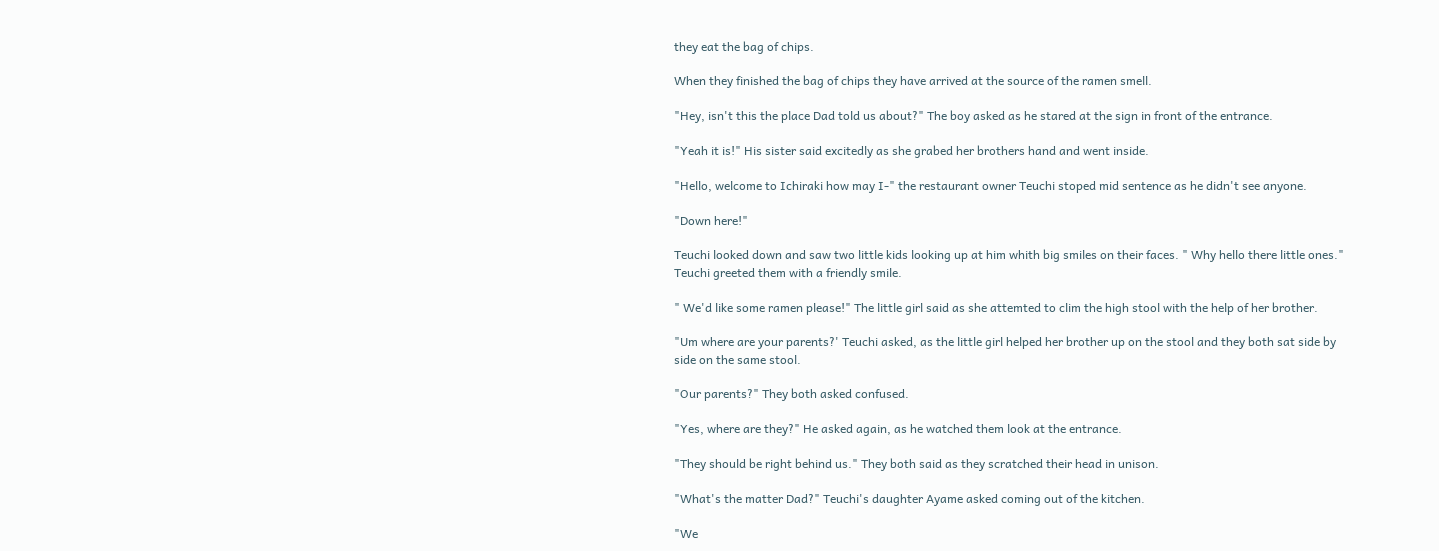they eat the bag of chips.

When they finished the bag of chips they have arrived at the source of the ramen smell.

"Hey, isn't this the place Dad told us about?" The boy asked as he stared at the sign in front of the entrance.

"Yeah it is!" His sister said excitedly as she grabed her brothers hand and went inside.

"Hello, welcome to Ichiraki how may I-" the restaurant owner Teuchi stoped mid sentence as he didn't see anyone.

"Down here!"

Teuchi looked down and saw two little kids looking up at him whith big smiles on their faces. " Why hello there little ones." Teuchi greeted them with a friendly smile.

" We'd like some ramen please!" The little girl said as she attemted to clim the high stool with the help of her brother.

"Um where are your parents?' Teuchi asked, as the little girl helped her brother up on the stool and they both sat side by side on the same stool.

"Our parents?" They both asked confused.

"Yes, where are they?" He asked again, as he watched them look at the entrance.

"They should be right behind us." They both said as they scratched their head in unison.

"What's the matter Dad?" Teuchi's daughter Ayame asked coming out of the kitchen.

"We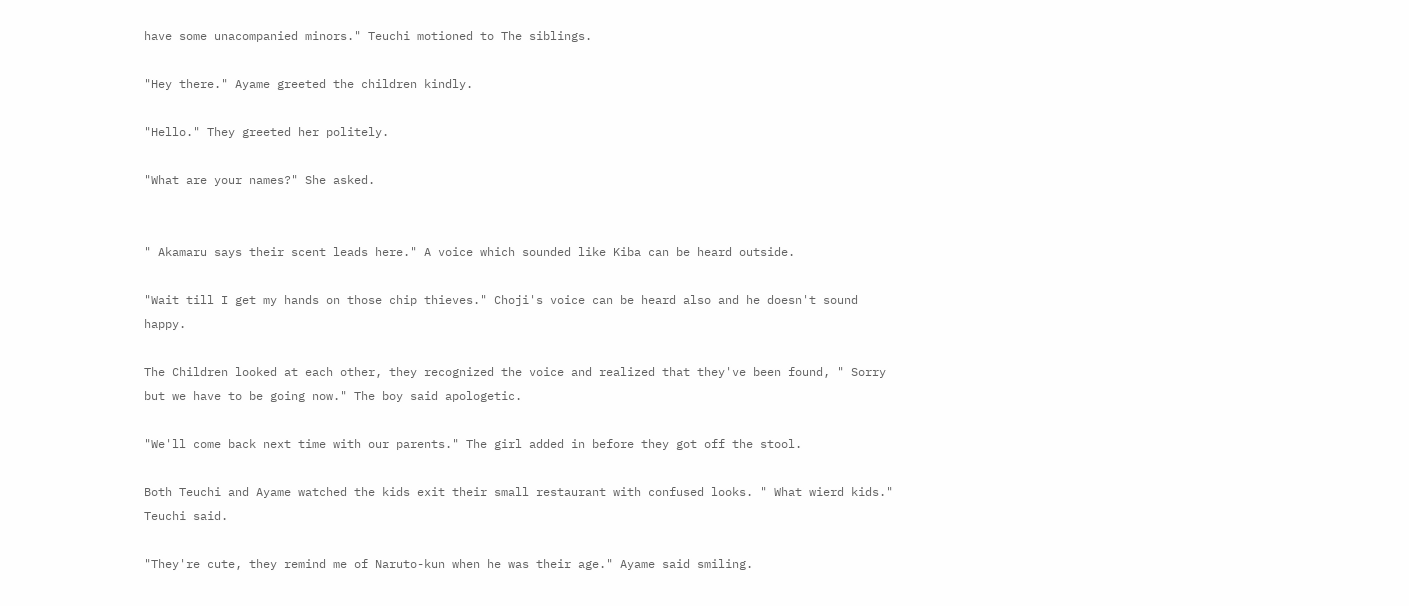have some unacompanied minors." Teuchi motioned to The siblings.

"Hey there." Ayame greeted the children kindly.

"Hello." They greeted her politely.

"What are your names?" She asked.


" Akamaru says their scent leads here." A voice which sounded like Kiba can be heard outside.

"Wait till I get my hands on those chip thieves." Choji's voice can be heard also and he doesn't sound happy.

The Children looked at each other, they recognized the voice and realized that they've been found, " Sorry but we have to be going now." The boy said apologetic.

"We'll come back next time with our parents." The girl added in before they got off the stool.

Both Teuchi and Ayame watched the kids exit their small restaurant with confused looks. " What wierd kids." Teuchi said.

"They're cute, they remind me of Naruto-kun when he was their age." Ayame said smiling.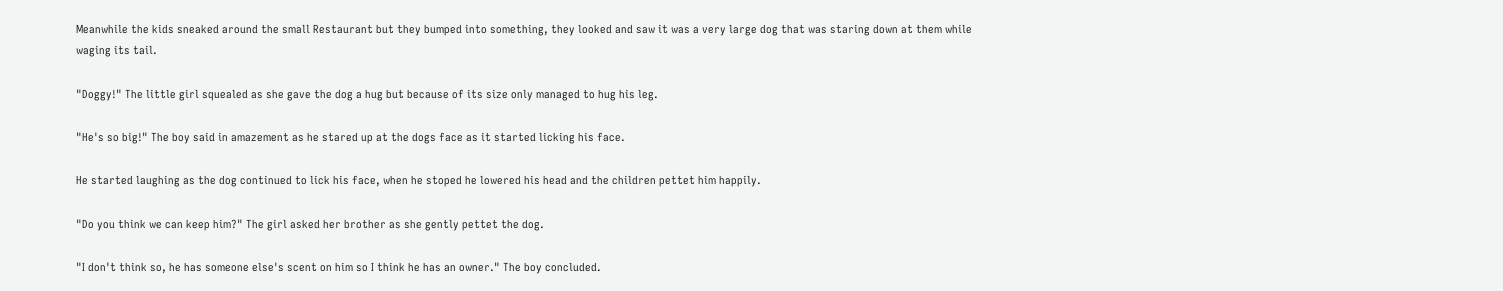Meanwhile the kids sneaked around the small Restaurant but they bumped into something, they looked and saw it was a very large dog that was staring down at them while waging its tail.

"Doggy!" The little girl squealed as she gave the dog a hug but because of its size only managed to hug his leg.

"He's so big!" The boy said in amazement as he stared up at the dogs face as it started licking his face.

He started laughing as the dog continued to lick his face, when he stoped he lowered his head and the children pettet him happily.

"Do you think we can keep him?" The girl asked her brother as she gently pettet the dog.

"I don't think so, he has someone else's scent on him so I think he has an owner." The boy concluded.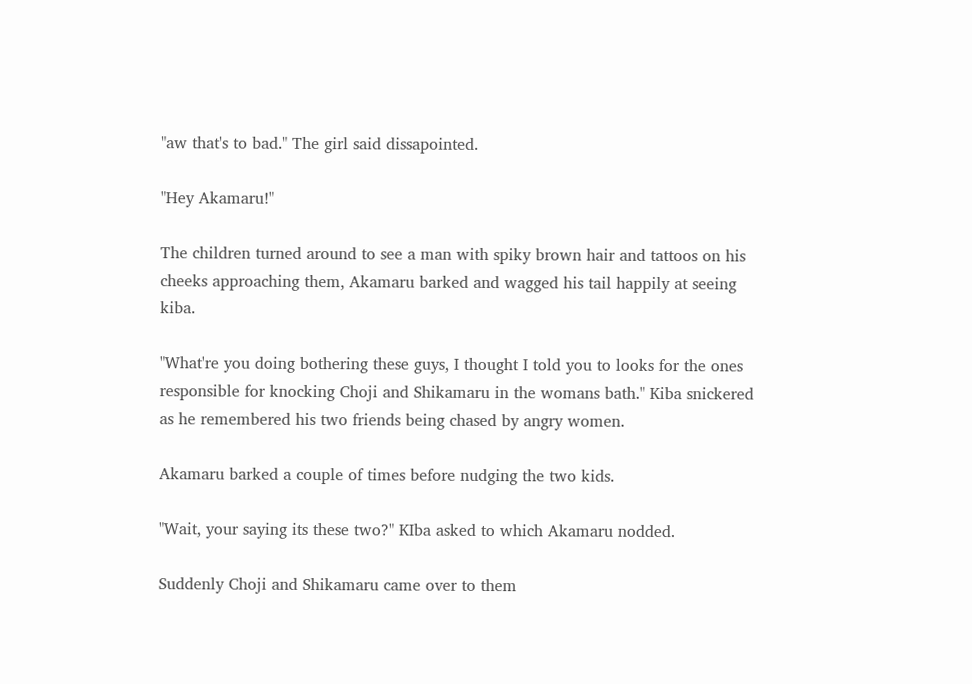"aw that's to bad." The girl said dissapointed.

"Hey Akamaru!"

The children turned around to see a man with spiky brown hair and tattoos on his cheeks approaching them, Akamaru barked and wagged his tail happily at seeing kiba.

"What're you doing bothering these guys, I thought I told you to looks for the ones responsible for knocking Choji and Shikamaru in the womans bath." Kiba snickered as he remembered his two friends being chased by angry women.

Akamaru barked a couple of times before nudging the two kids.

"Wait, your saying its these two?" KIba asked to which Akamaru nodded.

Suddenly Choji and Shikamaru came over to them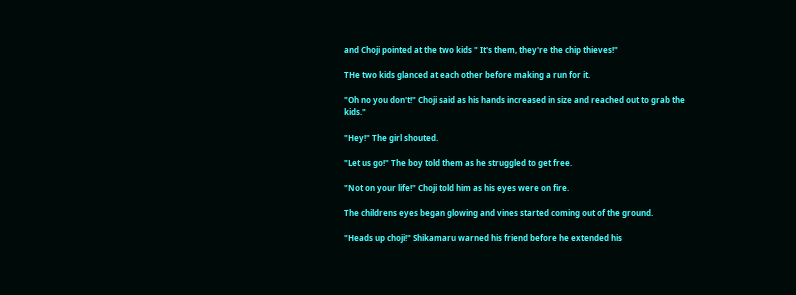and Choji pointed at the two kids " It's them, they're the chip thieves!"

THe two kids glanced at each other before making a run for it.

"Oh no you don't!" Choji said as his hands increased in size and reached out to grab the kids."

"Hey!" The girl shouted.

"Let us go!" The boy told them as he struggled to get free.

"Not on your life!" Choji told him as his eyes were on fire.

The childrens eyes began glowing and vines started coming out of the ground.

"Heads up choji!" Shikamaru warned his friend before he extended his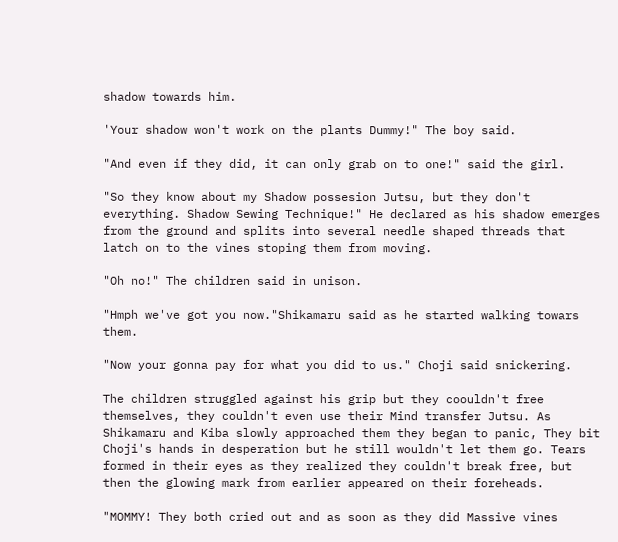shadow towards him.

'Your shadow won't work on the plants Dummy!" The boy said.

"And even if they did, it can only grab on to one!" said the girl.

"So they know about my Shadow possesion Jutsu, but they don't everything. Shadow Sewing Technique!" He declared as his shadow emerges from the ground and splits into several needle shaped threads that latch on to the vines stoping them from moving.

"Oh no!" The children said in unison.

"Hmph we've got you now."Shikamaru said as he started walking towars them.

"Now your gonna pay for what you did to us." Choji said snickering.

The children struggled against his grip but they coouldn't free themselves, they couldn't even use their Mind transfer Jutsu. As Shikamaru and Kiba slowly approached them they began to panic, They bit Choji's hands in desperation but he still wouldn't let them go. Tears formed in their eyes as they realized they couldn't break free, but then the glowing mark from earlier appeared on their foreheads.

"MOMMY! They both cried out and as soon as they did Massive vines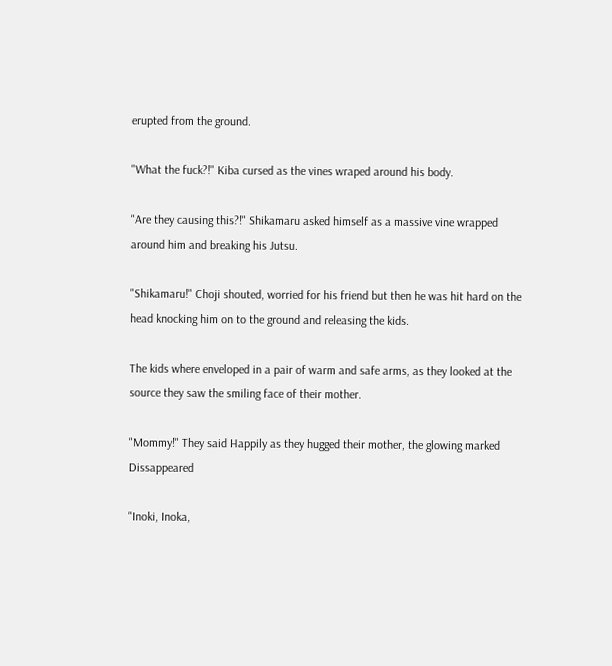erupted from the ground.

"What the fuck?!" Kiba cursed as the vines wraped around his body.

"Are they causing this?!" Shikamaru asked himself as a massive vine wrapped around him and breaking his Jutsu.

"Shikamaru!" Choji shouted, worried for his friend but then he was hit hard on the head knocking him on to the ground and releasing the kids.

The kids where enveloped in a pair of warm and safe arms, as they looked at the source they saw the smiling face of their mother.

"Mommy!" They said Happily as they hugged their mother, the glowing marked Dissappeared

"Inoki, Inoka,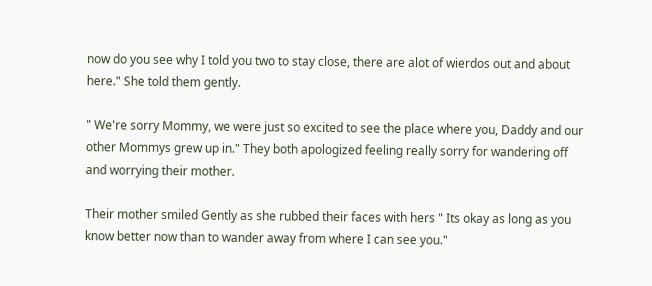now do you see why I told you two to stay close, there are alot of wierdos out and about here." She told them gently.

" We're sorry Mommy, we were just so excited to see the place where you, Daddy and our other Mommys grew up in." They both apologized feeling really sorry for wandering off and worrying their mother.

Their mother smiled Gently as she rubbed their faces with hers " Its okay as long as you know better now than to wander away from where I can see you."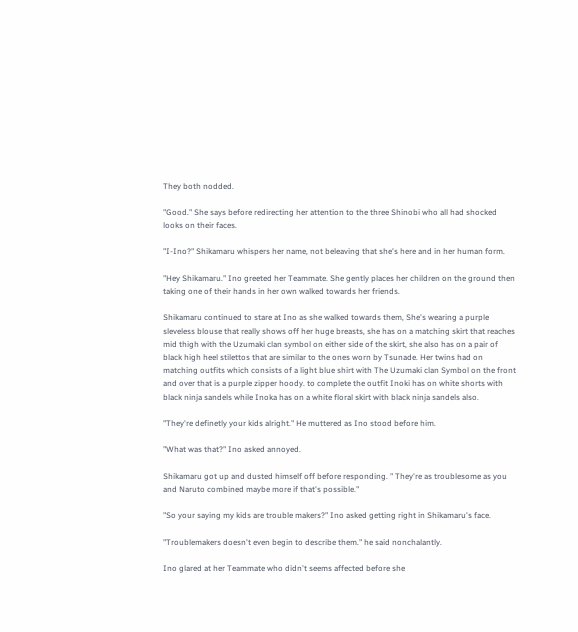They both nodded.

"Good." She says before redirecting her attention to the three Shinobi who all had shocked looks on their faces.

"I-Ino?" Shikamaru whispers her name, not beleaving that she's here and in her human form.

"Hey Shikamaru." Ino greeted her Teammate. She gently places her children on the ground then taking one of their hands in her own walked towards her friends.

Shikamaru continued to stare at Ino as she walked towards them, She's wearing a purple sleveless blouse that really shows off her huge breasts, she has on a matching skirt that reaches mid thigh with the Uzumaki clan symbol on either side of the skirt, she also has on a pair of black high heel stilettos that are similar to the ones worn by Tsunade. Her twins had on matching outfits which consists of a light blue shirt with The Uzumaki clan Symbol on the front and over that is a purple zipper hoody. to complete the outfit Inoki has on white shorts with black ninja sandels while Inoka has on a white floral skirt with black ninja sandels also.

"They're definetly your kids alright." He muttered as Ino stood before him.

"What was that?" Ino asked annoyed.

Shikamaru got up and dusted himself off before responding. " They're as troublesome as you and Naruto combined maybe more if that's possible."

"So your saying my kids are trouble makers?" Ino asked getting right in Shikamaru's face.

"Troublemakers doesn't even begin to describe them." he said nonchalantly.

Ino glared at her Teammate who didn't seems affected before she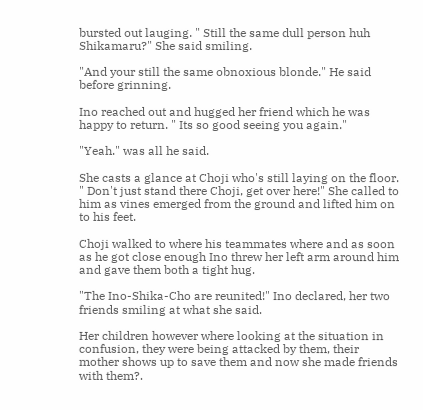bursted out lauging. " Still the same dull person huh Shikamaru?" She said smiling.

"And your still the same obnoxious blonde." He said before grinning.

Ino reached out and hugged her friend which he was happy to return. " Its so good seeing you again."

"Yeah." was all he said.

She casts a glance at Choji who's still laying on the floor. " Don't just stand there Choji, get over here!" She called to him as vines emerged from the ground and lifted him on to his feet.

Choji walked to where his teammates where and as soon as he got close enough Ino threw her left arm around him and gave them both a tight hug.

"The Ino-Shika-Cho are reunited!" Ino declared, her two friends smiling at what she said.

Her children however where looking at the situation in confusion, they were being attacked by them, their mother shows up to save them and now she made friends with them?.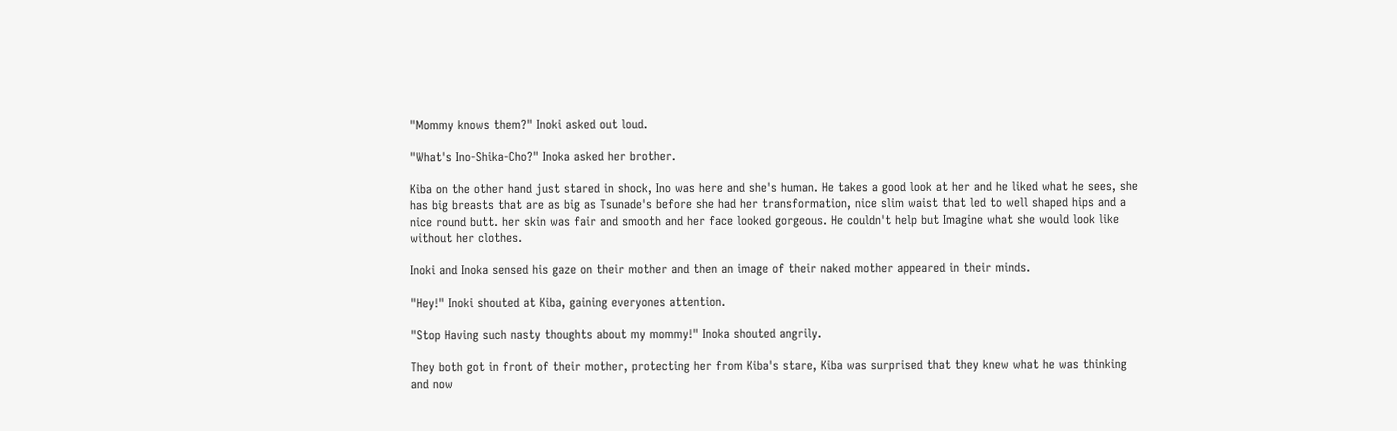"Mommy knows them?" Inoki asked out loud.

"What's Ino-Shika-Cho?" Inoka asked her brother.

Kiba on the other hand just stared in shock, Ino was here and she's human. He takes a good look at her and he liked what he sees, she has big breasts that are as big as Tsunade's before she had her transformation, nice slim waist that led to well shaped hips and a nice round butt. her skin was fair and smooth and her face looked gorgeous. He couldn't help but Imagine what she would look like without her clothes.

Inoki and Inoka sensed his gaze on their mother and then an image of their naked mother appeared in their minds.

"Hey!" Inoki shouted at Kiba, gaining everyones attention.

"Stop Having such nasty thoughts about my mommy!" Inoka shouted angrily.

They both got in front of their mother, protecting her from Kiba's stare, Kiba was surprised that they knew what he was thinking and now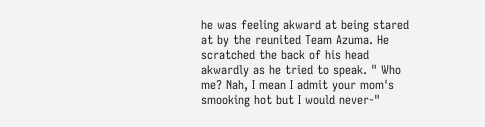he was feeling akward at being stared at by the reunited Team Azuma. He scratched the back of his head akwardly as he tried to speak. " Who me? Nah, I mean I admit your mom's smooking hot but I would never-"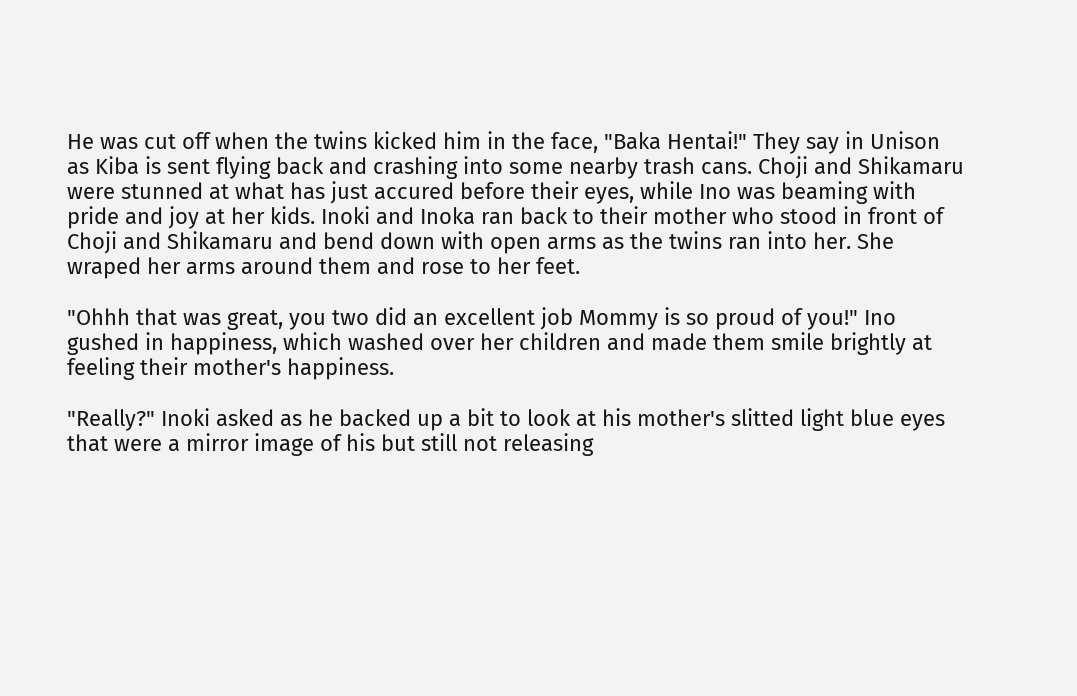He was cut off when the twins kicked him in the face, "Baka Hentai!" They say in Unison as Kiba is sent flying back and crashing into some nearby trash cans. Choji and Shikamaru were stunned at what has just accured before their eyes, while Ino was beaming with pride and joy at her kids. Inoki and Inoka ran back to their mother who stood in front of Choji and Shikamaru and bend down with open arms as the twins ran into her. She wraped her arms around them and rose to her feet.

"Ohhh that was great, you two did an excellent job Mommy is so proud of you!" Ino gushed in happiness, which washed over her children and made them smile brightly at feeling their mother's happiness.

"Really?" Inoki asked as he backed up a bit to look at his mother's slitted light blue eyes that were a mirror image of his but still not releasing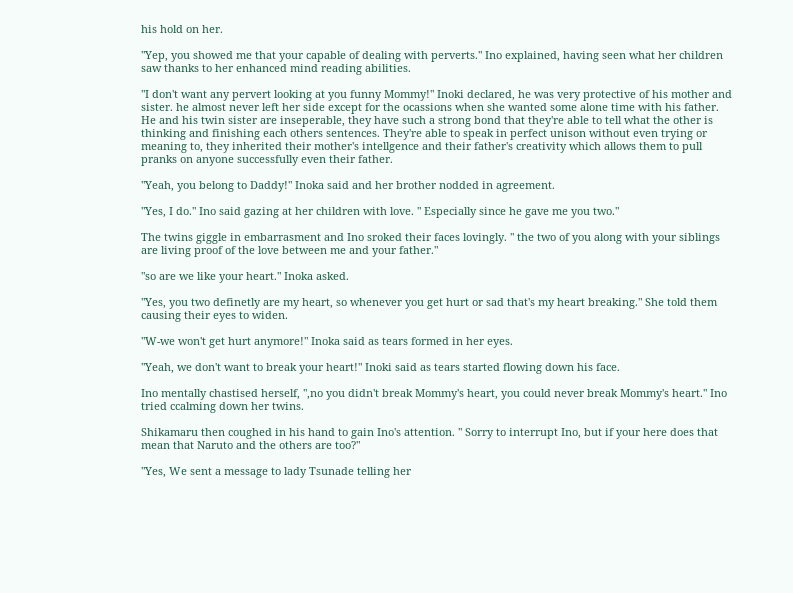his hold on her.

"Yep, you showed me that your capable of dealing with perverts." Ino explained, having seen what her children saw thanks to her enhanced mind reading abilities.

"I don't want any pervert looking at you funny Mommy!" Inoki declared, he was very protective of his mother and sister. he almost never left her side except for the ocassions when she wanted some alone time with his father. He and his twin sister are inseperable, they have such a strong bond that they're able to tell what the other is thinking and finishing each others sentences. They're able to speak in perfect unison without even trying or meaning to, they inherited their mother's intellgence and their father's creativity which allows them to pull pranks on anyone successfully even their father.

"Yeah, you belong to Daddy!" Inoka said and her brother nodded in agreement.

"Yes, I do." Ino said gazing at her children with love. " Especially since he gave me you two."

The twins giggle in embarrasment and Ino sroked their faces lovingly. " the two of you along with your siblings are living proof of the love between me and your father."

"so are we like your heart." Inoka asked.

"Yes, you two definetly are my heart, so whenever you get hurt or sad that's my heart breaking." She told them causing their eyes to widen.

"W-we won't get hurt anymore!" Inoka said as tears formed in her eyes.

"Yeah, we don't want to break your heart!" Inoki said as tears started flowing down his face.

Ino mentally chastised herself, ",no you didn't break Mommy's heart, you could never break Mommy's heart." Ino tried ccalming down her twins.

Shikamaru then coughed in his hand to gain Ino's attention. " Sorry to interrupt Ino, but if your here does that mean that Naruto and the others are too?"

"Yes, We sent a message to lady Tsunade telling her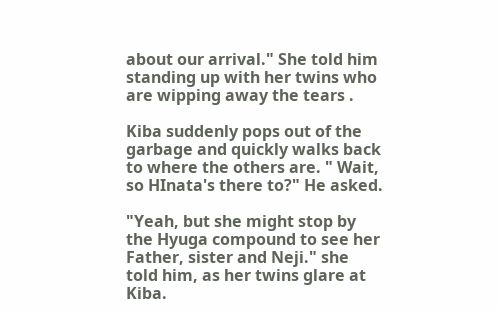about our arrival." She told him standing up with her twins who are wipping away the tears .

Kiba suddenly pops out of the garbage and quickly walks back to where the others are. " Wait, so HInata's there to?" He asked.

"Yeah, but she might stop by the Hyuga compound to see her Father, sister and Neji." she told him, as her twins glare at Kiba.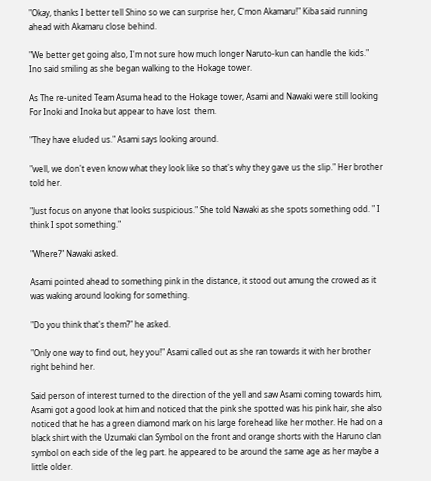"Okay, thanks I better tell Shino so we can surprise her, C'mon Akamaru!" Kiba said running ahead with Akamaru close behind.

"We better get going also, I'm not sure how much longer Naruto-kun can handle the kids." Ino said smiling as she began walking to the Hokage tower.

As The re-united Team Asuma head to the Hokage tower, Asami and Nawaki were still looking For Inoki and Inoka but appear to have lost  them.

"They have eluded us." Asami says looking around.

"well, we don't even know what they look like so that's why they gave us the slip." Her brother told her.

"Just focus on anyone that looks suspicious." She told Nawaki as she spots something odd. " I think I spot something."

"Where?" Nawaki asked.

Asami pointed ahead to something pink in the distance, it stood out amung the crowed as it was waking around looking for something.

"Do you think that's them?" he asked.

"Only one way to find out, hey you!" Asami called out as she ran towards it with her brother right behind her.

Said person of interest turned to the direction of the yell and saw Asami coming towards him, Asami got a good look at him and noticed that the pink she spotted was his pink hair, she also noticed that he has a green diamond mark on his large forehead like her mother. He had on a black shirt with the Uzumaki clan Symbol on the front and orange shorts with the Haruno clan symbol on each side of the leg part. he appeared to be around the same age as her maybe a little older.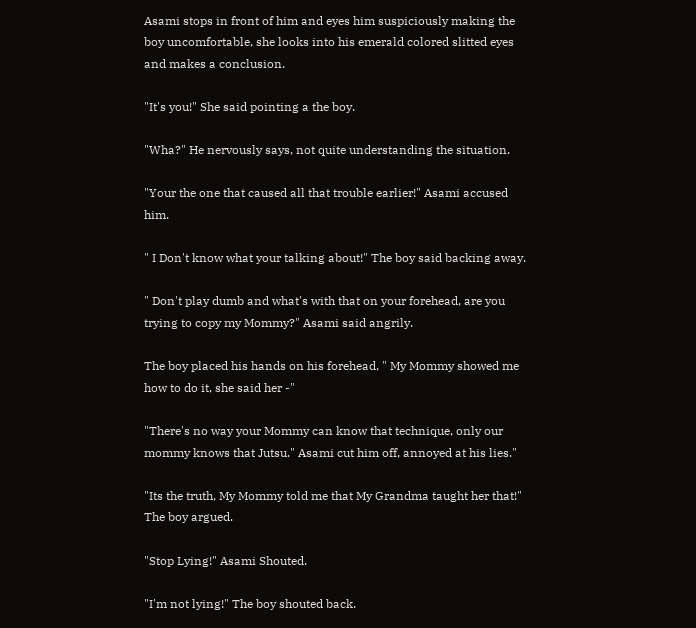Asami stops in front of him and eyes him suspiciously making the boy uncomfortable, she looks into his emerald colored slitted eyes and makes a conclusion.

"It's you!" She said pointing a the boy.

"Wha?" He nervously says, not quite understanding the situation.

"Your the one that caused all that trouble earlier!" Asami accused him.

" I Don't know what your talking about!" The boy said backing away.

" Don't play dumb and what's with that on your forehead, are you trying to copy my Mommy?" Asami said angrily.

The boy placed his hands on his forehead, " My Mommy showed me how to do it, she said her -"

"There's no way your Mommy can know that technique, only our mommy knows that Jutsu." Asami cut him off, annoyed at his lies."

"Its the truth, My Mommy told me that My Grandma taught her that!" The boy argued.

"Stop Lying!" Asami Shouted.

"I'm not lying!" The boy shouted back.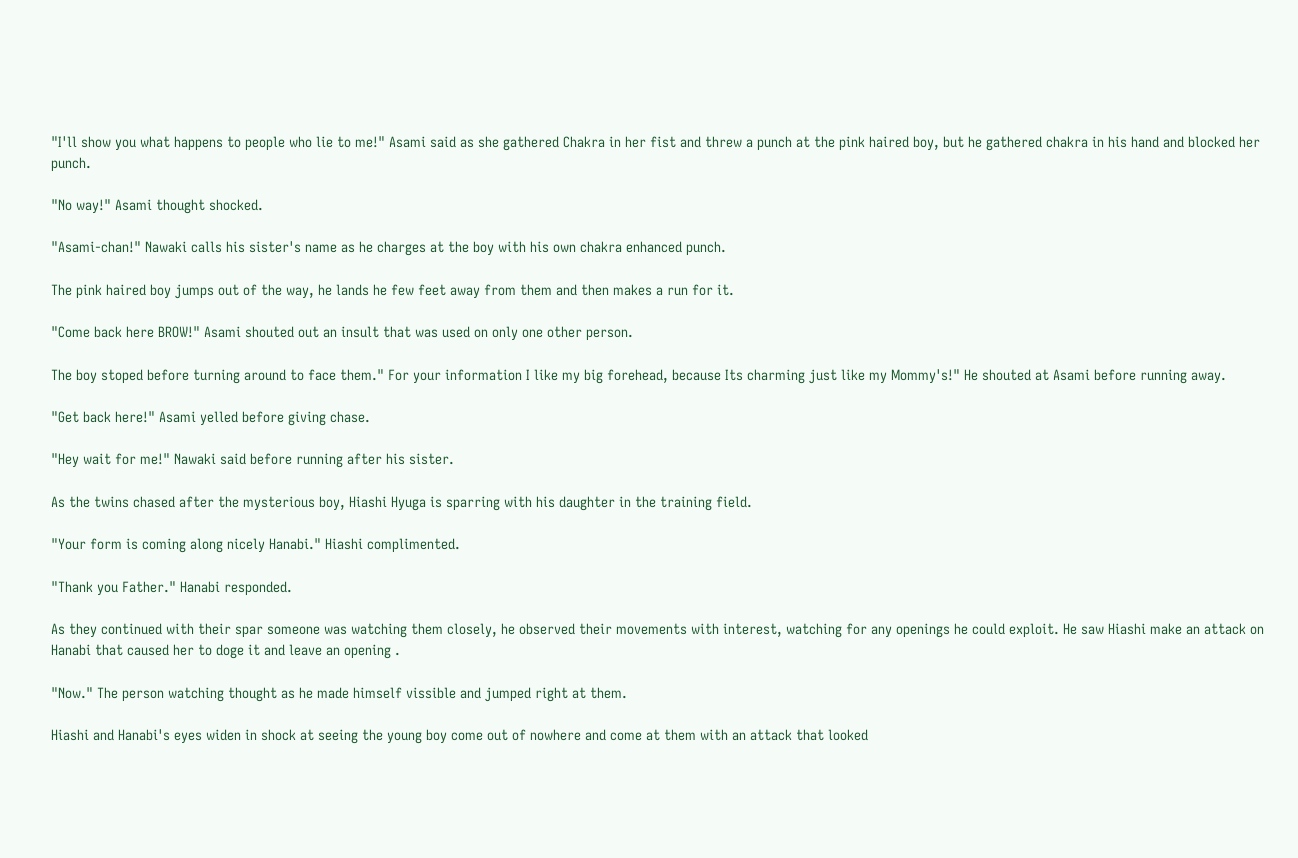"I'll show you what happens to people who lie to me!" Asami said as she gathered Chakra in her fist and threw a punch at the pink haired boy, but he gathered chakra in his hand and blocked her punch.

"No way!" Asami thought shocked.

"Asami-chan!" Nawaki calls his sister's name as he charges at the boy with his own chakra enhanced punch.

The pink haired boy jumps out of the way, he lands he few feet away from them and then makes a run for it.

"Come back here BROW!" Asami shouted out an insult that was used on only one other person.

The boy stoped before turning around to face them." For your information I like my big forehead, because Its charming just like my Mommy's!" He shouted at Asami before running away.

"Get back here!" Asami yelled before giving chase.

"Hey wait for me!" Nawaki said before running after his sister.

As the twins chased after the mysterious boy, Hiashi Hyuga is sparring with his daughter in the training field.

"Your form is coming along nicely Hanabi." Hiashi complimented.

"Thank you Father." Hanabi responded.

As they continued with their spar someone was watching them closely, he observed their movements with interest, watching for any openings he could exploit. He saw Hiashi make an attack on Hanabi that caused her to doge it and leave an opening .

"Now." The person watching thought as he made himself vissible and jumped right at them.

Hiashi and Hanabi's eyes widen in shock at seeing the young boy come out of nowhere and come at them with an attack that looked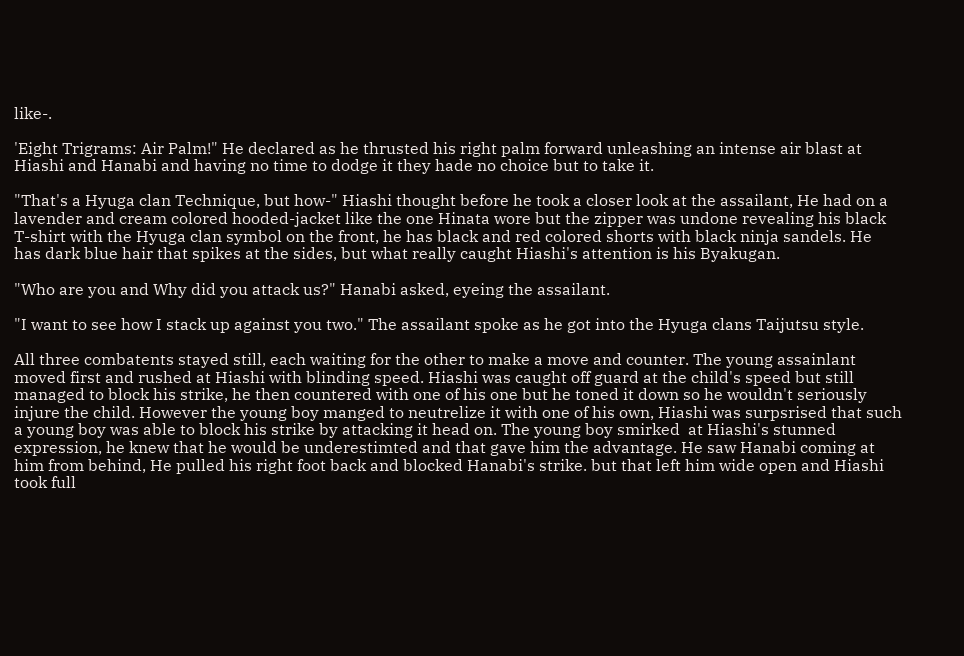like-.

'Eight Trigrams: Air Palm!" He declared as he thrusted his right palm forward unleashing an intense air blast at Hiashi and Hanabi and having no time to dodge it they hade no choice but to take it.

"That's a Hyuga clan Technique, but how-" Hiashi thought before he took a closer look at the assailant, He had on a lavender and cream colored hooded-jacket like the one Hinata wore but the zipper was undone revealing his black T-shirt with the Hyuga clan symbol on the front, he has black and red colored shorts with black ninja sandels. He has dark blue hair that spikes at the sides, but what really caught Hiashi's attention is his Byakugan.

"Who are you and Why did you attack us?" Hanabi asked, eyeing the assailant.

"I want to see how I stack up against you two." The assailant spoke as he got into the Hyuga clans Taijutsu style.

All three combatents stayed still, each waiting for the other to make a move and counter. The young assainlant moved first and rushed at Hiashi with blinding speed. Hiashi was caught off guard at the child's speed but still managed to block his strike, he then countered with one of his one but he toned it down so he wouldn't seriously injure the child. However the young boy manged to neutrelize it with one of his own, Hiashi was surpsrised that such a young boy was able to block his strike by attacking it head on. The young boy smirked  at Hiashi's stunned expression, he knew that he would be underestimted and that gave him the advantage. He saw Hanabi coming at him from behind, He pulled his right foot back and blocked Hanabi's strike. but that left him wide open and Hiashi took full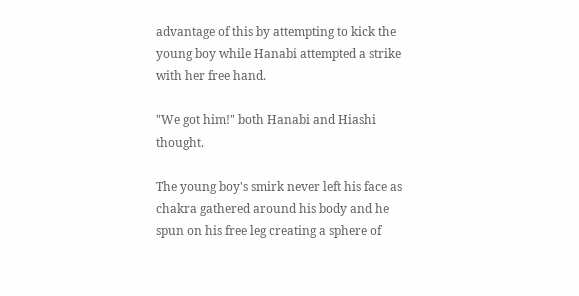advantage of this by attempting to kick the young boy while Hanabi attempted a strike with her free hand.

"We got him!" both Hanabi and Hiashi thought.

The young boy's smirk never left his face as chakra gathered around his body and he spun on his free leg creating a sphere of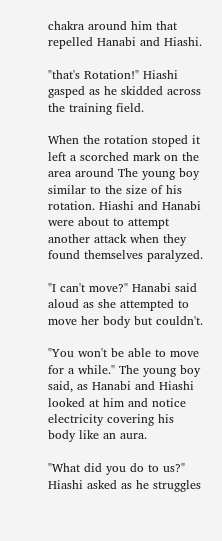chakra around him that repelled Hanabi and Hiashi.

"that's Rotation!" Hiashi gasped as he skidded across the training field.

When the rotation stoped it left a scorched mark on the area around The young boy similar to the size of his rotation. Hiashi and Hanabi were about to attempt another attack when they found themselves paralyzed.

"I can't move?" Hanabi said aloud as she attempted to move her body but couldn't.

"You won't be able to move for a while." The young boy said, as Hanabi and Hiashi looked at him and notice electricity covering his body like an aura.

"What did you do to us?" Hiashi asked as he struggles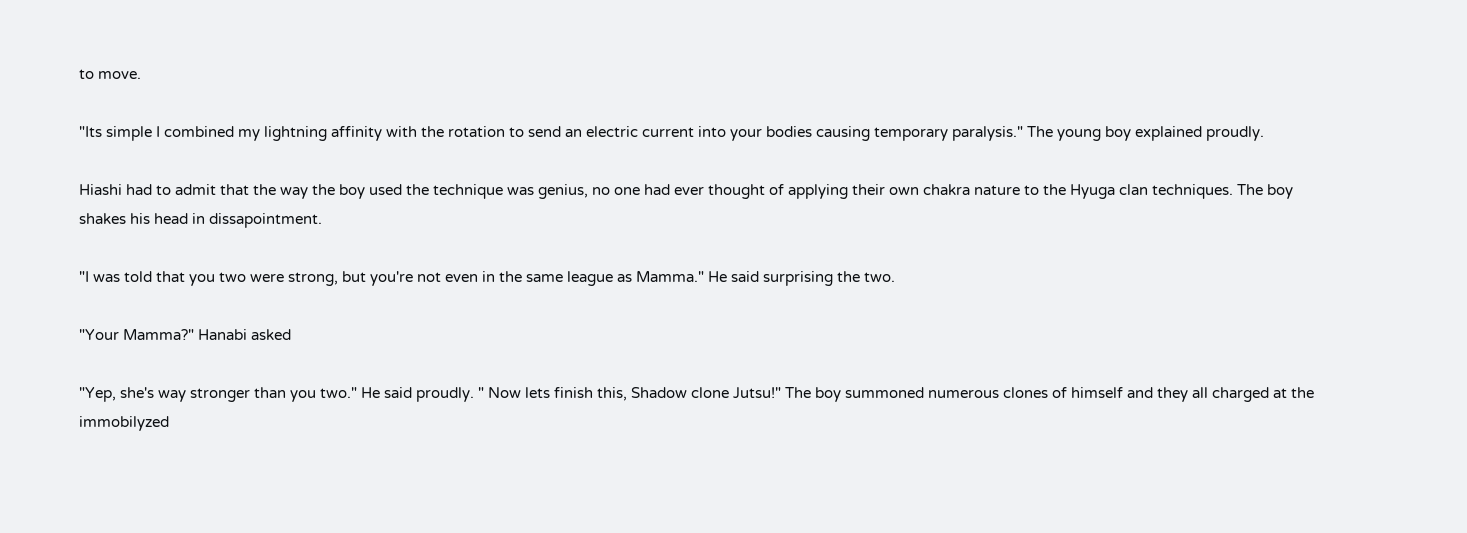to move.

"Its simple I combined my lightning affinity with the rotation to send an electric current into your bodies causing temporary paralysis." The young boy explained proudly.

Hiashi had to admit that the way the boy used the technique was genius, no one had ever thought of applying their own chakra nature to the Hyuga clan techniques. The boy shakes his head in dissapointment.

"I was told that you two were strong, but you're not even in the same league as Mamma." He said surprising the two.

"Your Mamma?" Hanabi asked

"Yep, she's way stronger than you two." He said proudly. " Now lets finish this, Shadow clone Jutsu!" The boy summoned numerous clones of himself and they all charged at the immobilyzed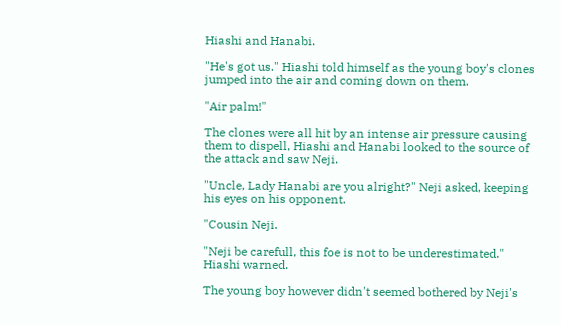Hiashi and Hanabi.

"He's got us." Hiashi told himself as the young boy's clones jumped into the air and coming down on them.

"Air palm!"

The clones were all hit by an intense air pressure causing them to dispell, Hiashi and Hanabi looked to the source of the attack and saw Neji.

"Uncle, Lady Hanabi are you alright?" Neji asked, keeping his eyes on his opponent.

"Cousin Neji.

"Neji be carefull, this foe is not to be underestimated." Hiashi warned.

The young boy however didn't seemed bothered by Neji's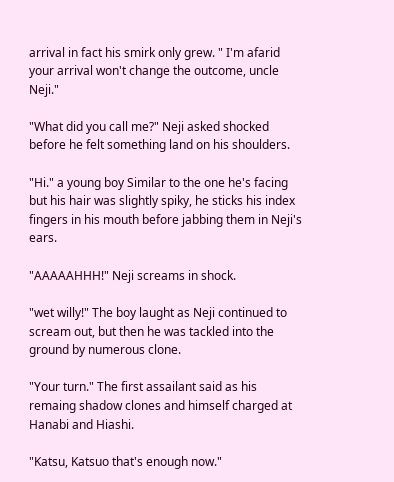arrival in fact his smirk only grew. " I'm afarid your arrival won't change the outcome, uncle Neji."

"What did you call me?" Neji asked shocked before he felt something land on his shoulders.

"Hi." a young boy Similar to the one he's facing but his hair was slightly spiky, he sticks his index fingers in his mouth before jabbing them in Neji's ears.

"AAAAAHHH!" Neji screams in shock.

"wet willy!" The boy laught as Neji continued to scream out, but then he was tackled into the ground by numerous clone.

"Your turn." The first assailant said as his remaing shadow clones and himself charged at Hanabi and Hiashi.

"Katsu, Katsuo that's enough now."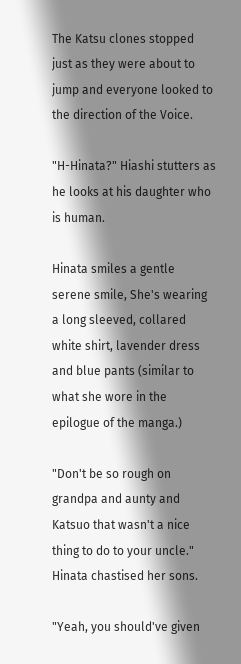The Katsu clones stopped just as they were about to jump and everyone looked to the direction of the Voice.

"H-Hinata?" Hiashi stutters as he looks at his daughter who is human.

Hinata smiles a gentle serene smile, She's wearing a long sleeved, collared white shirt, lavender dress and blue pants (similar to what she wore in the epilogue of the manga.)

"Don't be so rough on grandpa and aunty and Katsuo that wasn't a nice thing to do to your uncle." Hinata chastised her sons.

"Yeah, you should've given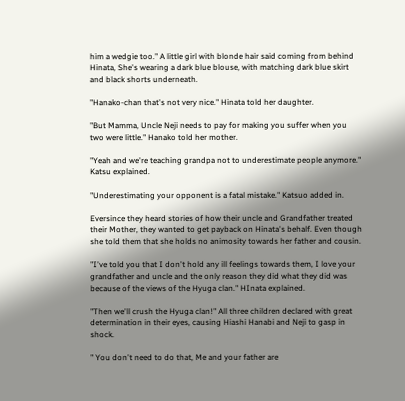him a wedgie too." A little girl with blonde hair said coming from behind Hinata, She's wearing a dark blue blouse, with matching dark blue skirt and black shorts underneath.

"Hanako-chan that's not very nice." Hinata told her daughter.

"But Mamma, Uncle Neji needs to pay for making you suffer when you two were little." Hanako told her mother.

"Yeah and we're teaching grandpa not to underestimate people anymore." Katsu explained.

"Underestimating your opponent is a fatal mistake." Katsuo added in.

Eversince they heard stories of how their uncle and Grandfather treated their Mother, they wanted to get payback on Hinata's behalf. Even though she told them that she holds no animosity towards her father and cousin.

"I've told you that I don't hold any ill feelings towards them, I love your grandfather and uncle and the only reason they did what they did was because of the views of the Hyuga clan." HInata explained.

"Then we'll crush the Hyuga clan!" All three children declared with great determination in their eyes, causing Hiashi Hanabi and Neji to gasp in shock.

" You don't need to do that, Me and your father are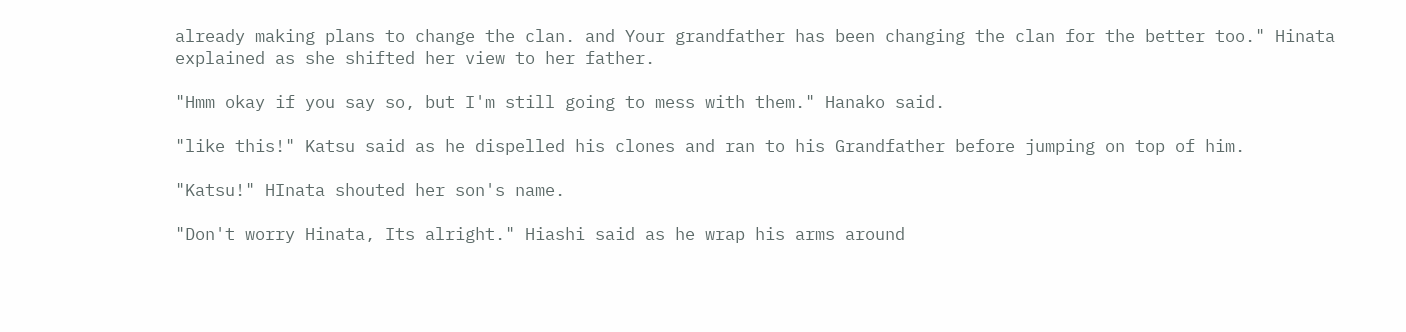already making plans to change the clan. and Your grandfather has been changing the clan for the better too." Hinata explained as she shifted her view to her father.

"Hmm okay if you say so, but I'm still going to mess with them." Hanako said.

"like this!" Katsu said as he dispelled his clones and ran to his Grandfather before jumping on top of him.

"Katsu!" HInata shouted her son's name.

"Don't worry Hinata, Its alright." Hiashi said as he wrap his arms around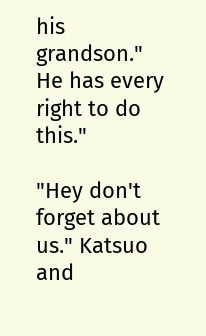his grandson." He has every right to do this."

"Hey don't forget about us." Katsuo and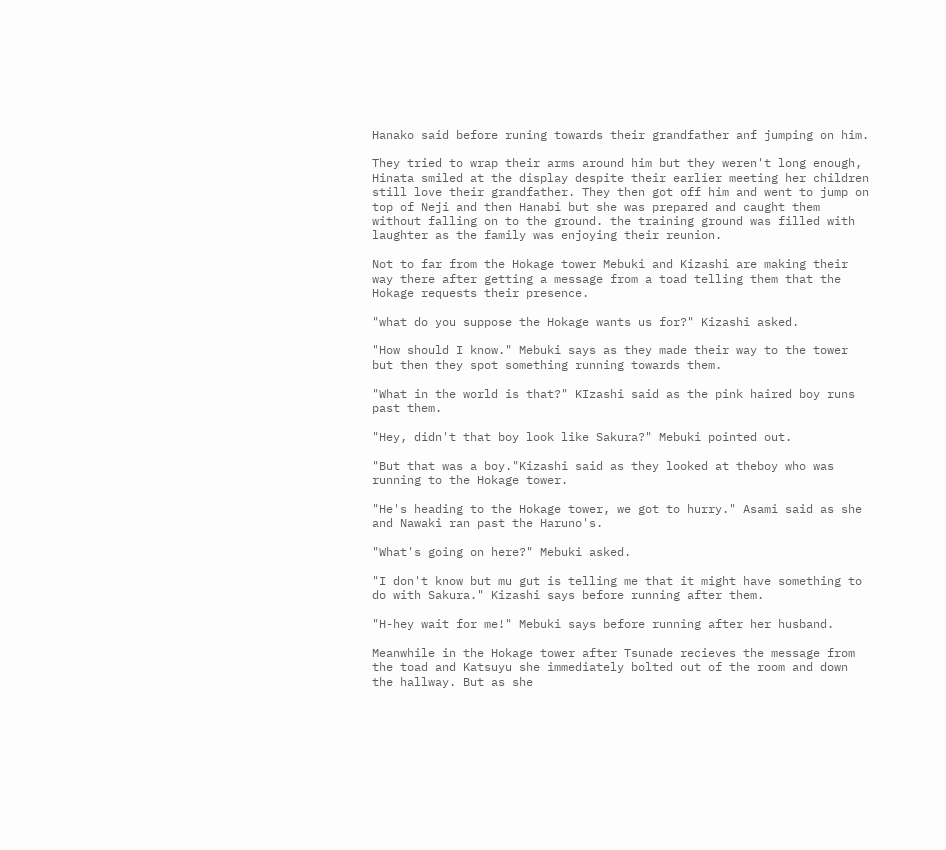Hanako said before runing towards their grandfather anf jumping on him.

They tried to wrap their arms around him but they weren't long enough, Hinata smiled at the display despite their earlier meeting her children still love their grandfather. They then got off him and went to jump on top of Neji and then Hanabi but she was prepared and caught them without falling on to the ground. the training ground was filled with laughter as the family was enjoying their reunion.

Not to far from the Hokage tower Mebuki and Kizashi are making their way there after getting a message from a toad telling them that the Hokage requests their presence.

"what do you suppose the Hokage wants us for?" Kizashi asked.

"How should I know." Mebuki says as they made their way to the tower but then they spot something running towards them.

"What in the world is that?" KIzashi said as the pink haired boy runs past them.

"Hey, didn't that boy look like Sakura?" Mebuki pointed out.

"But that was a boy."Kizashi said as they looked at theboy who was running to the Hokage tower.

"He's heading to the Hokage tower, we got to hurry." Asami said as she and Nawaki ran past the Haruno's.

"What's going on here?" Mebuki asked.

"I don't know but mu gut is telling me that it might have something to do with Sakura." Kizashi says before running after them.

"H-hey wait for me!" Mebuki says before running after her husband.

Meanwhile in the Hokage tower after Tsunade recieves the message from the toad and Katsuyu she immediately bolted out of the room and down the hallway. But as she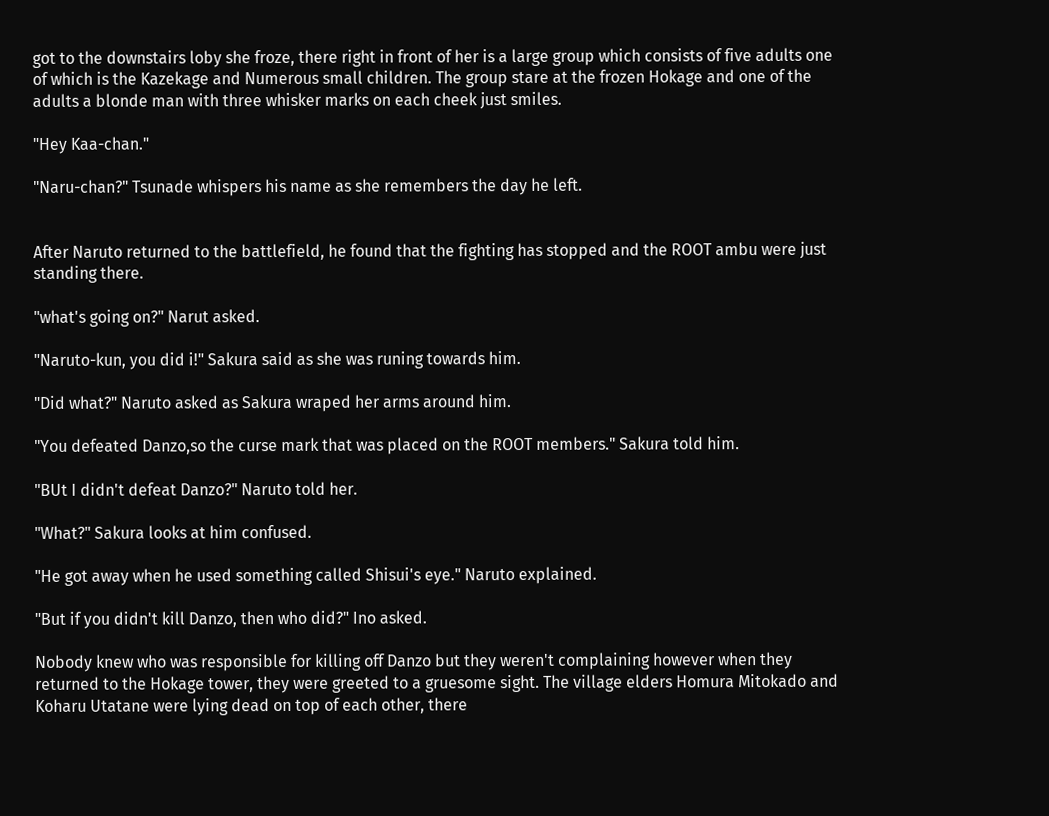got to the downstairs loby she froze, there right in front of her is a large group which consists of five adults one of which is the Kazekage and Numerous small children. The group stare at the frozen Hokage and one of the adults a blonde man with three whisker marks on each cheek just smiles.

"Hey Kaa-chan."

"Naru-chan?" Tsunade whispers his name as she remembers the day he left.


After Naruto returned to the battlefield, he found that the fighting has stopped and the ROOT ambu were just standing there.

"what's going on?" Narut asked.

"Naruto-kun, you did i!" Sakura said as she was runing towards him.

"Did what?" Naruto asked as Sakura wraped her arms around him.

"You defeated Danzo,so the curse mark that was placed on the ROOT members." Sakura told him.

"BUt I didn't defeat Danzo?" Naruto told her.

"What?" Sakura looks at him confused.

"He got away when he used something called Shisui's eye." Naruto explained.

"But if you didn't kill Danzo, then who did?" Ino asked.

Nobody knew who was responsible for killing off Danzo but they weren't complaining however when they returned to the Hokage tower, they were greeted to a gruesome sight. The village elders Homura Mitokado and Koharu Utatane were lying dead on top of each other, there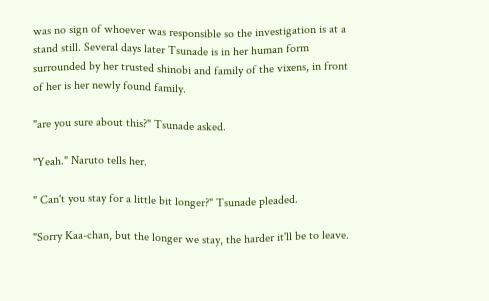was no sign of whoever was responsible so the investigation is at a stand still. Several days later Tsunade is in her human form surrounded by her trusted shinobi and family of the vixens, in front of her is her newly found family.

"are you sure about this?" Tsunade asked.

"Yeah." Naruto tells her.

" Can't you stay for a little bit longer?" Tsunade pleaded.

"Sorry Kaa-chan, but the longer we stay, the harder it'll be to leave.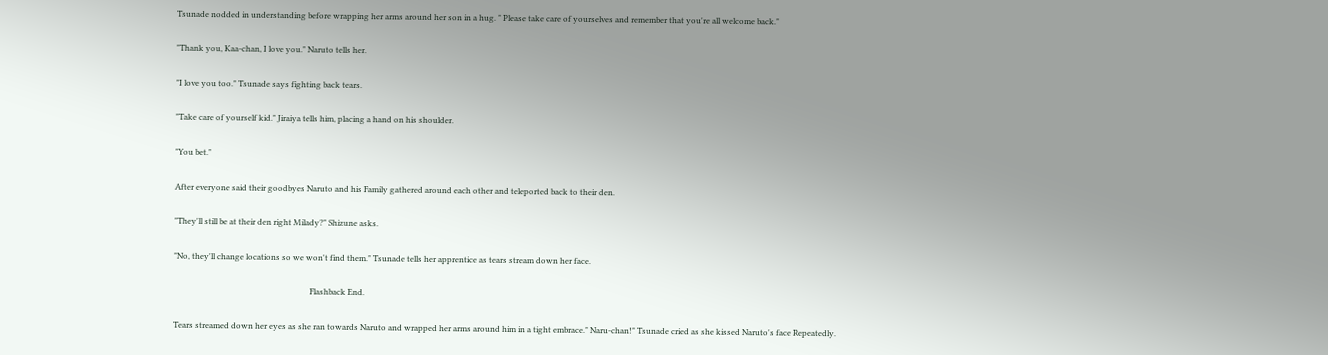Tsunade nodded in understanding before wrapping her arms around her son in a hug. " Please take care of yourselves and remember that you're all welcome back."

"Thank you, Kaa-chan, I love you." Naruto tells her.

"I love you too." Tsunade says fighting back tears.

"Take care of yourself kid." Jiraiya tells him, placing a hand on his shoulder.

"You bet."

After everyone said their goodbyes Naruto and his Family gathered around each other and teleported back to their den.

"They'll still be at their den right Milady?" Shizune asks.

"No, they'll change locations so we won't find them." Tsunade tells her apprentice as tears stream down her face.

                                                                    Flashback End.

Tears streamed down her eyes as she ran towards Naruto and wrapped her arms around him in a tight embrace." Naru-chan!" Tsunade cried as she kissed Naruto's face Repeatedly.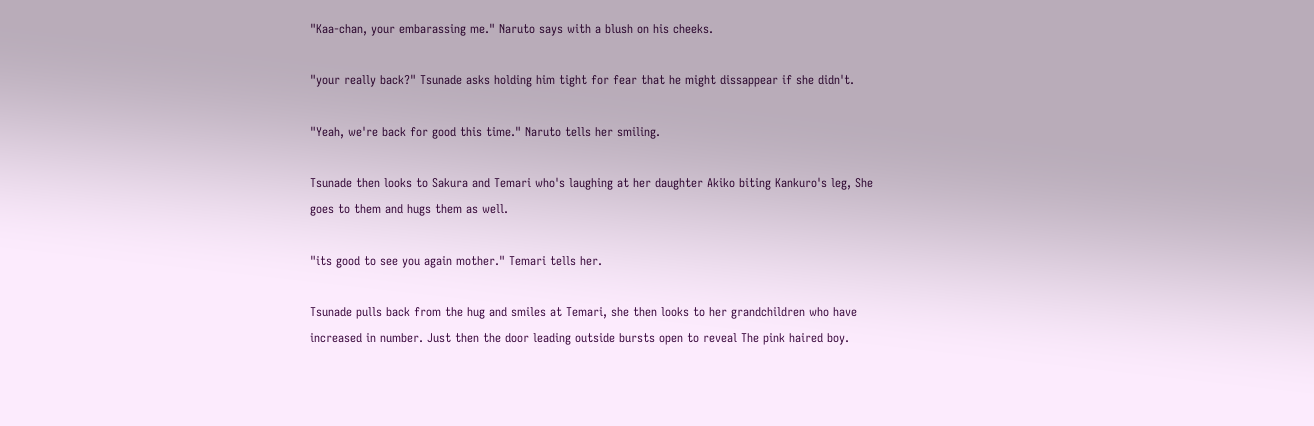"Kaa-chan, your embarassing me." Naruto says with a blush on his cheeks.

"your really back?" Tsunade asks holding him tight for fear that he might dissappear if she didn't.

"Yeah, we're back for good this time." Naruto tells her smiling.

Tsunade then looks to Sakura and Temari who's laughing at her daughter Akiko biting Kankuro's leg, She goes to them and hugs them as well.

"its good to see you again mother." Temari tells her.

Tsunade pulls back from the hug and smiles at Temari, she then looks to her grandchildren who have increased in number. Just then the door leading outside bursts open to reveal The pink haired boy.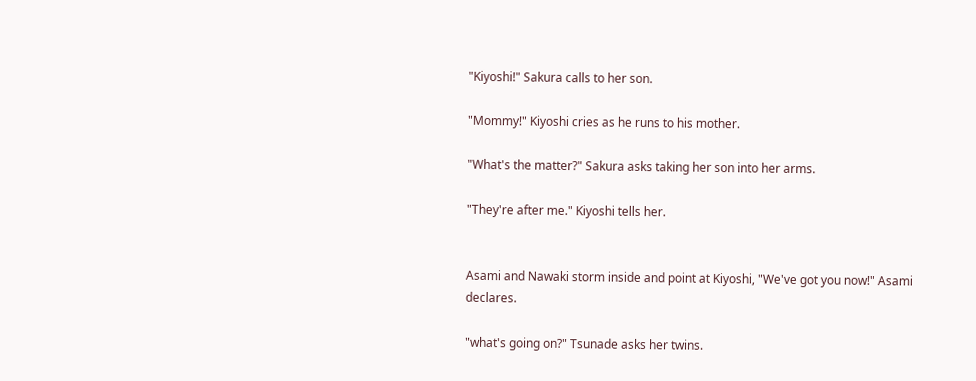"Kiyoshi!" Sakura calls to her son.

"Mommy!" Kiyoshi cries as he runs to his mother.

"What's the matter?" Sakura asks taking her son into her arms.

"They're after me." Kiyoshi tells her.


Asami and Nawaki storm inside and point at Kiyoshi, "We've got you now!" Asami declares.

"what's going on?" Tsunade asks her twins.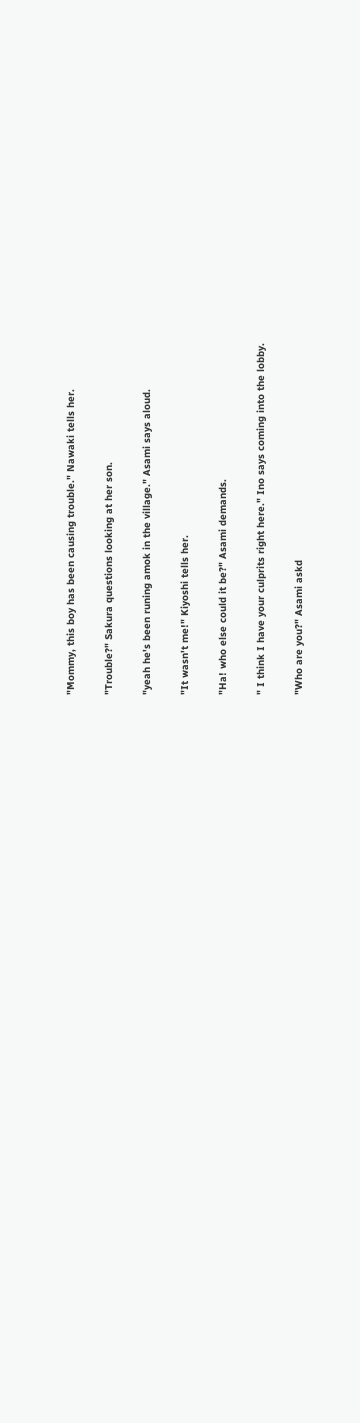"Mommy, this boy has been causing trouble." Nawaki tells her.

"Trouble?" Sakura questions looking at her son.

"yeah he's been runing amok in the village." Asami says aloud.

"It wasn't me!" Kiyoshi tells her.

"Ha! who else could it be?" Asami demands.

" I think I have your culprits right here." Ino says coming into the lobby.

"Who are you?" Asami askd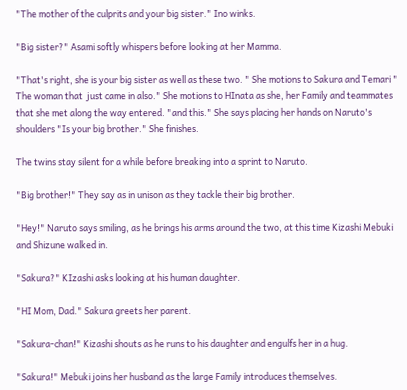"The mother of the culprits and your big sister." Ino winks.

"Big sister?" Asami softly whispers before looking at her Mamma.

"That's right, she is your big sister as well as these two. " She motions to Sakura and Temari " The woman that  just came in also." She motions to HInata as she, her Family and teammates that she met along the way entered. "and this." She says placing her hands on Naruto's shoulders "Is your big brother." She finishes.

The twins stay silent for a while before breaking into a sprint to Naruto.

"Big brother!" They say as in unison as they tackle their big brother.

"Hey!" Naruto says smiling, as he brings his arms around the two, at this time Kizashi Mebuki and Shizune walked in.

"Sakura?" KIzashi asks looking at his human daughter.

"HI Mom, Dad." Sakura greets her parent.

"Sakura-chan!" Kizashi shouts as he runs to his daughter and engulfs her in a hug.

"Sakura!" Mebuki joins her husband as the large Family introduces themselves.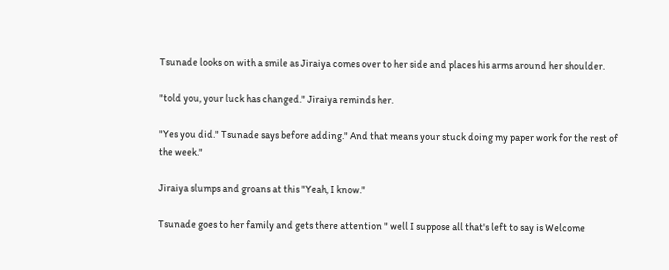Tsunade looks on with a smile as Jiraiya comes over to her side and places his arms around her shoulder.

"told you, your luck has changed." Jiraiya reminds her.

"Yes you did." Tsunade says before adding." And that means your stuck doing my paper work for the rest of the week."

Jiraiya slumps and groans at this "Yeah, I know."

Tsunade goes to her family and gets there attention " well I suppose all that's left to say is Welcome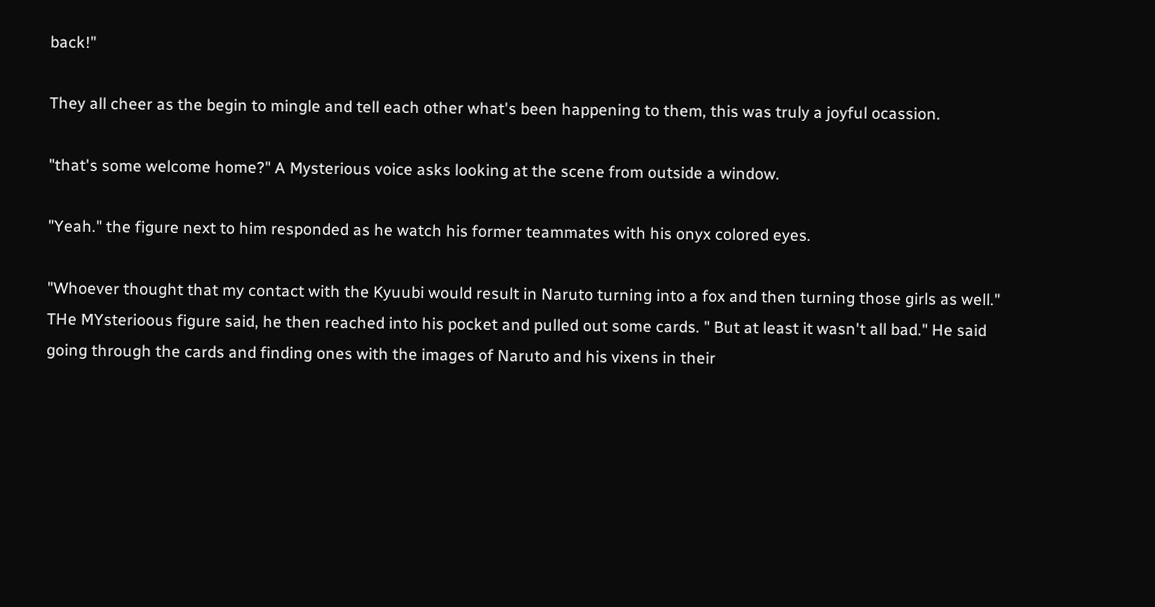back!"

They all cheer as the begin to mingle and tell each other what's been happening to them, this was truly a joyful ocassion.

"that's some welcome home?" A Mysterious voice asks looking at the scene from outside a window.

"Yeah." the figure next to him responded as he watch his former teammates with his onyx colored eyes.

"Whoever thought that my contact with the Kyuubi would result in Naruto turning into a fox and then turning those girls as well." THe MYsterioous figure said, he then reached into his pocket and pulled out some cards. " But at least it wasn't all bad." He said going through the cards and finding ones with the images of Naruto and his vixens in their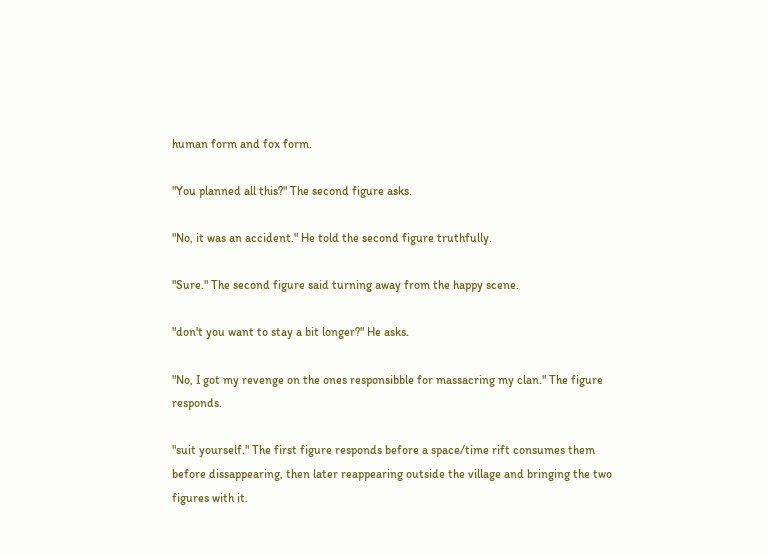human form and fox form.

"You planned all this?" The second figure asks.

"No, it was an accident." He told the second figure truthfully.

"Sure." The second figure said turning away from the happy scene.

"don't you want to stay a bit longer?" He asks.

"No, I got my revenge on the ones responsibble for massacring my clan." The figure responds.

"suit yourself." The first figure responds before a space/time rift consumes them before dissappearing, then later reappearing outside the village and bringing the two figures with it.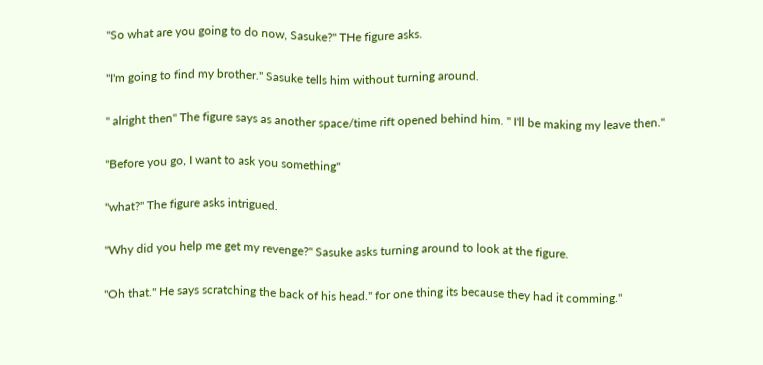"So what are you going to do now, Sasuke?" THe figure asks.

"I'm going to find my brother." Sasuke tells him without turning around.

" alright then" The figure says as another space/time rift opened behind him. " I'll be making my leave then."

"Before you go, I want to ask you something"

"what?" The figure asks intrigued.

"Why did you help me get my revenge?" Sasuke asks turning around to look at the figure.

"Oh that." He says scratching the back of his head." for one thing its because they had it comming."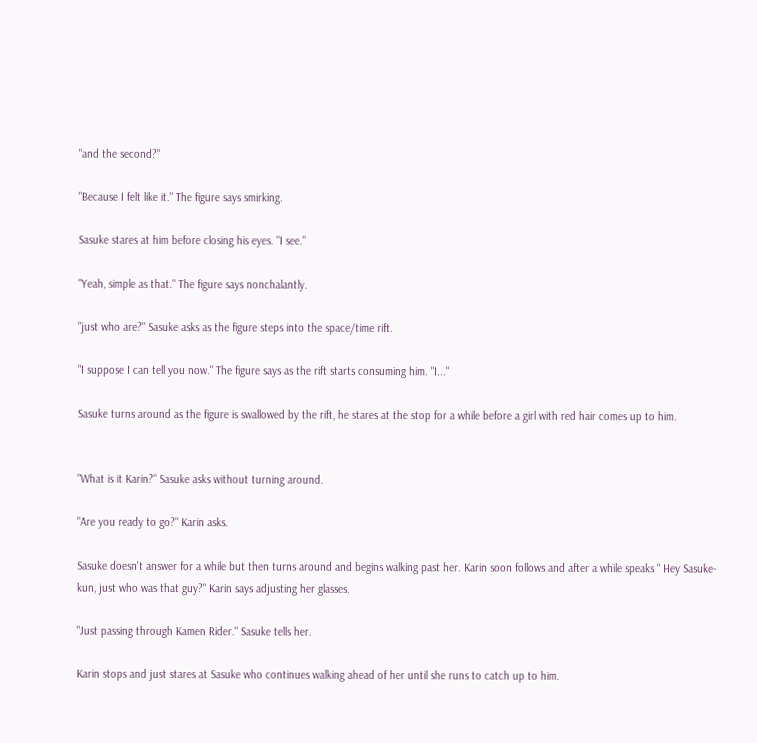"and the second?"

"Because I felt like it." The figure says smirking.

Sasuke stares at him before closing his eyes. "I see."

"Yeah, simple as that." The figure says nonchalantly.

"just who are?" Sasuke asks as the figure steps into the space/time rift.

"I suppose I can tell you now." The figure says as the rift starts consuming him. "I..."

Sasuke turns around as the figure is swallowed by the rift, he stares at the stop for a while before a girl with red hair comes up to him.


"What is it Karin?" Sasuke asks without turning around.

"Are you ready to go?" Karin asks.

Sasuke doesn't answer for a while but then turns around and begins walking past her. Karin soon follows and after a while speaks " Hey Sasuke-kun, just who was that guy?" Karin says adjusting her glasses.

"Just passing through Kamen Rider." Sasuke tells her.

Karin stops and just stares at Sasuke who continues walking ahead of her until she runs to catch up to him.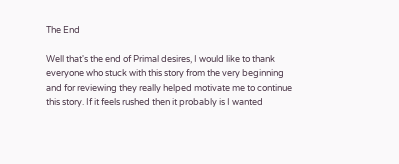The End

Well that's the end of Primal desires, I would like to thank everyone who stuck with this story from the very beginning and for reviewing they really helped motivate me to continue this story. If it feels rushed then it probably is I wanted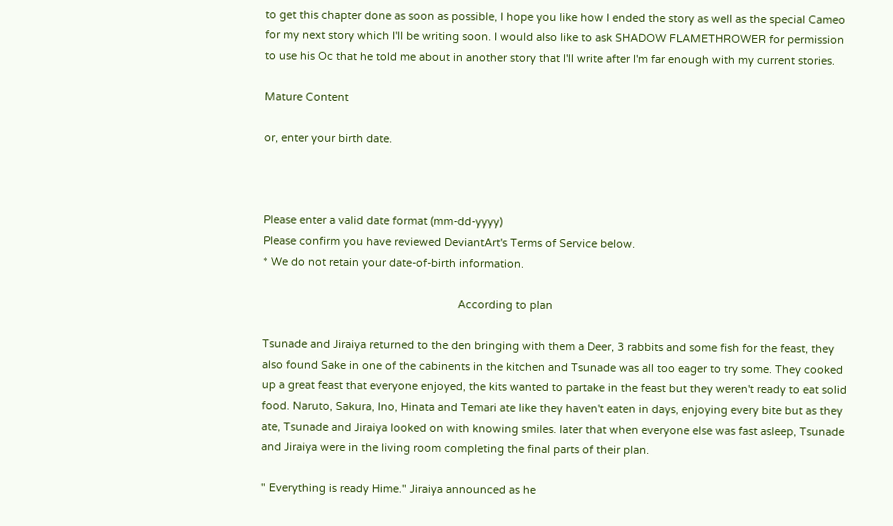to get this chapter done as soon as possible, I hope you like how I ended the story as well as the special Cameo for my next story which I'll be writing soon. I would also like to ask SHADOW FLAMETHROWER for permission to use his Oc that he told me about in another story that I'll write after I'm far enough with my current stories.

Mature Content

or, enter your birth date.



Please enter a valid date format (mm-dd-yyyy)
Please confirm you have reviewed DeviantArt's Terms of Service below.
* We do not retain your date-of-birth information.

                                                                 According to plan

Tsunade and Jiraiya returned to the den bringing with them a Deer, 3 rabbits and some fish for the feast, they also found Sake in one of the cabinents in the kitchen and Tsunade was all too eager to try some. They cooked up a great feast that everyone enjoyed, the kits wanted to partake in the feast but they weren't ready to eat solid food. Naruto, Sakura, Ino, Hinata and Temari ate like they haven't eaten in days, enjoying every bite but as they ate, Tsunade and Jiraiya looked on with knowing smiles. later that when everyone else was fast asleep, Tsunade and Jiraiya were in the living room completing the final parts of their plan.

" Everything is ready Hime." Jiraiya announced as he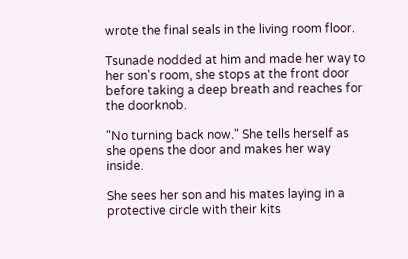wrote the final seals in the living room floor.

Tsunade nodded at him and made her way to her son's room, she stops at the front door before taking a deep breath and reaches for the doorknob.

"No turning back now." She tells herself as she opens the door and makes her way inside.

She sees her son and his mates laying in a protective circle with their kits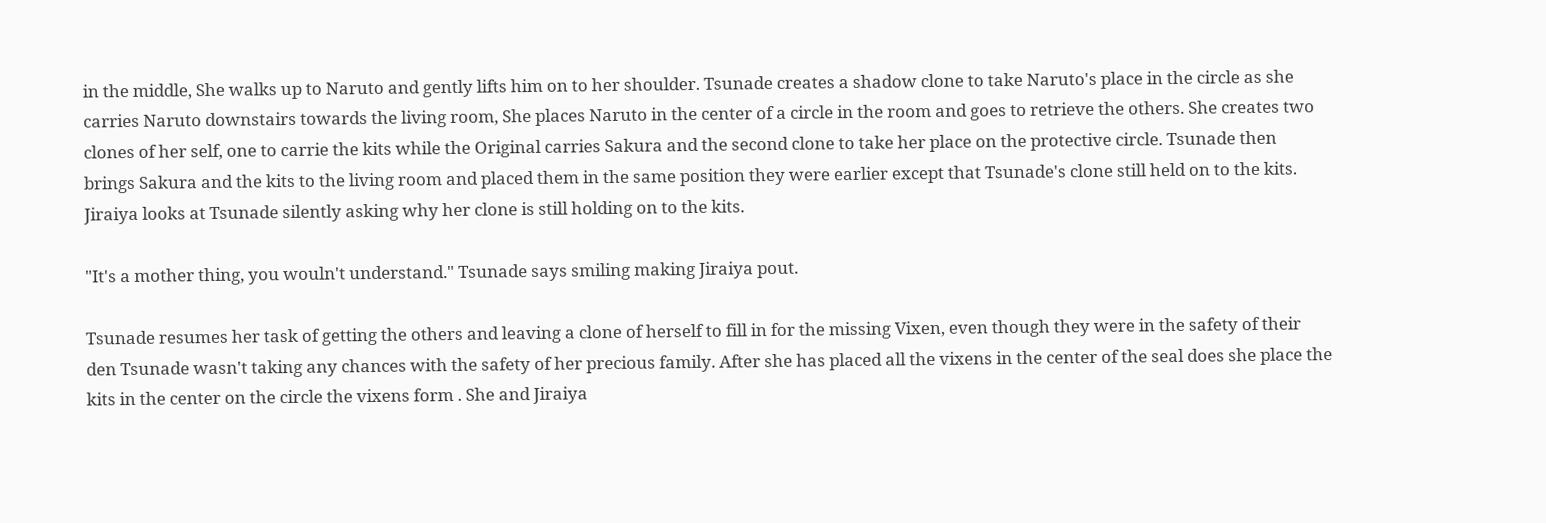in the middle, She walks up to Naruto and gently lifts him on to her shoulder. Tsunade creates a shadow clone to take Naruto's place in the circle as she carries Naruto downstairs towards the living room, She places Naruto in the center of a circle in the room and goes to retrieve the others. She creates two clones of her self, one to carrie the kits while the Original carries Sakura and the second clone to take her place on the protective circle. Tsunade then brings Sakura and the kits to the living room and placed them in the same position they were earlier except that Tsunade's clone still held on to the kits. Jiraiya looks at Tsunade silently asking why her clone is still holding on to the kits.

"It's a mother thing, you wouln't understand." Tsunade says smiling making Jiraiya pout.

Tsunade resumes her task of getting the others and leaving a clone of herself to fill in for the missing Vixen, even though they were in the safety of their den Tsunade wasn't taking any chances with the safety of her precious family. After she has placed all the vixens in the center of the seal does she place the kits in the center on the circle the vixens form . She and Jiraiya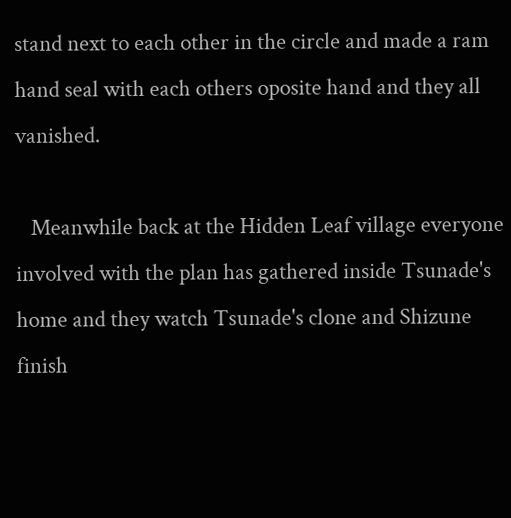stand next to each other in the circle and made a ram hand seal with each others oposite hand and they all vanished.

   Meanwhile back at the Hidden Leaf village everyone involved with the plan has gathered inside Tsunade's home and they watch Tsunade's clone and Shizune finish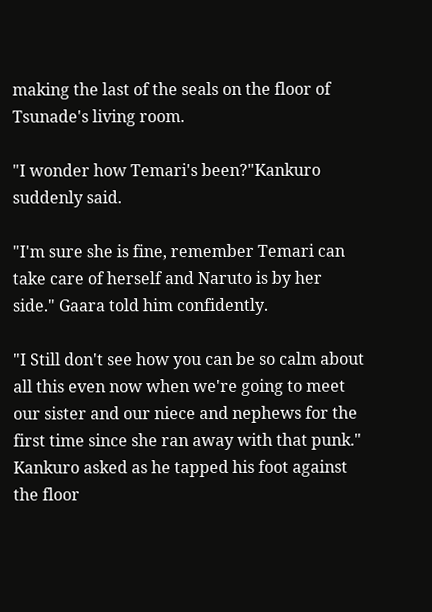making the last of the seals on the floor of Tsunade's living room.

"I wonder how Temari's been?"Kankuro suddenly said.

"I'm sure she is fine, remember Temari can take care of herself and Naruto is by her side." Gaara told him confidently.

"I Still don't see how you can be so calm about all this even now when we're going to meet our sister and our niece and nephews for the first time since she ran away with that punk." Kankuro asked as he tapped his foot against the floor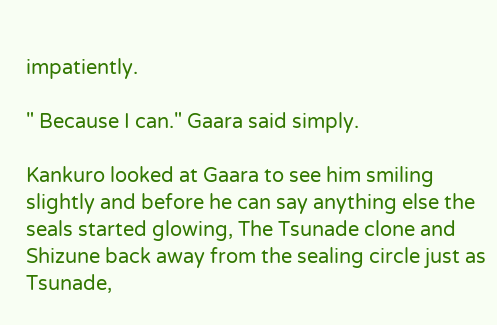impatiently.

" Because I can." Gaara said simply.

Kankuro looked at Gaara to see him smiling slightly and before he can say anything else the seals started glowing, The Tsunade clone and Shizune back away from the sealing circle just as Tsunade,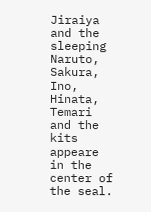Jiraiya and the sleeping Naruto, Sakura, Ino, Hinata, Temari and the kits appeare in the center of the seal.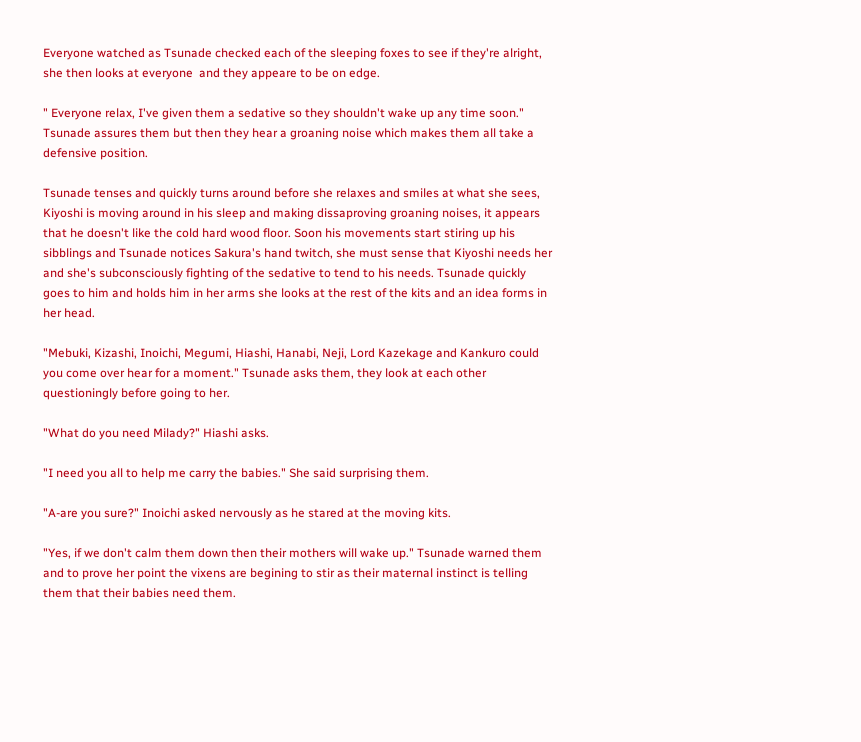Everyone watched as Tsunade checked each of the sleeping foxes to see if they're alright, she then looks at everyone  and they appeare to be on edge.

" Everyone relax, I've given them a sedative so they shouldn't wake up any time soon." Tsunade assures them but then they hear a groaning noise which makes them all take a defensive position.

Tsunade tenses and quickly turns around before she relaxes and smiles at what she sees, Kiyoshi is moving around in his sleep and making dissaproving groaning noises, it appears that he doesn't like the cold hard wood floor. Soon his movements start stiring up his sibblings and Tsunade notices Sakura's hand twitch, she must sense that Kiyoshi needs her and she's subconsciously fighting of the sedative to tend to his needs. Tsunade quickly goes to him and holds him in her arms she looks at the rest of the kits and an idea forms in her head.

"Mebuki, Kizashi, Inoichi, Megumi, Hiashi, Hanabi, Neji, Lord Kazekage and Kankuro could you come over hear for a moment." Tsunade asks them, they look at each other questioningly before going to her.

"What do you need Milady?" Hiashi asks.

"I need you all to help me carry the babies." She said surprising them.

"A-are you sure?" Inoichi asked nervously as he stared at the moving kits.

"Yes, if we don't calm them down then their mothers will wake up." Tsunade warned them and to prove her point the vixens are begining to stir as their maternal instinct is telling them that their babies need them.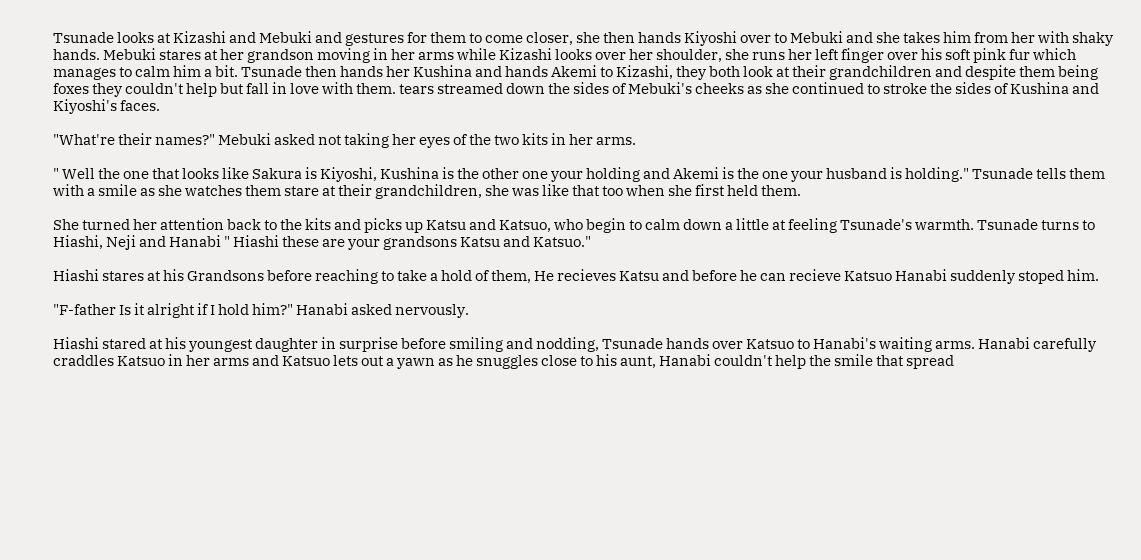Tsunade looks at Kizashi and Mebuki and gestures for them to come closer, she then hands Kiyoshi over to Mebuki and she takes him from her with shaky hands. Mebuki stares at her grandson moving in her arms while Kizashi looks over her shoulder, she runs her left finger over his soft pink fur which manages to calm him a bit. Tsunade then hands her Kushina and hands Akemi to Kizashi, they both look at their grandchildren and despite them being foxes they couldn't help but fall in love with them. tears streamed down the sides of Mebuki's cheeks as she continued to stroke the sides of Kushina and Kiyoshi's faces.

"What're their names?" Mebuki asked not taking her eyes of the two kits in her arms.

" Well the one that looks like Sakura is Kiyoshi, Kushina is the other one your holding and Akemi is the one your husband is holding." Tsunade tells them with a smile as she watches them stare at their grandchildren, she was like that too when she first held them.

She turned her attention back to the kits and picks up Katsu and Katsuo, who begin to calm down a little at feeling Tsunade's warmth. Tsunade turns to Hiashi, Neji and Hanabi " Hiashi these are your grandsons Katsu and Katsuo."

Hiashi stares at his Grandsons before reaching to take a hold of them, He recieves Katsu and before he can recieve Katsuo Hanabi suddenly stoped him.

"F-father Is it alright if I hold him?" Hanabi asked nervously.

Hiashi stared at his youngest daughter in surprise before smiling and nodding, Tsunade hands over Katsuo to Hanabi's waiting arms. Hanabi carefully craddles Katsuo in her arms and Katsuo lets out a yawn as he snuggles close to his aunt, Hanabi couldn't help the smile that spread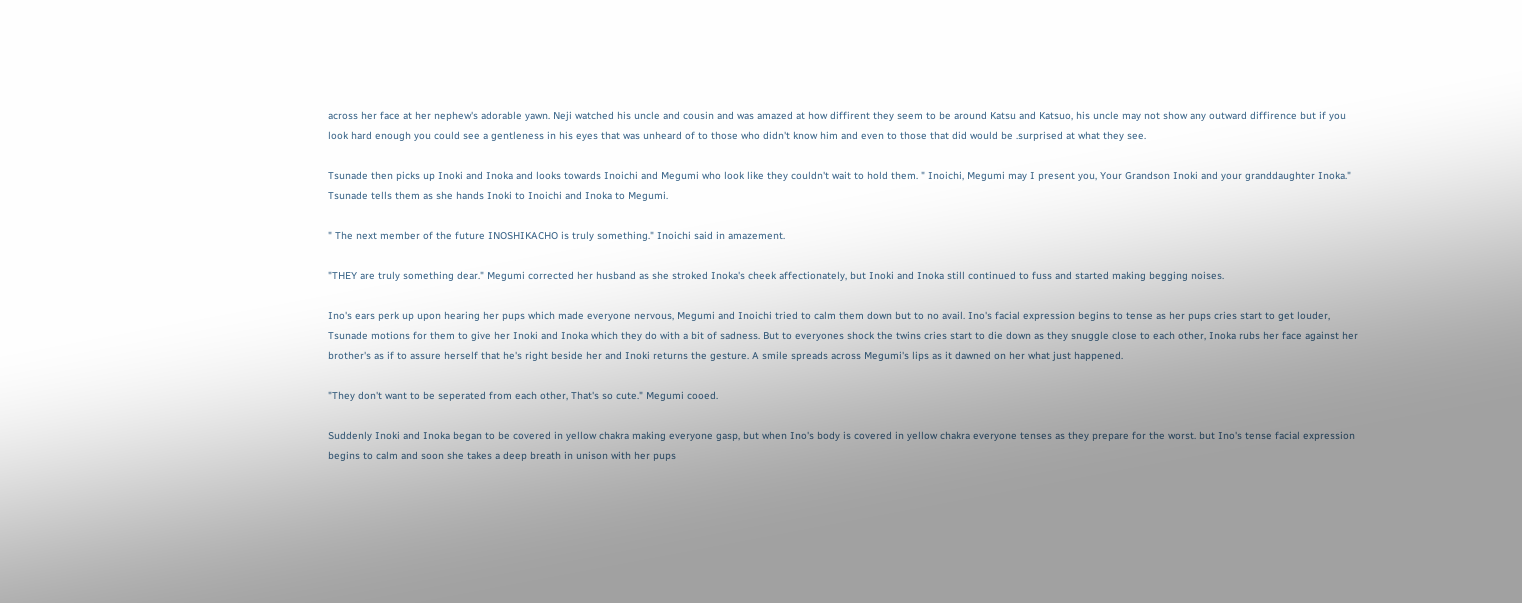across her face at her nephew's adorable yawn. Neji watched his uncle and cousin and was amazed at how diffirent they seem to be around Katsu and Katsuo, his uncle may not show any outward diffirence but if you look hard enough you could see a gentleness in his eyes that was unheard of to those who didn't know him and even to those that did would be .surprised at what they see.

Tsunade then picks up Inoki and Inoka and looks towards Inoichi and Megumi who look like they couldn't wait to hold them. " Inoichi, Megumi may I present you, Your Grandson Inoki and your granddaughter Inoka." Tsunade tells them as she hands Inoki to Inoichi and Inoka to Megumi.

" The next member of the future INOSHIKACHO is truly something." Inoichi said in amazement.

"THEY are truly something dear." Megumi corrected her husband as she stroked Inoka's cheek affectionately, but Inoki and Inoka still continued to fuss and started making begging noises.

Ino's ears perk up upon hearing her pups which made everyone nervous, Megumi and Inoichi tried to calm them down but to no avail. Ino's facial expression begins to tense as her pups cries start to get louder, Tsunade motions for them to give her Inoki and Inoka which they do with a bit of sadness. But to everyones shock the twins cries start to die down as they snuggle close to each other, Inoka rubs her face against her brother's as if to assure herself that he's right beside her and Inoki returns the gesture. A smile spreads across Megumi's lips as it dawned on her what just happened.

"They don't want to be seperated from each other, That's so cute." Megumi cooed.

Suddenly Inoki and Inoka began to be covered in yellow chakra making everyone gasp, but when Ino's body is covered in yellow chakra everyone tenses as they prepare for the worst. but Ino's tense facial expression begins to calm and soon she takes a deep breath in unison with her pups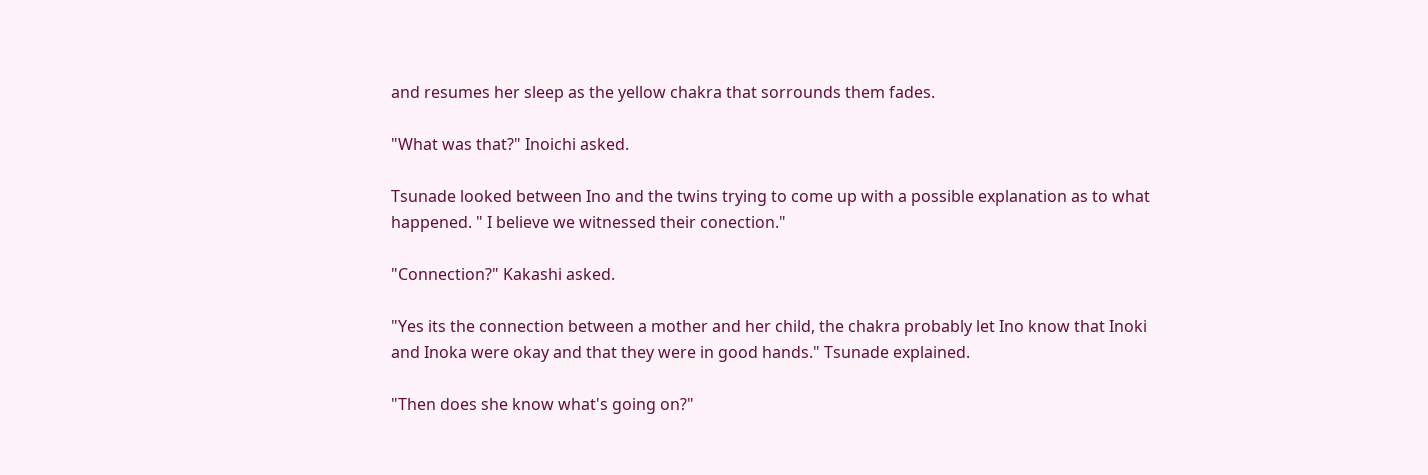and resumes her sleep as the yellow chakra that sorrounds them fades.

"What was that?" Inoichi asked.

Tsunade looked between Ino and the twins trying to come up with a possible explanation as to what happened. " I believe we witnessed their conection."

"Connection?" Kakashi asked.

"Yes its the connection between a mother and her child, the chakra probably let Ino know that Inoki and Inoka were okay and that they were in good hands." Tsunade explained.

"Then does she know what's going on?"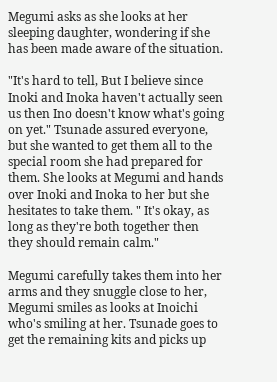Megumi asks as she looks at her sleeping daughter, wondering if she has been made aware of the situation.

"It's hard to tell, But I believe since Inoki and Inoka haven't actually seen us then Ino doesn't know what's going on yet." Tsunade assured everyone, but she wanted to get them all to the special room she had prepared for them. She looks at Megumi and hands over Inoki and Inoka to her but she hesitates to take them. " It's okay, as long as they're both together then they should remain calm."

Megumi carefully takes them into her arms and they snuggle close to her, Megumi smiles as looks at Inoichi who's smiling at her. Tsunade goes to get the remaining kits and picks up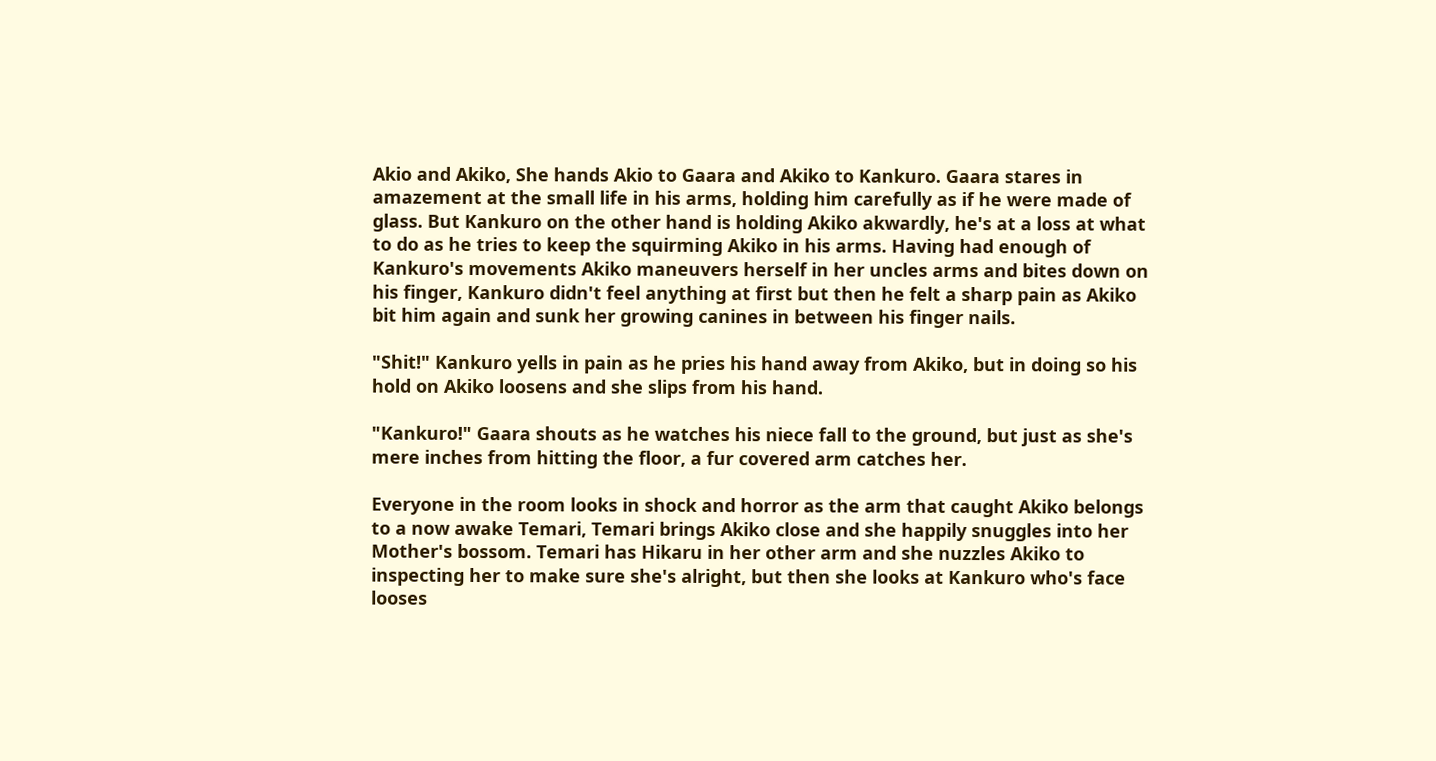Akio and Akiko, She hands Akio to Gaara and Akiko to Kankuro. Gaara stares in amazement at the small life in his arms, holding him carefully as if he were made of glass. But Kankuro on the other hand is holding Akiko akwardly, he's at a loss at what to do as he tries to keep the squirming Akiko in his arms. Having had enough of Kankuro's movements Akiko maneuvers herself in her uncles arms and bites down on his finger, Kankuro didn't feel anything at first but then he felt a sharp pain as Akiko bit him again and sunk her growing canines in between his finger nails.

"Shit!" Kankuro yells in pain as he pries his hand away from Akiko, but in doing so his hold on Akiko loosens and she slips from his hand.

"Kankuro!" Gaara shouts as he watches his niece fall to the ground, but just as she's mere inches from hitting the floor, a fur covered arm catches her.

Everyone in the room looks in shock and horror as the arm that caught Akiko belongs to a now awake Temari, Temari brings Akiko close and she happily snuggles into her Mother's bossom. Temari has Hikaru in her other arm and she nuzzles Akiko to inspecting her to make sure she's alright, but then she looks at Kankuro who's face looses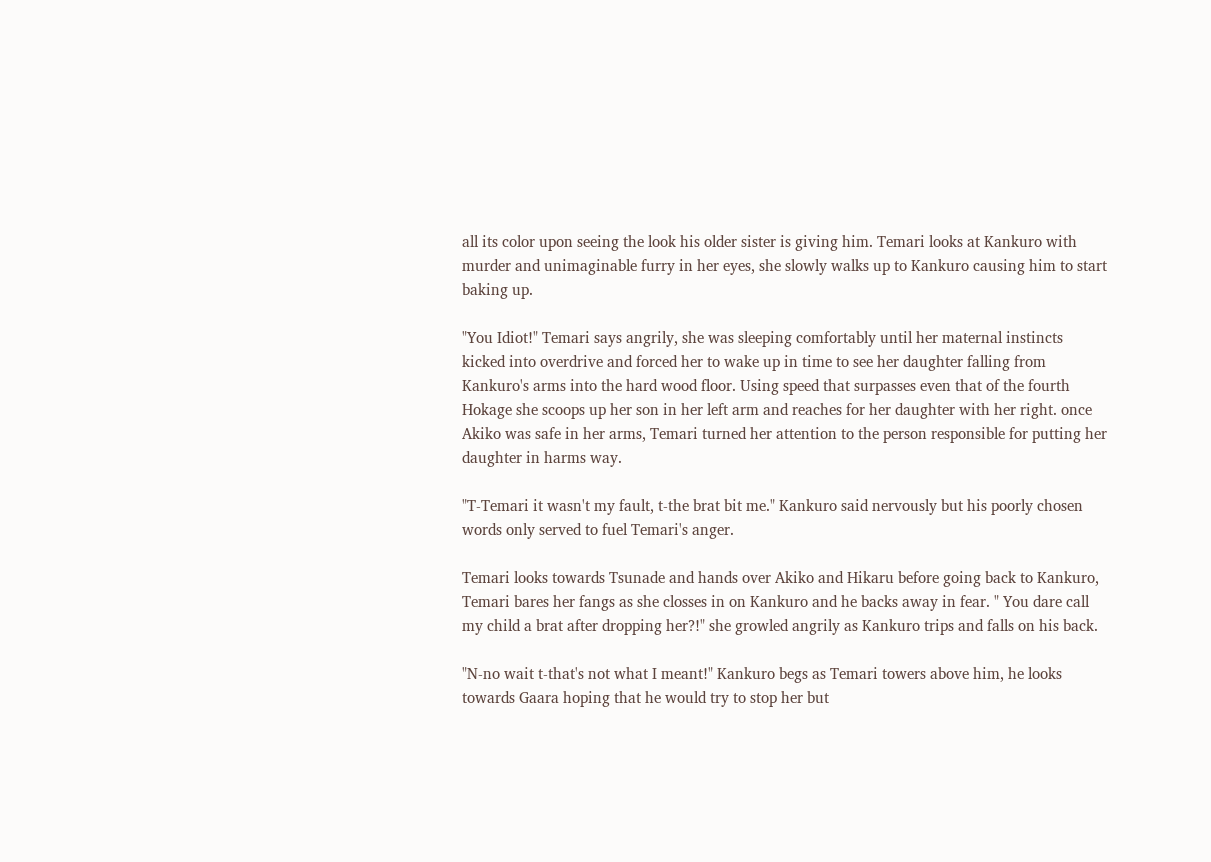all its color upon seeing the look his older sister is giving him. Temari looks at Kankuro with murder and unimaginable furry in her eyes, she slowly walks up to Kankuro causing him to start baking up.

"You Idiot!" Temari says angrily, she was sleeping comfortably until her maternal instincts kicked into overdrive and forced her to wake up in time to see her daughter falling from Kankuro's arms into the hard wood floor. Using speed that surpasses even that of the fourth Hokage she scoops up her son in her left arm and reaches for her daughter with her right. once Akiko was safe in her arms, Temari turned her attention to the person responsible for putting her daughter in harms way.

"T-Temari it wasn't my fault, t-the brat bit me." Kankuro said nervously but his poorly chosen words only served to fuel Temari's anger.

Temari looks towards Tsunade and hands over Akiko and Hikaru before going back to Kankuro, Temari bares her fangs as she closses in on Kankuro and he backs away in fear. " You dare call my child a brat after dropping her?!" she growled angrily as Kankuro trips and falls on his back.

"N-no wait t-that's not what I meant!" Kankuro begs as Temari towers above him, he looks towards Gaara hoping that he would try to stop her but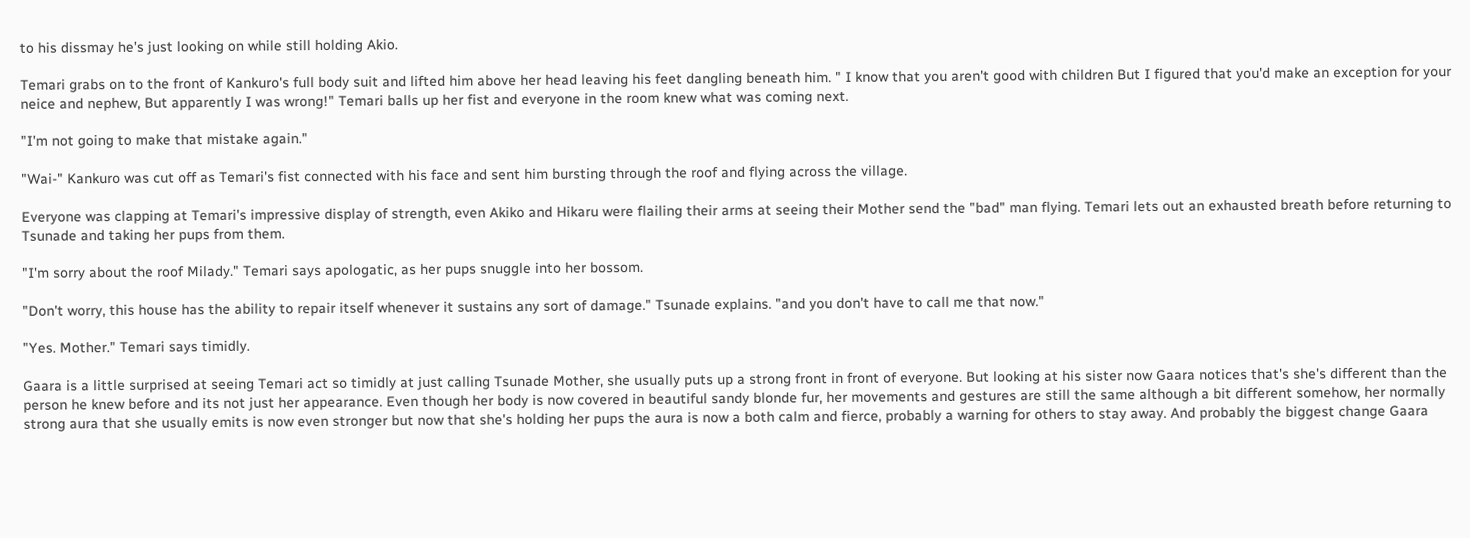to his dissmay he's just looking on while still holding Akio.

Temari grabs on to the front of Kankuro's full body suit and lifted him above her head leaving his feet dangling beneath him. " I know that you aren't good with children But I figured that you'd make an exception for your neice and nephew, But apparently I was wrong!" Temari balls up her fist and everyone in the room knew what was coming next.

"I'm not going to make that mistake again."

"Wai-" Kankuro was cut off as Temari's fist connected with his face and sent him bursting through the roof and flying across the village.

Everyone was clapping at Temari's impressive display of strength, even Akiko and Hikaru were flailing their arms at seeing their Mother send the "bad" man flying. Temari lets out an exhausted breath before returning to Tsunade and taking her pups from them.

"I'm sorry about the roof Milady." Temari says apologatic, as her pups snuggle into her bossom.

"Don't worry, this house has the ability to repair itself whenever it sustains any sort of damage." Tsunade explains. "and you don't have to call me that now."

"Yes. Mother." Temari says timidly.

Gaara is a little surprised at seeing Temari act so timidly at just calling Tsunade Mother, she usually puts up a strong front in front of everyone. But looking at his sister now Gaara notices that's she's different than the person he knew before and its not just her appearance. Even though her body is now covered in beautiful sandy blonde fur, her movements and gestures are still the same although a bit different somehow, her normally strong aura that she usually emits is now even stronger but now that she's holding her pups the aura is now a both calm and fierce, probably a warning for others to stay away. And probably the biggest change Gaara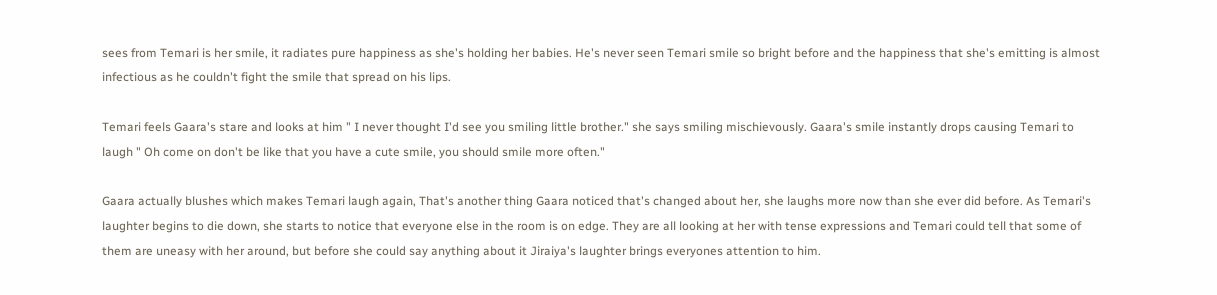sees from Temari is her smile, it radiates pure happiness as she's holding her babies. He's never seen Temari smile so bright before and the happiness that she's emitting is almost infectious as he couldn't fight the smile that spread on his lips.

Temari feels Gaara's stare and looks at him " I never thought I'd see you smiling little brother." she says smiling mischievously. Gaara's smile instantly drops causing Temari to laugh " Oh come on don't be like that you have a cute smile, you should smile more often."

Gaara actually blushes which makes Temari laugh again, That's another thing Gaara noticed that's changed about her, she laughs more now than she ever did before. As Temari's laughter begins to die down, she starts to notice that everyone else in the room is on edge. They are all looking at her with tense expressions and Temari could tell that some of them are uneasy with her around, but before she could say anything about it Jiraiya's laughter brings everyones attention to him.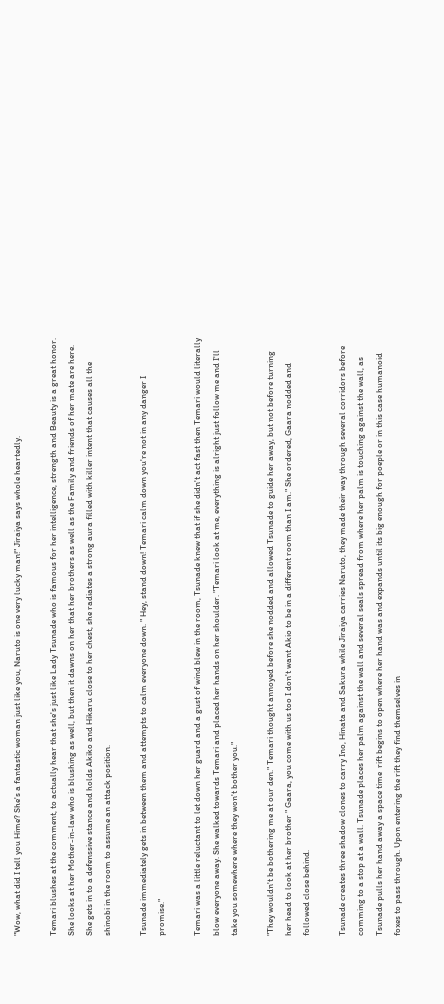"Wow, what did I tell you Hime? She's a fantastic woman just like you, Naruto is one very lucky man!" Jiraiya says whole heartedly.

Temari blushes at the comment, to actually hear that she's just like Lady Tsunade who is famous for her intelligence, strength and Beauty is a great honor. She looks at her Mother-in-law who is blushing as well, but then it dawns on her that her brothers as well as the Family and friends of her mate are here. She gets in to a defenssive stance and holds Akiko and Hikaru close to her chest, she radiates a strong aura filled with killer intent that causes all the shinobi in the room to assume an attack position.

Tsunade immediately gets in between them and attempts to calm everyone down. " Hey, stand down! Temari calm down you're not in any danger I promise."

Temari was a little reluctant to let down her guard and a gust of wind blew in the room, Tsunade knew that if she didn't act fast then Temari would literally blow everyone away. She walked towards Temari and placed her hands on her shoulder. "Temari look at me, everything is alright just follow me and I'll take you somewhere where they won't bother you."

"They wouldn't be bothering me at our den." Temari thought annoyed before she nodded and allowed Tsunade to guide her away, but not before turning her head to look at her brother " Gaara, you come with us too I don't want Akio to be in a different room than I am." She ordered, Gaara nodded and followed close behind.

Tsunade creates three shadow clones to carry Ino, Hinata and Sakura while Jiraiya carries Naruto, they made their way through several corridors before comming to a stop at a wall. Tsunade places her palm against the wall and several seals spread from where her palm is touching against the wall, as Tsunade pulls her hand away a space time  rift begins to open where her hand was and expands until its big enough for poeple or in this case humanoid foxes to pass through. Upon entering the rift they find themselves in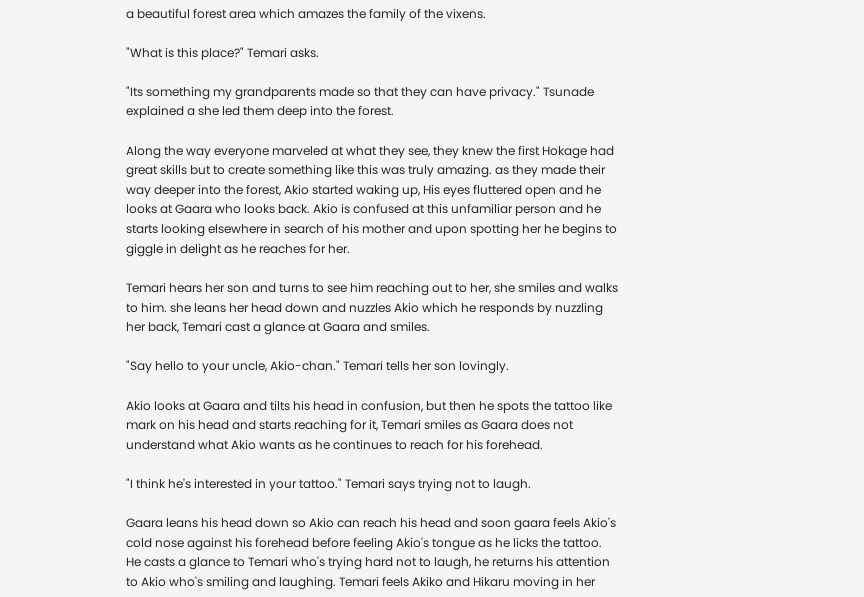a beautiful forest area which amazes the family of the vixens.

"What is this place?" Temari asks.

"Its something my grandparents made so that they can have privacy." Tsunade explained a she led them deep into the forest.

Along the way everyone marveled at what they see, they knew the first Hokage had great skills but to create something like this was truly amazing. as they made their way deeper into the forest, Akio started waking up, His eyes fluttered open and he looks at Gaara who looks back. Akio is confused at this unfamiliar person and he starts looking elsewhere in search of his mother and upon spotting her he begins to giggle in delight as he reaches for her.

Temari hears her son and turns to see him reaching out to her, she smiles and walks to him. she leans her head down and nuzzles Akio which he responds by nuzzling her back, Temari cast a glance at Gaara and smiles.

"Say hello to your uncle, Akio-chan." Temari tells her son lovingly.

Akio looks at Gaara and tilts his head in confusion, but then he spots the tattoo like mark on his head and starts reaching for it, Temari smiles as Gaara does not understand what Akio wants as he continues to reach for his forehead.

"I think he's interested in your tattoo." Temari says trying not to laugh.

Gaara leans his head down so Akio can reach his head and soon gaara feels Akio's cold nose against his forehead before feeling Akio's tongue as he licks the tattoo. He casts a glance to Temari who's trying hard not to laugh, he returns his attention to Akio who's smiling and laughing. Temari feels Akiko and Hikaru moving in her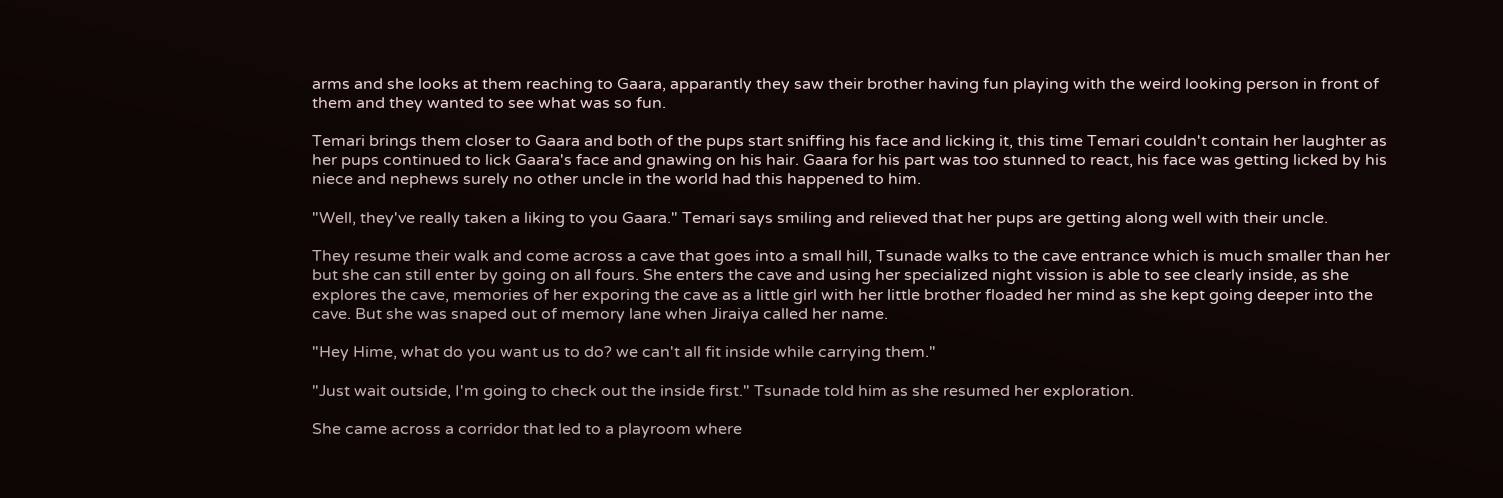arms and she looks at them reaching to Gaara, apparantly they saw their brother having fun playing with the weird looking person in front of them and they wanted to see what was so fun.

Temari brings them closer to Gaara and both of the pups start sniffing his face and licking it, this time Temari couldn't contain her laughter as her pups continued to lick Gaara's face and gnawing on his hair. Gaara for his part was too stunned to react, his face was getting licked by his niece and nephews surely no other uncle in the world had this happened to him.

"Well, they've really taken a liking to you Gaara." Temari says smiling and relieved that her pups are getting along well with their uncle.

They resume their walk and come across a cave that goes into a small hill, Tsunade walks to the cave entrance which is much smaller than her but she can still enter by going on all fours. She enters the cave and using her specialized night vission is able to see clearly inside, as she explores the cave, memories of her exporing the cave as a little girl with her little brother floaded her mind as she kept going deeper into the cave. But she was snaped out of memory lane when Jiraiya called her name.

"Hey Hime, what do you want us to do? we can't all fit inside while carrying them."

"Just wait outside, I'm going to check out the inside first." Tsunade told him as she resumed her exploration.

She came across a corridor that led to a playroom where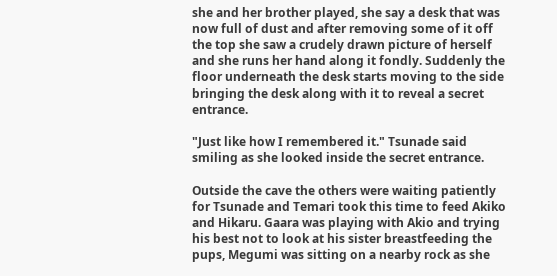she and her brother played, she say a desk that was now full of dust and after removing some of it off the top she saw a crudely drawn picture of herself and she runs her hand along it fondly. Suddenly the floor underneath the desk starts moving to the side bringing the desk along with it to reveal a secret entrance.

"Just like how I remembered it." Tsunade said smiling as she looked inside the secret entrance.

Outside the cave the others were waiting patiently for Tsunade and Temari took this time to feed Akiko and Hikaru. Gaara was playing with Akio and trying his best not to look at his sister breastfeeding the pups, Megumi was sitting on a nearby rock as she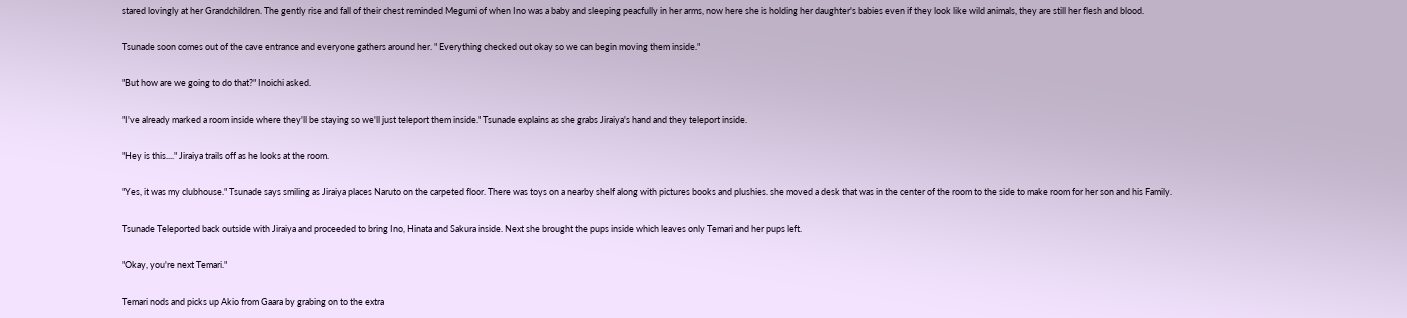stared lovingly at her Grandchildren. The gently rise and fall of their chest reminded Megumi of when Ino was a baby and sleeping peacfully in her arms, now here she is holding her daughter's babies even if they look like wild animals, they are still her flesh and blood.

Tsunade soon comes out of the cave entrance and everyone gathers around her. " Everything checked out okay so we can begin moving them inside."

"But how are we going to do that?" Inoichi asked.

"I've already marked a room inside where they'll be staying so we'll just teleport them inside." Tsunade explains as she grabs Jiraiya's hand and they teleport inside.

"Hey is this...." Jiraiya trails off as he looks at the room.

"Yes, it was my clubhouse." Tsunade says smiling as Jiraiya places Naruto on the carpeted floor. There was toys on a nearby shelf along with pictures books and plushies. she moved a desk that was in the center of the room to the side to make room for her son and his Family.

Tsunade Teleported back outside with Jiraiya and proceeded to bring Ino, Hinata and Sakura inside. Next she brought the pups inside which leaves only Temari and her pups left.

"Okay, you're next Temari."

Temari nods and picks up Akio from Gaara by grabing on to the extra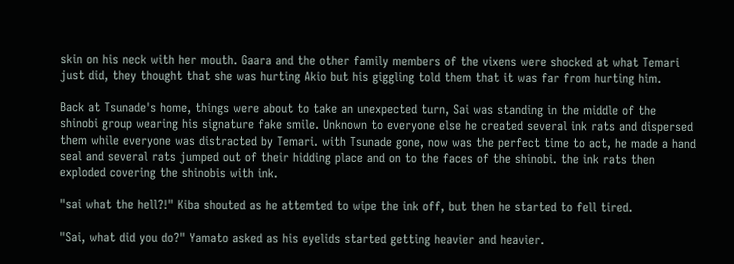skin on his neck with her mouth. Gaara and the other family members of the vixens were shocked at what Temari just did, they thought that she was hurting Akio but his giggling told them that it was far from hurting him.

Back at Tsunade's home, things were about to take an unexpected turn, Sai was standing in the middle of the shinobi group wearing his signature fake smile. Unknown to everyone else he created several ink rats and dispersed them while everyone was distracted by Temari. with Tsunade gone, now was the perfect time to act, he made a hand seal and several rats jumped out of their hidding place and on to the faces of the shinobi. the ink rats then exploded covering the shinobis with ink.

"sai what the hell?!" Kiba shouted as he attemted to wipe the ink off, but then he started to fell tired.

"Sai, what did you do?" Yamato asked as his eyelids started getting heavier and heavier.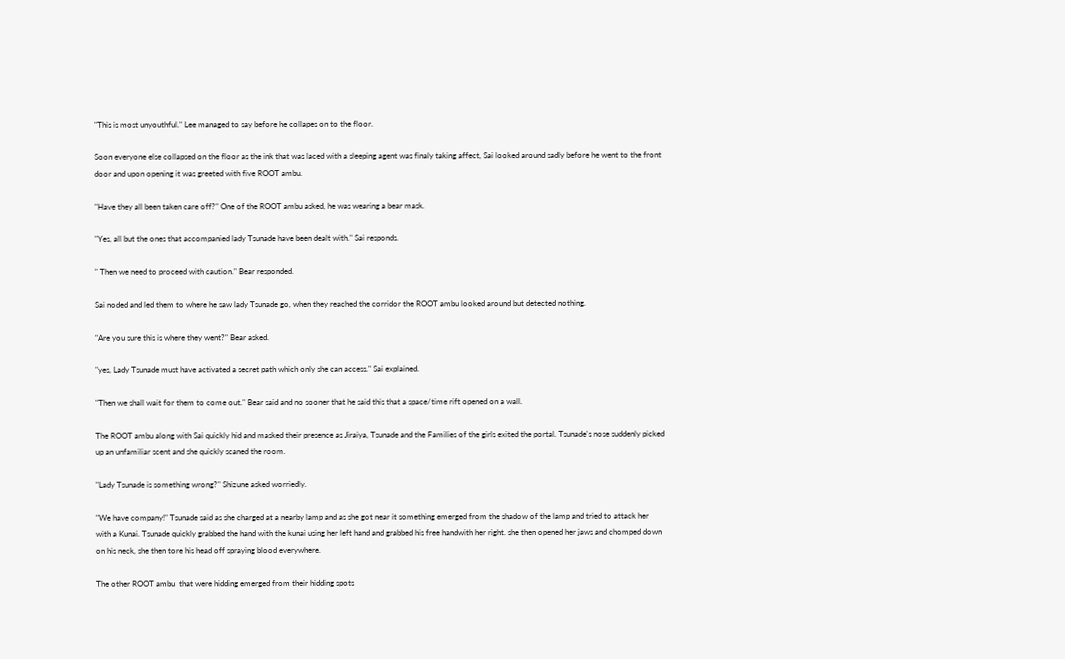"This is most unyouthful." Lee managed to say before he collapes on to the floor.

Soon everyone else collapsed on the floor as the ink that was laced with a sleeping agent was finaly taking affect, Sai looked around sadly before he went to the front door and upon opening it was greeted with five ROOT ambu.

"Have they all been taken care off?" One of the ROOT ambu asked, he was wearing a bear mask.

"Yes, all but the ones that accompanied lady Tsunade have been dealt with." Sai responds.

" Then we need to proceed with caution." Bear responded.

Sai noded and led them to where he saw lady Tsunade go, when they reached the corridor the ROOT ambu looked around but detected nothing.

"Are you sure this is where they went?" Bear asked.

"yes, Lady Tsunade must have activated a secret path which only she can access." Sai explained.

"Then we shall wait for them to come out." Bear said and no sooner that he said this that a space/time rift opened on a wall.

The ROOT ambu along with Sai quickly hid and masked their presence as Jiraiya, Tsunade and the Families of the girls exited the portal. Tsunade's nose suddenly picked up an unfamiliar scent and she quickly scaned the room.

"Lady Tsunade is something wrong?" Shizune asked worriedly.

"We have company!" Tsunade said as she charged at a nearby lamp and as she got near it something emerged from the shadow of the lamp and tried to attack her with a Kunai. Tsunade quickly grabbed the hand with the kunai using her left hand and grabbed his free handwith her right. she then opened her jaws and chomped down on his neck, she then tore his head off spraying blood everywhere.

The other ROOT ambu  that were hidding emerged from their hidding spots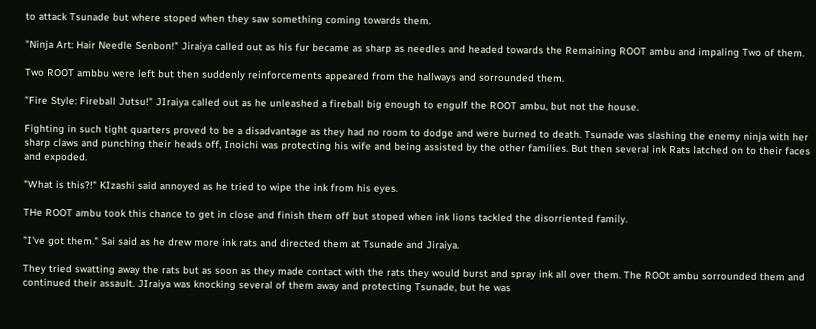to attack Tsunade but where stoped when they saw something coming towards them.

"Ninja Art: Hair Needle Senbon!" Jiraiya called out as his fur became as sharp as needles and headed towards the Remaining ROOT ambu and impaling Two of them.

Two ROOT ambbu were left but then suddenly reinforcements appeared from the hallways and sorrounded them.

"Fire Style: Fireball Jutsu!" JIraiya called out as he unleashed a fireball big enough to engulf the ROOT ambu, but not the house.

Fighting in such tight quarters proved to be a disadvantage as they had no room to dodge and were burned to death. Tsunade was slashing the enemy ninja with her sharp claws and punching their heads off, Inoichi was protecting his wife and being assisted by the other families. But then several ink Rats latched on to their faces and expoded.

"What is this?!" KIzashi said annoyed as he tried to wipe the ink from his eyes.

THe ROOT ambu took this chance to get in close and finish them off but stoped when ink lions tackled the disorriented family.

"I've got them." Sai said as he drew more ink rats and directed them at Tsunade and Jiraiya.

They tried swatting away the rats but as soon as they made contact with the rats they would burst and spray ink all over them. The ROOt ambu sorrounded them and continued their assault. JIraiya was knocking several of them away and protecting Tsunade, but he was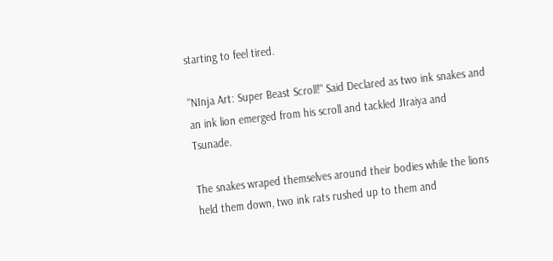starting to feel tired.

"NInja Art: Super Beast Scroll!" Said Declared as two ink snakes and an ink lion emerged from his scroll and tackled JIraiya and Tsunade.

The snakes wraped themselves around their bodies while the lions held them down, two ink rats rushed up to them and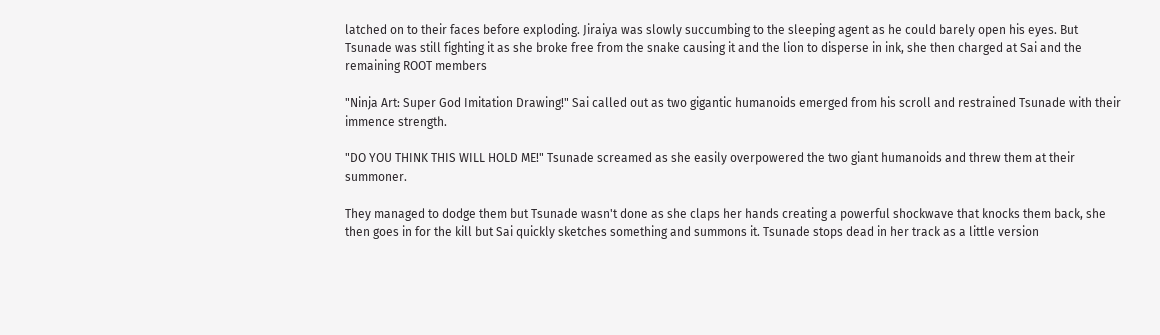latched on to their faces before exploding. Jiraiya was slowly succumbing to the sleeping agent as he could barely open his eyes. But Tsunade was still fighting it as she broke free from the snake causing it and the lion to disperse in ink, she then charged at Sai and the remaining ROOT members

"Ninja Art: Super God Imitation Drawing!" Sai called out as two gigantic humanoids emerged from his scroll and restrained Tsunade with their immence strength.

"DO YOU THINK THIS WILL HOLD ME!" Tsunade screamed as she easily overpowered the two giant humanoids and threw them at their summoner.

They managed to dodge them but Tsunade wasn't done as she claps her hands creating a powerful shockwave that knocks them back, she then goes in for the kill but Sai quickly sketches something and summons it. Tsunade stops dead in her track as a little version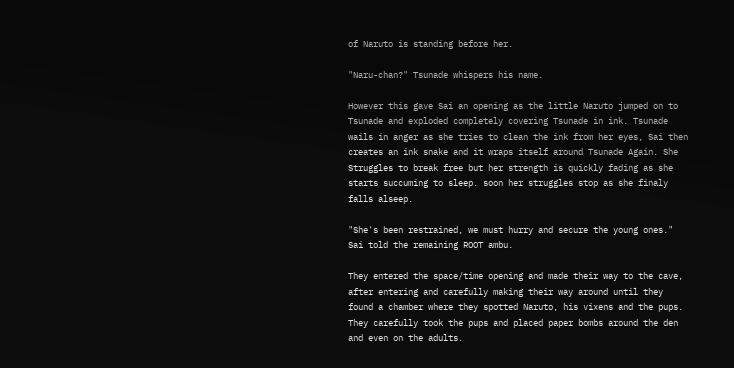of Naruto is standing before her.

"Naru-chan?" Tsunade whispers his name.

However this gave Sai an opening as the little Naruto jumped on to Tsunade and exploded completely covering Tsunade in ink. Tsunade wails in anger as she tries to clean the ink from her eyes, Sai then creates an ink snake and it wraps itself around Tsunade Again. She Struggles to break free but her strength is quickly fading as she starts succuming to sleep. soon her struggles stop as she finaly falls alseep.

"She's been restrained, we must hurry and secure the young ones." Sai told the remaining ROOT ambu.

They entered the space/time opening and made their way to the cave, after entering and carefully making their way around until they found a chamber where they spotted Naruto, his vixens and the pups. They carefully took the pups and placed paper bombs around the den and even on the adults.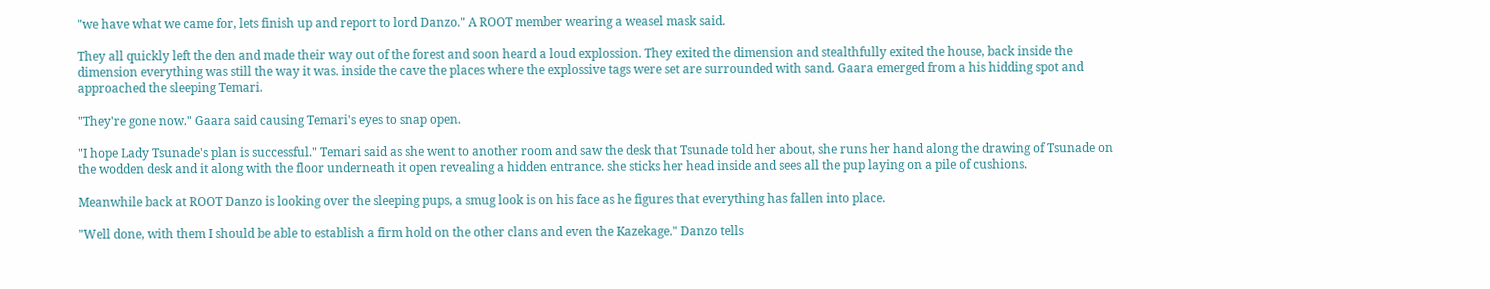"we have what we came for, lets finish up and report to lord Danzo." A ROOT member wearing a weasel mask said.

They all quickly left the den and made their way out of the forest and soon heard a loud explossion. They exited the dimension and stealthfully exited the house, back inside the dimension everything was still the way it was. inside the cave the places where the explossive tags were set are surrounded with sand. Gaara emerged from a his hidding spot and approached the sleeping Temari.

"They're gone now." Gaara said causing Temari's eyes to snap open.

"I hope Lady Tsunade's plan is successful." Temari said as she went to another room and saw the desk that Tsunade told her about, she runs her hand along the drawing of Tsunade on the wodden desk and it along with the floor underneath it open revealing a hidden entrance. she sticks her head inside and sees all the pup laying on a pile of cushions.

Meanwhile back at ROOT Danzo is looking over the sleeping pups, a smug look is on his face as he figures that everything has fallen into place.

"Well done, with them I should be able to establish a firm hold on the other clans and even the Kazekage." Danzo tells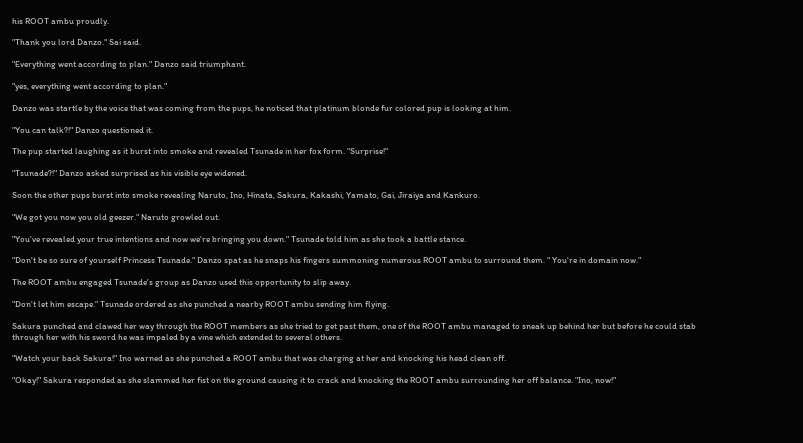his ROOT ambu proudly.

"Thank you lord Danzo." Sai said.

"Everything went according to plan." Danzo said triumphant.

"yes, everything went according to plan."

Danzo was startle by the voice that was coming from the pups, he noticed that platinum blonde fur colored pup is looking at him.

"You can talk?!" Danzo questioned it.

The pup started laughing as it burst into smoke and revealed Tsunade in her fox form. "Surprise!"

"Tsunade?!" Danzo asked surprised as his visible eye widened.

Soon the other pups burst into smoke revealing Naruto, Ino, Hinata, Sakura, Kakashi, Yamato, Gai, Jiraiya and Kankuro.

"We got you now you old geezer." Naruto growled out.

"You've revealed your true intentions and now we're bringing you down." Tsunade told him as she took a battle stance.

"Don't be so sure of yourself Princess Tsunade." Danzo spat as he snaps his fingers summoning numerous ROOT ambu to surround them. " You're in domain now."

The ROOT ambu engaged Tsunade's group as Danzo used this opportunity to slip away.

"Don't let him escape." Tsunade ordered as she punched a nearby ROOT ambu sending him flying.

Sakura punched and clawed her way through the ROOT members as she tried to get past them, one of the ROOT ambu managed to sneak up behind her but before he could stab through her with his sword he was impaled by a vine which extended to several others.

"Watch your back Sakura!" Ino warned as she punched a ROOT ambu that was charging at her and knocking his head clean off.

"Okay!" Sakura responded as she slammed her fist on the ground causing it to crack and knocking the ROOT ambu surrounding her off balance. "Ino, now!"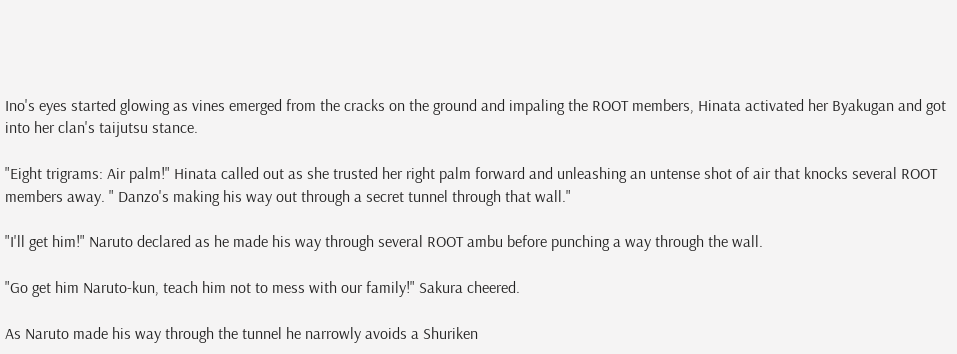Ino's eyes started glowing as vines emerged from the cracks on the ground and impaling the ROOT members, Hinata activated her Byakugan and got into her clan's taijutsu stance.

"Eight trigrams: Air palm!" Hinata called out as she trusted her right palm forward and unleashing an untense shot of air that knocks several ROOT members away. " Danzo's making his way out through a secret tunnel through that wall."

"I'll get him!" Naruto declared as he made his way through several ROOT ambu before punching a way through the wall.

"Go get him Naruto-kun, teach him not to mess with our family!" Sakura cheered.

As Naruto made his way through the tunnel he narrowly avoids a Shuriken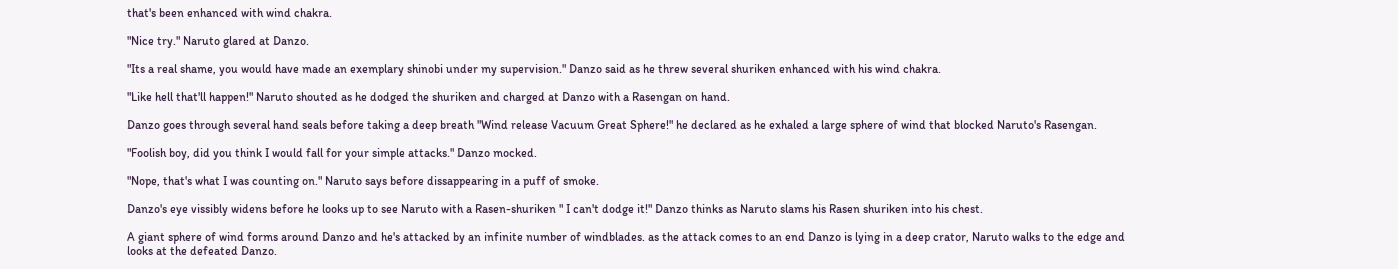that's been enhanced with wind chakra.

"Nice try." Naruto glared at Danzo.

"Its a real shame, you would have made an exemplary shinobi under my supervision." Danzo said as he threw several shuriken enhanced with his wind chakra.

"Like hell that'll happen!" Naruto shouted as he dodged the shuriken and charged at Danzo with a Rasengan on hand.

Danzo goes through several hand seals before taking a deep breath "Wind release Vacuum Great Sphere!" he declared as he exhaled a large sphere of wind that blocked Naruto's Rasengan.

"Foolish boy, did you think I would fall for your simple attacks." Danzo mocked.

"Nope, that's what I was counting on." Naruto says before dissappearing in a puff of smoke.

Danzo's eye vissibly widens before he looks up to see Naruto with a Rasen-shuriken " I can't dodge it!" Danzo thinks as Naruto slams his Rasen shuriken into his chest.

A giant sphere of wind forms around Danzo and he's attacked by an infinite number of windblades. as the attack comes to an end Danzo is lying in a deep crator, Naruto walks to the edge and looks at the defeated Danzo.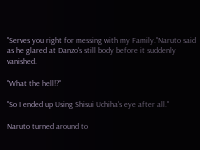"Serves you right for messing with my Family."Naruto said as he glared at Danzo's still body before it suddenly vanished.

"What the hell!?"

"So I ended up Using Shisui Uchiha's eye after all."

Naruto turned around to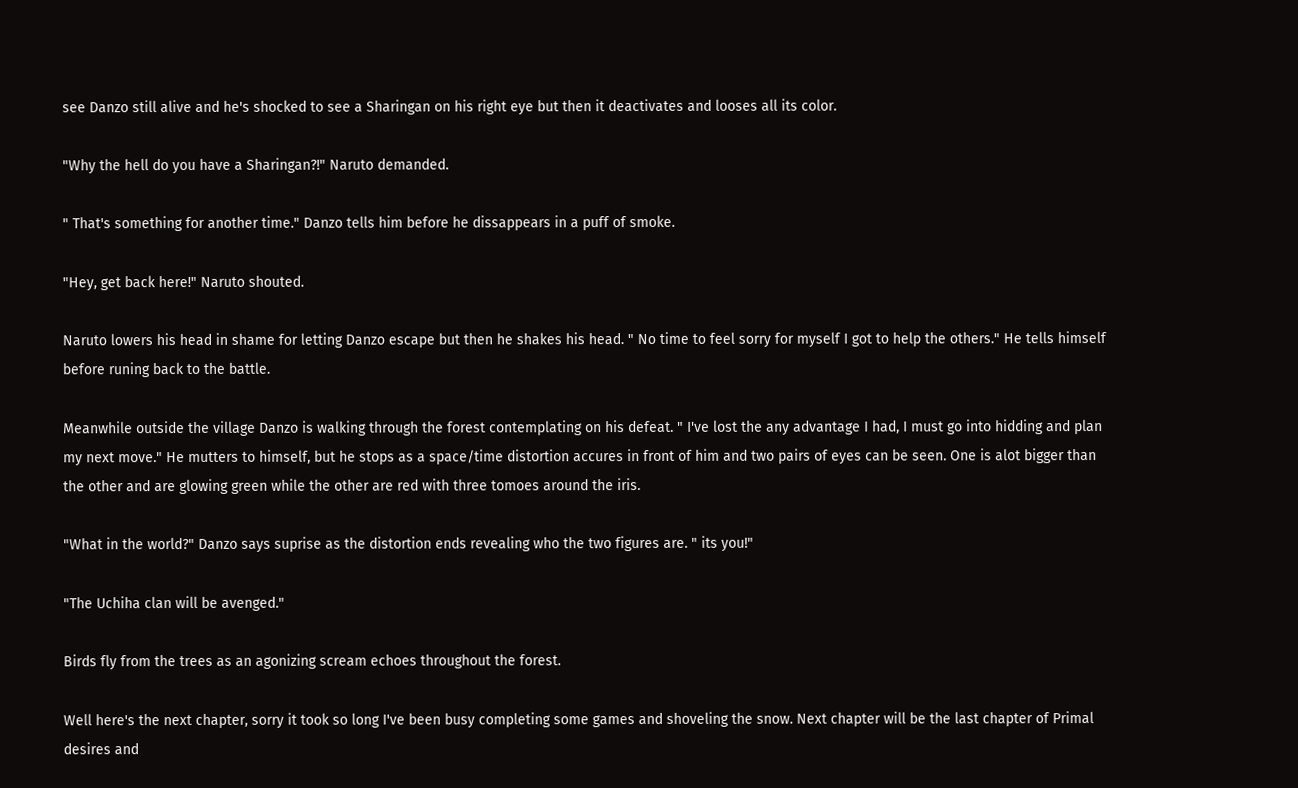see Danzo still alive and he's shocked to see a Sharingan on his right eye but then it deactivates and looses all its color.

"Why the hell do you have a Sharingan?!" Naruto demanded.

" That's something for another time." Danzo tells him before he dissappears in a puff of smoke.

"Hey, get back here!" Naruto shouted.

Naruto lowers his head in shame for letting Danzo escape but then he shakes his head. " No time to feel sorry for myself I got to help the others." He tells himself before runing back to the battle.

Meanwhile outside the village Danzo is walking through the forest contemplating on his defeat. " I've lost the any advantage I had, I must go into hidding and plan my next move." He mutters to himself, but he stops as a space/time distortion accures in front of him and two pairs of eyes can be seen. One is alot bigger than the other and are glowing green while the other are red with three tomoes around the iris.

"What in the world?" Danzo says suprise as the distortion ends revealing who the two figures are. " its you!"

"The Uchiha clan will be avenged."

Birds fly from the trees as an agonizing scream echoes throughout the forest.

Well here's the next chapter, sorry it took so long I've been busy completing some games and shoveling the snow. Next chapter will be the last chapter of Primal desires and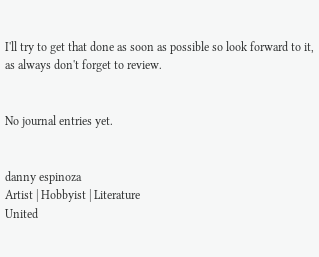I'll try to get that done as soon as possible so look forward to it, as always don't forget to review.


No journal entries yet.


danny espinoza
Artist | Hobbyist | Literature
United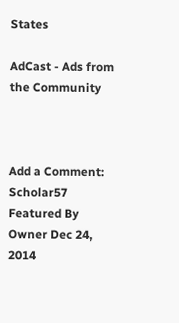States

AdCast - Ads from the Community



Add a Comment:
Scholar57 Featured By Owner Dec 24, 2014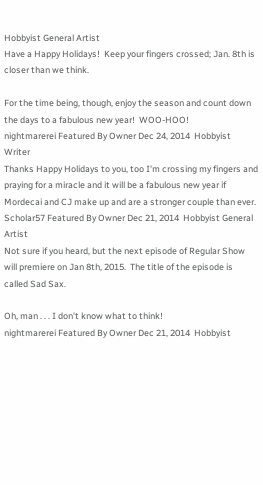Hobbyist General Artist
Have a Happy Holidays!  Keep your fingers crossed; Jan. 8th is closer than we think.

For the time being, though, enjoy the season and count down the days to a fabulous new year!  WOO-HOO!
nightmarerei Featured By Owner Dec 24, 2014  Hobbyist Writer
Thanks Happy Holidays to you, too I'm crossing my fingers and praying for a miracle and it will be a fabulous new year if Mordecai and CJ make up and are a stronger couple than ever.
Scholar57 Featured By Owner Dec 21, 2014  Hobbyist General Artist
Not sure if you heard, but the next episode of Regular Show will premiere on Jan 8th, 2015.  The title of the episode is called Sad Sax.

Oh, man . . . I don't know what to think!
nightmarerei Featured By Owner Dec 21, 2014  Hobbyist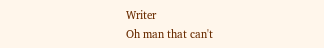Writer
Oh man that can't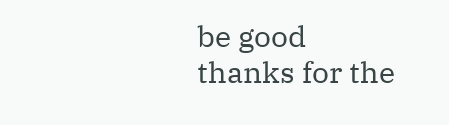be good thanks for the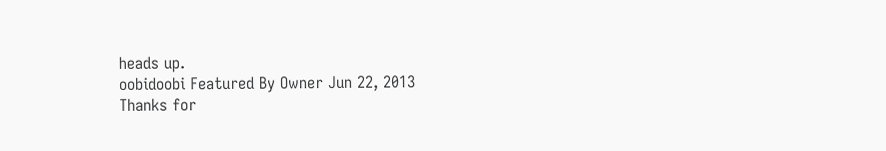heads up.
oobidoobi Featured By Owner Jun 22, 2013
Thanks for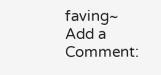faving~
Add a Comment: